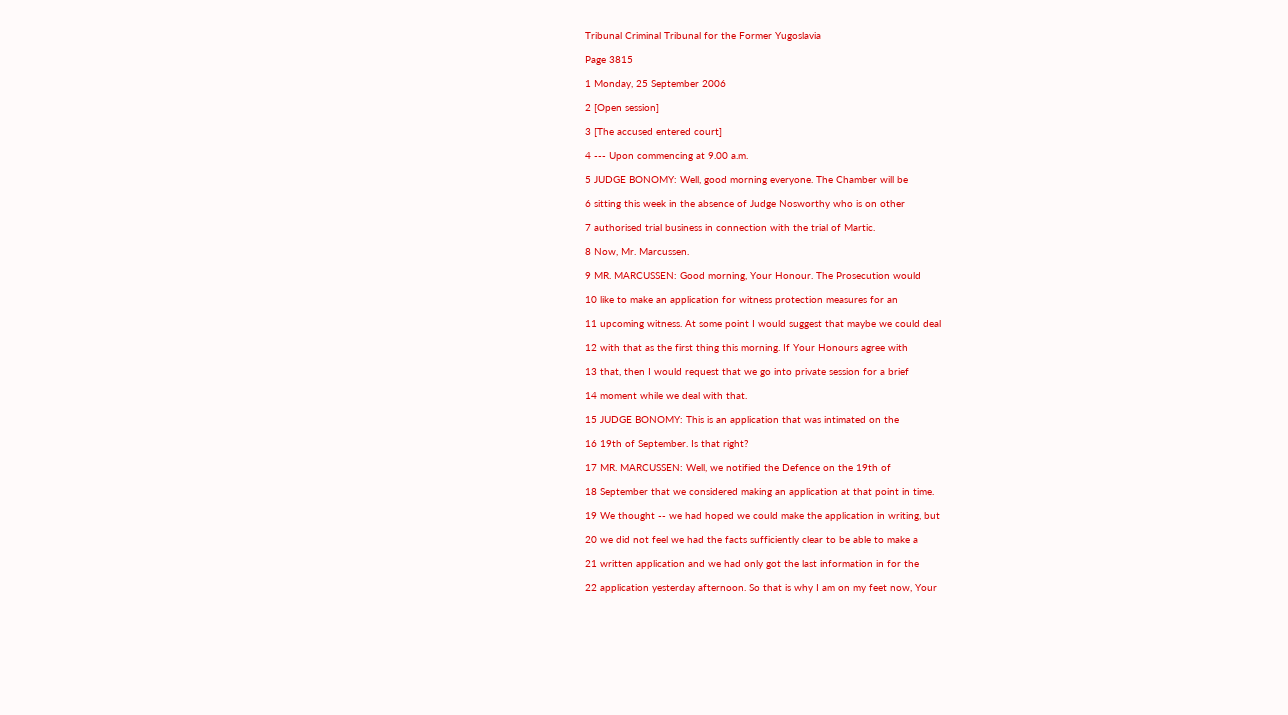Tribunal Criminal Tribunal for the Former Yugoslavia

Page 3815

1 Monday, 25 September 2006

2 [Open session]

3 [The accused entered court]

4 --- Upon commencing at 9.00 a.m.

5 JUDGE BONOMY: Well, good morning everyone. The Chamber will be

6 sitting this week in the absence of Judge Nosworthy who is on other

7 authorised trial business in connection with the trial of Martic.

8 Now, Mr. Marcussen.

9 MR. MARCUSSEN: Good morning, Your Honour. The Prosecution would

10 like to make an application for witness protection measures for an

11 upcoming witness. At some point I would suggest that maybe we could deal

12 with that as the first thing this morning. If Your Honours agree with

13 that, then I would request that we go into private session for a brief

14 moment while we deal with that.

15 JUDGE BONOMY: This is an application that was intimated on the

16 19th of September. Is that right?

17 MR. MARCUSSEN: Well, we notified the Defence on the 19th of

18 September that we considered making an application at that point in time.

19 We thought -- we had hoped we could make the application in writing, but

20 we did not feel we had the facts sufficiently clear to be able to make a

21 written application and we had only got the last information in for the

22 application yesterday afternoon. So that is why I am on my feet now, Your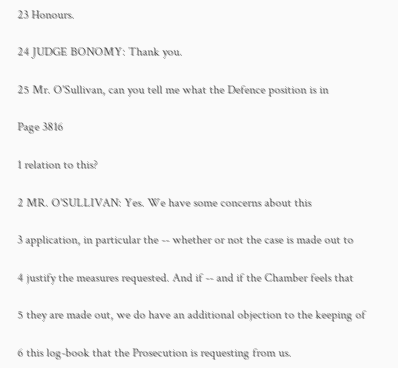23 Honours.

24 JUDGE BONOMY: Thank you.

25 Mr. O'Sullivan, can you tell me what the Defence position is in

Page 3816

1 relation to this?

2 MR. O'SULLIVAN: Yes. We have some concerns about this

3 application, in particular the -- whether or not the case is made out to

4 justify the measures requested. And if -- and if the Chamber feels that

5 they are made out, we do have an additional objection to the keeping of

6 this log-book that the Prosecution is requesting from us.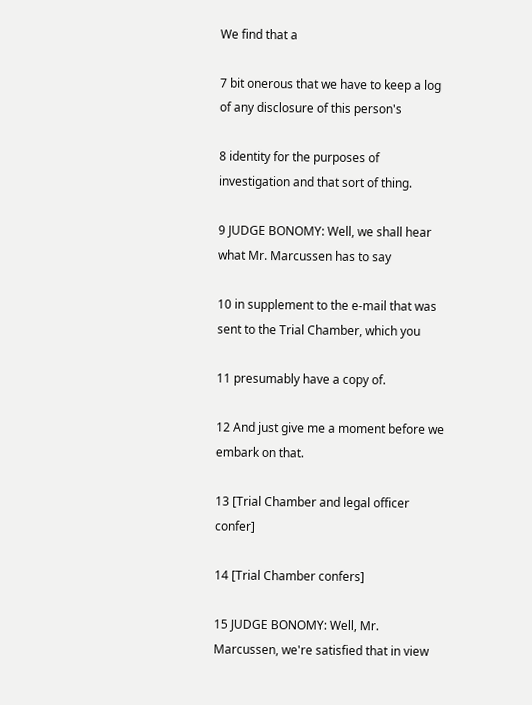We find that a

7 bit onerous that we have to keep a log of any disclosure of this person's

8 identity for the purposes of investigation and that sort of thing.

9 JUDGE BONOMY: Well, we shall hear what Mr. Marcussen has to say

10 in supplement to the e-mail that was sent to the Trial Chamber, which you

11 presumably have a copy of.

12 And just give me a moment before we embark on that.

13 [Trial Chamber and legal officer confer]

14 [Trial Chamber confers]

15 JUDGE BONOMY: Well, Mr. Marcussen, we're satisfied that in view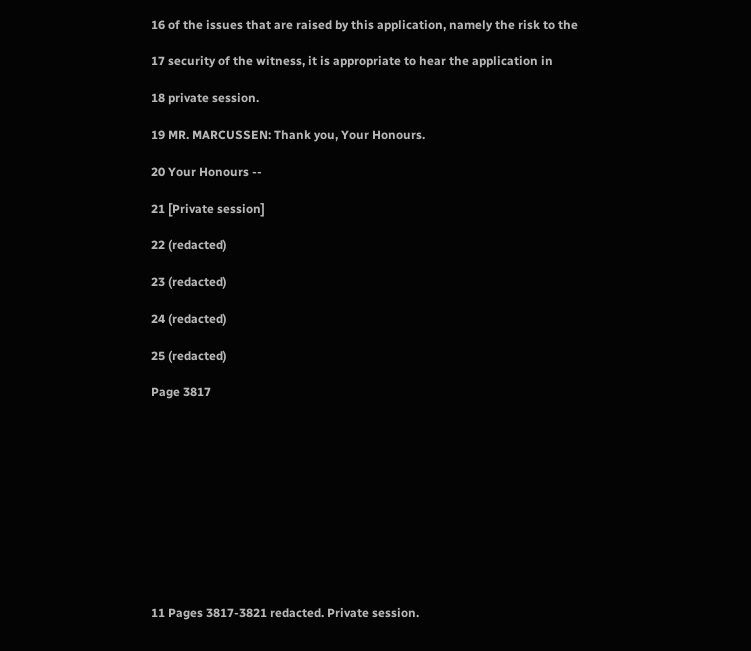16 of the issues that are raised by this application, namely the risk to the

17 security of the witness, it is appropriate to hear the application in

18 private session.

19 MR. MARCUSSEN: Thank you, Your Honours.

20 Your Honours --

21 [Private session]

22 (redacted)

23 (redacted)

24 (redacted)

25 (redacted)

Page 3817











11 Pages 3817-3821 redacted. Private session.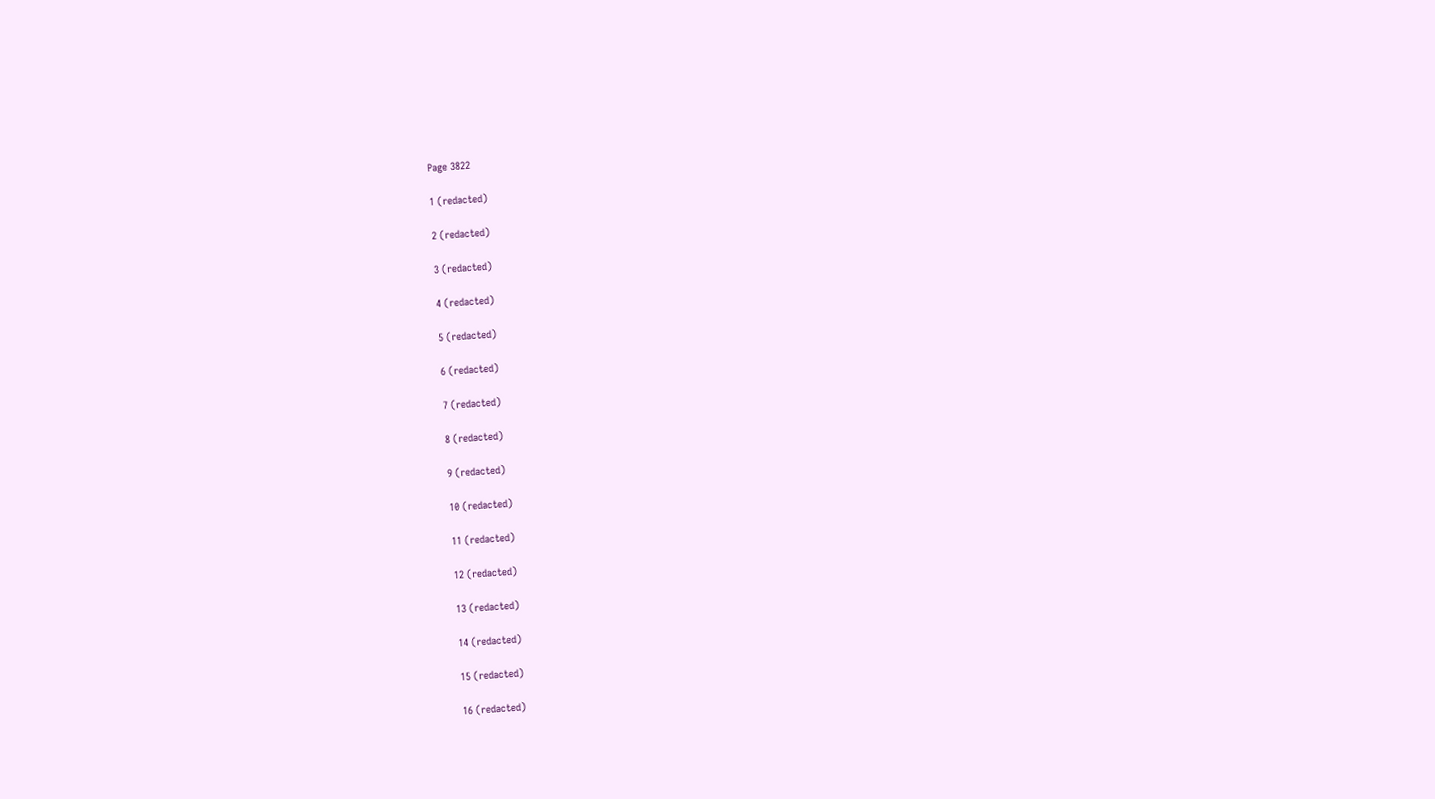Page 3822

1 (redacted)

2 (redacted)

3 (redacted)

4 (redacted)

5 (redacted)

6 (redacted)

7 (redacted)

8 (redacted)

9 (redacted)

10 (redacted)

11 (redacted)

12 (redacted)

13 (redacted)

14 (redacted)

15 (redacted)

16 (redacted)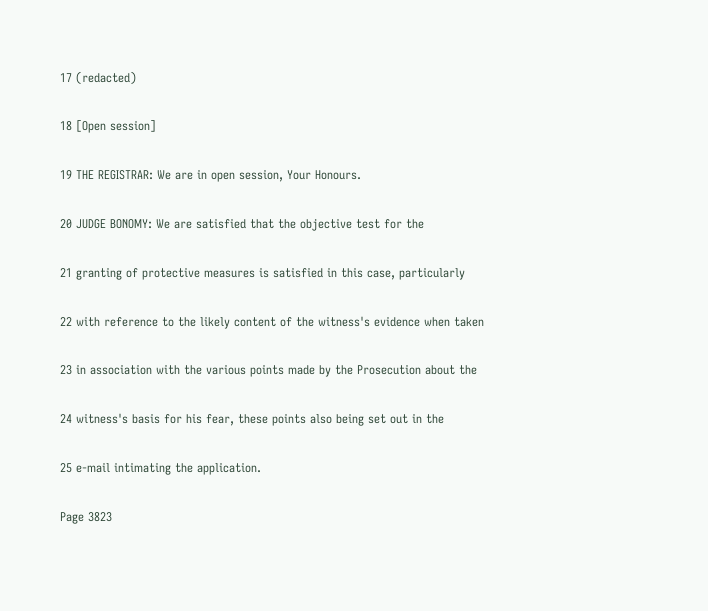17 (redacted)

18 [Open session]

19 THE REGISTRAR: We are in open session, Your Honours.

20 JUDGE BONOMY: We are satisfied that the objective test for the

21 granting of protective measures is satisfied in this case, particularly

22 with reference to the likely content of the witness's evidence when taken

23 in association with the various points made by the Prosecution about the

24 witness's basis for his fear, these points also being set out in the

25 e-mail intimating the application.

Page 3823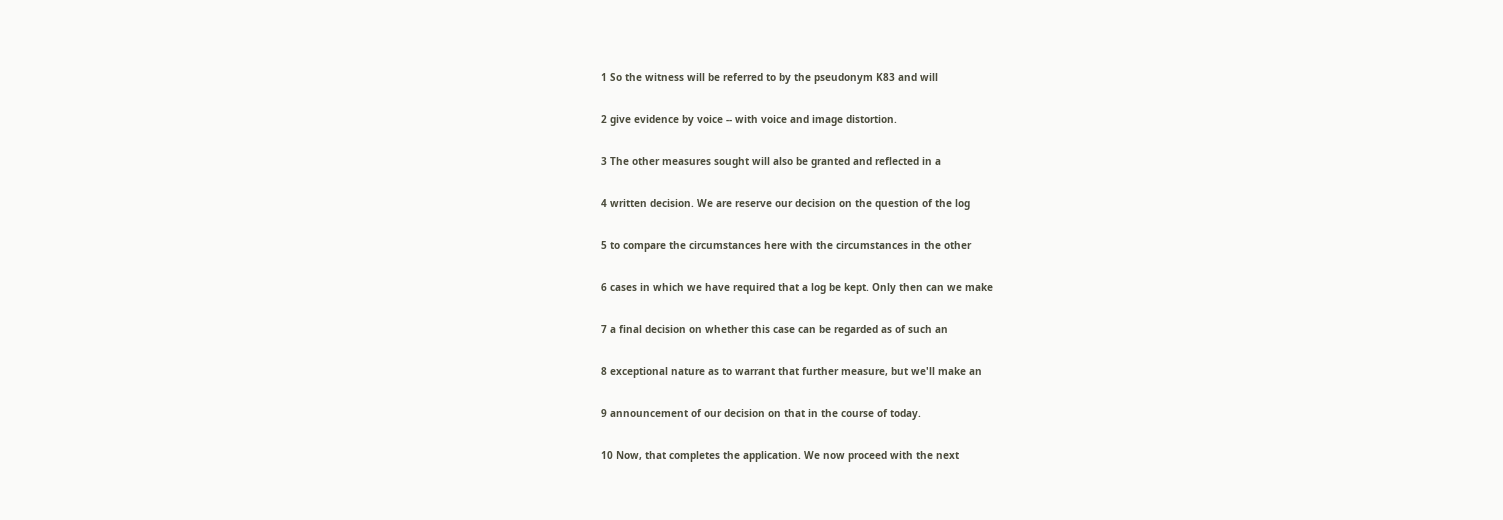1 So the witness will be referred to by the pseudonym K83 and will

2 give evidence by voice -- with voice and image distortion.

3 The other measures sought will also be granted and reflected in a

4 written decision. We are reserve our decision on the question of the log

5 to compare the circumstances here with the circumstances in the other

6 cases in which we have required that a log be kept. Only then can we make

7 a final decision on whether this case can be regarded as of such an

8 exceptional nature as to warrant that further measure, but we'll make an

9 announcement of our decision on that in the course of today.

10 Now, that completes the application. We now proceed with the next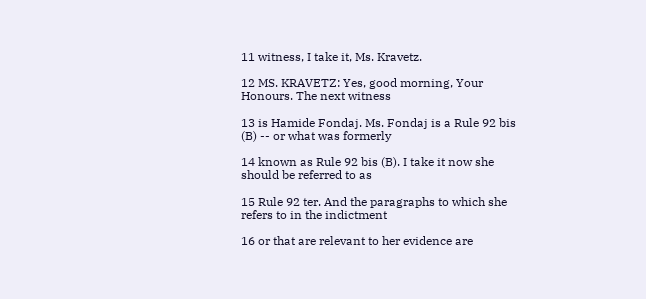11 witness, I take it, Ms. Kravetz.

12 MS. KRAVETZ: Yes, good morning, Your Honours. The next witness

13 is Hamide Fondaj. Ms. Fondaj is a Rule 92 bis (B) -- or what was formerly

14 known as Rule 92 bis (B). I take it now she should be referred to as

15 Rule 92 ter. And the paragraphs to which she refers to in the indictment

16 or that are relevant to her evidence are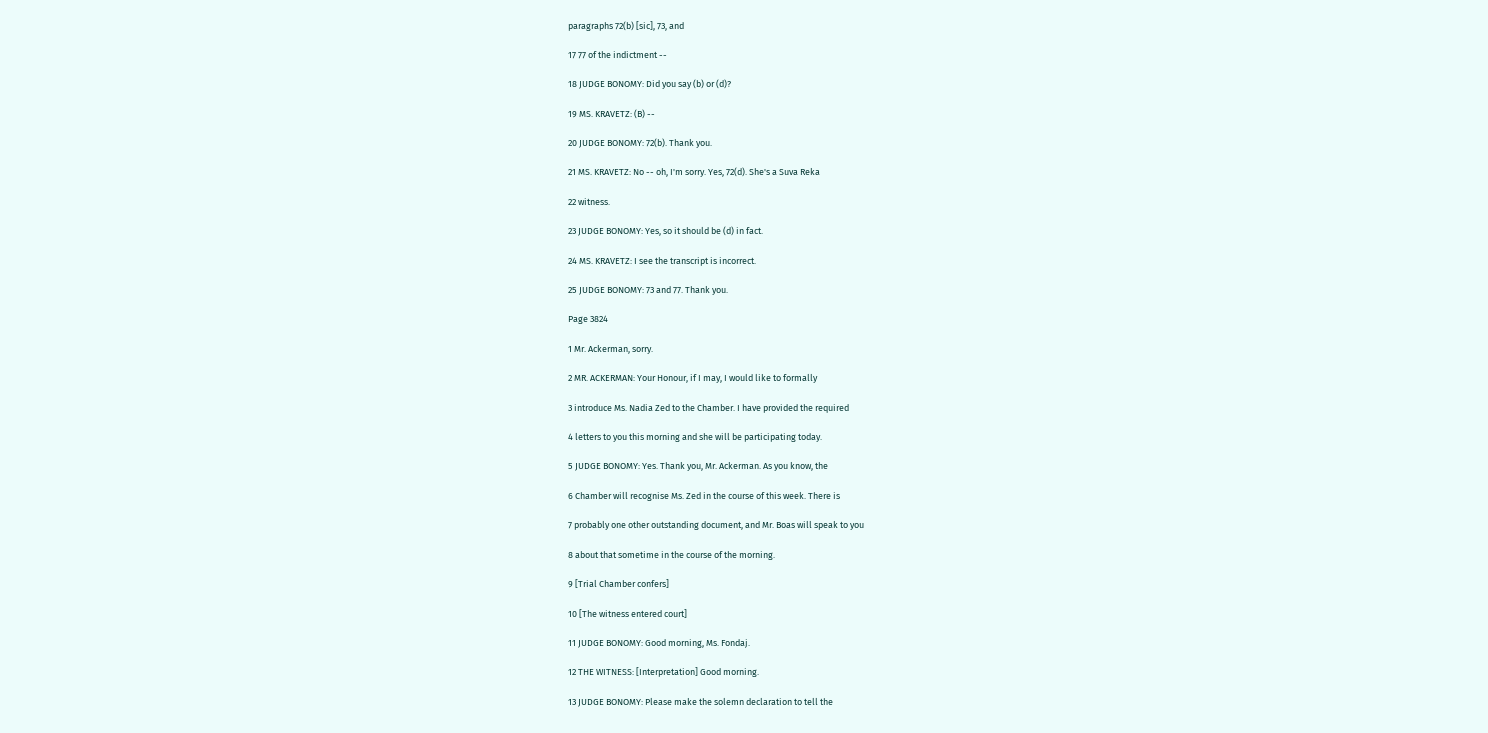paragraphs 72(b) [sic], 73, and

17 77 of the indictment --

18 JUDGE BONOMY: Did you say (b) or (d)?

19 MS. KRAVETZ: (B) --

20 JUDGE BONOMY: 72(b). Thank you.

21 MS. KRAVETZ: No -- oh, I'm sorry. Yes, 72(d). She's a Suva Reka

22 witness.

23 JUDGE BONOMY: Yes, so it should be (d) in fact.

24 MS. KRAVETZ: I see the transcript is incorrect.

25 JUDGE BONOMY: 73 and 77. Thank you.

Page 3824

1 Mr. Ackerman, sorry.

2 MR. ACKERMAN: Your Honour, if I may, I would like to formally

3 introduce Ms. Nadia Zed to the Chamber. I have provided the required

4 letters to you this morning and she will be participating today.

5 JUDGE BONOMY: Yes. Thank you, Mr. Ackerman. As you know, the

6 Chamber will recognise Ms. Zed in the course of this week. There is

7 probably one other outstanding document, and Mr. Boas will speak to you

8 about that sometime in the course of the morning.

9 [Trial Chamber confers]

10 [The witness entered court]

11 JUDGE BONOMY: Good morning, Ms. Fondaj.

12 THE WITNESS: [Interpretation] Good morning.

13 JUDGE BONOMY: Please make the solemn declaration to tell the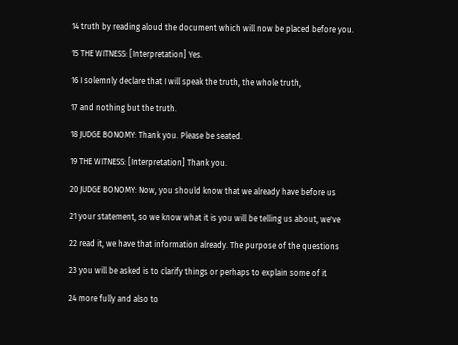14 truth by reading aloud the document which will now be placed before you.

15 THE WITNESS: [Interpretation] Yes.

16 I solemnly declare that I will speak the truth, the whole truth,

17 and nothing but the truth.

18 JUDGE BONOMY: Thank you. Please be seated.

19 THE WITNESS: [Interpretation] Thank you.

20 JUDGE BONOMY: Now, you should know that we already have before us

21 your statement, so we know what it is you will be telling us about, we've

22 read it, we have that information already. The purpose of the questions

23 you will be asked is to clarify things or perhaps to explain some of it

24 more fully and also to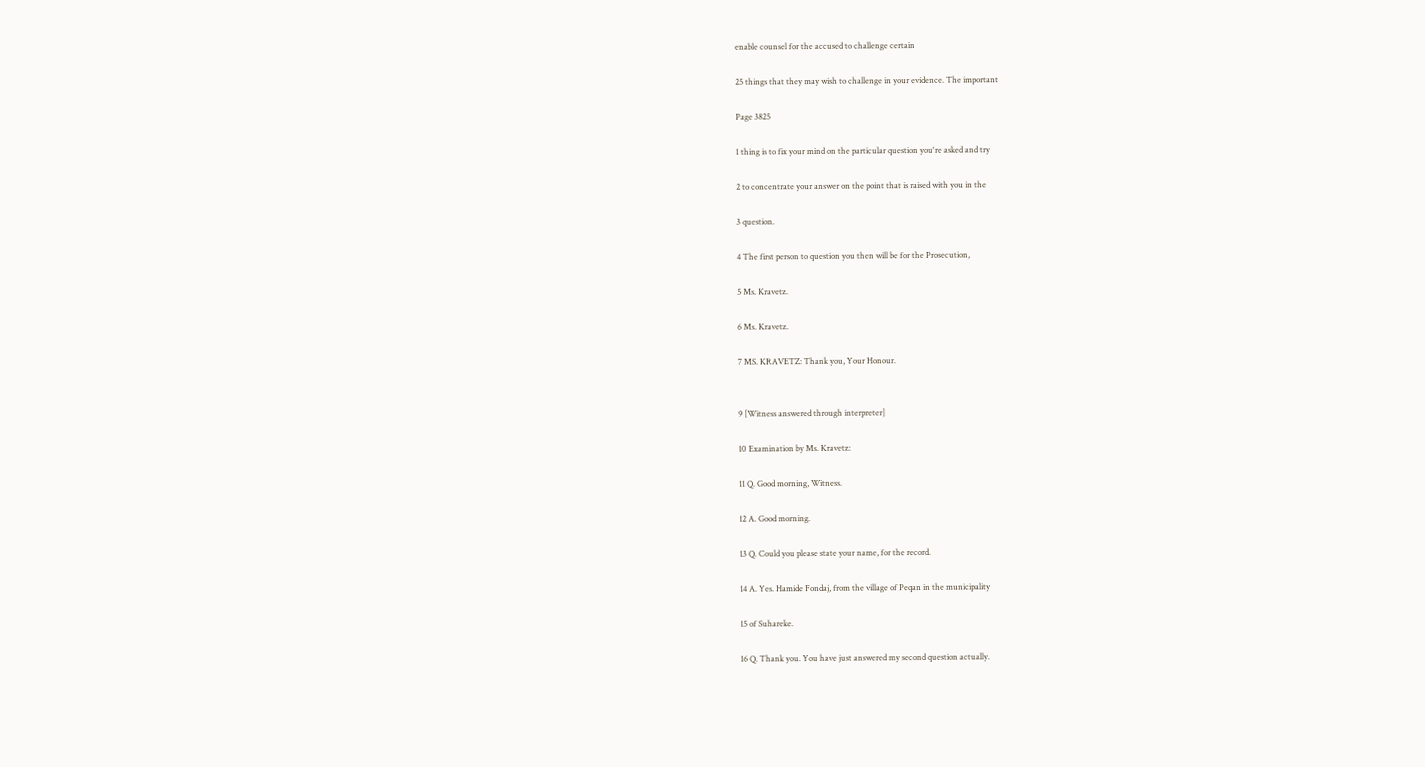enable counsel for the accused to challenge certain

25 things that they may wish to challenge in your evidence. The important

Page 3825

1 thing is to fix your mind on the particular question you're asked and try

2 to concentrate your answer on the point that is raised with you in the

3 question.

4 The first person to question you then will be for the Prosecution,

5 Ms. Kravetz.

6 Ms. Kravetz.

7 MS. KRAVETZ: Thank you, Your Honour.


9 [Witness answered through interpreter]

10 Examination by Ms. Kravetz:

11 Q. Good morning, Witness.

12 A. Good morning.

13 Q. Could you please state your name, for the record.

14 A. Yes. Hamide Fondaj, from the village of Peqan in the municipality

15 of Suhareke.

16 Q. Thank you. You have just answered my second question actually.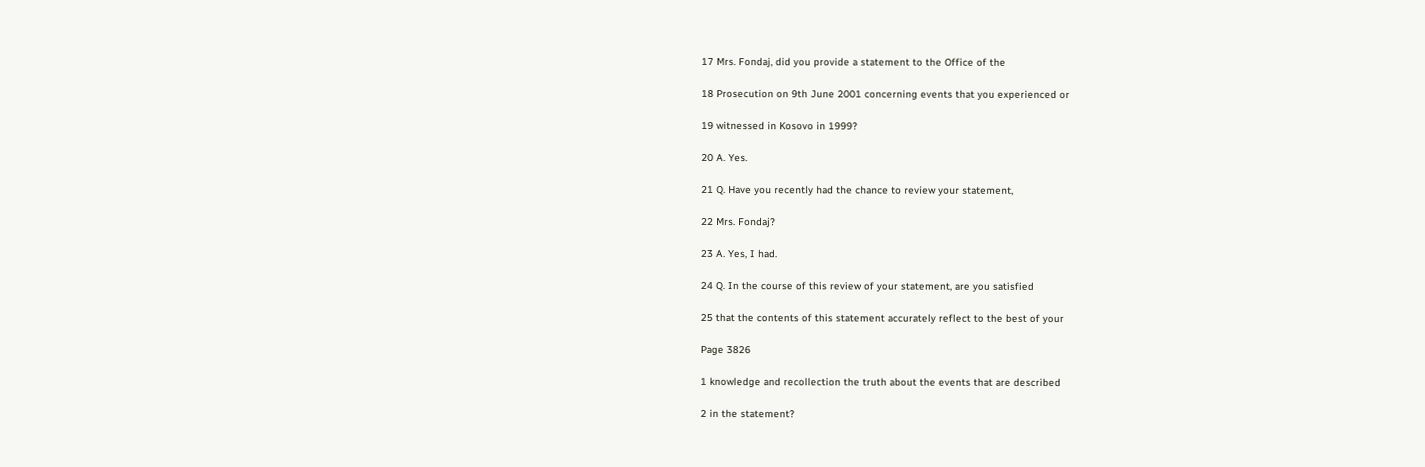17 Mrs. Fondaj, did you provide a statement to the Office of the

18 Prosecution on 9th June 2001 concerning events that you experienced or

19 witnessed in Kosovo in 1999?

20 A. Yes.

21 Q. Have you recently had the chance to review your statement,

22 Mrs. Fondaj?

23 A. Yes, I had.

24 Q. In the course of this review of your statement, are you satisfied

25 that the contents of this statement accurately reflect to the best of your

Page 3826

1 knowledge and recollection the truth about the events that are described

2 in the statement?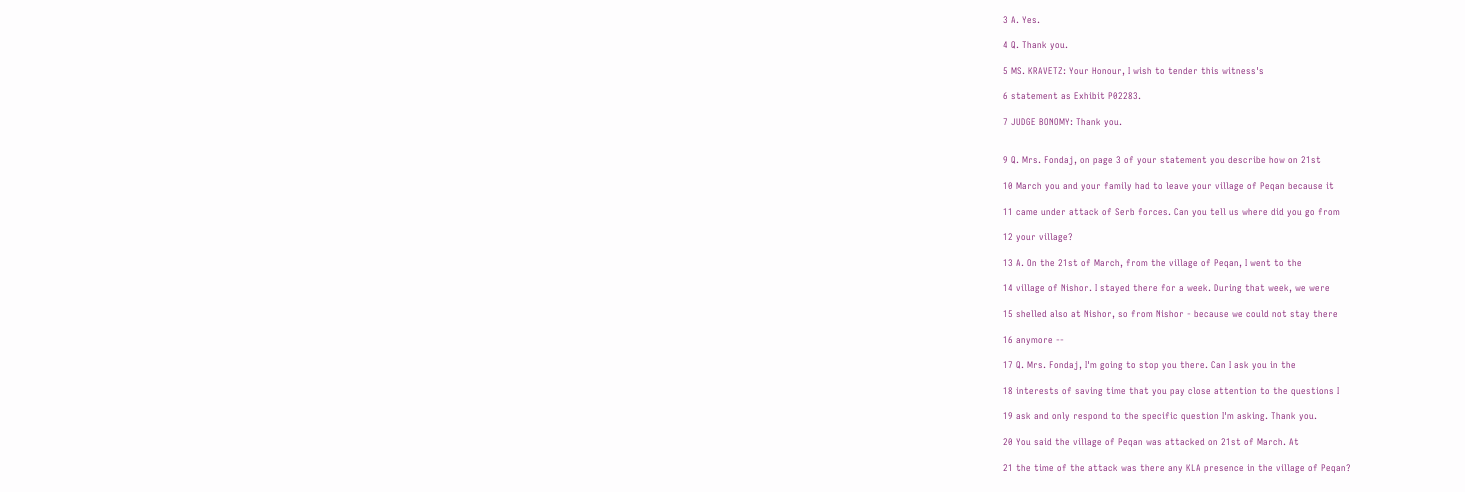3 A. Yes.

4 Q. Thank you.

5 MS. KRAVETZ: Your Honour, I wish to tender this witness's

6 statement as Exhibit P02283.

7 JUDGE BONOMY: Thank you.


9 Q. Mrs. Fondaj, on page 3 of your statement you describe how on 21st

10 March you and your family had to leave your village of Peqan because it

11 came under attack of Serb forces. Can you tell us where did you go from

12 your village?

13 A. On the 21st of March, from the village of Peqan, I went to the

14 village of Nishor. I stayed there for a week. During that week, we were

15 shelled also at Nishor, so from Nishor - because we could not stay there

16 anymore --

17 Q. Mrs. Fondaj, I'm going to stop you there. Can I ask you in the

18 interests of saving time that you pay close attention to the questions I

19 ask and only respond to the specific question I'm asking. Thank you.

20 You said the village of Peqan was attacked on 21st of March. At

21 the time of the attack was there any KLA presence in the village of Peqan?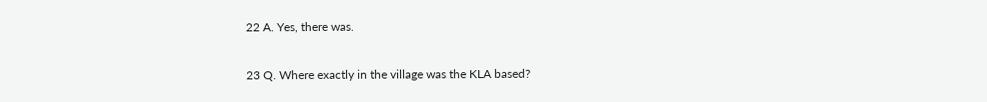22 A. Yes, there was.

23 Q. Where exactly in the village was the KLA based?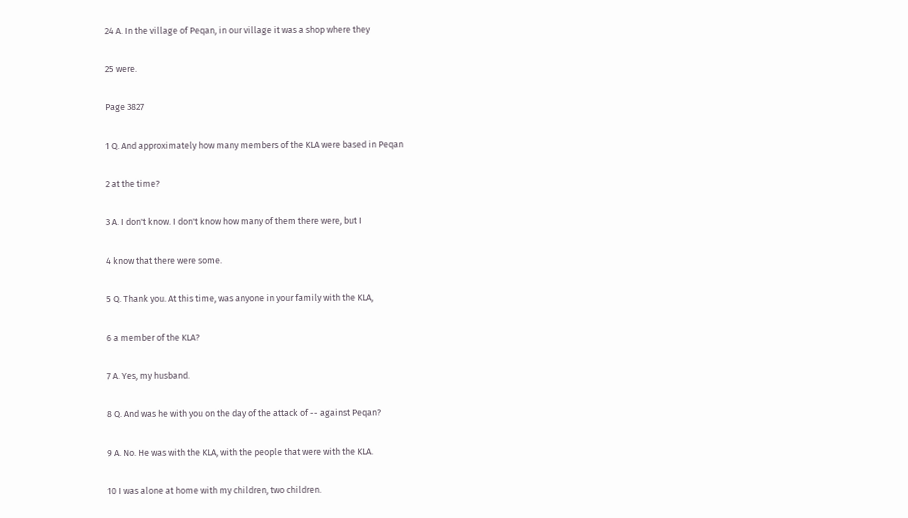24 A. In the village of Peqan, in our village it was a shop where they

25 were.

Page 3827

1 Q. And approximately how many members of the KLA were based in Peqan

2 at the time?

3 A. I don't know. I don't know how many of them there were, but I

4 know that there were some.

5 Q. Thank you. At this time, was anyone in your family with the KLA,

6 a member of the KLA?

7 A. Yes, my husband.

8 Q. And was he with you on the day of the attack of -- against Peqan?

9 A. No. He was with the KLA, with the people that were with the KLA.

10 I was alone at home with my children, two children.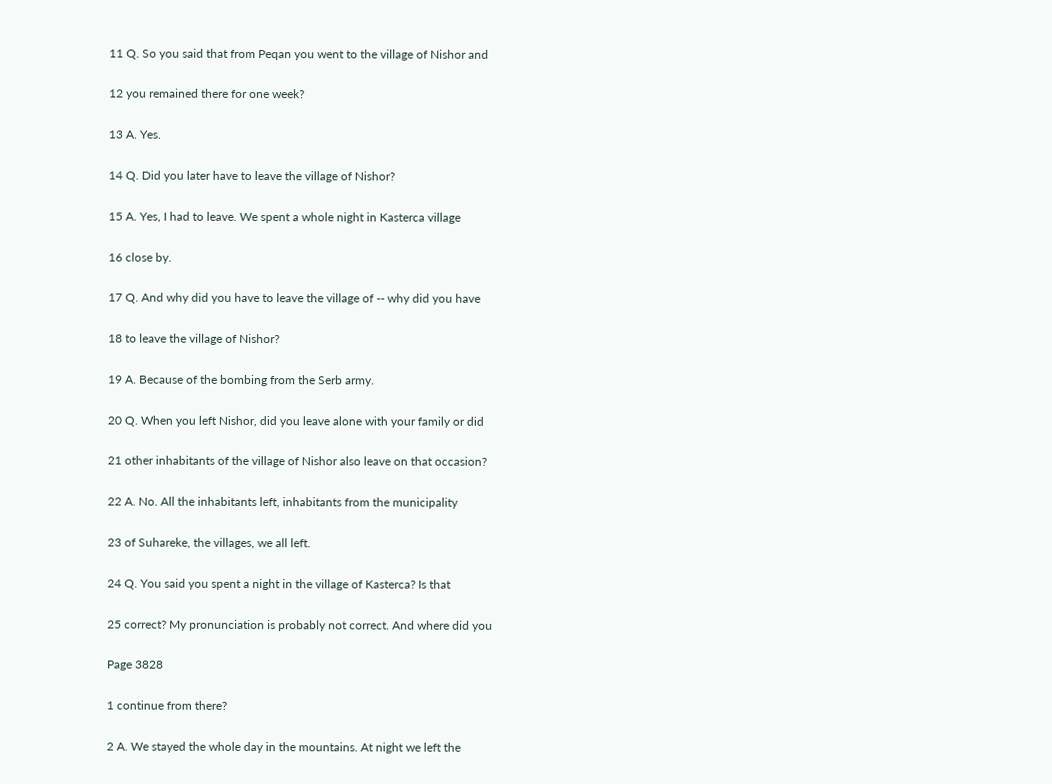11 Q. So you said that from Peqan you went to the village of Nishor and

12 you remained there for one week?

13 A. Yes.

14 Q. Did you later have to leave the village of Nishor?

15 A. Yes, I had to leave. We spent a whole night in Kasterca village

16 close by.

17 Q. And why did you have to leave the village of -- why did you have

18 to leave the village of Nishor?

19 A. Because of the bombing from the Serb army.

20 Q. When you left Nishor, did you leave alone with your family or did

21 other inhabitants of the village of Nishor also leave on that occasion?

22 A. No. All the inhabitants left, inhabitants from the municipality

23 of Suhareke, the villages, we all left.

24 Q. You said you spent a night in the village of Kasterca? Is that

25 correct? My pronunciation is probably not correct. And where did you

Page 3828

1 continue from there?

2 A. We stayed the whole day in the mountains. At night we left the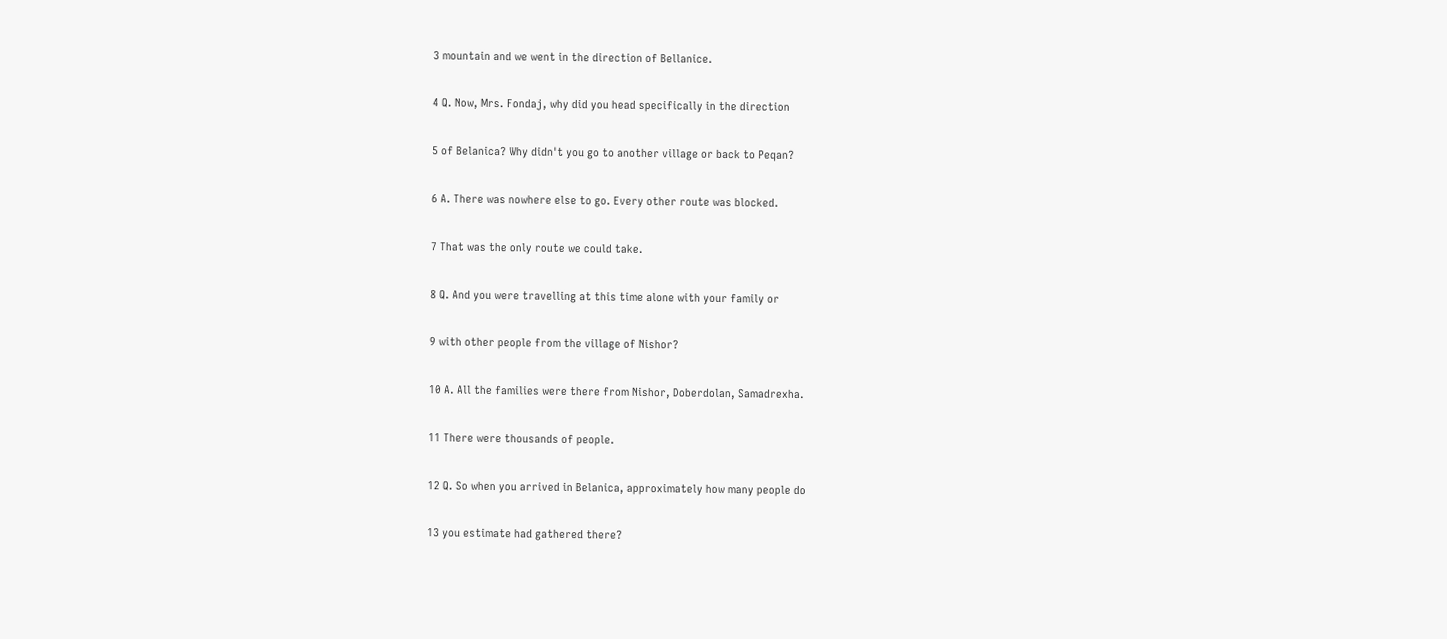3 mountain and we went in the direction of Bellanice.

4 Q. Now, Mrs. Fondaj, why did you head specifically in the direction

5 of Belanica? Why didn't you go to another village or back to Peqan?

6 A. There was nowhere else to go. Every other route was blocked.

7 That was the only route we could take.

8 Q. And you were travelling at this time alone with your family or

9 with other people from the village of Nishor?

10 A. All the families were there from Nishor, Doberdolan, Samadrexha.

11 There were thousands of people.

12 Q. So when you arrived in Belanica, approximately how many people do

13 you estimate had gathered there?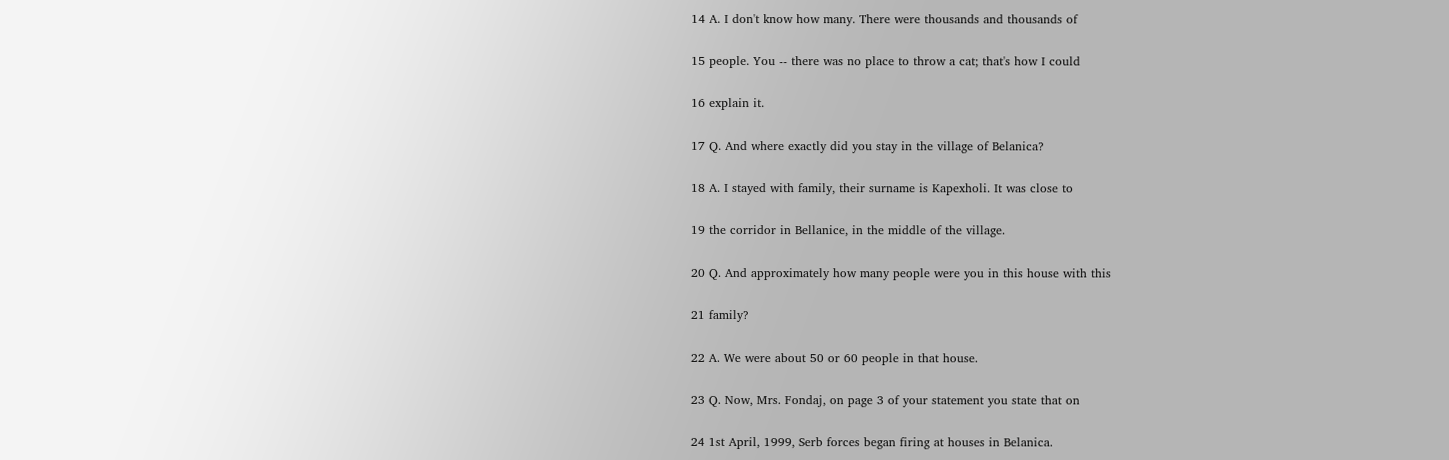14 A. I don't know how many. There were thousands and thousands of

15 people. You -- there was no place to throw a cat; that's how I could

16 explain it.

17 Q. And where exactly did you stay in the village of Belanica?

18 A. I stayed with family, their surname is Kapexholi. It was close to

19 the corridor in Bellanice, in the middle of the village.

20 Q. And approximately how many people were you in this house with this

21 family?

22 A. We were about 50 or 60 people in that house.

23 Q. Now, Mrs. Fondaj, on page 3 of your statement you state that on

24 1st April, 1999, Serb forces began firing at houses in Belanica.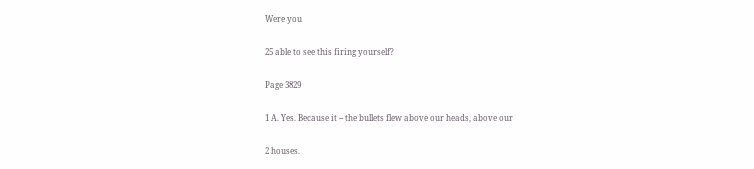Were you

25 able to see this firing yourself?

Page 3829

1 A. Yes. Because it -- the bullets flew above our heads, above our

2 houses.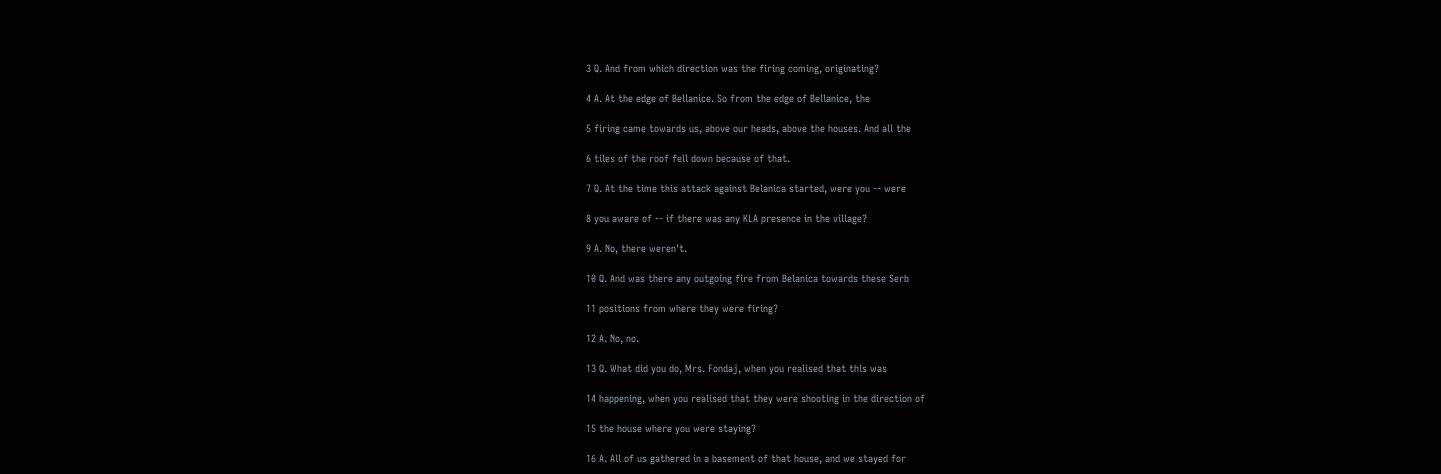3 Q. And from which direction was the firing coming, originating?

4 A. At the edge of Bellanice. So from the edge of Bellanice, the

5 firing came towards us, above our heads, above the houses. And all the

6 tiles of the roof fell down because of that.

7 Q. At the time this attack against Belanica started, were you -- were

8 you aware of -- if there was any KLA presence in the village?

9 A. No, there weren't.

10 Q. And was there any outgoing fire from Belanica towards these Serb

11 positions from where they were firing?

12 A. No, no.

13 Q. What did you do, Mrs. Fondaj, when you realised that this was

14 happening, when you realised that they were shooting in the direction of

15 the house where you were staying?

16 A. All of us gathered in a basement of that house, and we stayed for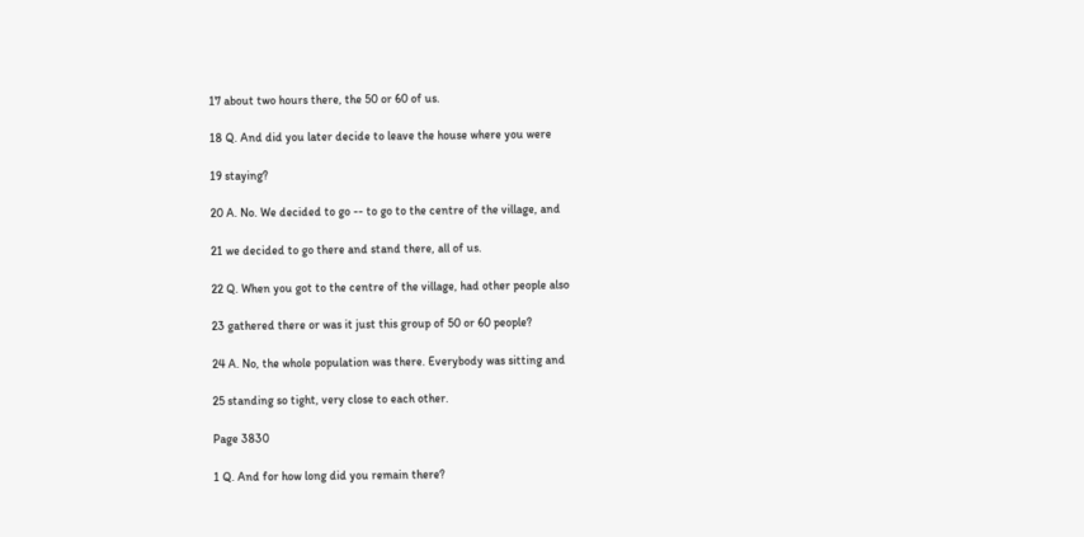17 about two hours there, the 50 or 60 of us.

18 Q. And did you later decide to leave the house where you were

19 staying?

20 A. No. We decided to go -- to go to the centre of the village, and

21 we decided to go there and stand there, all of us.

22 Q. When you got to the centre of the village, had other people also

23 gathered there or was it just this group of 50 or 60 people?

24 A. No, the whole population was there. Everybody was sitting and

25 standing so tight, very close to each other.

Page 3830

1 Q. And for how long did you remain there?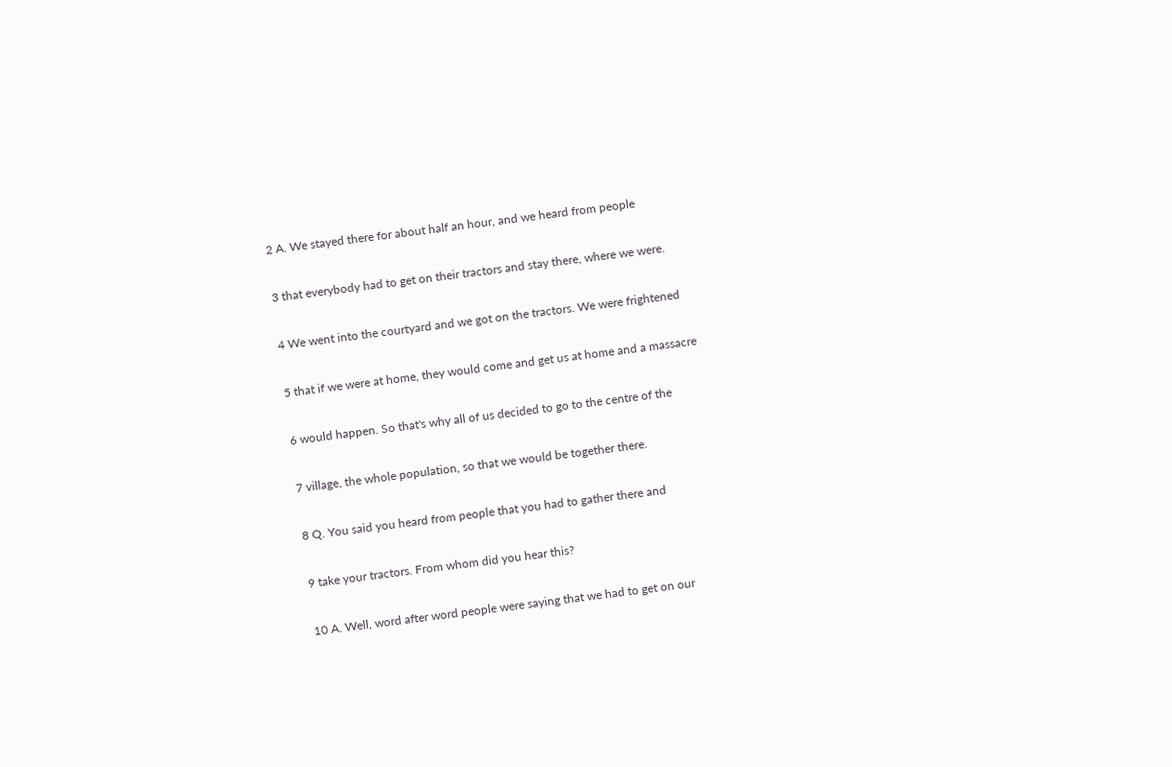2 A. We stayed there for about half an hour, and we heard from people

3 that everybody had to get on their tractors and stay there, where we were.

4 We went into the courtyard and we got on the tractors. We were frightened

5 that if we were at home, they would come and get us at home and a massacre

6 would happen. So that's why all of us decided to go to the centre of the

7 village, the whole population, so that we would be together there.

8 Q. You said you heard from people that you had to gather there and

9 take your tractors. From whom did you hear this?

10 A. Well, word after word people were saying that we had to get on our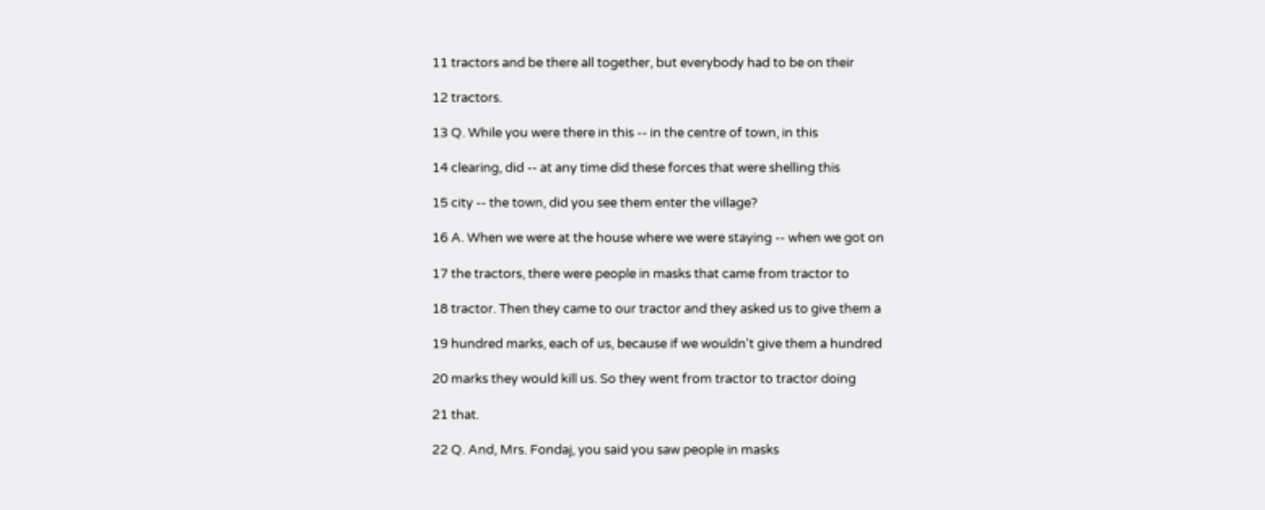11 tractors and be there all together, but everybody had to be on their

12 tractors.

13 Q. While you were there in this -- in the centre of town, in this

14 clearing, did -- at any time did these forces that were shelling this

15 city -- the town, did you see them enter the village?

16 A. When we were at the house where we were staying -- when we got on

17 the tractors, there were people in masks that came from tractor to

18 tractor. Then they came to our tractor and they asked us to give them a

19 hundred marks, each of us, because if we wouldn't give them a hundred

20 marks they would kill us. So they went from tractor to tractor doing

21 that.

22 Q. And, Mrs. Fondaj, you said you saw people in masks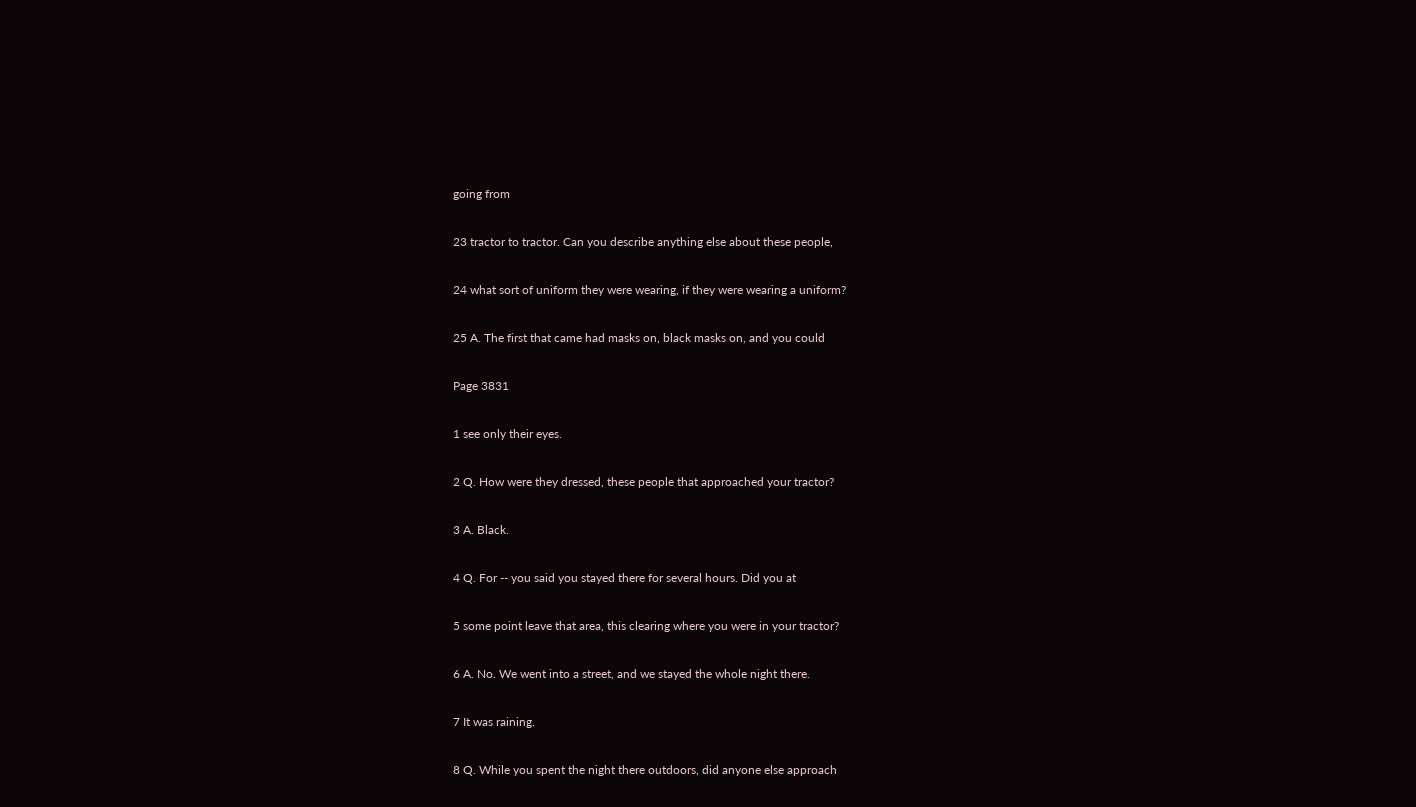going from

23 tractor to tractor. Can you describe anything else about these people,

24 what sort of uniform they were wearing, if they were wearing a uniform?

25 A. The first that came had masks on, black masks on, and you could

Page 3831

1 see only their eyes.

2 Q. How were they dressed, these people that approached your tractor?

3 A. Black.

4 Q. For -- you said you stayed there for several hours. Did you at

5 some point leave that area, this clearing where you were in your tractor?

6 A. No. We went into a street, and we stayed the whole night there.

7 It was raining.

8 Q. While you spent the night there outdoors, did anyone else approach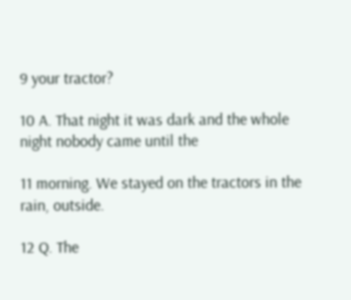9 your tractor?

10 A. That night it was dark and the whole night nobody came until the

11 morning. We stayed on the tractors in the rain, outside.

12 Q. The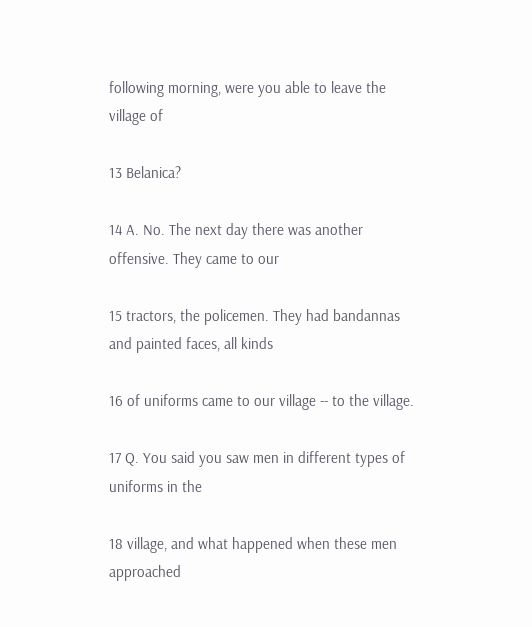following morning, were you able to leave the village of

13 Belanica?

14 A. No. The next day there was another offensive. They came to our

15 tractors, the policemen. They had bandannas and painted faces, all kinds

16 of uniforms came to our village -- to the village.

17 Q. You said you saw men in different types of uniforms in the

18 village, and what happened when these men approached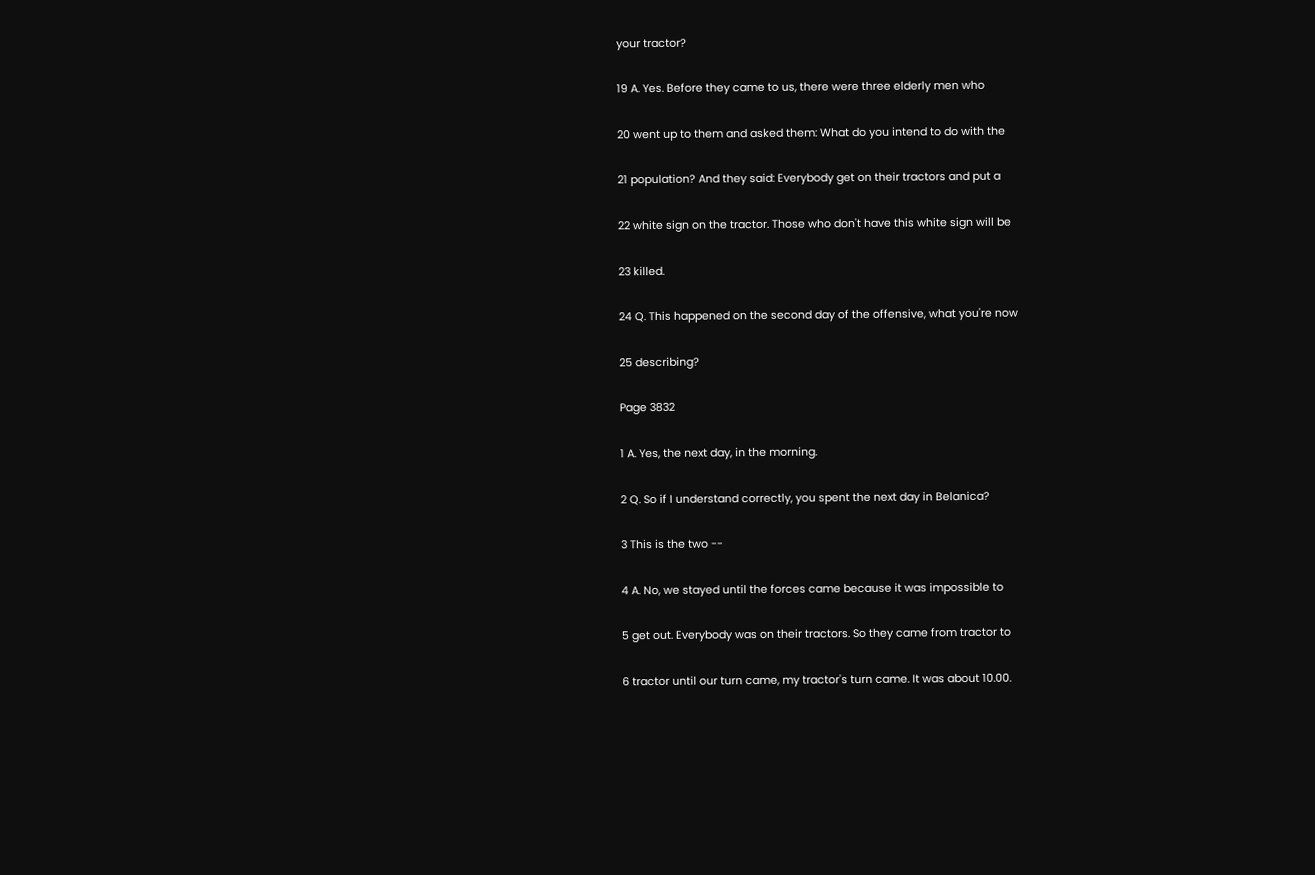your tractor?

19 A. Yes. Before they came to us, there were three elderly men who

20 went up to them and asked them: What do you intend to do with the

21 population? And they said: Everybody get on their tractors and put a

22 white sign on the tractor. Those who don't have this white sign will be

23 killed.

24 Q. This happened on the second day of the offensive, what you're now

25 describing?

Page 3832

1 A. Yes, the next day, in the morning.

2 Q. So if I understand correctly, you spent the next day in Belanica?

3 This is the two --

4 A. No, we stayed until the forces came because it was impossible to

5 get out. Everybody was on their tractors. So they came from tractor to

6 tractor until our turn came, my tractor's turn came. It was about 10.00.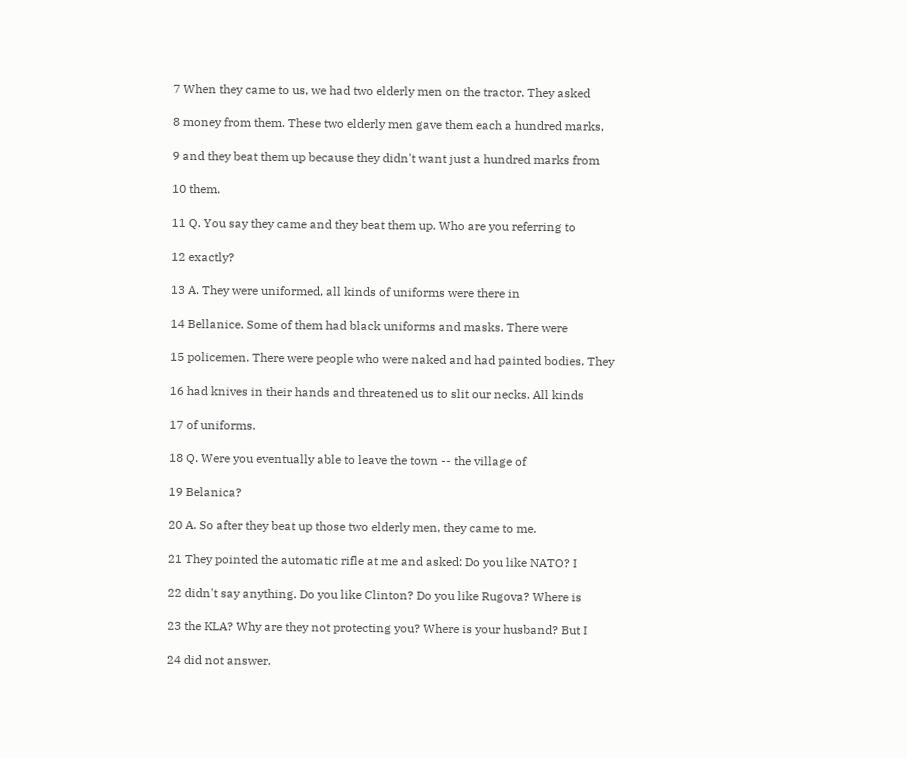7 When they came to us, we had two elderly men on the tractor. They asked

8 money from them. These two elderly men gave them each a hundred marks,

9 and they beat them up because they didn't want just a hundred marks from

10 them.

11 Q. You say they came and they beat them up. Who are you referring to

12 exactly?

13 A. They were uniformed, all kinds of uniforms were there in

14 Bellanice. Some of them had black uniforms and masks. There were

15 policemen. There were people who were naked and had painted bodies. They

16 had knives in their hands and threatened us to slit our necks. All kinds

17 of uniforms.

18 Q. Were you eventually able to leave the town -- the village of

19 Belanica?

20 A. So after they beat up those two elderly men, they came to me.

21 They pointed the automatic rifle at me and asked: Do you like NATO? I

22 didn't say anything. Do you like Clinton? Do you like Rugova? Where is

23 the KLA? Why are they not protecting you? Where is your husband? But I

24 did not answer.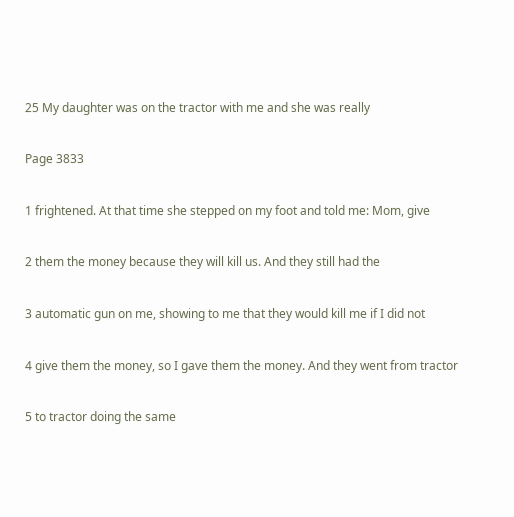25 My daughter was on the tractor with me and she was really

Page 3833

1 frightened. At that time she stepped on my foot and told me: Mom, give

2 them the money because they will kill us. And they still had the

3 automatic gun on me, showing to me that they would kill me if I did not

4 give them the money, so I gave them the money. And they went from tractor

5 to tractor doing the same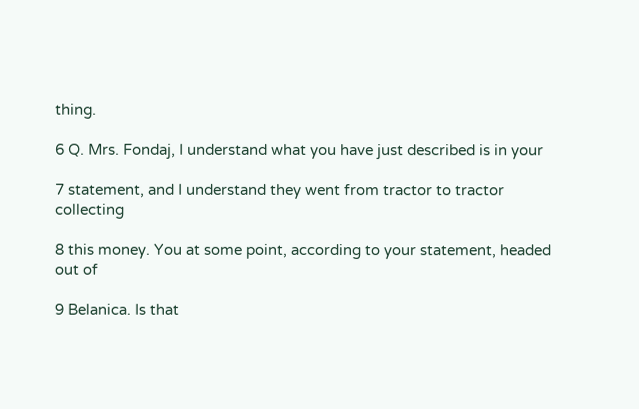thing.

6 Q. Mrs. Fondaj, I understand what you have just described is in your

7 statement, and I understand they went from tractor to tractor collecting

8 this money. You at some point, according to your statement, headed out of

9 Belanica. Is that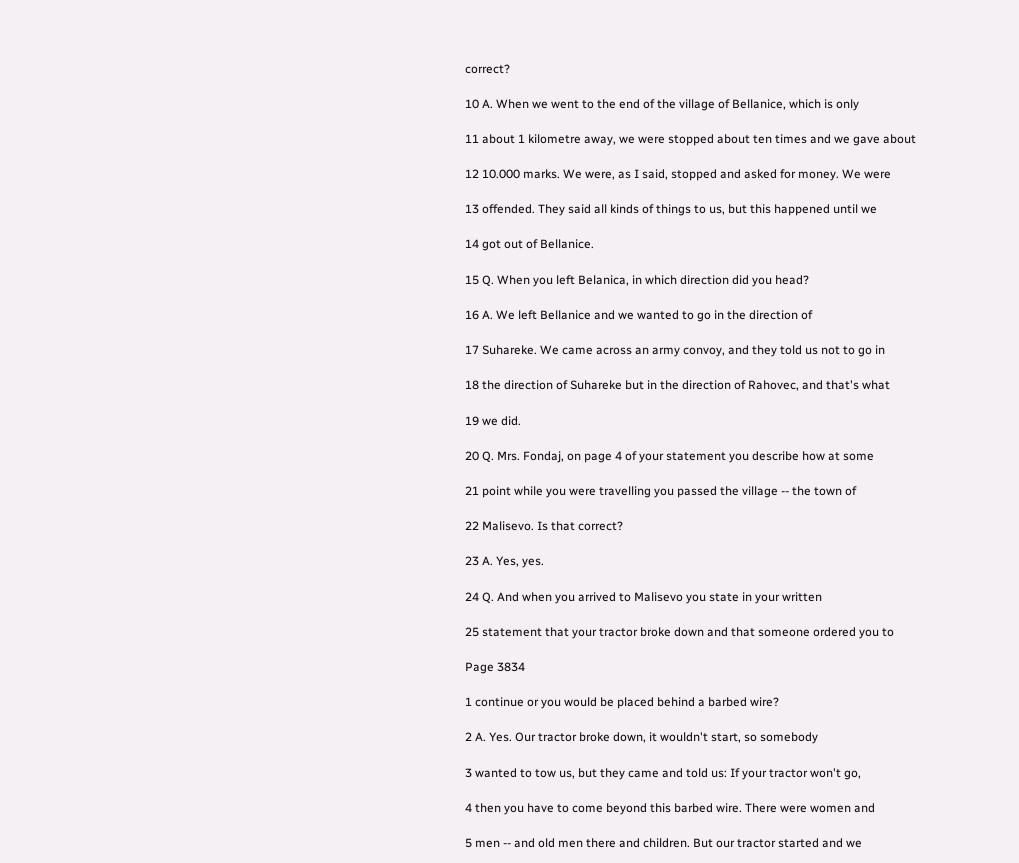correct?

10 A. When we went to the end of the village of Bellanice, which is only

11 about 1 kilometre away, we were stopped about ten times and we gave about

12 10.000 marks. We were, as I said, stopped and asked for money. We were

13 offended. They said all kinds of things to us, but this happened until we

14 got out of Bellanice.

15 Q. When you left Belanica, in which direction did you head?

16 A. We left Bellanice and we wanted to go in the direction of

17 Suhareke. We came across an army convoy, and they told us not to go in

18 the direction of Suhareke but in the direction of Rahovec, and that's what

19 we did.

20 Q. Mrs. Fondaj, on page 4 of your statement you describe how at some

21 point while you were travelling you passed the village -- the town of

22 Malisevo. Is that correct?

23 A. Yes, yes.

24 Q. And when you arrived to Malisevo you state in your written

25 statement that your tractor broke down and that someone ordered you to

Page 3834

1 continue or you would be placed behind a barbed wire?

2 A. Yes. Our tractor broke down, it wouldn't start, so somebody

3 wanted to tow us, but they came and told us: If your tractor won't go,

4 then you have to come beyond this barbed wire. There were women and

5 men -- and old men there and children. But our tractor started and we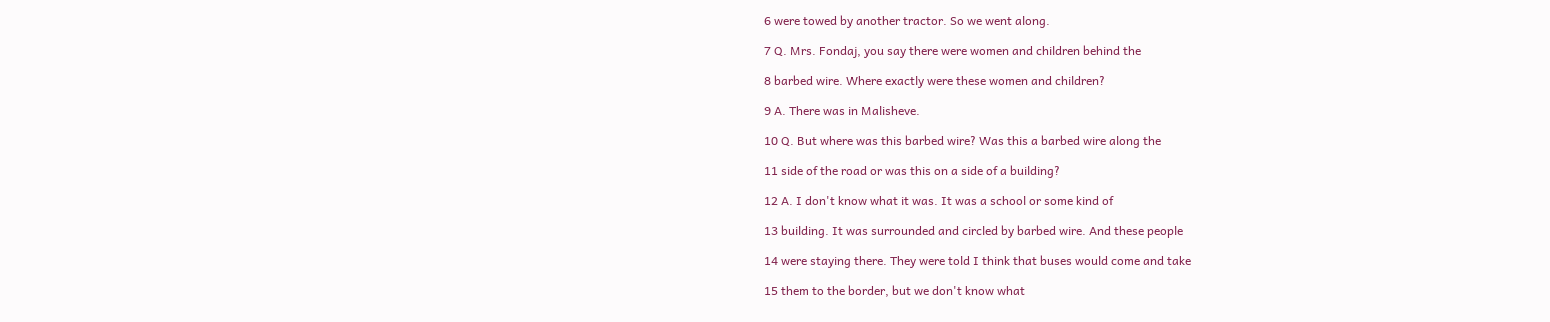6 were towed by another tractor. So we went along.

7 Q. Mrs. Fondaj, you say there were women and children behind the

8 barbed wire. Where exactly were these women and children?

9 A. There was in Malisheve.

10 Q. But where was this barbed wire? Was this a barbed wire along the

11 side of the road or was this on a side of a building?

12 A. I don't know what it was. It was a school or some kind of

13 building. It was surrounded and circled by barbed wire. And these people

14 were staying there. They were told I think that buses would come and take

15 them to the border, but we don't know what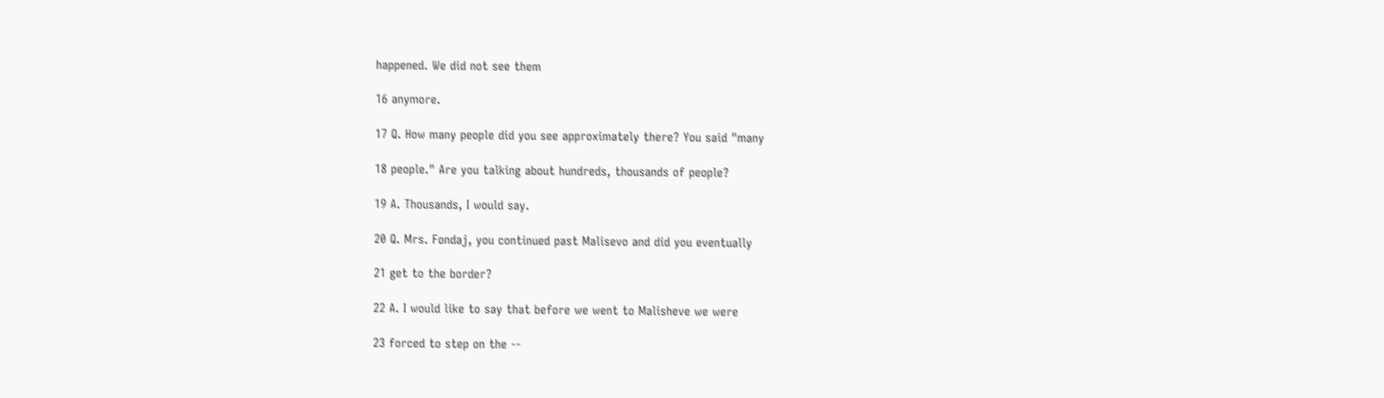happened. We did not see them

16 anymore.

17 Q. How many people did you see approximately there? You said "many

18 people." Are you talking about hundreds, thousands of people?

19 A. Thousands, I would say.

20 Q. Mrs. Fondaj, you continued past Malisevo and did you eventually

21 get to the border?

22 A. I would like to say that before we went to Malisheve we were

23 forced to step on the --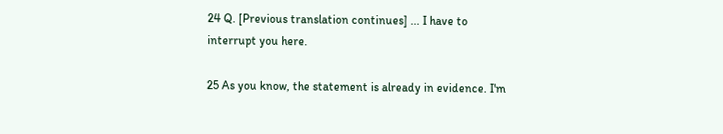24 Q. [Previous translation continues] ... I have to interrupt you here.

25 As you know, the statement is already in evidence. I'm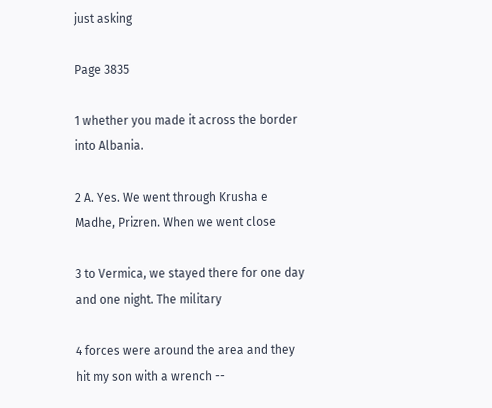just asking

Page 3835

1 whether you made it across the border into Albania.

2 A. Yes. We went through Krusha e Madhe, Prizren. When we went close

3 to Vermica, we stayed there for one day and one night. The military

4 forces were around the area and they hit my son with a wrench --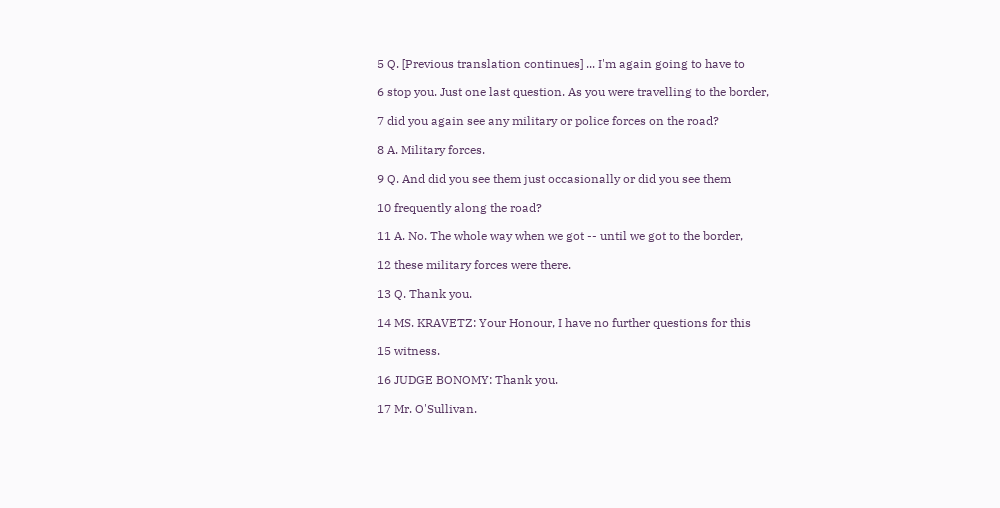5 Q. [Previous translation continues] ... I'm again going to have to

6 stop you. Just one last question. As you were travelling to the border,

7 did you again see any military or police forces on the road?

8 A. Military forces.

9 Q. And did you see them just occasionally or did you see them

10 frequently along the road?

11 A. No. The whole way when we got -- until we got to the border,

12 these military forces were there.

13 Q. Thank you.

14 MS. KRAVETZ: Your Honour, I have no further questions for this

15 witness.

16 JUDGE BONOMY: Thank you.

17 Mr. O'Sullivan.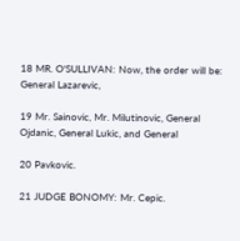18 MR. O'SULLIVAN: Now, the order will be: General Lazarevic,

19 Mr. Sainovic, Mr. Milutinovic, General Ojdanic, General Lukic, and General

20 Pavkovic.

21 JUDGE BONOMY: Mr. Cepic.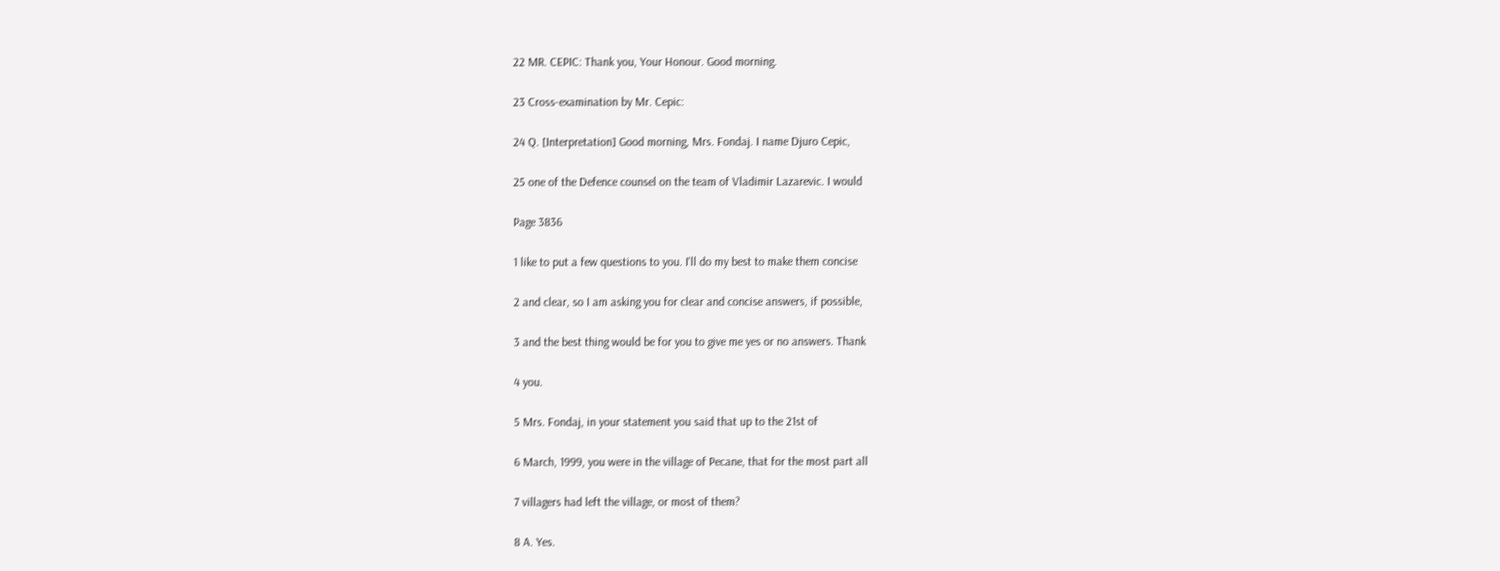22 MR. CEPIC: Thank you, Your Honour. Good morning.

23 Cross-examination by Mr. Cepic:

24 Q. [Interpretation] Good morning, Mrs. Fondaj. I name Djuro Cepic,

25 one of the Defence counsel on the team of Vladimir Lazarevic. I would

Page 3836

1 like to put a few questions to you. I'll do my best to make them concise

2 and clear, so I am asking you for clear and concise answers, if possible,

3 and the best thing would be for you to give me yes or no answers. Thank

4 you.

5 Mrs. Fondaj, in your statement you said that up to the 21st of

6 March, 1999, you were in the village of Pecane, that for the most part all

7 villagers had left the village, or most of them?

8 A. Yes.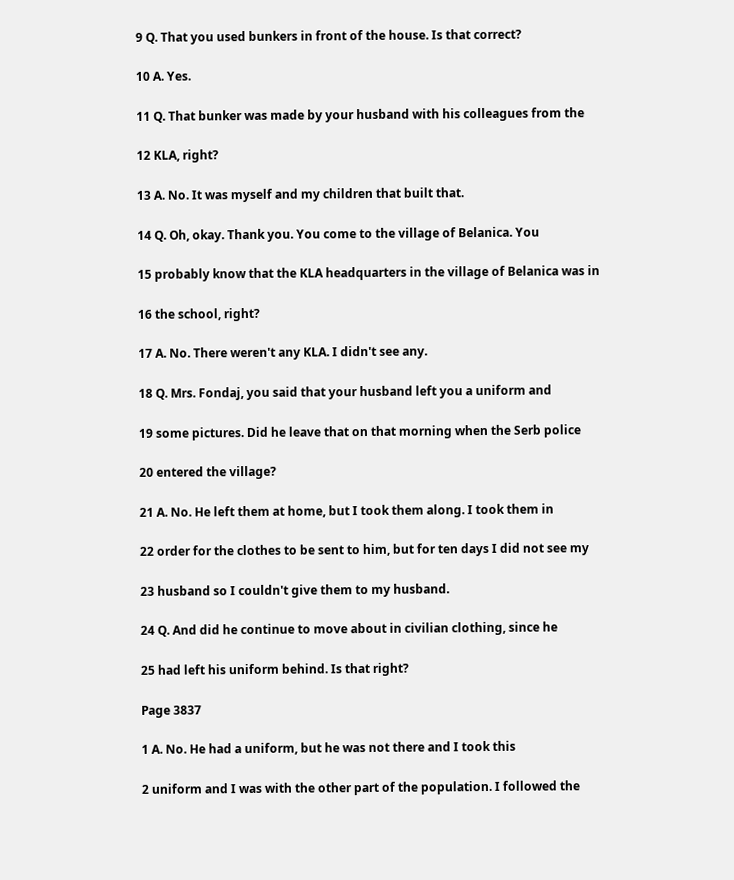9 Q. That you used bunkers in front of the house. Is that correct?

10 A. Yes.

11 Q. That bunker was made by your husband with his colleagues from the

12 KLA, right?

13 A. No. It was myself and my children that built that.

14 Q. Oh, okay. Thank you. You come to the village of Belanica. You

15 probably know that the KLA headquarters in the village of Belanica was in

16 the school, right?

17 A. No. There weren't any KLA. I didn't see any.

18 Q. Mrs. Fondaj, you said that your husband left you a uniform and

19 some pictures. Did he leave that on that morning when the Serb police

20 entered the village?

21 A. No. He left them at home, but I took them along. I took them in

22 order for the clothes to be sent to him, but for ten days I did not see my

23 husband so I couldn't give them to my husband.

24 Q. And did he continue to move about in civilian clothing, since he

25 had left his uniform behind. Is that right?

Page 3837

1 A. No. He had a uniform, but he was not there and I took this

2 uniform and I was with the other part of the population. I followed the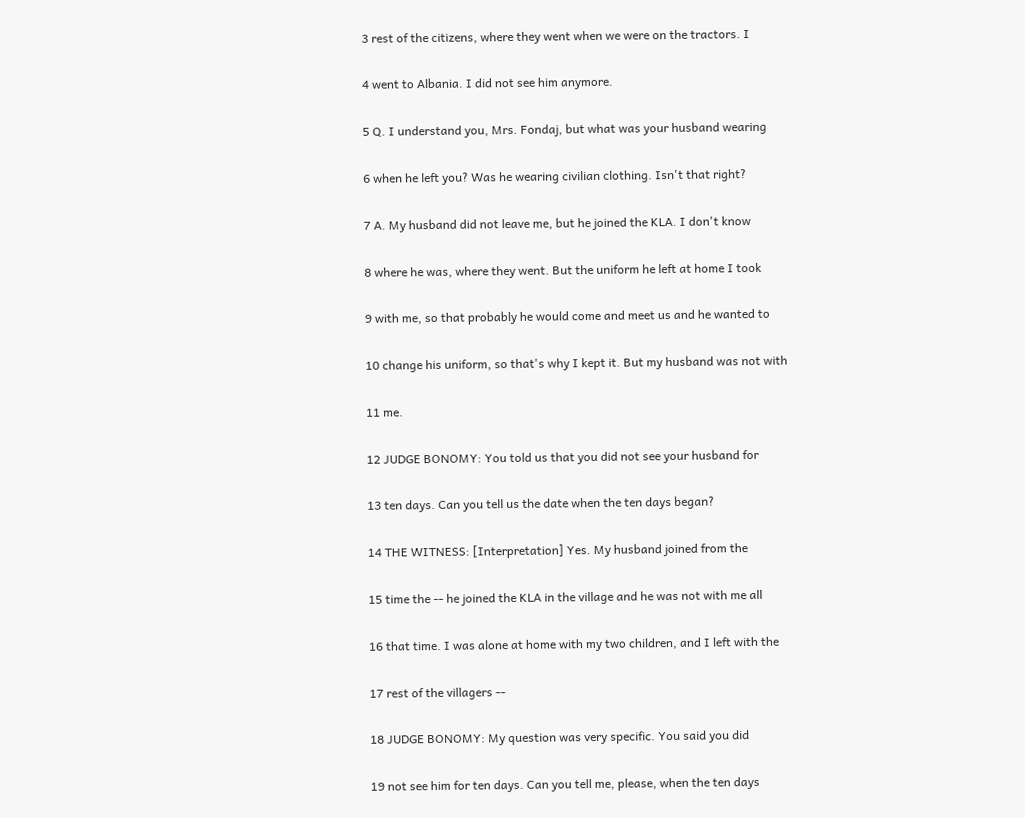3 rest of the citizens, where they went when we were on the tractors. I

4 went to Albania. I did not see him anymore.

5 Q. I understand you, Mrs. Fondaj, but what was your husband wearing

6 when he left you? Was he wearing civilian clothing. Isn't that right?

7 A. My husband did not leave me, but he joined the KLA. I don't know

8 where he was, where they went. But the uniform he left at home I took

9 with me, so that probably he would come and meet us and he wanted to

10 change his uniform, so that's why I kept it. But my husband was not with

11 me.

12 JUDGE BONOMY: You told us that you did not see your husband for

13 ten days. Can you tell us the date when the ten days began?

14 THE WITNESS: [Interpretation] Yes. My husband joined from the

15 time the -- he joined the KLA in the village and he was not with me all

16 that time. I was alone at home with my two children, and I left with the

17 rest of the villagers --

18 JUDGE BONOMY: My question was very specific. You said you did

19 not see him for ten days. Can you tell me, please, when the ten days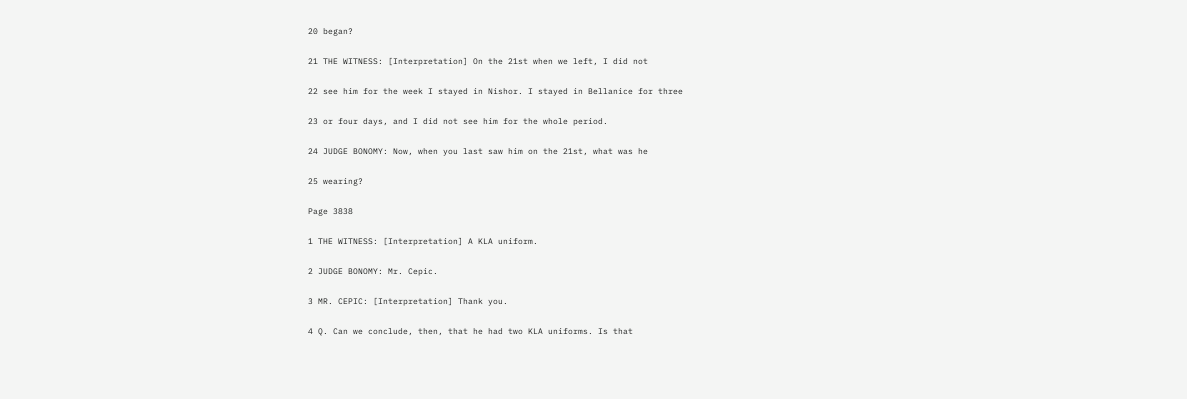20 began?

21 THE WITNESS: [Interpretation] On the 21st when we left, I did not

22 see him for the week I stayed in Nishor. I stayed in Bellanice for three

23 or four days, and I did not see him for the whole period.

24 JUDGE BONOMY: Now, when you last saw him on the 21st, what was he

25 wearing?

Page 3838

1 THE WITNESS: [Interpretation] A KLA uniform.

2 JUDGE BONOMY: Mr. Cepic.

3 MR. CEPIC: [Interpretation] Thank you.

4 Q. Can we conclude, then, that he had two KLA uniforms. Is that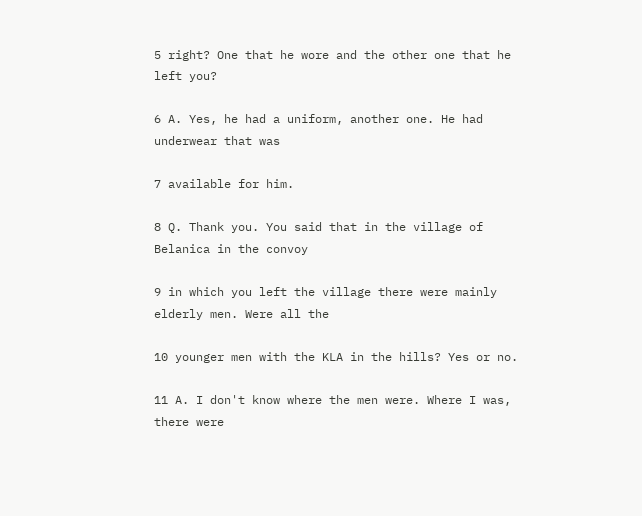5 right? One that he wore and the other one that he left you?

6 A. Yes, he had a uniform, another one. He had underwear that was

7 available for him.

8 Q. Thank you. You said that in the village of Belanica in the convoy

9 in which you left the village there were mainly elderly men. Were all the

10 younger men with the KLA in the hills? Yes or no.

11 A. I don't know where the men were. Where I was, there were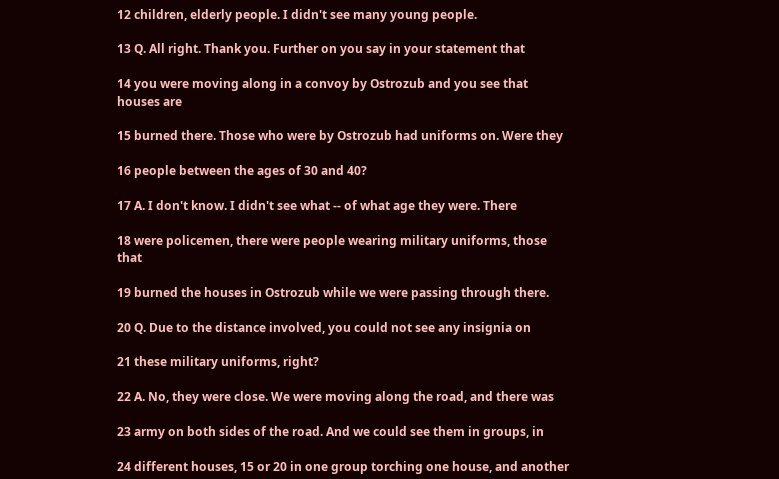12 children, elderly people. I didn't see many young people.

13 Q. All right. Thank you. Further on you say in your statement that

14 you were moving along in a convoy by Ostrozub and you see that houses are

15 burned there. Those who were by Ostrozub had uniforms on. Were they

16 people between the ages of 30 and 40?

17 A. I don't know. I didn't see what -- of what age they were. There

18 were policemen, there were people wearing military uniforms, those that

19 burned the houses in Ostrozub while we were passing through there.

20 Q. Due to the distance involved, you could not see any insignia on

21 these military uniforms, right?

22 A. No, they were close. We were moving along the road, and there was

23 army on both sides of the road. And we could see them in groups, in

24 different houses, 15 or 20 in one group torching one house, and another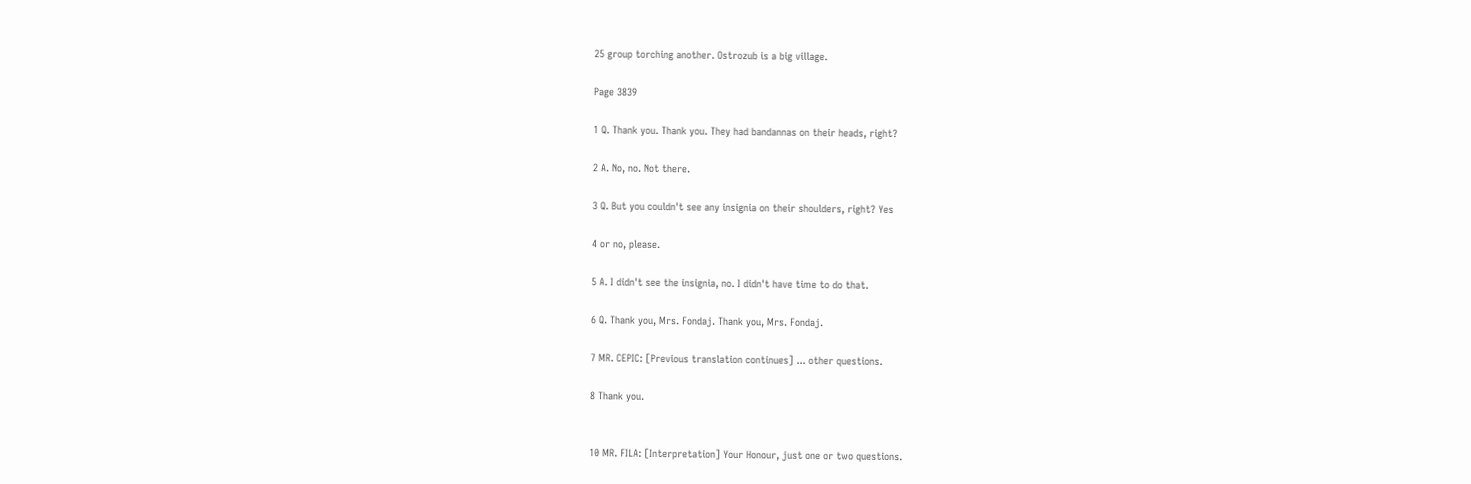25 group torching another. Ostrozub is a big village.

Page 3839

1 Q. Thank you. Thank you. They had bandannas on their heads, right?

2 A. No, no. Not there.

3 Q. But you couldn't see any insignia on their shoulders, right? Yes

4 or no, please.

5 A. I didn't see the insignia, no. I didn't have time to do that.

6 Q. Thank you, Mrs. Fondaj. Thank you, Mrs. Fondaj.

7 MR. CEPIC: [Previous translation continues] ... other questions.

8 Thank you.


10 MR. FILA: [Interpretation] Your Honour, just one or two questions.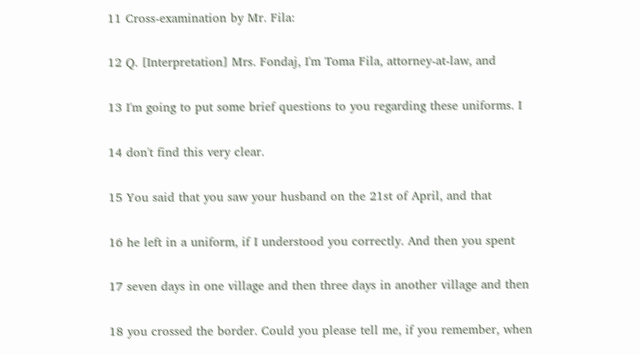11 Cross-examination by Mr. Fila:

12 Q. [Interpretation] Mrs. Fondaj, I'm Toma Fila, attorney-at-law, and

13 I'm going to put some brief questions to you regarding these uniforms. I

14 don't find this very clear.

15 You said that you saw your husband on the 21st of April, and that

16 he left in a uniform, if I understood you correctly. And then you spent

17 seven days in one village and then three days in another village and then

18 you crossed the border. Could you please tell me, if you remember, when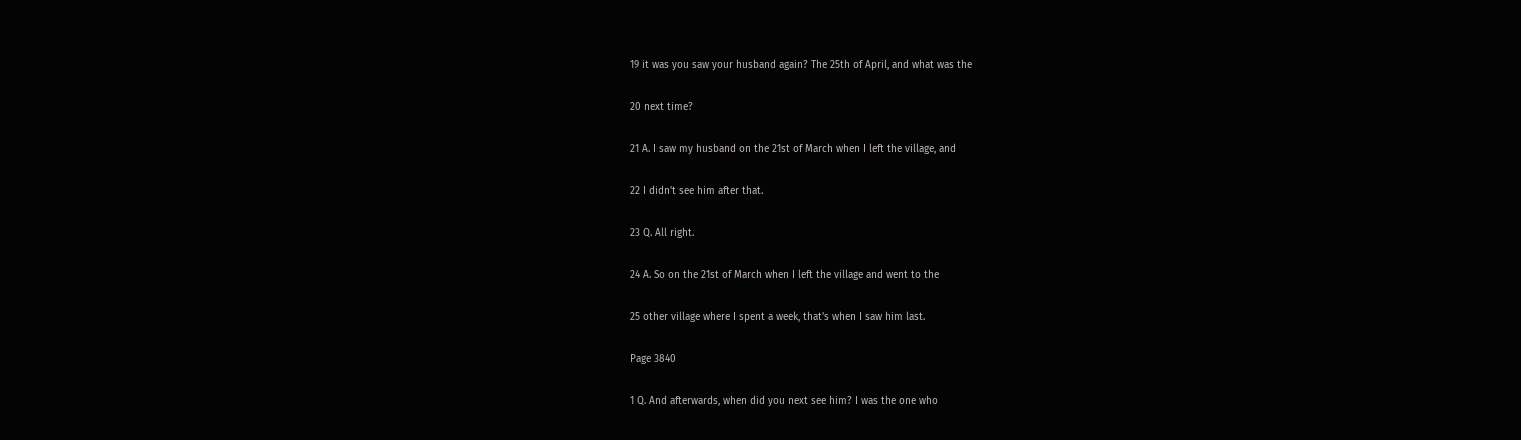19 it was you saw your husband again? The 25th of April, and what was the

20 next time?

21 A. I saw my husband on the 21st of March when I left the village, and

22 I didn't see him after that.

23 Q. All right.

24 A. So on the 21st of March when I left the village and went to the

25 other village where I spent a week, that's when I saw him last.

Page 3840

1 Q. And afterwards, when did you next see him? I was the one who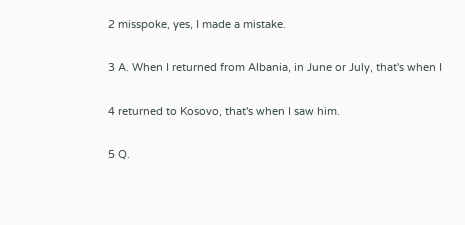2 misspoke, yes, I made a mistake.

3 A. When I returned from Albania, in June or July, that's when I

4 returned to Kosovo, that's when I saw him.

5 Q.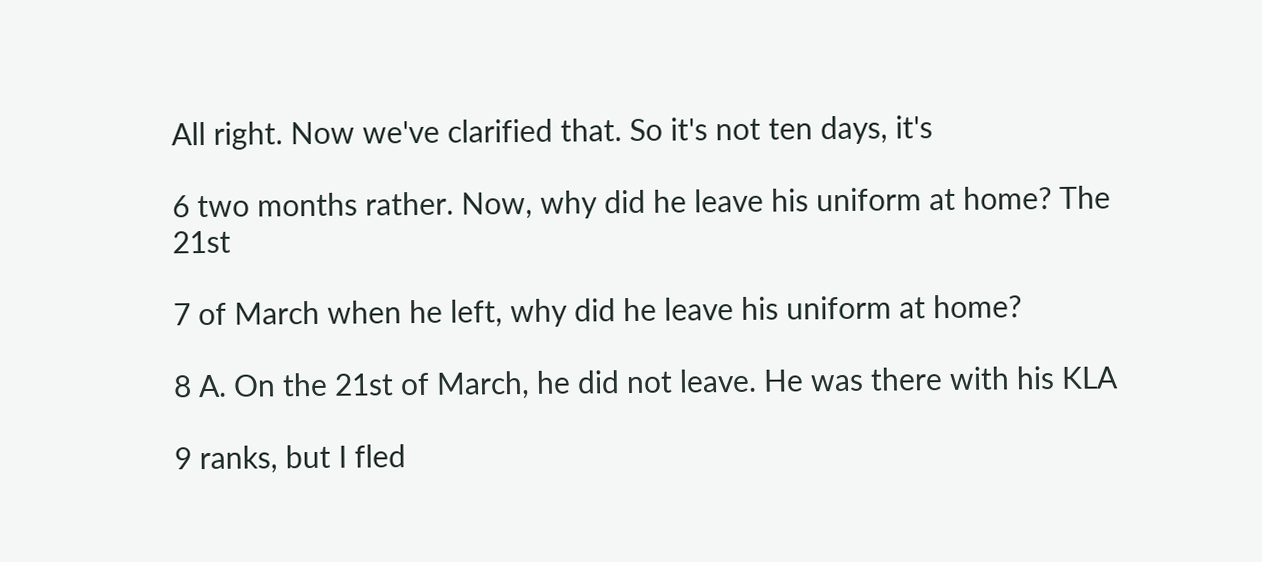All right. Now we've clarified that. So it's not ten days, it's

6 two months rather. Now, why did he leave his uniform at home? The 21st

7 of March when he left, why did he leave his uniform at home?

8 A. On the 21st of March, he did not leave. He was there with his KLA

9 ranks, but I fled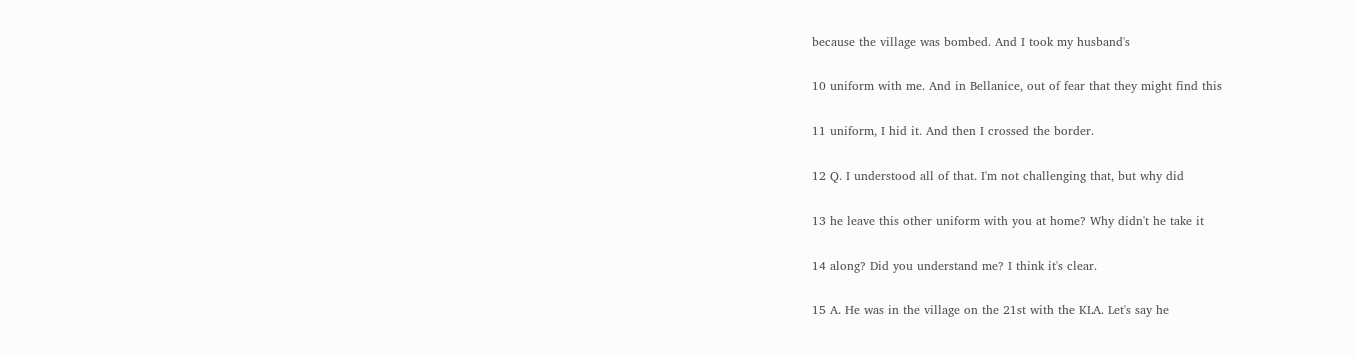because the village was bombed. And I took my husband's

10 uniform with me. And in Bellanice, out of fear that they might find this

11 uniform, I hid it. And then I crossed the border.

12 Q. I understood all of that. I'm not challenging that, but why did

13 he leave this other uniform with you at home? Why didn't he take it

14 along? Did you understand me? I think it's clear.

15 A. He was in the village on the 21st with the KLA. Let's say he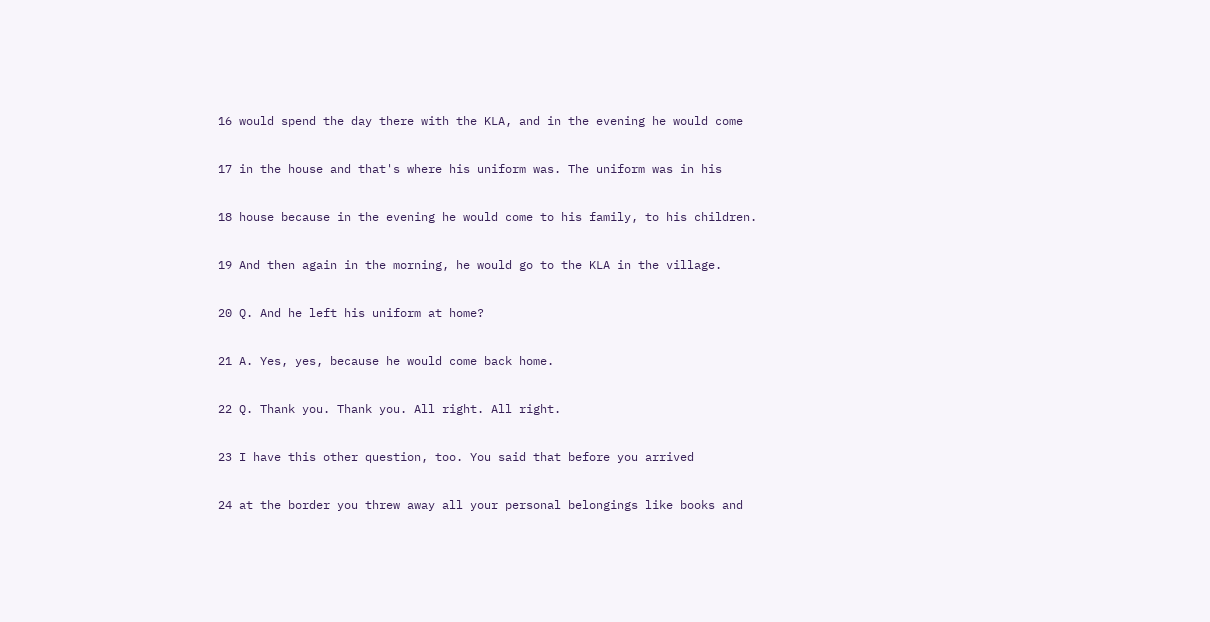16 would spend the day there with the KLA, and in the evening he would come

17 in the house and that's where his uniform was. The uniform was in his

18 house because in the evening he would come to his family, to his children.

19 And then again in the morning, he would go to the KLA in the village.

20 Q. And he left his uniform at home?

21 A. Yes, yes, because he would come back home.

22 Q. Thank you. Thank you. All right. All right.

23 I have this other question, too. You said that before you arrived

24 at the border you threw away all your personal belongings like books and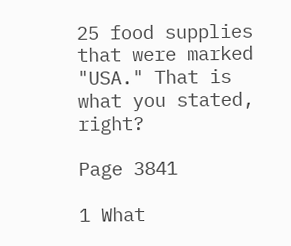25 food supplies that were marked "USA." That is what you stated, right?

Page 3841

1 What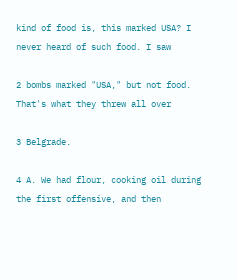kind of food is, this marked USA? I never heard of such food. I saw

2 bombs marked "USA," but not food. That's what they threw all over

3 Belgrade.

4 A. We had flour, cooking oil during the first offensive, and then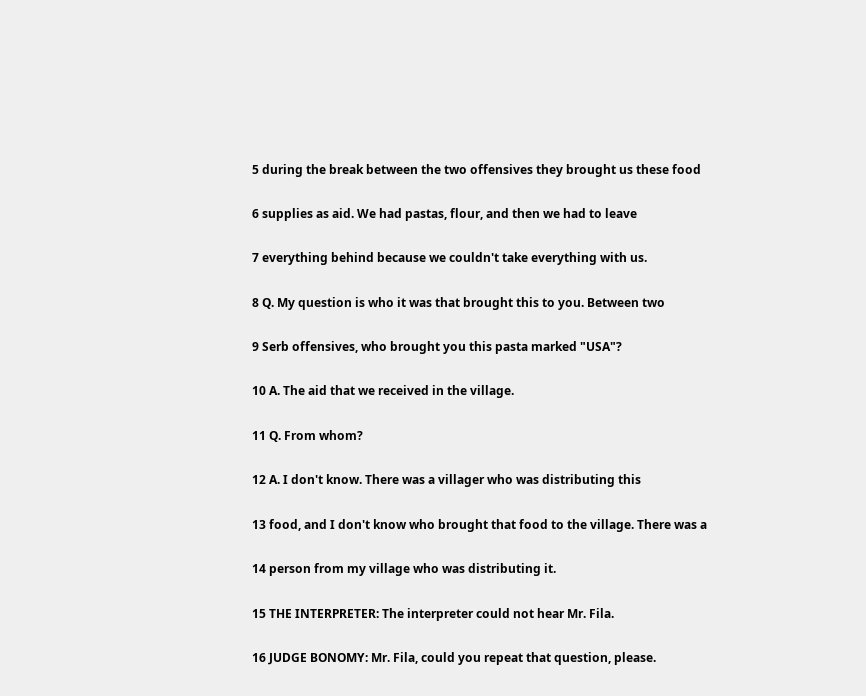5 during the break between the two offensives they brought us these food

6 supplies as aid. We had pastas, flour, and then we had to leave

7 everything behind because we couldn't take everything with us.

8 Q. My question is who it was that brought this to you. Between two

9 Serb offensives, who brought you this pasta marked "USA"?

10 A. The aid that we received in the village.

11 Q. From whom?

12 A. I don't know. There was a villager who was distributing this

13 food, and I don't know who brought that food to the village. There was a

14 person from my village who was distributing it.

15 THE INTERPRETER: The interpreter could not hear Mr. Fila.

16 JUDGE BONOMY: Mr. Fila, could you repeat that question, please.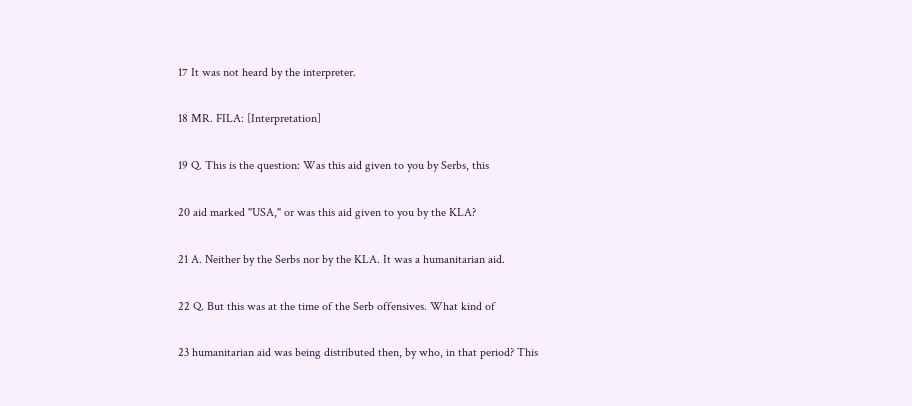17 It was not heard by the interpreter.

18 MR. FILA: [Interpretation]

19 Q. This is the question: Was this aid given to you by Serbs, this

20 aid marked "USA," or was this aid given to you by the KLA?

21 A. Neither by the Serbs nor by the KLA. It was a humanitarian aid.

22 Q. But this was at the time of the Serb offensives. What kind of

23 humanitarian aid was being distributed then, by who, in that period? This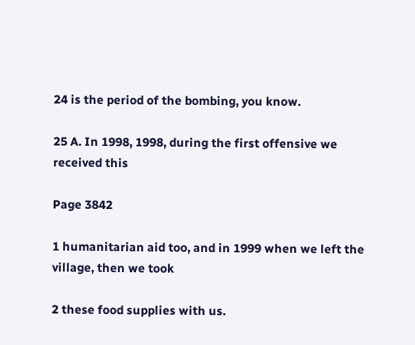24 is the period of the bombing, you know.

25 A. In 1998, 1998, during the first offensive we received this

Page 3842

1 humanitarian aid too, and in 1999 when we left the village, then we took

2 these food supplies with us.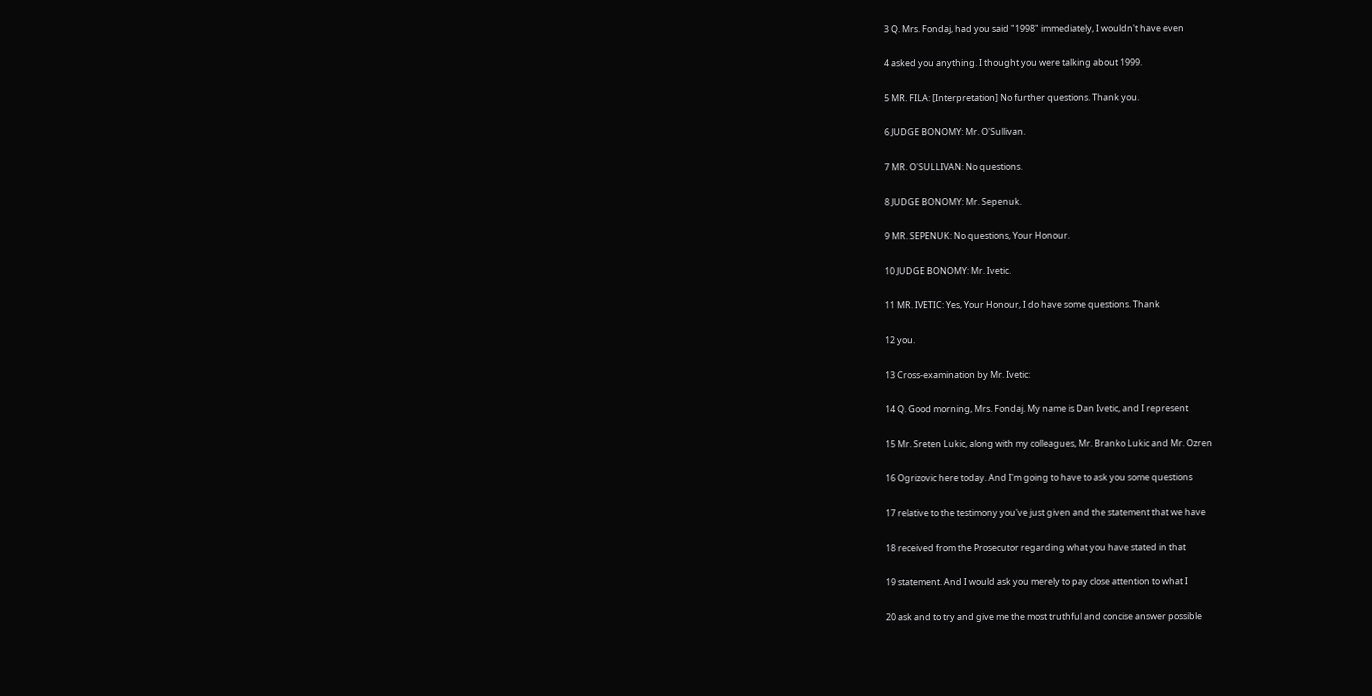3 Q. Mrs. Fondaj, had you said "1998" immediately, I wouldn't have even

4 asked you anything. I thought you were talking about 1999.

5 MR. FILA: [Interpretation] No further questions. Thank you.

6 JUDGE BONOMY: Mr. O'Sullivan.

7 MR. O'SULLIVAN: No questions.

8 JUDGE BONOMY: Mr. Sepenuk.

9 MR. SEPENUK: No questions, Your Honour.

10 JUDGE BONOMY: Mr. Ivetic.

11 MR. IVETIC: Yes, Your Honour, I do have some questions. Thank

12 you.

13 Cross-examination by Mr. Ivetic:

14 Q. Good morning, Mrs. Fondaj. My name is Dan Ivetic, and I represent

15 Mr. Sreten Lukic, along with my colleagues, Mr. Branko Lukic and Mr. Ozren

16 Ogrizovic here today. And I'm going to have to ask you some questions

17 relative to the testimony you've just given and the statement that we have

18 received from the Prosecutor regarding what you have stated in that

19 statement. And I would ask you merely to pay close attention to what I

20 ask and to try and give me the most truthful and concise answer possible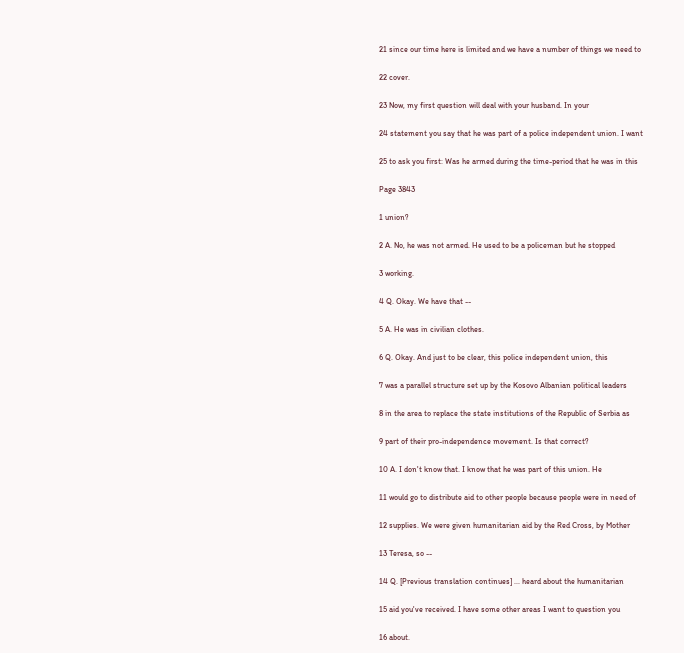21 since our time here is limited and we have a number of things we need to

22 cover.

23 Now, my first question will deal with your husband. In your

24 statement you say that he was part of a police independent union. I want

25 to ask you first: Was he armed during the time-period that he was in this

Page 3843

1 union?

2 A. No, he was not armed. He used to be a policeman but he stopped

3 working.

4 Q. Okay. We have that --

5 A. He was in civilian clothes.

6 Q. Okay. And just to be clear, this police independent union, this

7 was a parallel structure set up by the Kosovo Albanian political leaders

8 in the area to replace the state institutions of the Republic of Serbia as

9 part of their pro-independence movement. Is that correct?

10 A. I don't know that. I know that he was part of this union. He

11 would go to distribute aid to other people because people were in need of

12 supplies. We were given humanitarian aid by the Red Cross, by Mother

13 Teresa, so --

14 Q. [Previous translation continues] ... heard about the humanitarian

15 aid you've received. I have some other areas I want to question you

16 about.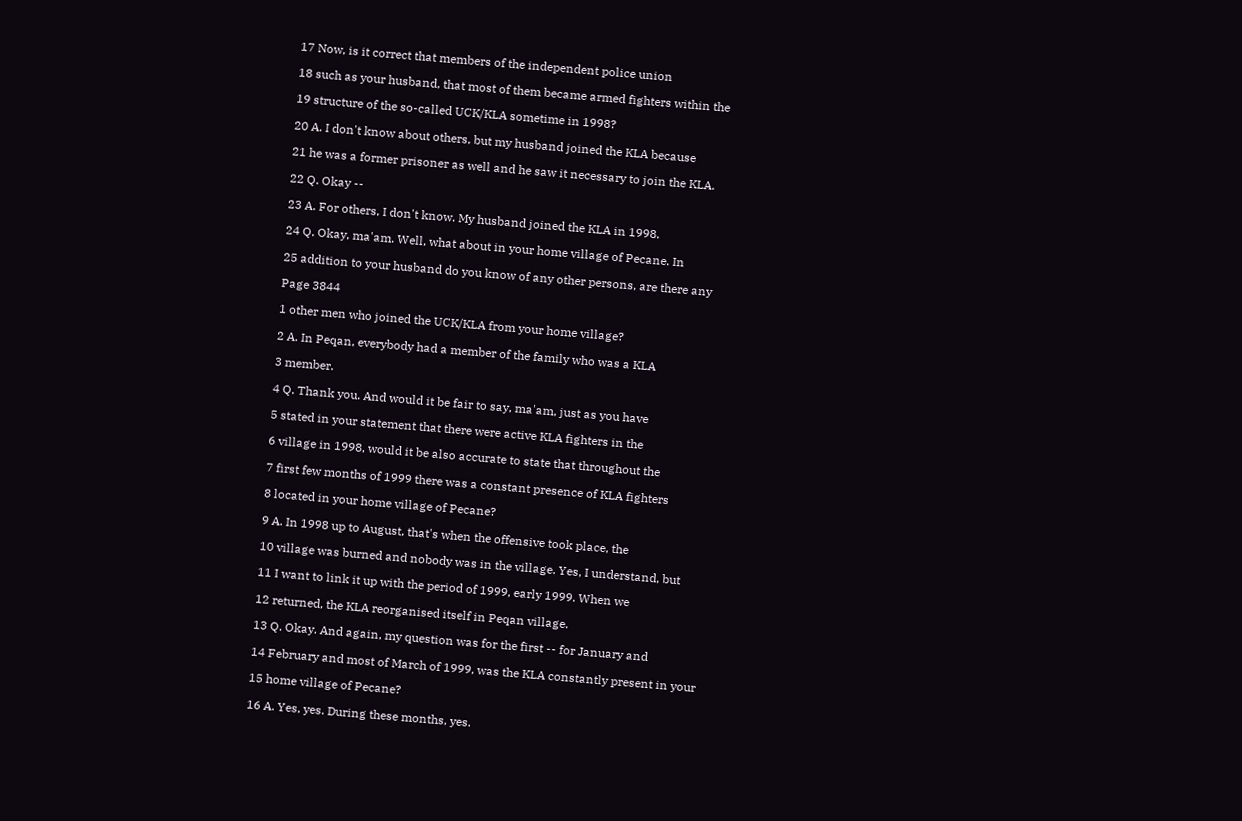17 Now, is it correct that members of the independent police union

18 such as your husband, that most of them became armed fighters within the

19 structure of the so-called UCK/KLA sometime in 1998?

20 A. I don't know about others, but my husband joined the KLA because

21 he was a former prisoner as well and he saw it necessary to join the KLA.

22 Q. Okay --

23 A. For others, I don't know. My husband joined the KLA in 1998.

24 Q. Okay, ma'am. Well, what about in your home village of Pecane. In

25 addition to your husband do you know of any other persons, are there any

Page 3844

1 other men who joined the UCK/KLA from your home village?

2 A. In Peqan, everybody had a member of the family who was a KLA

3 member.

4 Q. Thank you. And would it be fair to say, ma'am, just as you have

5 stated in your statement that there were active KLA fighters in the

6 village in 1998, would it be also accurate to state that throughout the

7 first few months of 1999 there was a constant presence of KLA fighters

8 located in your home village of Pecane?

9 A. In 1998 up to August, that's when the offensive took place, the

10 village was burned and nobody was in the village. Yes, I understand, but

11 I want to link it up with the period of 1999, early 1999. When we

12 returned, the KLA reorganised itself in Peqan village.

13 Q. Okay. And again, my question was for the first -- for January and

14 February and most of March of 1999, was the KLA constantly present in your

15 home village of Pecane?

16 A. Yes, yes. During these months, yes.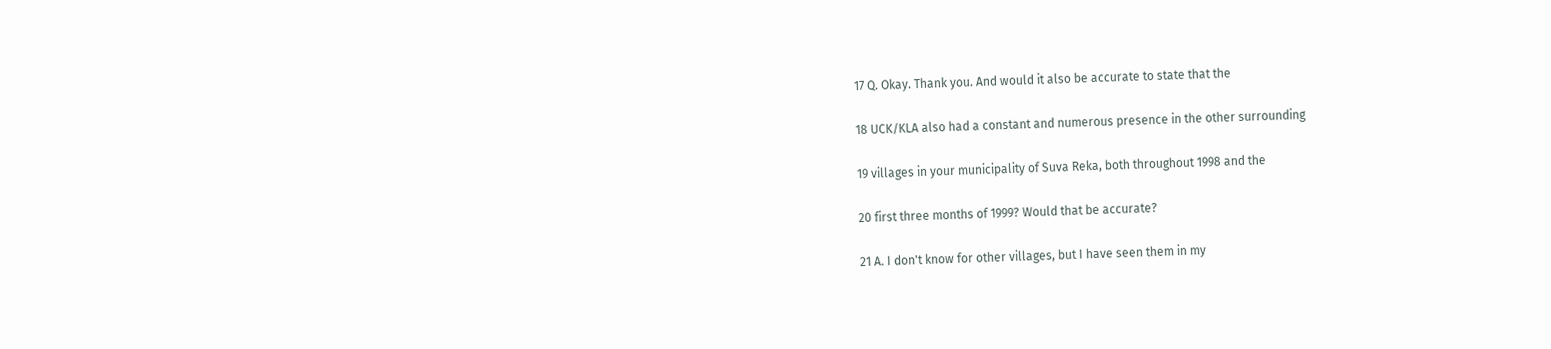17 Q. Okay. Thank you. And would it also be accurate to state that the

18 UCK/KLA also had a constant and numerous presence in the other surrounding

19 villages in your municipality of Suva Reka, both throughout 1998 and the

20 first three months of 1999? Would that be accurate?

21 A. I don't know for other villages, but I have seen them in my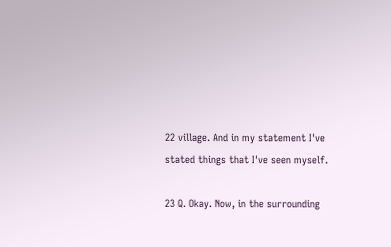22 village. And in my statement I've stated things that I've seen myself.

23 Q. Okay. Now, in the surrounding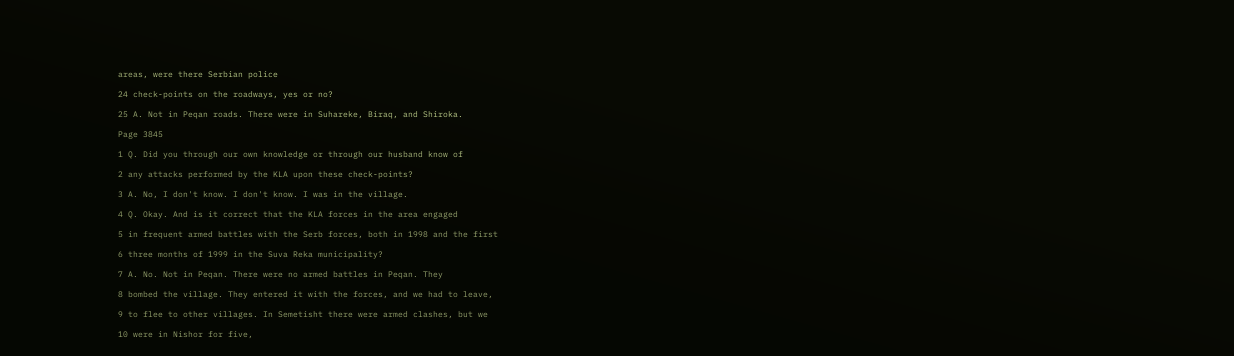areas, were there Serbian police

24 check-points on the roadways, yes or no?

25 A. Not in Peqan roads. There were in Suhareke, Biraq, and Shiroka.

Page 3845

1 Q. Did you through our own knowledge or through our husband know of

2 any attacks performed by the KLA upon these check-points?

3 A. No, I don't know. I don't know. I was in the village.

4 Q. Okay. And is it correct that the KLA forces in the area engaged

5 in frequent armed battles with the Serb forces, both in 1998 and the first

6 three months of 1999 in the Suva Reka municipality?

7 A. No. Not in Peqan. There were no armed battles in Peqan. They

8 bombed the village. They entered it with the forces, and we had to leave,

9 to flee to other villages. In Semetisht there were armed clashes, but we

10 were in Nishor for five,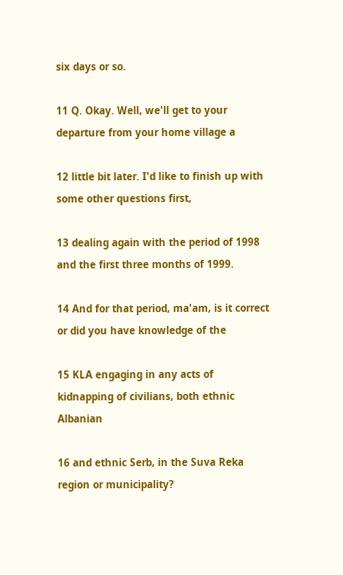six days or so.

11 Q. Okay. Well, we'll get to your departure from your home village a

12 little bit later. I'd like to finish up with some other questions first,

13 dealing again with the period of 1998 and the first three months of 1999.

14 And for that period, ma'am, is it correct or did you have knowledge of the

15 KLA engaging in any acts of kidnapping of civilians, both ethnic Albanian

16 and ethnic Serb, in the Suva Reka region or municipality?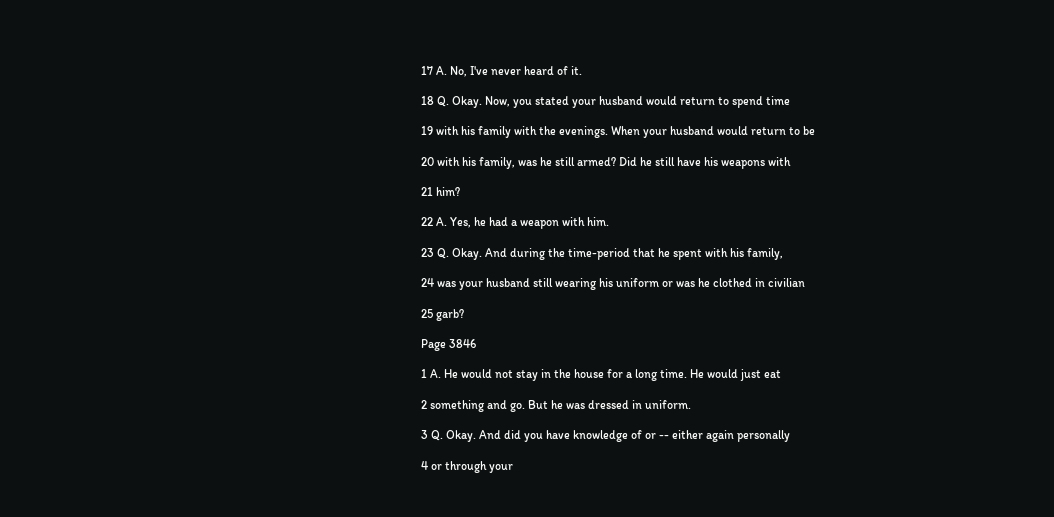17 A. No, I've never heard of it.

18 Q. Okay. Now, you stated your husband would return to spend time

19 with his family with the evenings. When your husband would return to be

20 with his family, was he still armed? Did he still have his weapons with

21 him?

22 A. Yes, he had a weapon with him.

23 Q. Okay. And during the time-period that he spent with his family,

24 was your husband still wearing his uniform or was he clothed in civilian

25 garb?

Page 3846

1 A. He would not stay in the house for a long time. He would just eat

2 something and go. But he was dressed in uniform.

3 Q. Okay. And did you have knowledge of or -- either again personally

4 or through your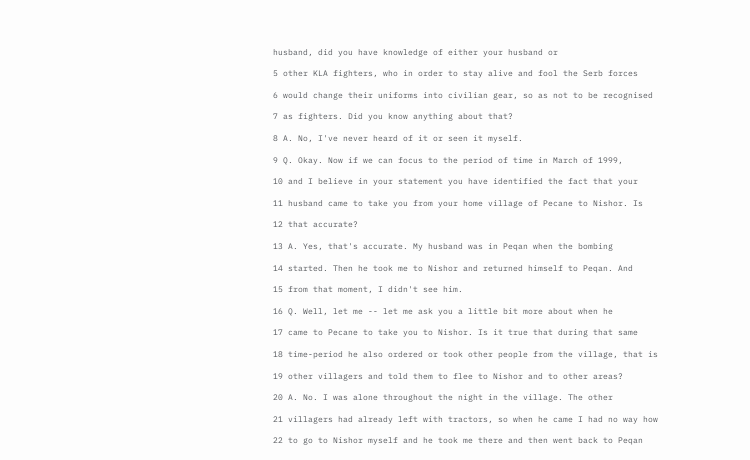husband, did you have knowledge of either your husband or

5 other KLA fighters, who in order to stay alive and fool the Serb forces

6 would change their uniforms into civilian gear, so as not to be recognised

7 as fighters. Did you know anything about that?

8 A. No, I've never heard of it or seen it myself.

9 Q. Okay. Now if we can focus to the period of time in March of 1999,

10 and I believe in your statement you have identified the fact that your

11 husband came to take you from your home village of Pecane to Nishor. Is

12 that accurate?

13 A. Yes, that's accurate. My husband was in Peqan when the bombing

14 started. Then he took me to Nishor and returned himself to Peqan. And

15 from that moment, I didn't see him.

16 Q. Well, let me -- let me ask you a little bit more about when he

17 came to Pecane to take you to Nishor. Is it true that during that same

18 time-period he also ordered or took other people from the village, that is

19 other villagers and told them to flee to Nishor and to other areas?

20 A. No. I was alone throughout the night in the village. The other

21 villagers had already left with tractors, so when he came I had no way how

22 to go to Nishor myself and he took me there and then went back to Peqan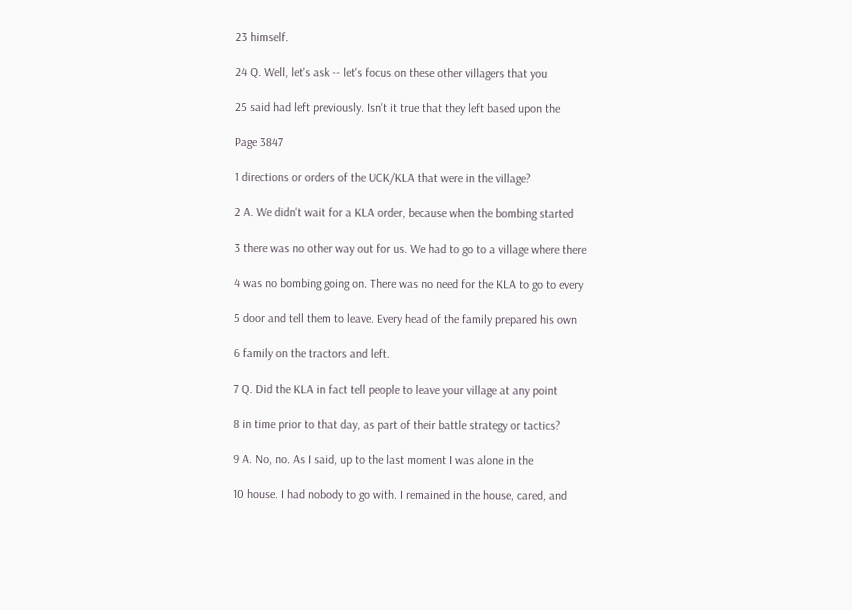23 himself.

24 Q. Well, let's ask -- let's focus on these other villagers that you

25 said had left previously. Isn't it true that they left based upon the

Page 3847

1 directions or orders of the UCK/KLA that were in the village?

2 A. We didn't wait for a KLA order, because when the bombing started

3 there was no other way out for us. We had to go to a village where there

4 was no bombing going on. There was no need for the KLA to go to every

5 door and tell them to leave. Every head of the family prepared his own

6 family on the tractors and left.

7 Q. Did the KLA in fact tell people to leave your village at any point

8 in time prior to that day, as part of their battle strategy or tactics?

9 A. No, no. As I said, up to the last moment I was alone in the

10 house. I had nobody to go with. I remained in the house, cared, and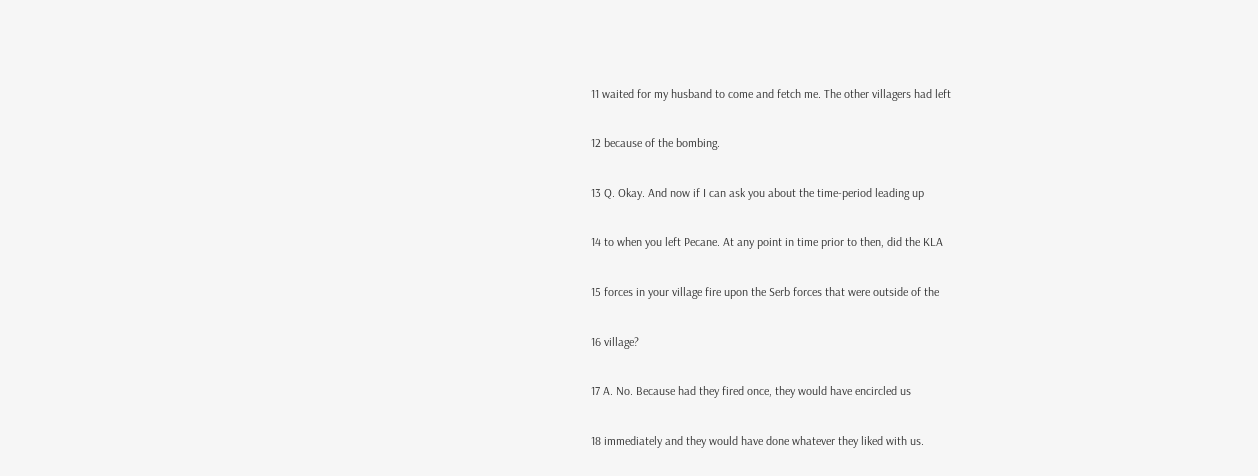11 waited for my husband to come and fetch me. The other villagers had left

12 because of the bombing.

13 Q. Okay. And now if I can ask you about the time-period leading up

14 to when you left Pecane. At any point in time prior to then, did the KLA

15 forces in your village fire upon the Serb forces that were outside of the

16 village?

17 A. No. Because had they fired once, they would have encircled us

18 immediately and they would have done whatever they liked with us.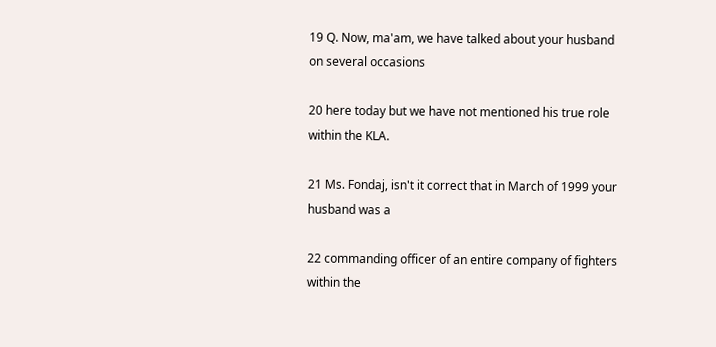19 Q. Now, ma'am, we have talked about your husband on several occasions

20 here today but we have not mentioned his true role within the KLA.

21 Ms. Fondaj, isn't it correct that in March of 1999 your husband was a

22 commanding officer of an entire company of fighters within the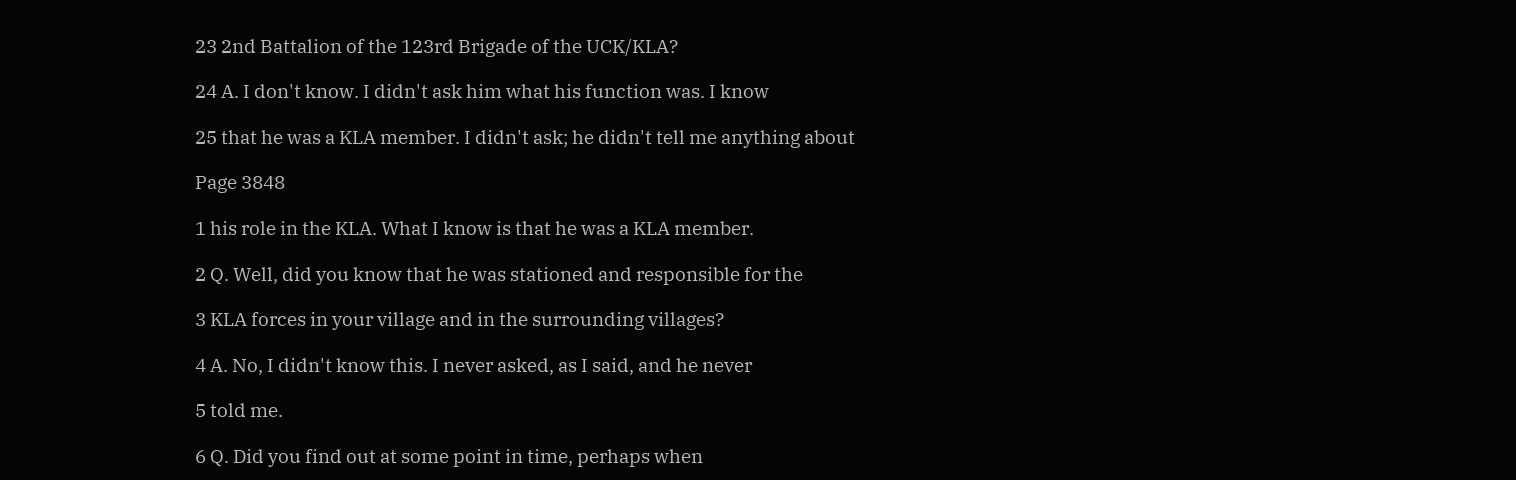23 2nd Battalion of the 123rd Brigade of the UCK/KLA?

24 A. I don't know. I didn't ask him what his function was. I know

25 that he was a KLA member. I didn't ask; he didn't tell me anything about

Page 3848

1 his role in the KLA. What I know is that he was a KLA member.

2 Q. Well, did you know that he was stationed and responsible for the

3 KLA forces in your village and in the surrounding villages?

4 A. No, I didn't know this. I never asked, as I said, and he never

5 told me.

6 Q. Did you find out at some point in time, perhaps when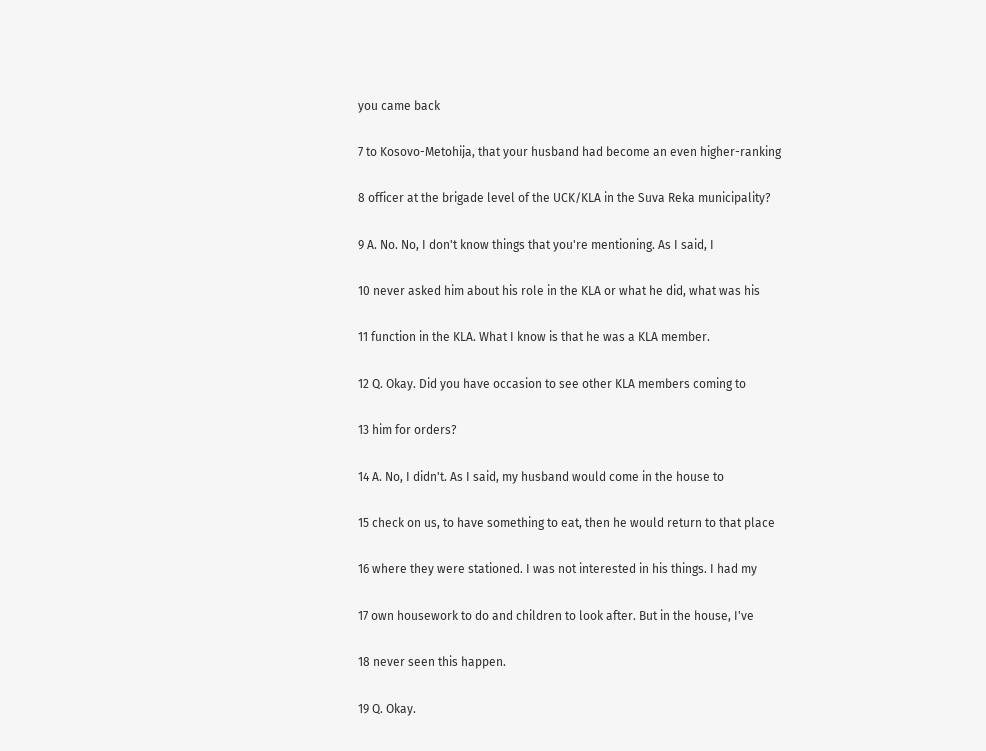you came back

7 to Kosovo-Metohija, that your husband had become an even higher-ranking

8 officer at the brigade level of the UCK/KLA in the Suva Reka municipality?

9 A. No. No, I don't know things that you're mentioning. As I said, I

10 never asked him about his role in the KLA or what he did, what was his

11 function in the KLA. What I know is that he was a KLA member.

12 Q. Okay. Did you have occasion to see other KLA members coming to

13 him for orders?

14 A. No, I didn't. As I said, my husband would come in the house to

15 check on us, to have something to eat, then he would return to that place

16 where they were stationed. I was not interested in his things. I had my

17 own housework to do and children to look after. But in the house, I've

18 never seen this happen.

19 Q. Okay.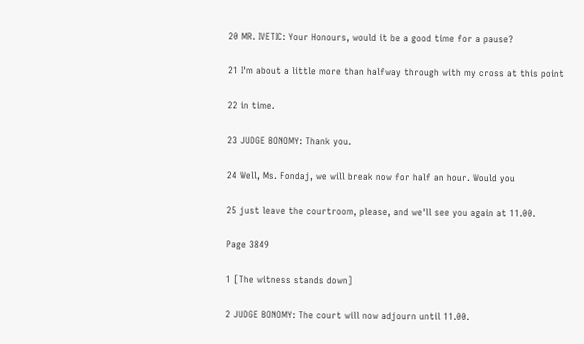20 MR. IVETIC: Your Honours, would it be a good time for a pause?

21 I'm about a little more than halfway through with my cross at this point

22 in time.

23 JUDGE BONOMY: Thank you.

24 Well, Ms. Fondaj, we will break now for half an hour. Would you

25 just leave the courtroom, please, and we'll see you again at 11.00.

Page 3849

1 [The witness stands down]

2 JUDGE BONOMY: The court will now adjourn until 11.00.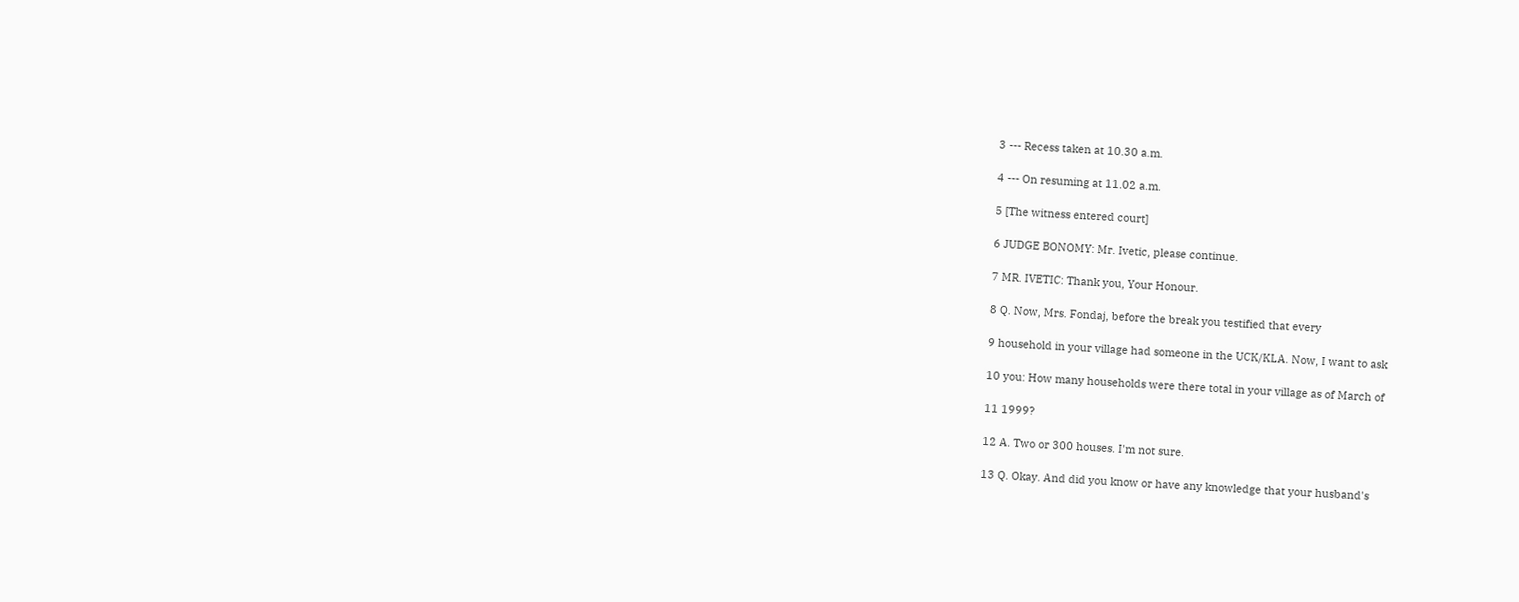3 --- Recess taken at 10.30 a.m.

4 --- On resuming at 11.02 a.m.

5 [The witness entered court]

6 JUDGE BONOMY: Mr. Ivetic, please continue.

7 MR. IVETIC: Thank you, Your Honour.

8 Q. Now, Mrs. Fondaj, before the break you testified that every

9 household in your village had someone in the UCK/KLA. Now, I want to ask

10 you: How many households were there total in your village as of March of

11 1999?

12 A. Two or 300 houses. I'm not sure.

13 Q. Okay. And did you know or have any knowledge that your husband's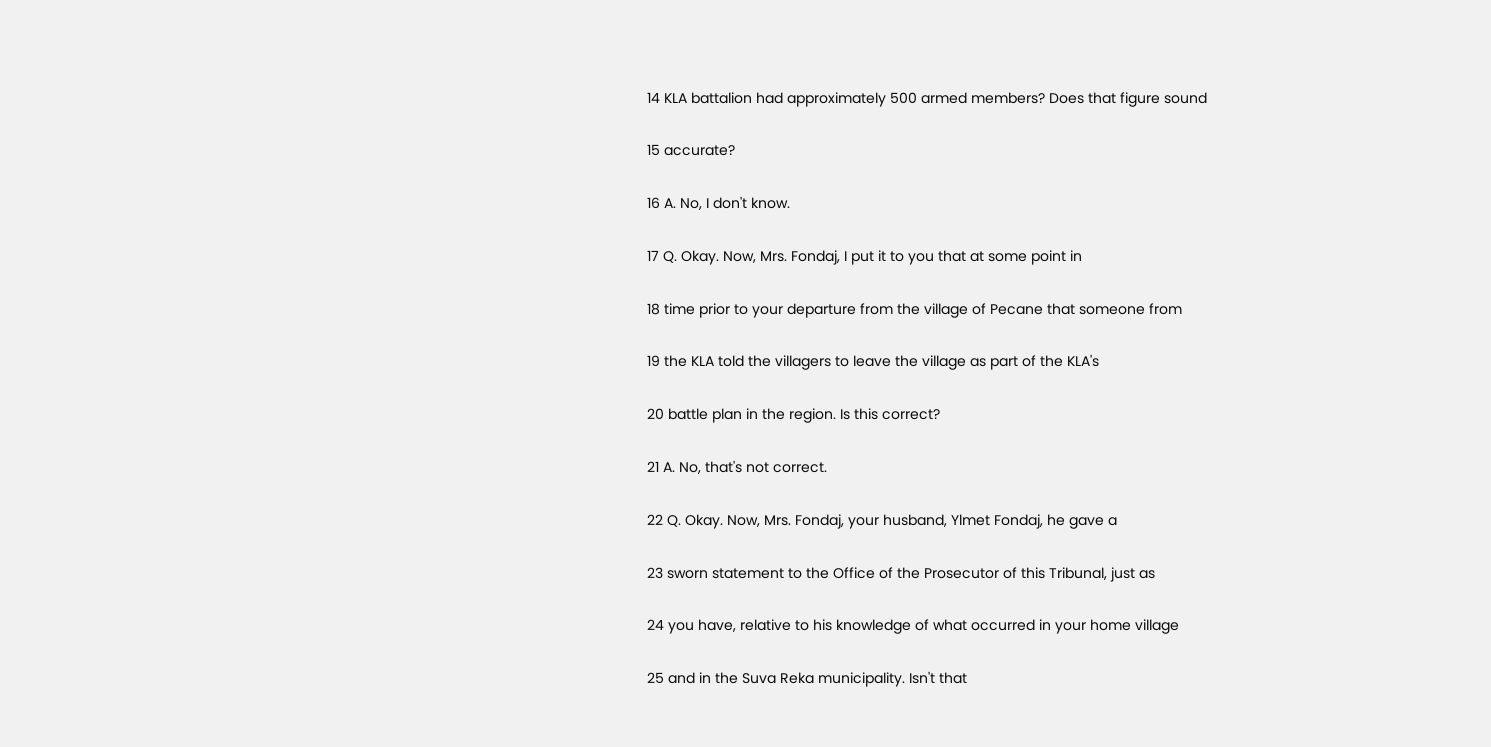14 KLA battalion had approximately 500 armed members? Does that figure sound

15 accurate?

16 A. No, I don't know.

17 Q. Okay. Now, Mrs. Fondaj, I put it to you that at some point in

18 time prior to your departure from the village of Pecane that someone from

19 the KLA told the villagers to leave the village as part of the KLA's

20 battle plan in the region. Is this correct?

21 A. No, that's not correct.

22 Q. Okay. Now, Mrs. Fondaj, your husband, Ylmet Fondaj, he gave a

23 sworn statement to the Office of the Prosecutor of this Tribunal, just as

24 you have, relative to his knowledge of what occurred in your home village

25 and in the Suva Reka municipality. Isn't that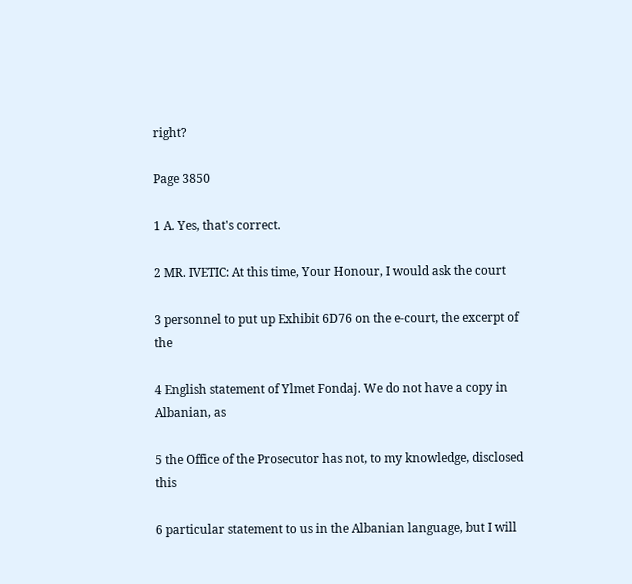right?

Page 3850

1 A. Yes, that's correct.

2 MR. IVETIC: At this time, Your Honour, I would ask the court

3 personnel to put up Exhibit 6D76 on the e-court, the excerpt of the

4 English statement of Ylmet Fondaj. We do not have a copy in Albanian, as

5 the Office of the Prosecutor has not, to my knowledge, disclosed this

6 particular statement to us in the Albanian language, but I will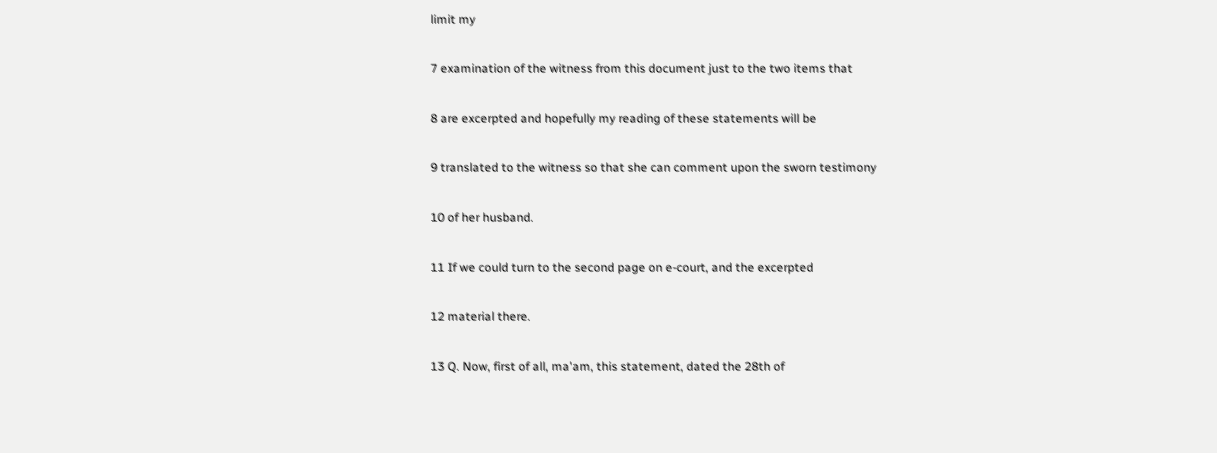limit my

7 examination of the witness from this document just to the two items that

8 are excerpted and hopefully my reading of these statements will be

9 translated to the witness so that she can comment upon the sworn testimony

10 of her husband.

11 If we could turn to the second page on e-court, and the excerpted

12 material there.

13 Q. Now, first of all, ma'am, this statement, dated the 28th of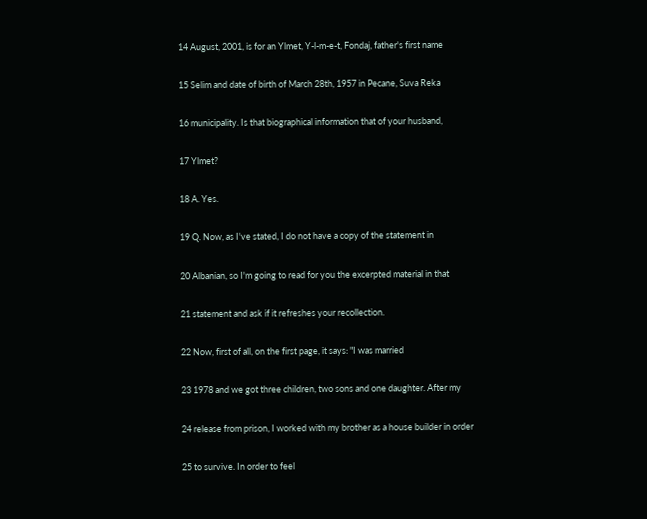14 August, 2001, is for an Ylmet, Y-l-m-e-t, Fondaj, father's first name

15 Selim and date of birth of March 28th, 1957 in Pecane, Suva Reka

16 municipality. Is that biographical information that of your husband,

17 Ylmet?

18 A. Yes.

19 Q. Now, as I've stated, I do not have a copy of the statement in

20 Albanian, so I'm going to read for you the excerpted material in that

21 statement and ask if it refreshes your recollection.

22 Now, first of all, on the first page, it says: "I was married

23 1978 and we got three children, two sons and one daughter. After my

24 release from prison, I worked with my brother as a house builder in order

25 to survive. In order to feel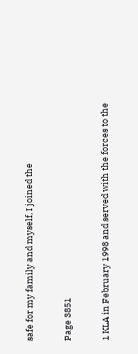safe for my family and myself, I joined the

Page 3851

1 KLA in February 1998 and served with the forces to the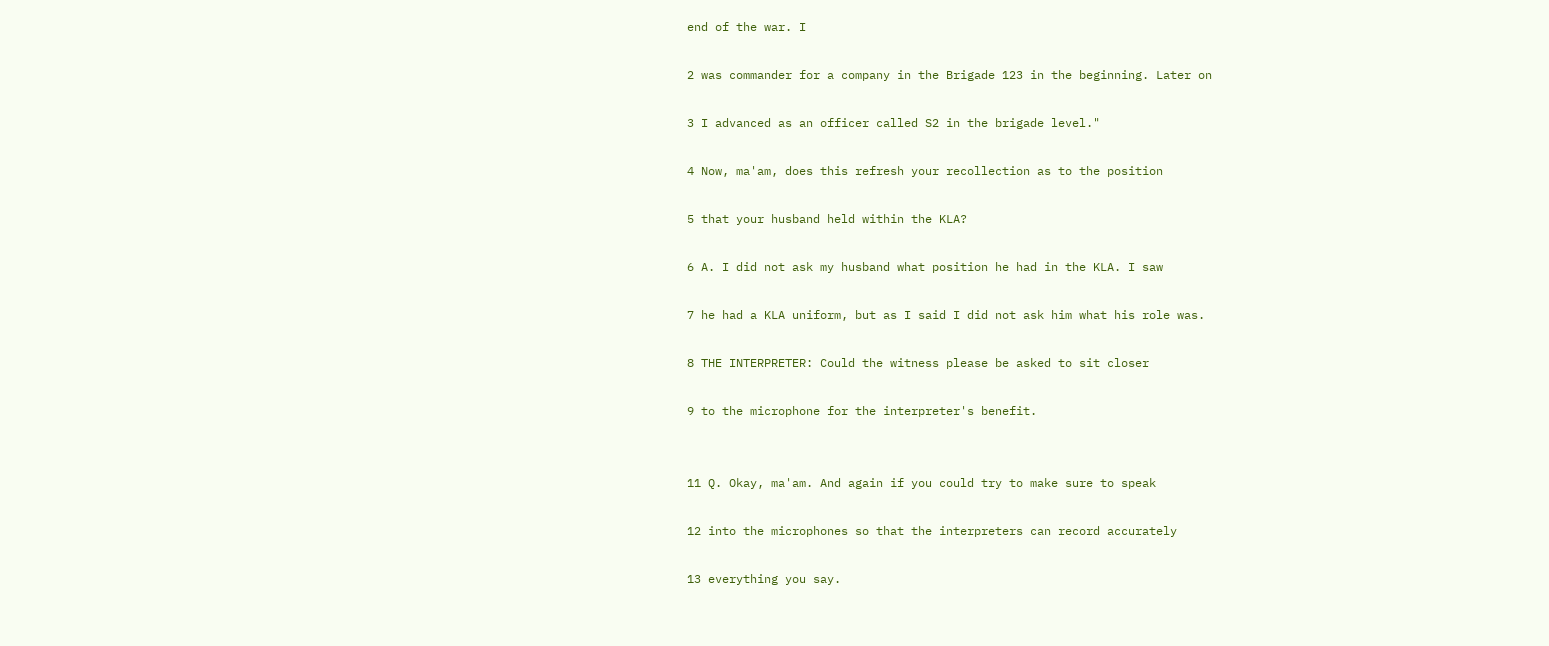end of the war. I

2 was commander for a company in the Brigade 123 in the beginning. Later on

3 I advanced as an officer called S2 in the brigade level."

4 Now, ma'am, does this refresh your recollection as to the position

5 that your husband held within the KLA?

6 A. I did not ask my husband what position he had in the KLA. I saw

7 he had a KLA uniform, but as I said I did not ask him what his role was.

8 THE INTERPRETER: Could the witness please be asked to sit closer

9 to the microphone for the interpreter's benefit.


11 Q. Okay, ma'am. And again if you could try to make sure to speak

12 into the microphones so that the interpreters can record accurately

13 everything you say.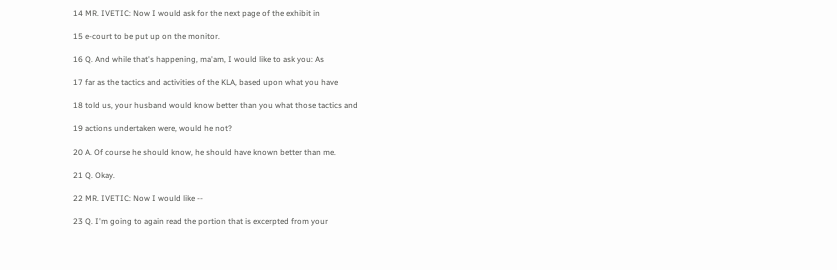14 MR. IVETIC: Now I would ask for the next page of the exhibit in

15 e-court to be put up on the monitor.

16 Q. And while that's happening, ma'am, I would like to ask you: As

17 far as the tactics and activities of the KLA, based upon what you have

18 told us, your husband would know better than you what those tactics and

19 actions undertaken were, would he not?

20 A. Of course he should know, he should have known better than me.

21 Q. Okay.

22 MR. IVETIC: Now I would like --

23 Q. I'm going to again read the portion that is excerpted from your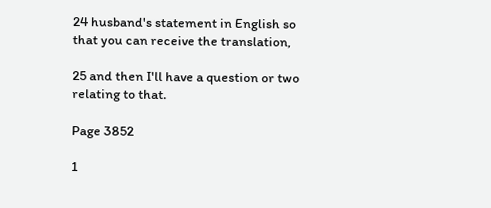24 husband's statement in English so that you can receive the translation,

25 and then I'll have a question or two relating to that.

Page 3852

1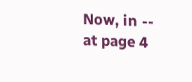Now, in -- at page 4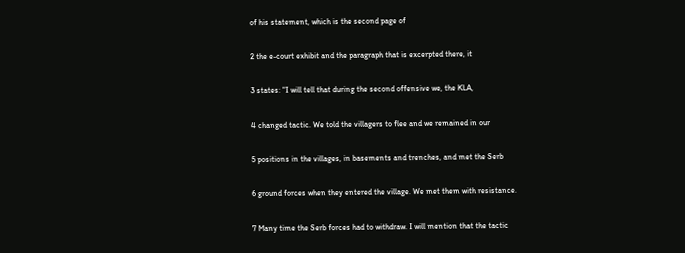of his statement, which is the second page of

2 the e-court exhibit and the paragraph that is excerpted there, it

3 states: "I will tell that during the second offensive we, the KLA,

4 changed tactic. We told the villagers to flee and we remained in our

5 positions in the villages, in basements and trenches, and met the Serb

6 ground forces when they entered the village. We met them with resistance.

7 Many time the Serb forces had to withdraw. I will mention that the tactic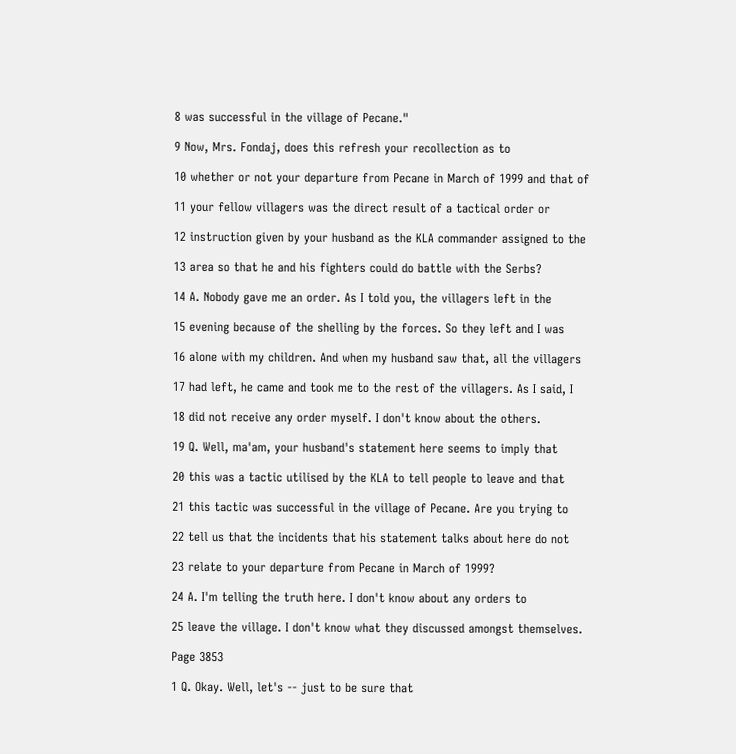8 was successful in the village of Pecane."

9 Now, Mrs. Fondaj, does this refresh your recollection as to

10 whether or not your departure from Pecane in March of 1999 and that of

11 your fellow villagers was the direct result of a tactical order or

12 instruction given by your husband as the KLA commander assigned to the

13 area so that he and his fighters could do battle with the Serbs?

14 A. Nobody gave me an order. As I told you, the villagers left in the

15 evening because of the shelling by the forces. So they left and I was

16 alone with my children. And when my husband saw that, all the villagers

17 had left, he came and took me to the rest of the villagers. As I said, I

18 did not receive any order myself. I don't know about the others.

19 Q. Well, ma'am, your husband's statement here seems to imply that

20 this was a tactic utilised by the KLA to tell people to leave and that

21 this tactic was successful in the village of Pecane. Are you trying to

22 tell us that the incidents that his statement talks about here do not

23 relate to your departure from Pecane in March of 1999?

24 A. I'm telling the truth here. I don't know about any orders to

25 leave the village. I don't know what they discussed amongst themselves.

Page 3853

1 Q. Okay. Well, let's -- just to be sure that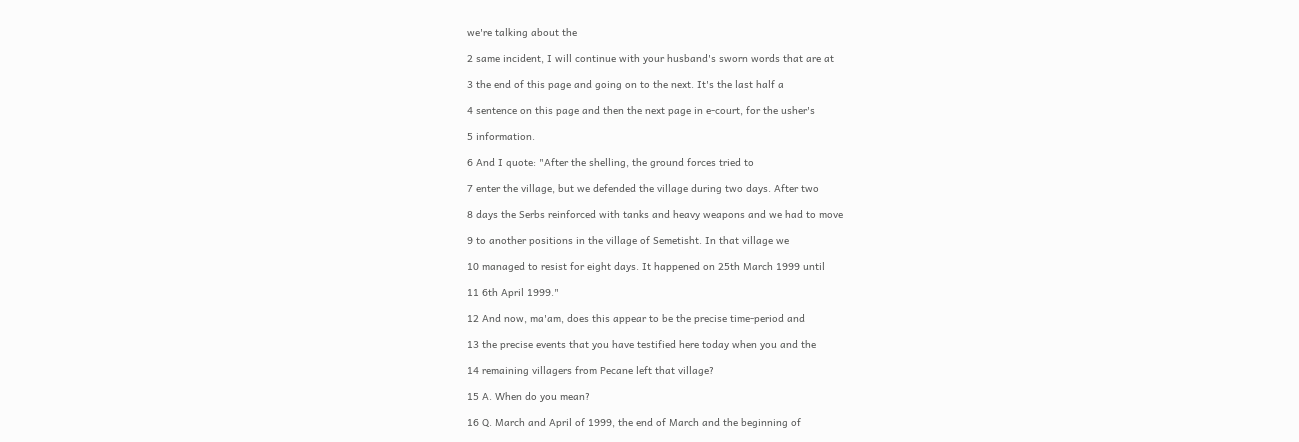we're talking about the

2 same incident, I will continue with your husband's sworn words that are at

3 the end of this page and going on to the next. It's the last half a

4 sentence on this page and then the next page in e-court, for the usher's

5 information.

6 And I quote: "After the shelling, the ground forces tried to

7 enter the village, but we defended the village during two days. After two

8 days the Serbs reinforced with tanks and heavy weapons and we had to move

9 to another positions in the village of Semetisht. In that village we

10 managed to resist for eight days. It happened on 25th March 1999 until

11 6th April 1999."

12 And now, ma'am, does this appear to be the precise time-period and

13 the precise events that you have testified here today when you and the

14 remaining villagers from Pecane left that village?

15 A. When do you mean?

16 Q. March and April of 1999, the end of March and the beginning of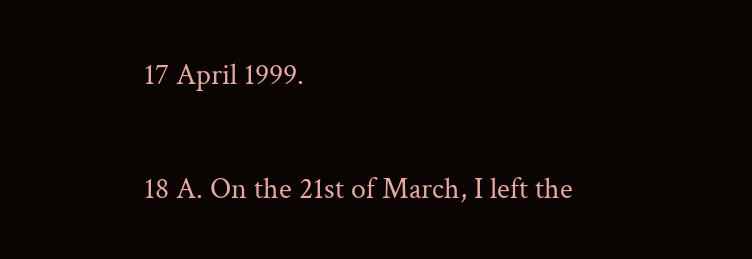17 April 1999.

18 A. On the 21st of March, I left the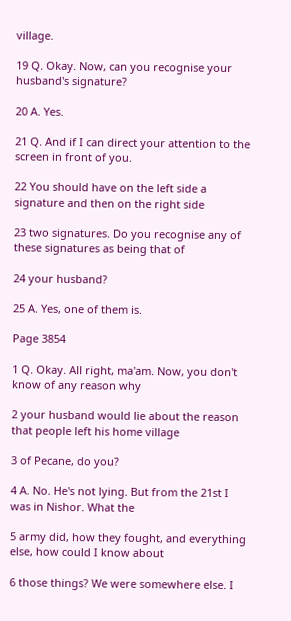village.

19 Q. Okay. Now, can you recognise your husband's signature?

20 A. Yes.

21 Q. And if I can direct your attention to the screen in front of you.

22 You should have on the left side a signature and then on the right side

23 two signatures. Do you recognise any of these signatures as being that of

24 your husband?

25 A. Yes, one of them is.

Page 3854

1 Q. Okay. All right, ma'am. Now, you don't know of any reason why

2 your husband would lie about the reason that people left his home village

3 of Pecane, do you?

4 A. No. He's not lying. But from the 21st I was in Nishor. What the

5 army did, how they fought, and everything else, how could I know about

6 those things? We were somewhere else. I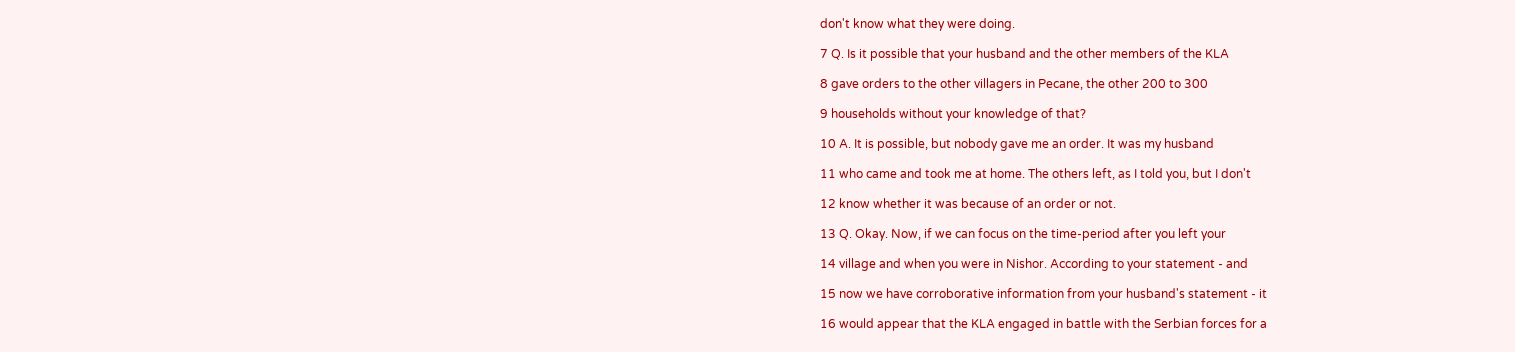don't know what they were doing.

7 Q. Is it possible that your husband and the other members of the KLA

8 gave orders to the other villagers in Pecane, the other 200 to 300

9 households without your knowledge of that?

10 A. It is possible, but nobody gave me an order. It was my husband

11 who came and took me at home. The others left, as I told you, but I don't

12 know whether it was because of an order or not.

13 Q. Okay. Now, if we can focus on the time-period after you left your

14 village and when you were in Nishor. According to your statement - and

15 now we have corroborative information from your husband's statement - it

16 would appear that the KLA engaged in battle with the Serbian forces for a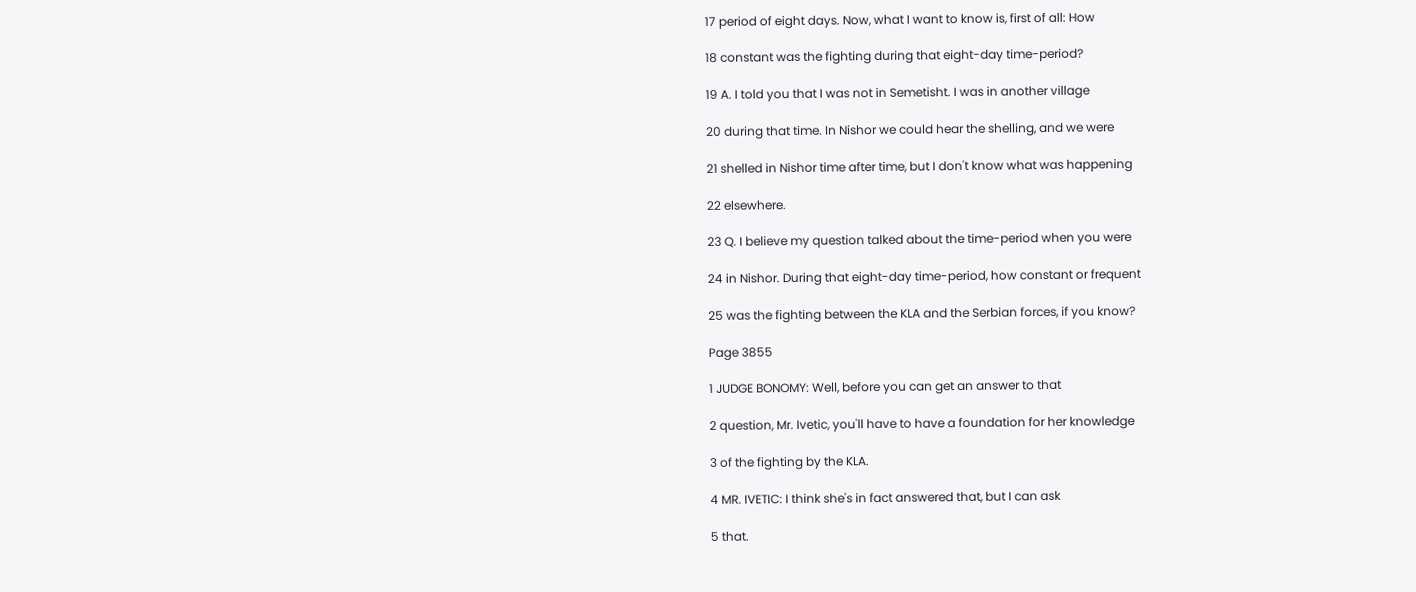17 period of eight days. Now, what I want to know is, first of all: How

18 constant was the fighting during that eight-day time-period?

19 A. I told you that I was not in Semetisht. I was in another village

20 during that time. In Nishor we could hear the shelling, and we were

21 shelled in Nishor time after time, but I don't know what was happening

22 elsewhere.

23 Q. I believe my question talked about the time-period when you were

24 in Nishor. During that eight-day time-period, how constant or frequent

25 was the fighting between the KLA and the Serbian forces, if you know?

Page 3855

1 JUDGE BONOMY: Well, before you can get an answer to that

2 question, Mr. Ivetic, you'll have to have a foundation for her knowledge

3 of the fighting by the KLA.

4 MR. IVETIC: I think she's in fact answered that, but I can ask

5 that.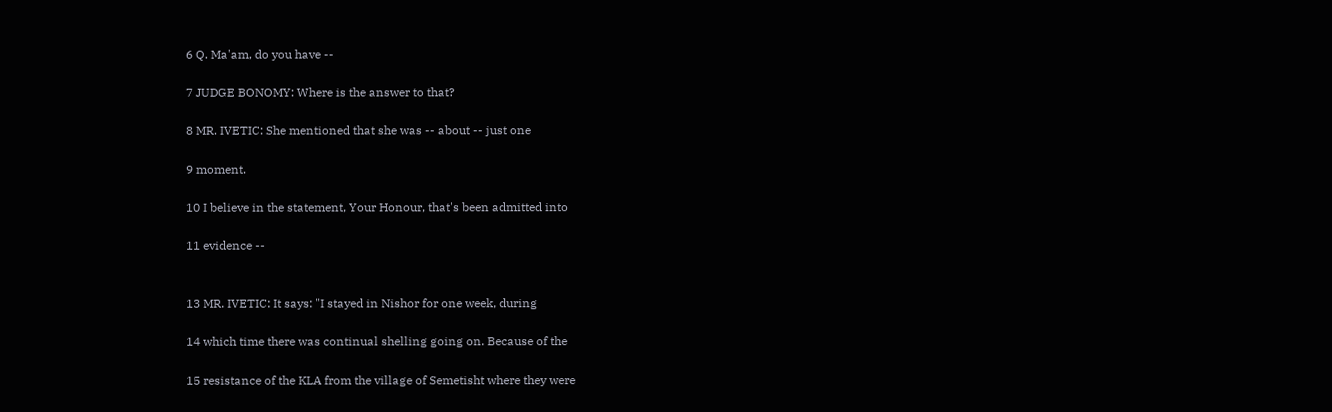6 Q. Ma'am, do you have --

7 JUDGE BONOMY: Where is the answer to that?

8 MR. IVETIC: She mentioned that she was -- about -- just one

9 moment.

10 I believe in the statement, Your Honour, that's been admitted into

11 evidence --


13 MR. IVETIC: It says: "I stayed in Nishor for one week, during

14 which time there was continual shelling going on. Because of the

15 resistance of the KLA from the village of Semetisht where they were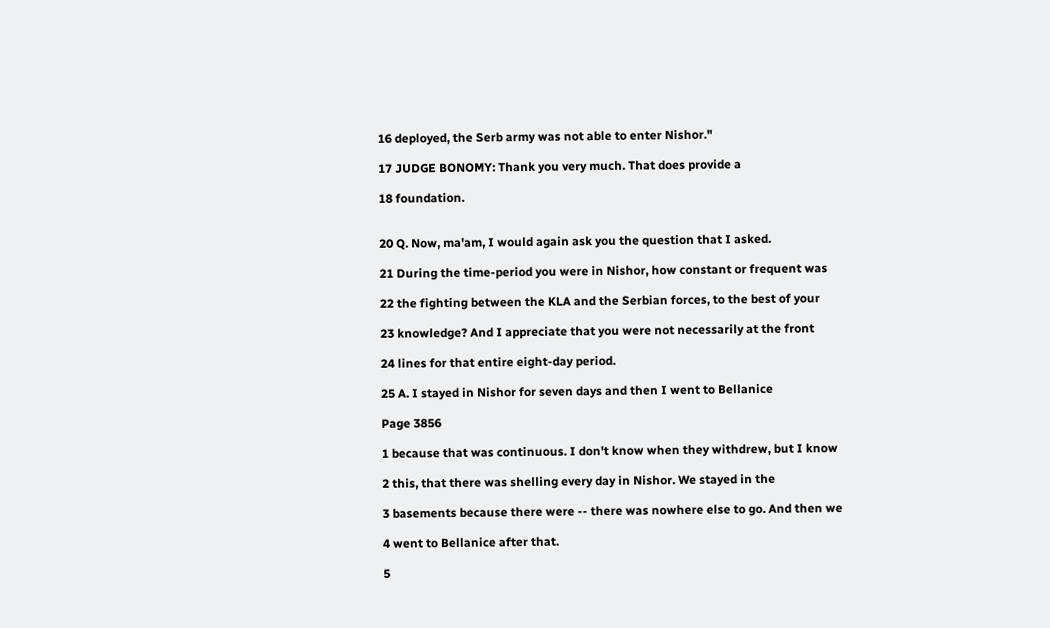16 deployed, the Serb army was not able to enter Nishor."

17 JUDGE BONOMY: Thank you very much. That does provide a

18 foundation.


20 Q. Now, ma'am, I would again ask you the question that I asked.

21 During the time-period you were in Nishor, how constant or frequent was

22 the fighting between the KLA and the Serbian forces, to the best of your

23 knowledge? And I appreciate that you were not necessarily at the front

24 lines for that entire eight-day period.

25 A. I stayed in Nishor for seven days and then I went to Bellanice

Page 3856

1 because that was continuous. I don't know when they withdrew, but I know

2 this, that there was shelling every day in Nishor. We stayed in the

3 basements because there were -- there was nowhere else to go. And then we

4 went to Bellanice after that.

5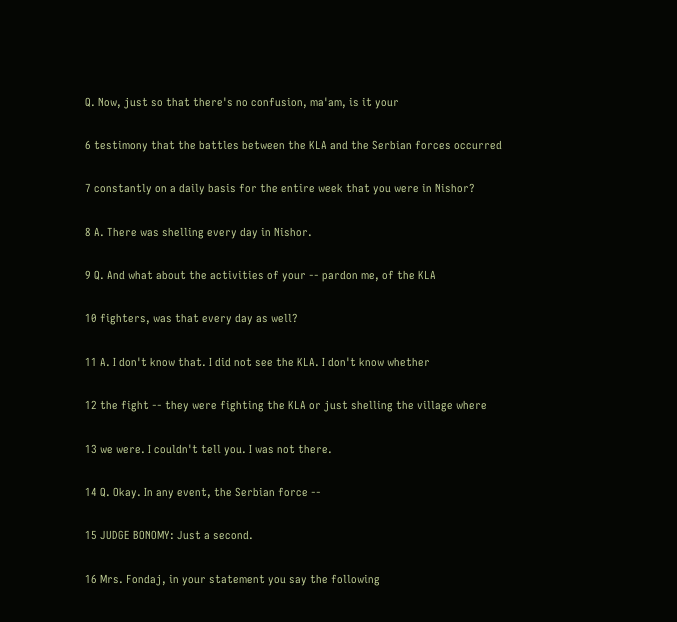Q. Now, just so that there's no confusion, ma'am, is it your

6 testimony that the battles between the KLA and the Serbian forces occurred

7 constantly on a daily basis for the entire week that you were in Nishor?

8 A. There was shelling every day in Nishor.

9 Q. And what about the activities of your -- pardon me, of the KLA

10 fighters, was that every day as well?

11 A. I don't know that. I did not see the KLA. I don't know whether

12 the fight -- they were fighting the KLA or just shelling the village where

13 we were. I couldn't tell you. I was not there.

14 Q. Okay. In any event, the Serbian force --

15 JUDGE BONOMY: Just a second.

16 Mrs. Fondaj, in your statement you say the following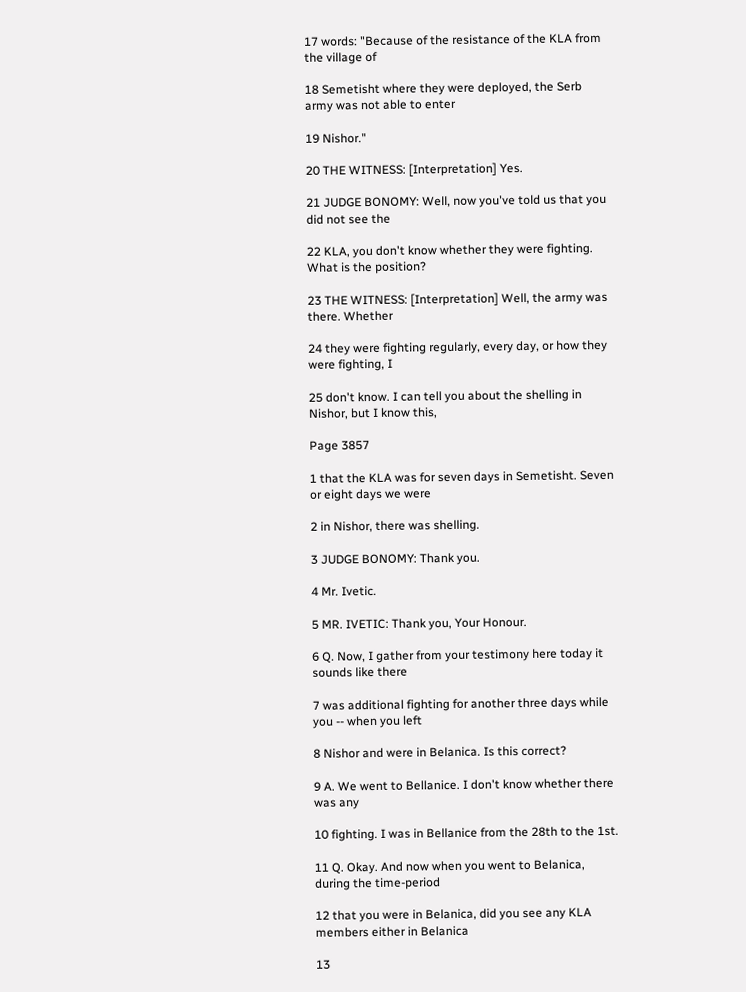17 words: "Because of the resistance of the KLA from the village of

18 Semetisht where they were deployed, the Serb army was not able to enter

19 Nishor."

20 THE WITNESS: [Interpretation] Yes.

21 JUDGE BONOMY: Well, now you've told us that you did not see the

22 KLA, you don't know whether they were fighting. What is the position?

23 THE WITNESS: [Interpretation] Well, the army was there. Whether

24 they were fighting regularly, every day, or how they were fighting, I

25 don't know. I can tell you about the shelling in Nishor, but I know this,

Page 3857

1 that the KLA was for seven days in Semetisht. Seven or eight days we were

2 in Nishor, there was shelling.

3 JUDGE BONOMY: Thank you.

4 Mr. Ivetic.

5 MR. IVETIC: Thank you, Your Honour.

6 Q. Now, I gather from your testimony here today it sounds like there

7 was additional fighting for another three days while you -- when you left

8 Nishor and were in Belanica. Is this correct?

9 A. We went to Bellanice. I don't know whether there was any

10 fighting. I was in Bellanice from the 28th to the 1st.

11 Q. Okay. And now when you went to Belanica, during the time-period

12 that you were in Belanica, did you see any KLA members either in Belanica

13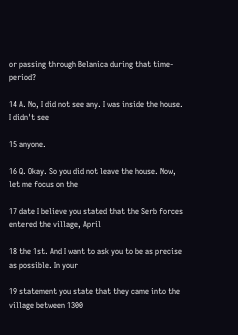or passing through Belanica during that time-period?

14 A. No, I did not see any. I was inside the house. I didn't see

15 anyone.

16 Q. Okay. So you did not leave the house. Now, let me focus on the

17 date I believe you stated that the Serb forces entered the village, April

18 the 1st. And I want to ask you to be as precise as possible. In your

19 statement you state that they came into the village between 1300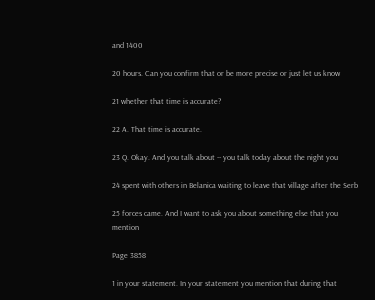and 1400

20 hours. Can you confirm that or be more precise or just let us know

21 whether that time is accurate?

22 A. That time is accurate.

23 Q. Okay. And you talk about -- you talk today about the night you

24 spent with others in Belanica waiting to leave that village after the Serb

25 forces came. And I want to ask you about something else that you mention

Page 3858

1 in your statement. In your statement you mention that during that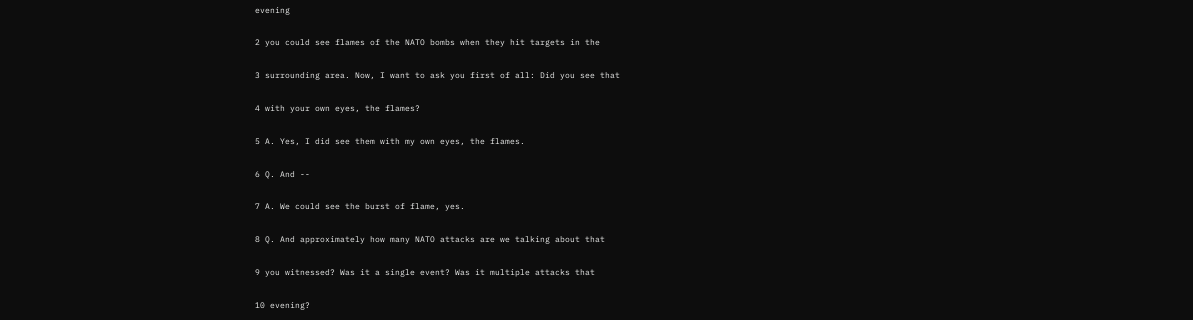evening

2 you could see flames of the NATO bombs when they hit targets in the

3 surrounding area. Now, I want to ask you first of all: Did you see that

4 with your own eyes, the flames?

5 A. Yes, I did see them with my own eyes, the flames.

6 Q. And --

7 A. We could see the burst of flame, yes.

8 Q. And approximately how many NATO attacks are we talking about that

9 you witnessed? Was it a single event? Was it multiple attacks that

10 evening?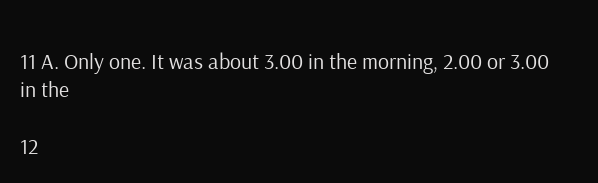11 A. Only one. It was about 3.00 in the morning, 2.00 or 3.00 in the

12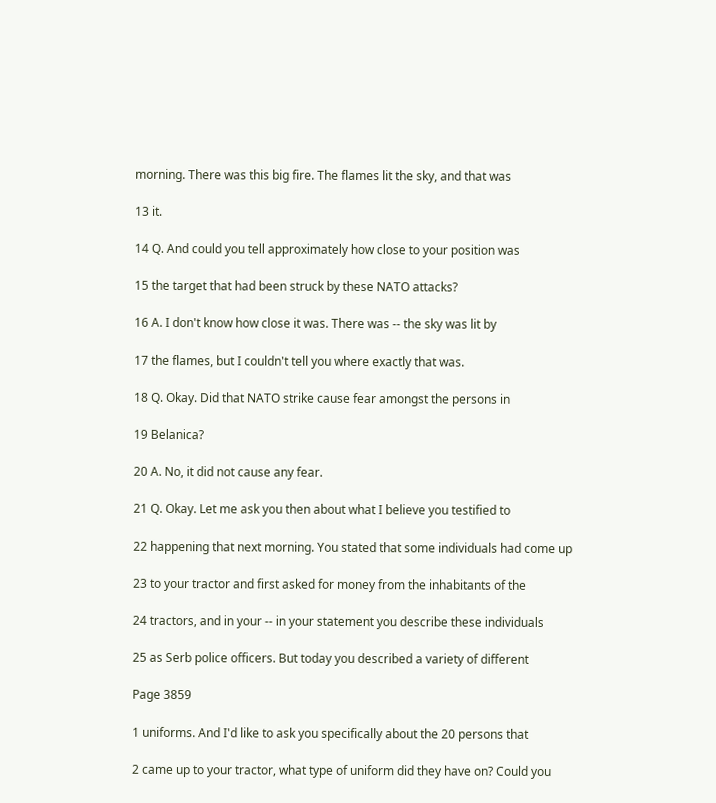morning. There was this big fire. The flames lit the sky, and that was

13 it.

14 Q. And could you tell approximately how close to your position was

15 the target that had been struck by these NATO attacks?

16 A. I don't know how close it was. There was -- the sky was lit by

17 the flames, but I couldn't tell you where exactly that was.

18 Q. Okay. Did that NATO strike cause fear amongst the persons in

19 Belanica?

20 A. No, it did not cause any fear.

21 Q. Okay. Let me ask you then about what I believe you testified to

22 happening that next morning. You stated that some individuals had come up

23 to your tractor and first asked for money from the inhabitants of the

24 tractors, and in your -- in your statement you describe these individuals

25 as Serb police officers. But today you described a variety of different

Page 3859

1 uniforms. And I'd like to ask you specifically about the 20 persons that

2 came up to your tractor, what type of uniform did they have on? Could you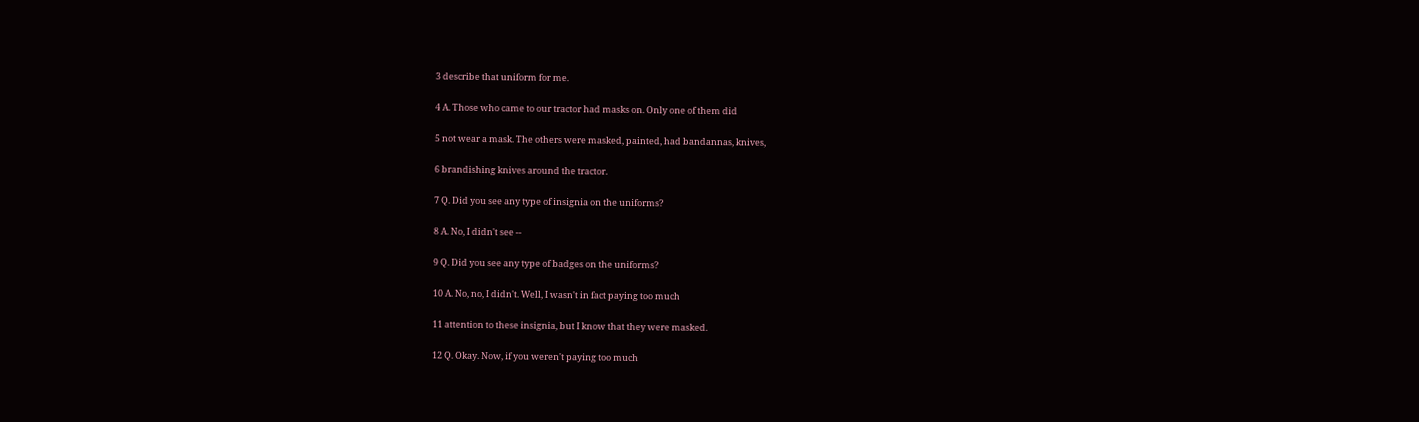3 describe that uniform for me.

4 A. Those who came to our tractor had masks on. Only one of them did

5 not wear a mask. The others were masked, painted, had bandannas, knives,

6 brandishing knives around the tractor.

7 Q. Did you see any type of insignia on the uniforms?

8 A. No, I didn't see --

9 Q. Did you see any type of badges on the uniforms?

10 A. No, no, I didn't. Well, I wasn't in fact paying too much

11 attention to these insignia, but I know that they were masked.

12 Q. Okay. Now, if you weren't paying too much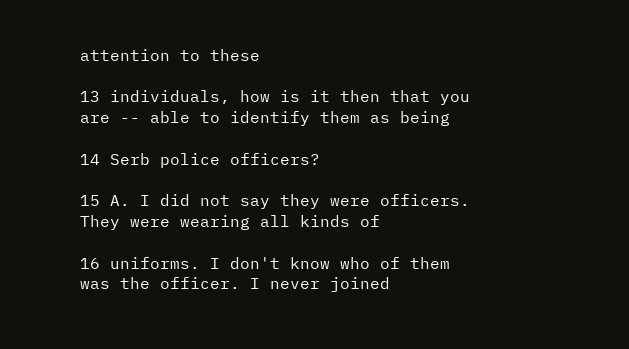attention to these

13 individuals, how is it then that you are -- able to identify them as being

14 Serb police officers?

15 A. I did not say they were officers. They were wearing all kinds of

16 uniforms. I don't know who of them was the officer. I never joined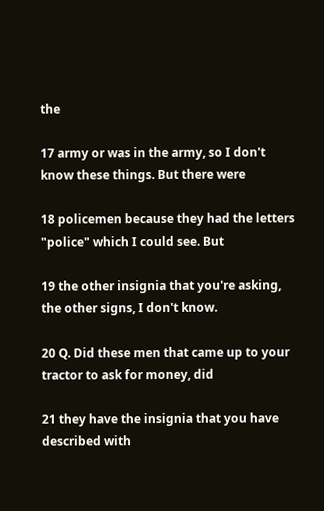the

17 army or was in the army, so I don't know these things. But there were

18 policemen because they had the letters "police" which I could see. But

19 the other insignia that you're asking, the other signs, I don't know.

20 Q. Did these men that came up to your tractor to ask for money, did

21 they have the insignia that you have described with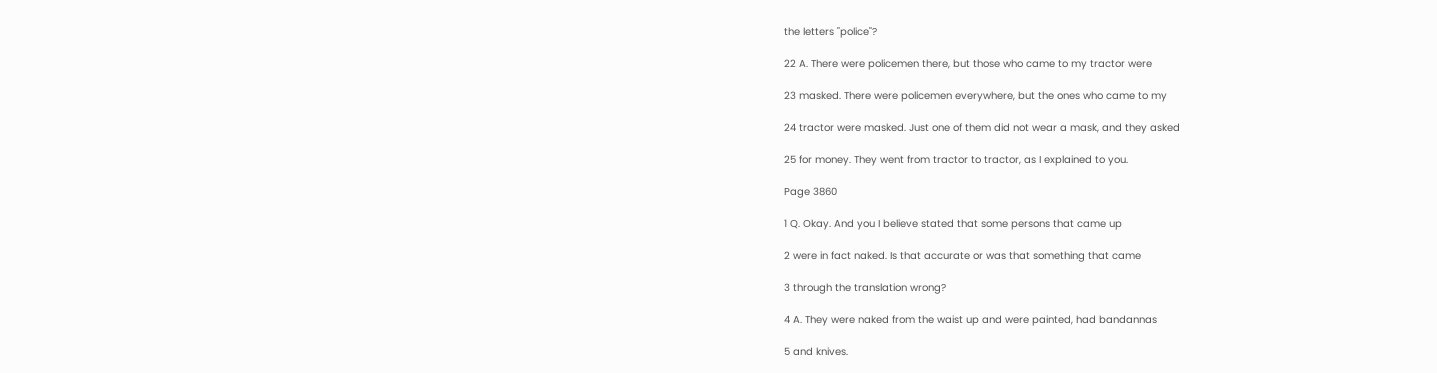the letters "police"?

22 A. There were policemen there, but those who came to my tractor were

23 masked. There were policemen everywhere, but the ones who came to my

24 tractor were masked. Just one of them did not wear a mask, and they asked

25 for money. They went from tractor to tractor, as I explained to you.

Page 3860

1 Q. Okay. And you I believe stated that some persons that came up

2 were in fact naked. Is that accurate or was that something that came

3 through the translation wrong?

4 A. They were naked from the waist up and were painted, had bandannas

5 and knives.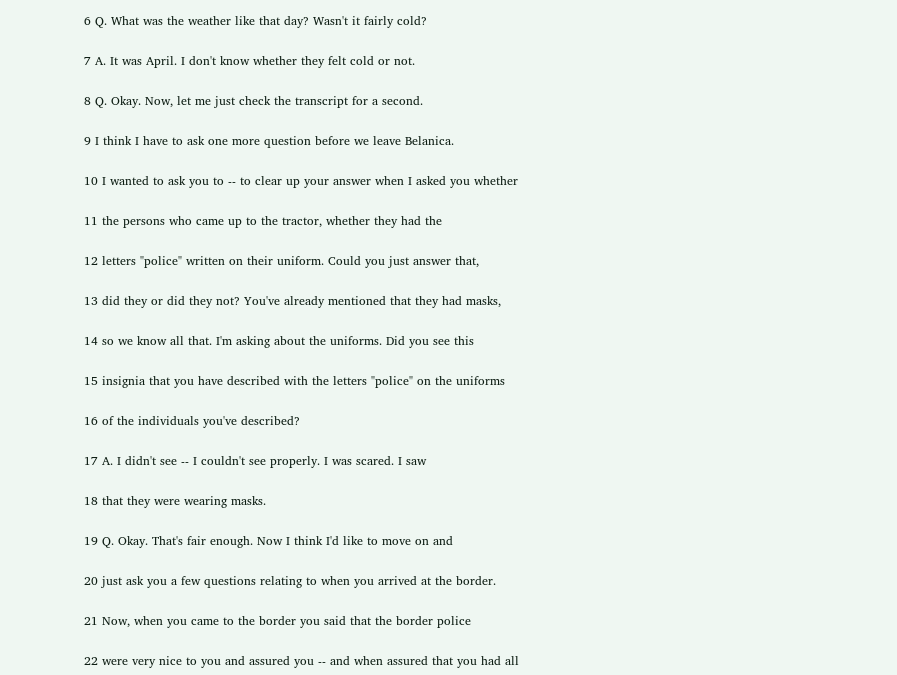6 Q. What was the weather like that day? Wasn't it fairly cold?

7 A. It was April. I don't know whether they felt cold or not.

8 Q. Okay. Now, let me just check the transcript for a second.

9 I think I have to ask one more question before we leave Belanica.

10 I wanted to ask you to -- to clear up your answer when I asked you whether

11 the persons who came up to the tractor, whether they had the

12 letters "police" written on their uniform. Could you just answer that,

13 did they or did they not? You've already mentioned that they had masks,

14 so we know all that. I'm asking about the uniforms. Did you see this

15 insignia that you have described with the letters "police" on the uniforms

16 of the individuals you've described?

17 A. I didn't see -- I couldn't see properly. I was scared. I saw

18 that they were wearing masks.

19 Q. Okay. That's fair enough. Now I think I'd like to move on and

20 just ask you a few questions relating to when you arrived at the border.

21 Now, when you came to the border you said that the border police

22 were very nice to you and assured you -- and when assured that you had all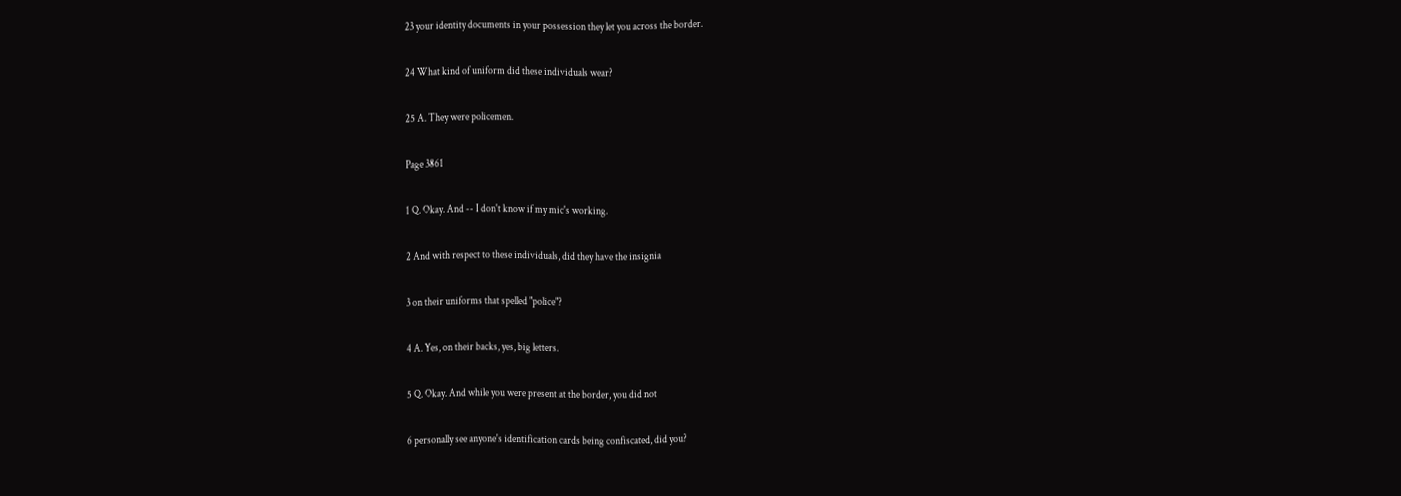23 your identity documents in your possession they let you across the border.

24 What kind of uniform did these individuals wear?

25 A. They were policemen.

Page 3861

1 Q. Okay. And -- I don't know if my mic's working.

2 And with respect to these individuals, did they have the insignia

3 on their uniforms that spelled "police"?

4 A. Yes, on their backs, yes, big letters.

5 Q. Okay. And while you were present at the border, you did not

6 personally see anyone's identification cards being confiscated, did you?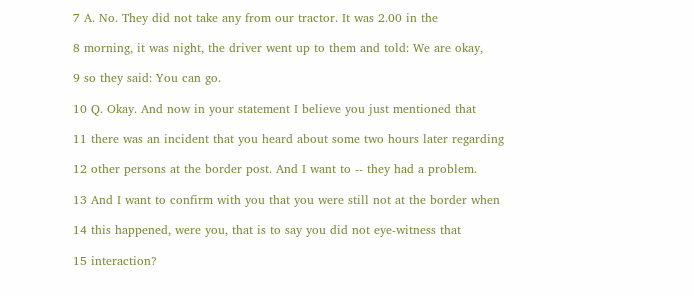7 A. No. They did not take any from our tractor. It was 2.00 in the

8 morning, it was night, the driver went up to them and told: We are okay,

9 so they said: You can go.

10 Q. Okay. And now in your statement I believe you just mentioned that

11 there was an incident that you heard about some two hours later regarding

12 other persons at the border post. And I want to -- they had a problem.

13 And I want to confirm with you that you were still not at the border when

14 this happened, were you, that is to say you did not eye-witness that

15 interaction?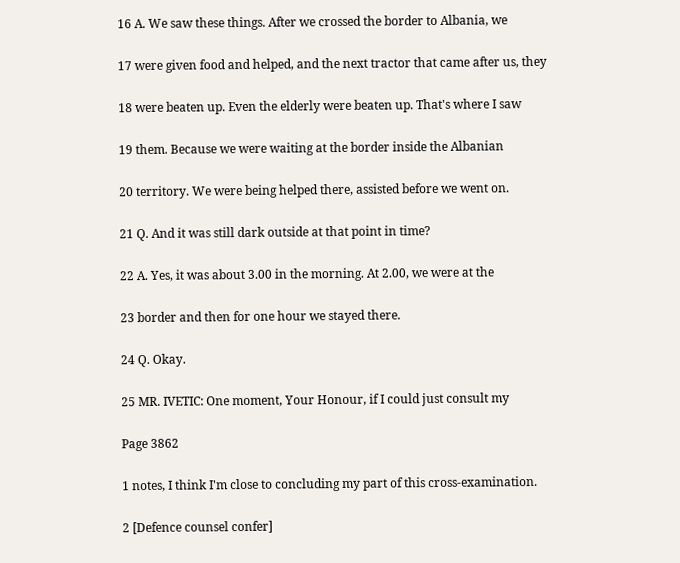16 A. We saw these things. After we crossed the border to Albania, we

17 were given food and helped, and the next tractor that came after us, they

18 were beaten up. Even the elderly were beaten up. That's where I saw

19 them. Because we were waiting at the border inside the Albanian

20 territory. We were being helped there, assisted before we went on.

21 Q. And it was still dark outside at that point in time?

22 A. Yes, it was about 3.00 in the morning. At 2.00, we were at the

23 border and then for one hour we stayed there.

24 Q. Okay.

25 MR. IVETIC: One moment, Your Honour, if I could just consult my

Page 3862

1 notes, I think I'm close to concluding my part of this cross-examination.

2 [Defence counsel confer]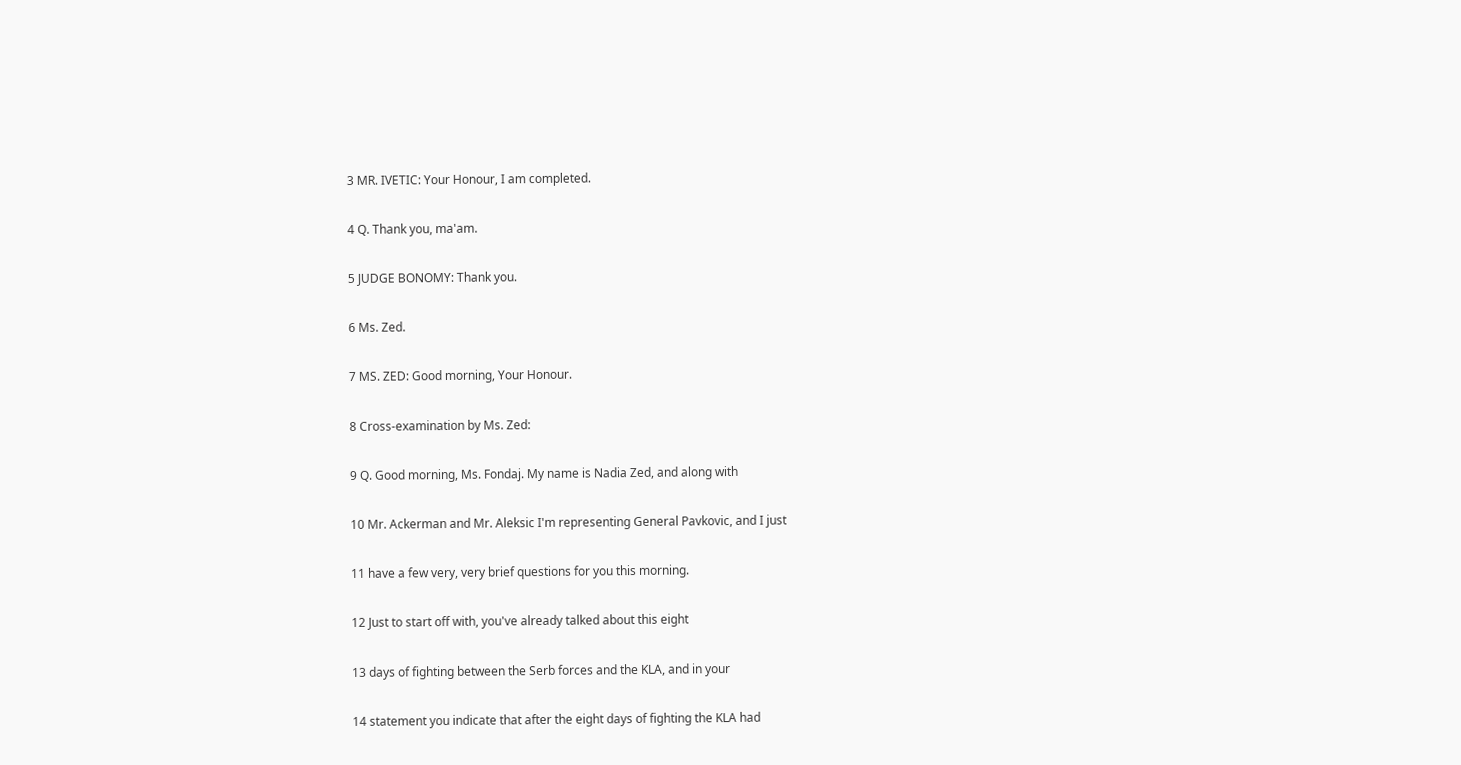3 MR. IVETIC: Your Honour, I am completed.

4 Q. Thank you, ma'am.

5 JUDGE BONOMY: Thank you.

6 Ms. Zed.

7 MS. ZED: Good morning, Your Honour.

8 Cross-examination by Ms. Zed:

9 Q. Good morning, Ms. Fondaj. My name is Nadia Zed, and along with

10 Mr. Ackerman and Mr. Aleksic I'm representing General Pavkovic, and I just

11 have a few very, very brief questions for you this morning.

12 Just to start off with, you've already talked about this eight

13 days of fighting between the Serb forces and the KLA, and in your

14 statement you indicate that after the eight days of fighting the KLA had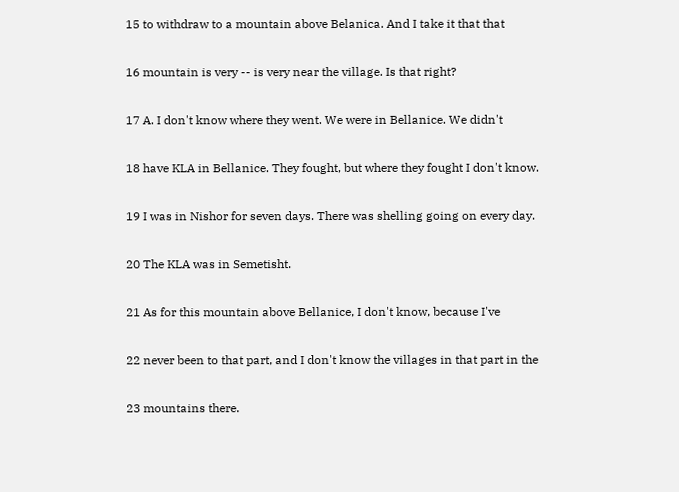15 to withdraw to a mountain above Belanica. And I take it that that

16 mountain is very -- is very near the village. Is that right?

17 A. I don't know where they went. We were in Bellanice. We didn't

18 have KLA in Bellanice. They fought, but where they fought I don't know.

19 I was in Nishor for seven days. There was shelling going on every day.

20 The KLA was in Semetisht.

21 As for this mountain above Bellanice, I don't know, because I've

22 never been to that part, and I don't know the villages in that part in the

23 mountains there.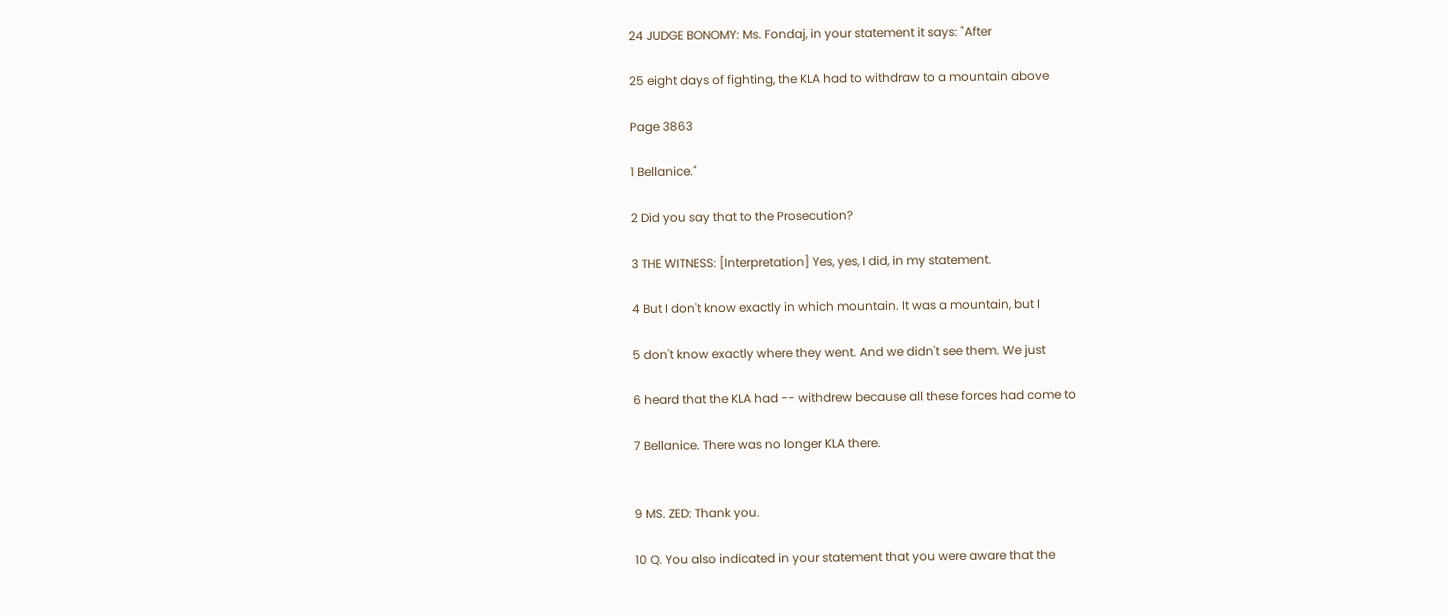24 JUDGE BONOMY: Ms. Fondaj, in your statement it says: "After

25 eight days of fighting, the KLA had to withdraw to a mountain above

Page 3863

1 Bellanice."

2 Did you say that to the Prosecution?

3 THE WITNESS: [Interpretation] Yes, yes, I did, in my statement.

4 But I don't know exactly in which mountain. It was a mountain, but I

5 don't know exactly where they went. And we didn't see them. We just

6 heard that the KLA had -- withdrew because all these forces had come to

7 Bellanice. There was no longer KLA there.


9 MS. ZED: Thank you.

10 Q. You also indicated in your statement that you were aware that the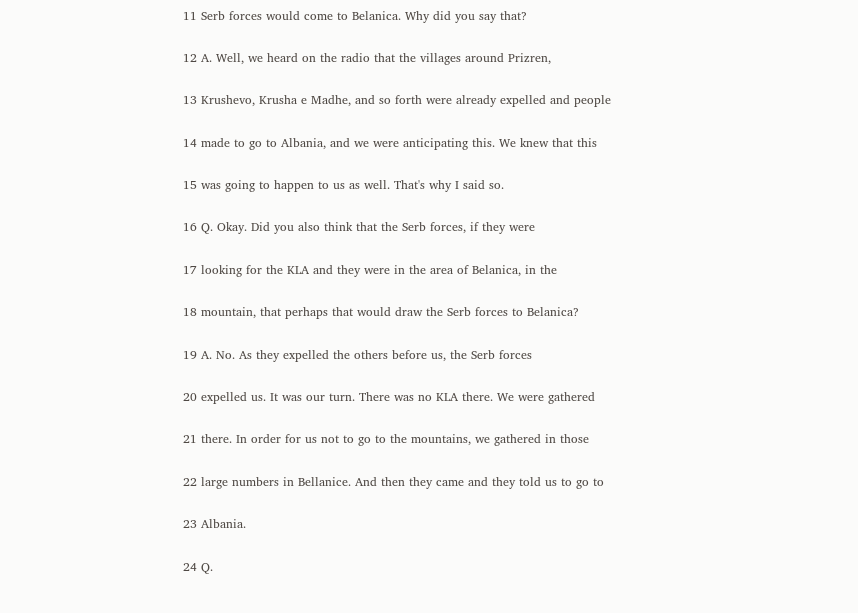11 Serb forces would come to Belanica. Why did you say that?

12 A. Well, we heard on the radio that the villages around Prizren,

13 Krushevo, Krusha e Madhe, and so forth were already expelled and people

14 made to go to Albania, and we were anticipating this. We knew that this

15 was going to happen to us as well. That's why I said so.

16 Q. Okay. Did you also think that the Serb forces, if they were

17 looking for the KLA and they were in the area of Belanica, in the

18 mountain, that perhaps that would draw the Serb forces to Belanica?

19 A. No. As they expelled the others before us, the Serb forces

20 expelled us. It was our turn. There was no KLA there. We were gathered

21 there. In order for us not to go to the mountains, we gathered in those

22 large numbers in Bellanice. And then they came and they told us to go to

23 Albania.

24 Q.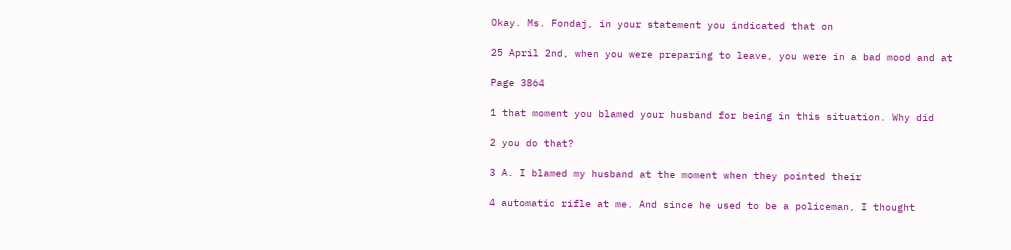Okay. Ms. Fondaj, in your statement you indicated that on

25 April 2nd, when you were preparing to leave, you were in a bad mood and at

Page 3864

1 that moment you blamed your husband for being in this situation. Why did

2 you do that?

3 A. I blamed my husband at the moment when they pointed their

4 automatic rifle at me. And since he used to be a policeman, I thought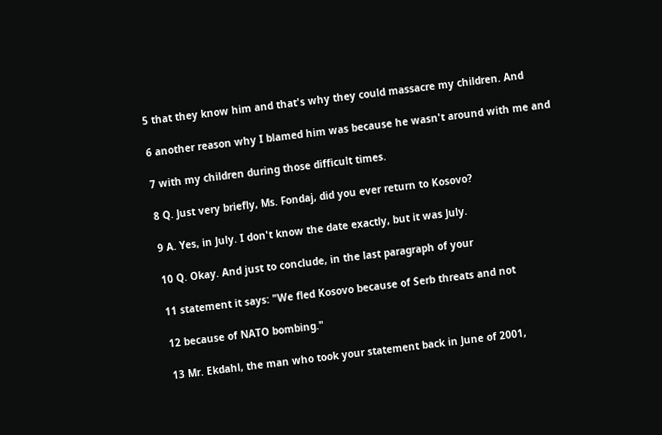5 that they know him and that's why they could massacre my children. And

6 another reason why I blamed him was because he wasn't around with me and

7 with my children during those difficult times.

8 Q. Just very briefly, Ms. Fondaj, did you ever return to Kosovo?

9 A. Yes, in July. I don't know the date exactly, but it was July.

10 Q. Okay. And just to conclude, in the last paragraph of your

11 statement it says: "We fled Kosovo because of Serb threats and not

12 because of NATO bombing."

13 Mr. Ekdahl, the man who took your statement back in June of 2001,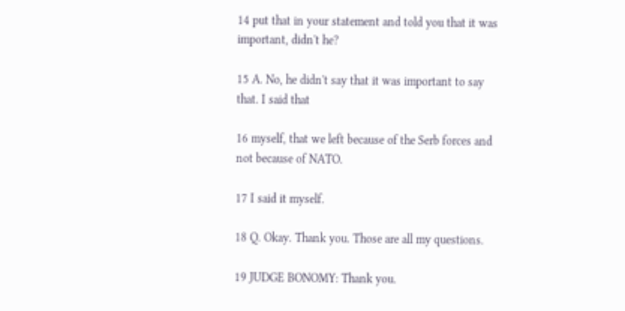14 put that in your statement and told you that it was important, didn't he?

15 A. No, he didn't say that it was important to say that. I said that

16 myself, that we left because of the Serb forces and not because of NATO.

17 I said it myself.

18 Q. Okay. Thank you. Those are all my questions.

19 JUDGE BONOMY: Thank you.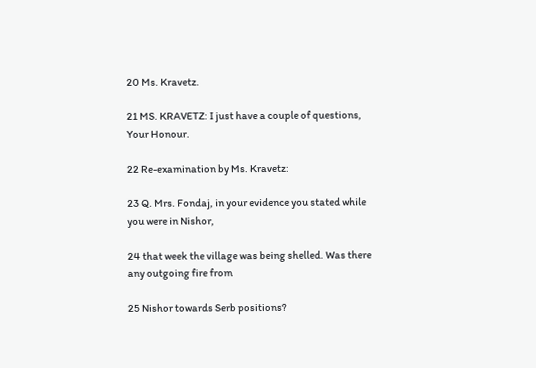20 Ms. Kravetz.

21 MS. KRAVETZ: I just have a couple of questions, Your Honour.

22 Re-examination by Ms. Kravetz:

23 Q. Mrs. Fondaj, in your evidence you stated while you were in Nishor,

24 that week the village was being shelled. Was there any outgoing fire from

25 Nishor towards Serb positions?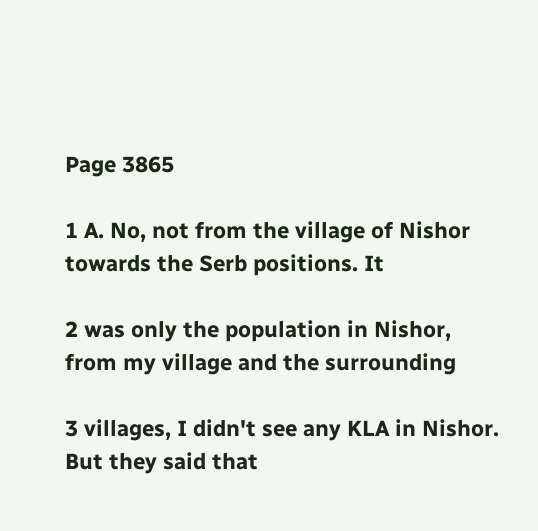Page 3865

1 A. No, not from the village of Nishor towards the Serb positions. It

2 was only the population in Nishor, from my village and the surrounding

3 villages, I didn't see any KLA in Nishor. But they said that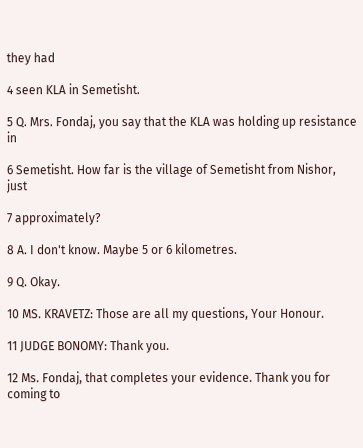they had

4 seen KLA in Semetisht.

5 Q. Mrs. Fondaj, you say that the KLA was holding up resistance in

6 Semetisht. How far is the village of Semetisht from Nishor, just

7 approximately?

8 A. I don't know. Maybe 5 or 6 kilometres.

9 Q. Okay.

10 MS. KRAVETZ: Those are all my questions, Your Honour.

11 JUDGE BONOMY: Thank you.

12 Ms. Fondaj, that completes your evidence. Thank you for coming to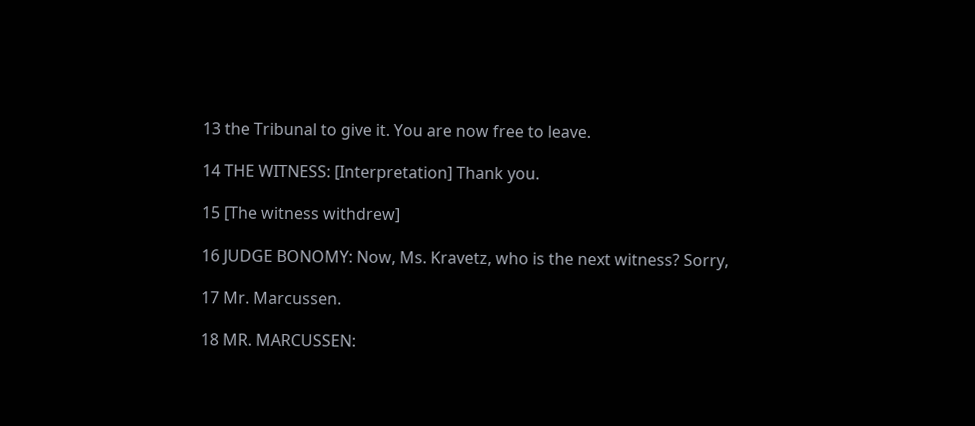13 the Tribunal to give it. You are now free to leave.

14 THE WITNESS: [Interpretation] Thank you.

15 [The witness withdrew]

16 JUDGE BONOMY: Now, Ms. Kravetz, who is the next witness? Sorry,

17 Mr. Marcussen.

18 MR. MARCUSSEN: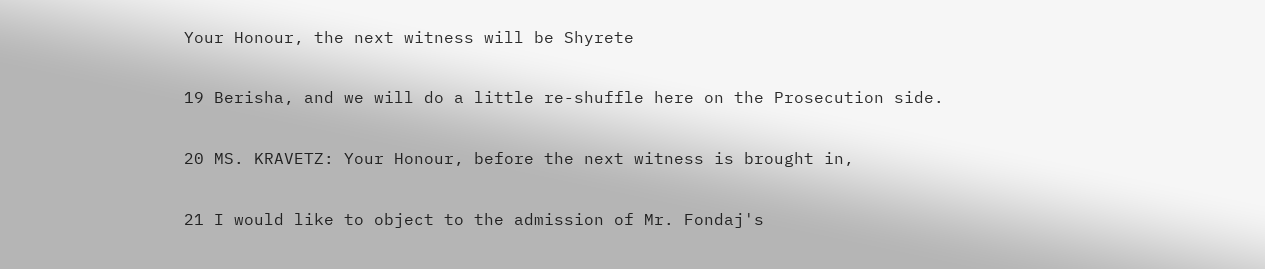Your Honour, the next witness will be Shyrete

19 Berisha, and we will do a little re-shuffle here on the Prosecution side.

20 MS. KRAVETZ: Your Honour, before the next witness is brought in,

21 I would like to object to the admission of Mr. Fondaj's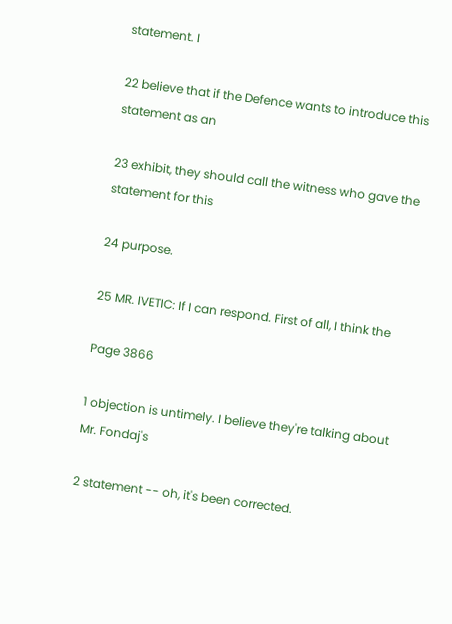statement. I

22 believe that if the Defence wants to introduce this statement as an

23 exhibit, they should call the witness who gave the statement for this

24 purpose.

25 MR. IVETIC: If I can respond. First of all, I think the

Page 3866

1 objection is untimely. I believe they're talking about Mr. Fondaj's

2 statement -- oh, it's been corrected.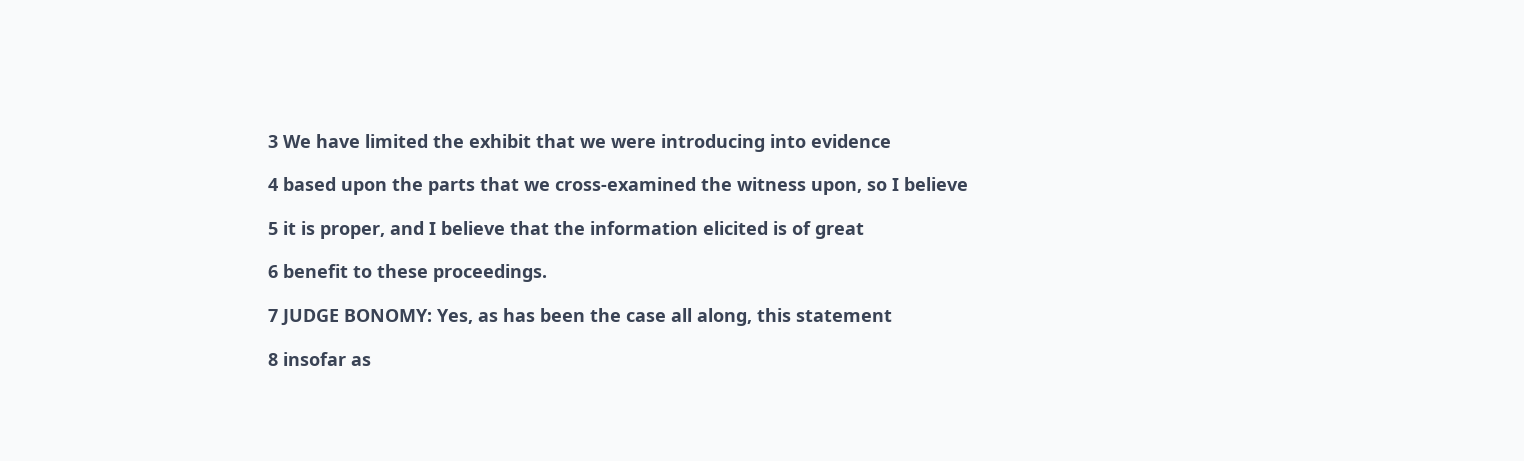3 We have limited the exhibit that we were introducing into evidence

4 based upon the parts that we cross-examined the witness upon, so I believe

5 it is proper, and I believe that the information elicited is of great

6 benefit to these proceedings.

7 JUDGE BONOMY: Yes, as has been the case all along, this statement

8 insofar as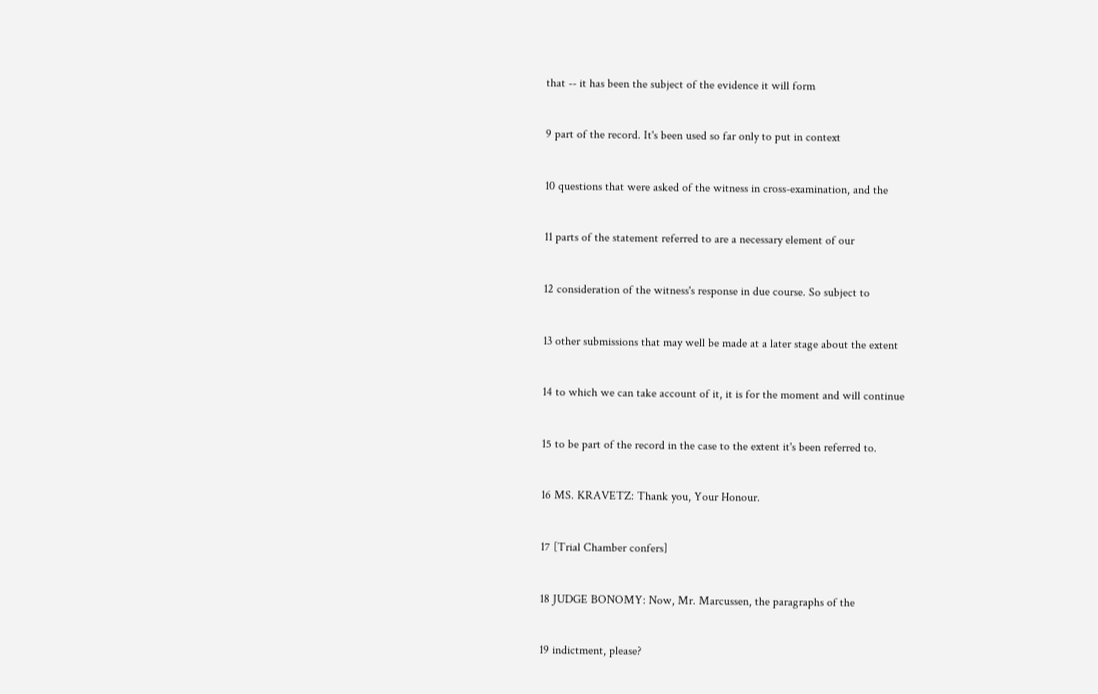that -- it has been the subject of the evidence it will form

9 part of the record. It's been used so far only to put in context

10 questions that were asked of the witness in cross-examination, and the

11 parts of the statement referred to are a necessary element of our

12 consideration of the witness's response in due course. So subject to

13 other submissions that may well be made at a later stage about the extent

14 to which we can take account of it, it is for the moment and will continue

15 to be part of the record in the case to the extent it's been referred to.

16 MS. KRAVETZ: Thank you, Your Honour.

17 [Trial Chamber confers]

18 JUDGE BONOMY: Now, Mr. Marcussen, the paragraphs of the

19 indictment, please?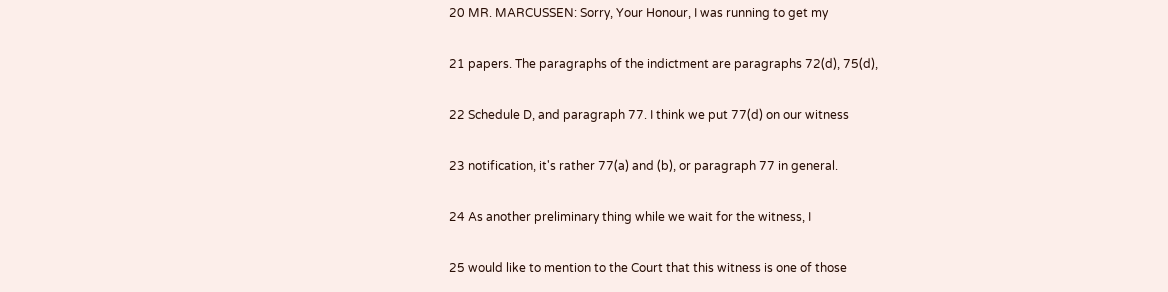20 MR. MARCUSSEN: Sorry, Your Honour, I was running to get my

21 papers. The paragraphs of the indictment are paragraphs 72(d), 75(d),

22 Schedule D, and paragraph 77. I think we put 77(d) on our witness

23 notification, it's rather 77(a) and (b), or paragraph 77 in general.

24 As another preliminary thing while we wait for the witness, I

25 would like to mention to the Court that this witness is one of those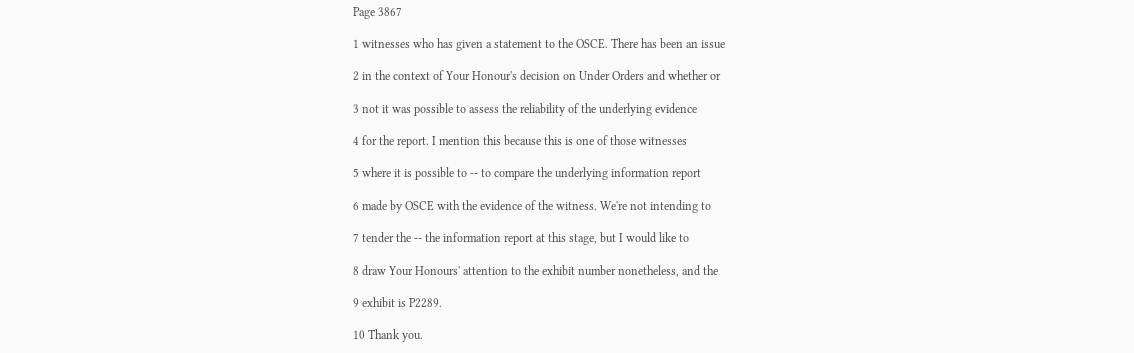Page 3867

1 witnesses who has given a statement to the OSCE. There has been an issue

2 in the context of Your Honour's decision on Under Orders and whether or

3 not it was possible to assess the reliability of the underlying evidence

4 for the report. I mention this because this is one of those witnesses

5 where it is possible to -- to compare the underlying information report

6 made by OSCE with the evidence of the witness. We're not intending to

7 tender the -- the information report at this stage, but I would like to

8 draw Your Honours' attention to the exhibit number nonetheless, and the

9 exhibit is P2289.

10 Thank you.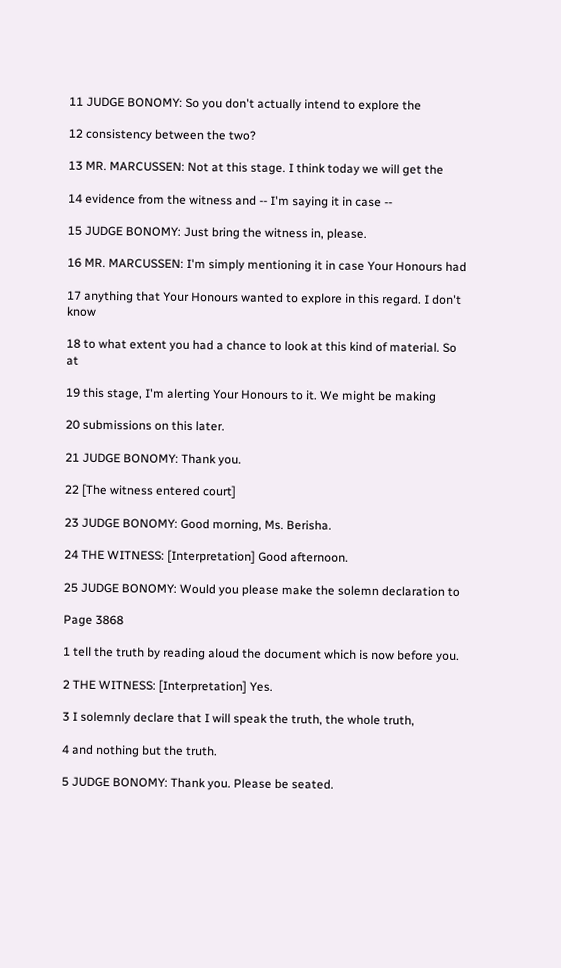11 JUDGE BONOMY: So you don't actually intend to explore the

12 consistency between the two?

13 MR. MARCUSSEN: Not at this stage. I think today we will get the

14 evidence from the witness and -- I'm saying it in case --

15 JUDGE BONOMY: Just bring the witness in, please.

16 MR. MARCUSSEN: I'm simply mentioning it in case Your Honours had

17 anything that Your Honours wanted to explore in this regard. I don't know

18 to what extent you had a chance to look at this kind of material. So at

19 this stage, I'm alerting Your Honours to it. We might be making

20 submissions on this later.

21 JUDGE BONOMY: Thank you.

22 [The witness entered court]

23 JUDGE BONOMY: Good morning, Ms. Berisha.

24 THE WITNESS: [Interpretation] Good afternoon.

25 JUDGE BONOMY: Would you please make the solemn declaration to

Page 3868

1 tell the truth by reading aloud the document which is now before you.

2 THE WITNESS: [Interpretation] Yes.

3 I solemnly declare that I will speak the truth, the whole truth,

4 and nothing but the truth.

5 JUDGE BONOMY: Thank you. Please be seated.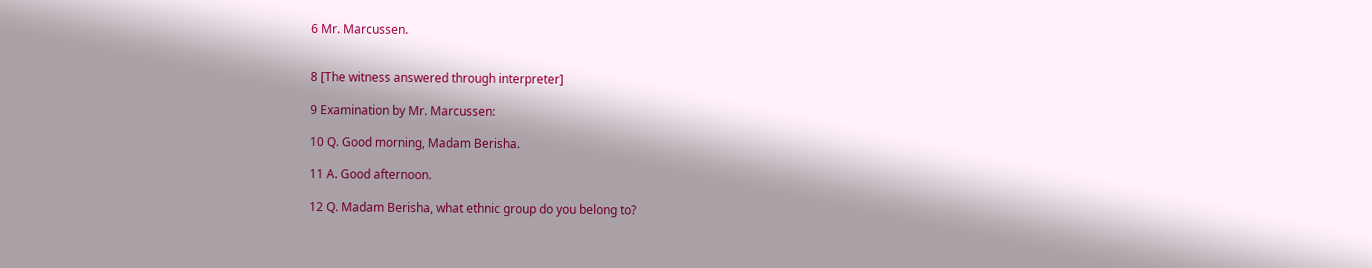6 Mr. Marcussen.


8 [The witness answered through interpreter]

9 Examination by Mr. Marcussen:

10 Q. Good morning, Madam Berisha.

11 A. Good afternoon.

12 Q. Madam Berisha, what ethnic group do you belong to?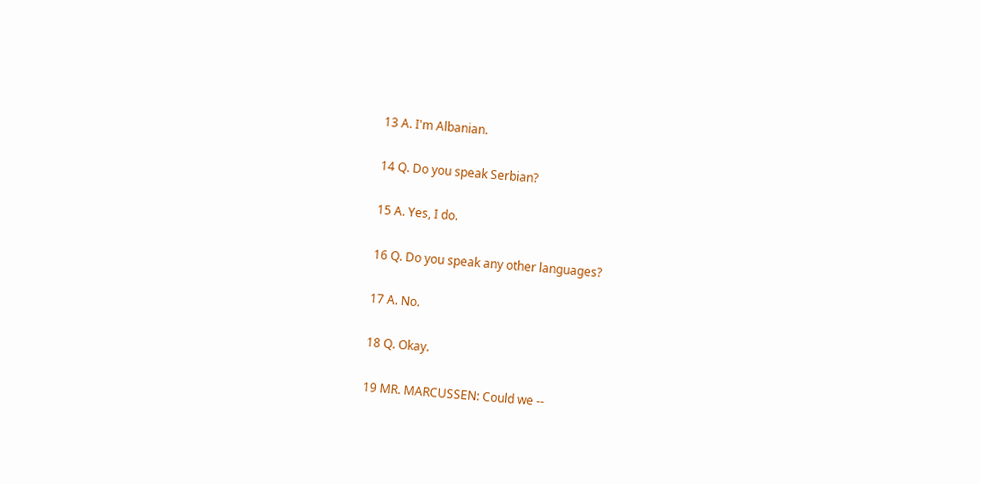13 A. I'm Albanian.

14 Q. Do you speak Serbian?

15 A. Yes, I do.

16 Q. Do you speak any other languages?

17 A. No.

18 Q. Okay.

19 MR. MARCUSSEN: Could we --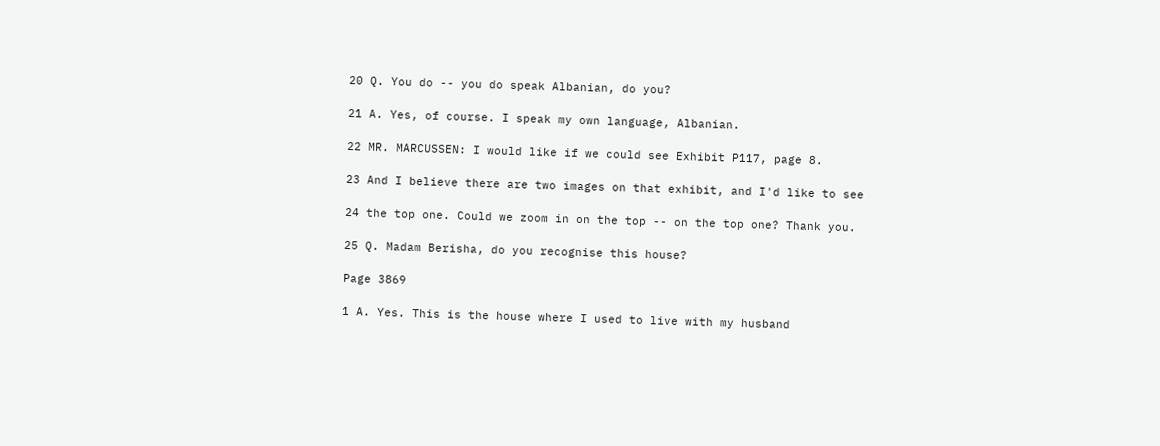20 Q. You do -- you do speak Albanian, do you?

21 A. Yes, of course. I speak my own language, Albanian.

22 MR. MARCUSSEN: I would like if we could see Exhibit P117, page 8.

23 And I believe there are two images on that exhibit, and I'd like to see

24 the top one. Could we zoom in on the top -- on the top one? Thank you.

25 Q. Madam Berisha, do you recognise this house?

Page 3869

1 A. Yes. This is the house where I used to live with my husband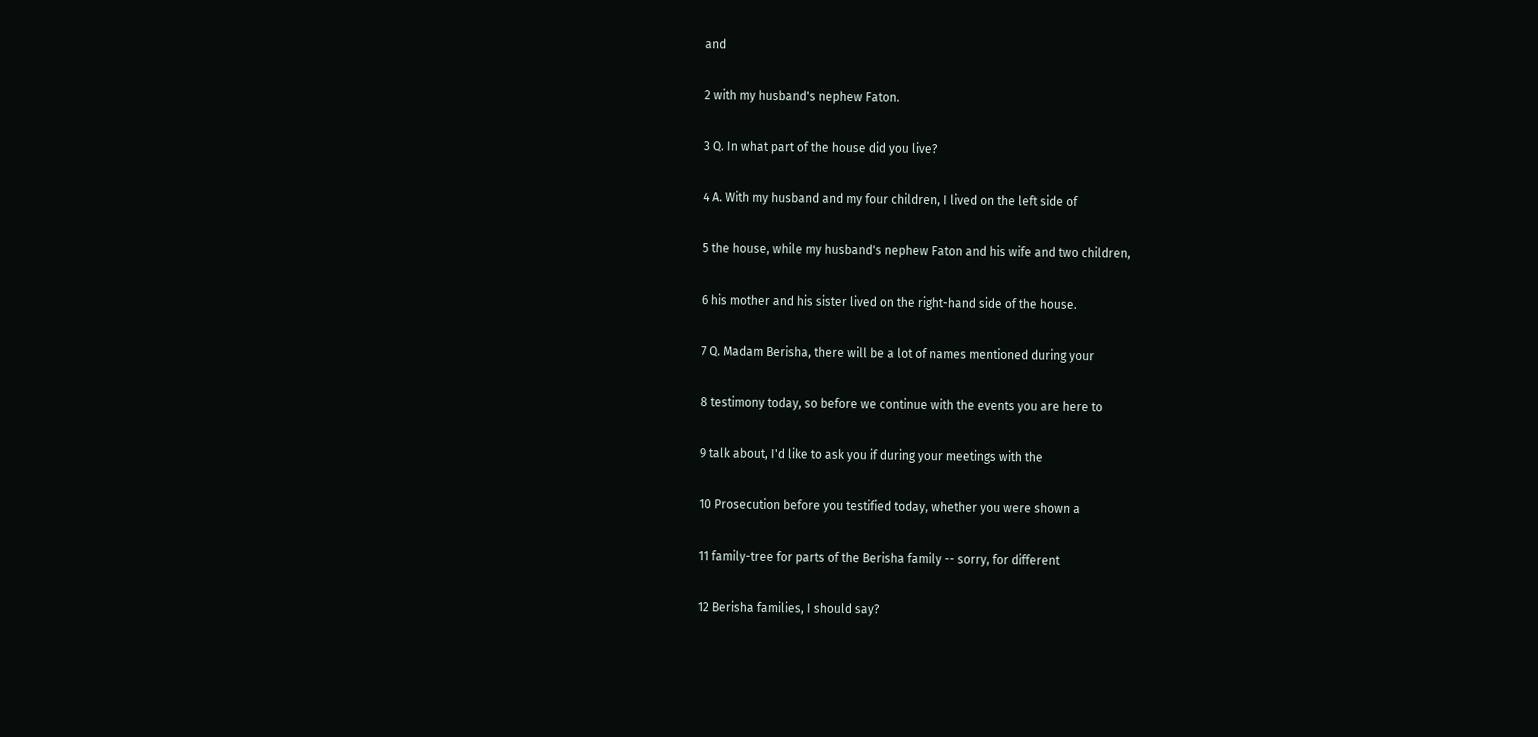and

2 with my husband's nephew Faton.

3 Q. In what part of the house did you live?

4 A. With my husband and my four children, I lived on the left side of

5 the house, while my husband's nephew Faton and his wife and two children,

6 his mother and his sister lived on the right-hand side of the house.

7 Q. Madam Berisha, there will be a lot of names mentioned during your

8 testimony today, so before we continue with the events you are here to

9 talk about, I'd like to ask you if during your meetings with the

10 Prosecution before you testified today, whether you were shown a

11 family-tree for parts of the Berisha family -- sorry, for different

12 Berisha families, I should say?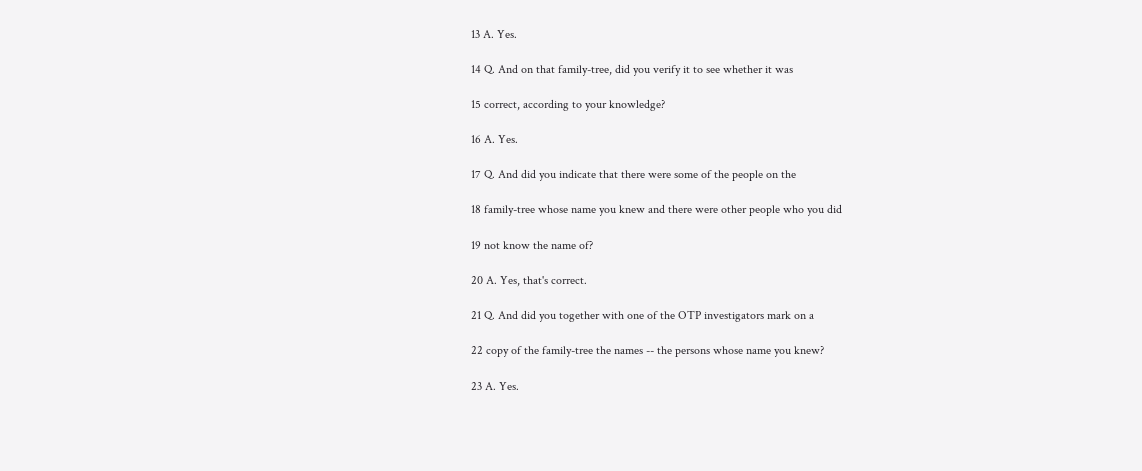13 A. Yes.

14 Q. And on that family-tree, did you verify it to see whether it was

15 correct, according to your knowledge?

16 A. Yes.

17 Q. And did you indicate that there were some of the people on the

18 family-tree whose name you knew and there were other people who you did

19 not know the name of?

20 A. Yes, that's correct.

21 Q. And did you together with one of the OTP investigators mark on a

22 copy of the family-tree the names -- the persons whose name you knew?

23 A. Yes.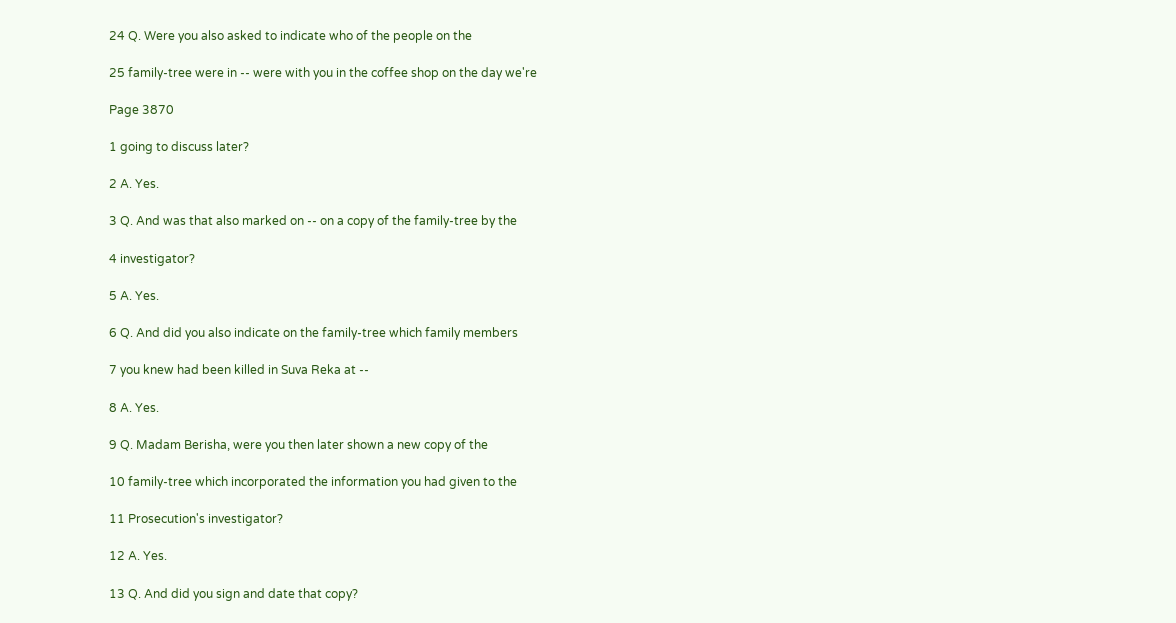24 Q. Were you also asked to indicate who of the people on the

25 family-tree were in -- were with you in the coffee shop on the day we're

Page 3870

1 going to discuss later?

2 A. Yes.

3 Q. And was that also marked on -- on a copy of the family-tree by the

4 investigator?

5 A. Yes.

6 Q. And did you also indicate on the family-tree which family members

7 you knew had been killed in Suva Reka at --

8 A. Yes.

9 Q. Madam Berisha, were you then later shown a new copy of the

10 family-tree which incorporated the information you had given to the

11 Prosecution's investigator?

12 A. Yes.

13 Q. And did you sign and date that copy?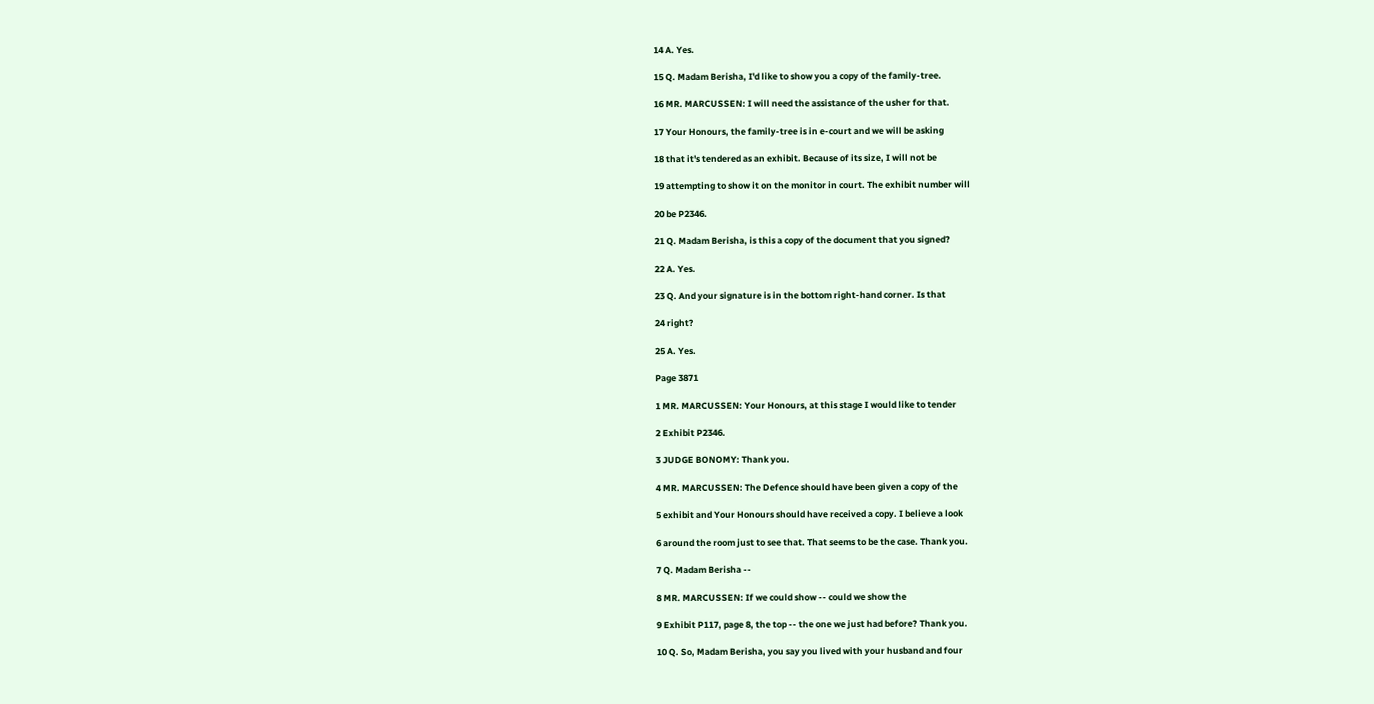14 A. Yes.

15 Q. Madam Berisha, I'd like to show you a copy of the family-tree.

16 MR. MARCUSSEN: I will need the assistance of the usher for that.

17 Your Honours, the family-tree is in e-court and we will be asking

18 that it's tendered as an exhibit. Because of its size, I will not be

19 attempting to show it on the monitor in court. The exhibit number will

20 be P2346.

21 Q. Madam Berisha, is this a copy of the document that you signed?

22 A. Yes.

23 Q. And your signature is in the bottom right-hand corner. Is that

24 right?

25 A. Yes.

Page 3871

1 MR. MARCUSSEN: Your Honours, at this stage I would like to tender

2 Exhibit P2346.

3 JUDGE BONOMY: Thank you.

4 MR. MARCUSSEN: The Defence should have been given a copy of the

5 exhibit and Your Honours should have received a copy. I believe a look

6 around the room just to see that. That seems to be the case. Thank you.

7 Q. Madam Berisha --

8 MR. MARCUSSEN: If we could show -- could we show the

9 Exhibit P117, page 8, the top -- the one we just had before? Thank you.

10 Q. So, Madam Berisha, you say you lived with your husband and four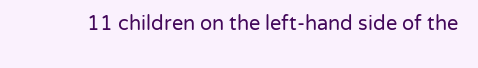11 children on the left-hand side of the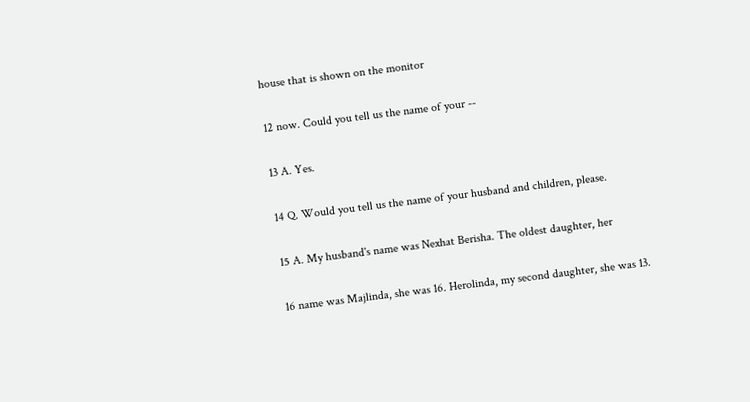house that is shown on the monitor

12 now. Could you tell us the name of your --

13 A. Yes.

14 Q. Would you tell us the name of your husband and children, please.

15 A. My husband's name was Nexhat Berisha. The oldest daughter, her

16 name was Majlinda, she was 16. Herolinda, my second daughter, she was 13.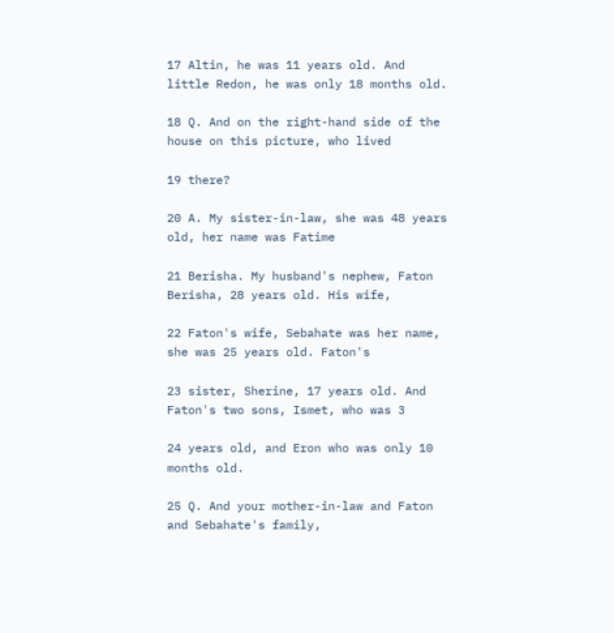17 Altin, he was 11 years old. And little Redon, he was only 18 months old.

18 Q. And on the right-hand side of the house on this picture, who lived

19 there?

20 A. My sister-in-law, she was 48 years old, her name was Fatime

21 Berisha. My husband's nephew, Faton Berisha, 28 years old. His wife,

22 Faton's wife, Sebahate was her name, she was 25 years old. Faton's

23 sister, Sherine, 17 years old. And Faton's two sons, Ismet, who was 3

24 years old, and Eron who was only 10 months old.

25 Q. And your mother-in-law and Faton and Sebahate's family,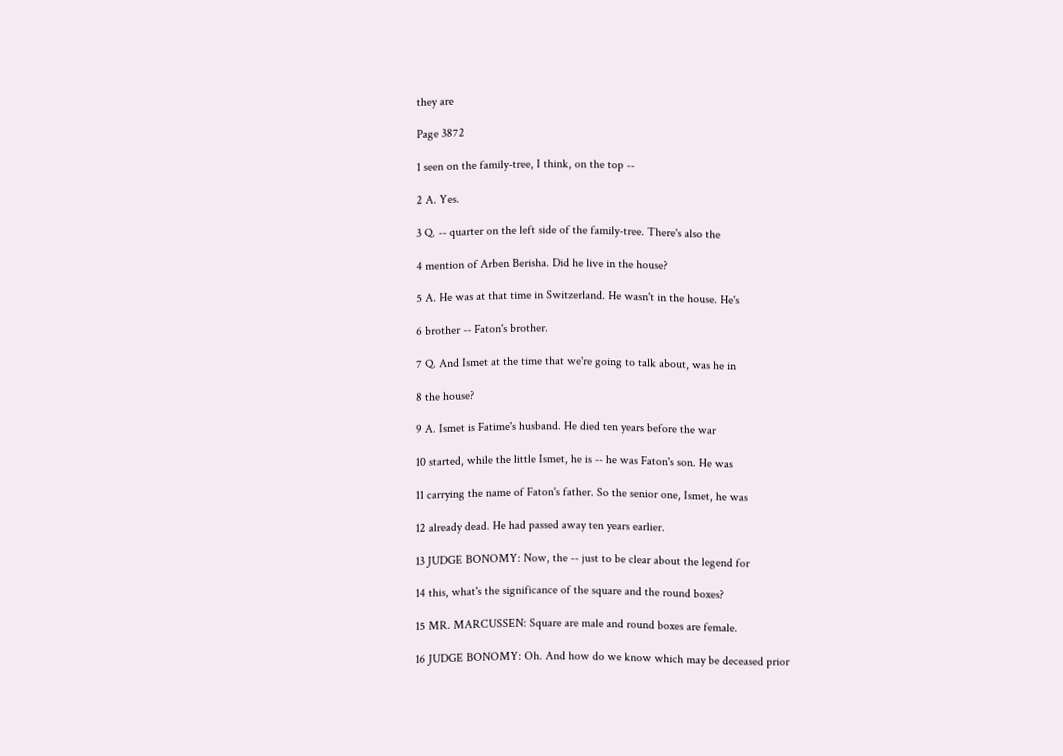they are

Page 3872

1 seen on the family-tree, I think, on the top --

2 A. Yes.

3 Q. -- quarter on the left side of the family-tree. There's also the

4 mention of Arben Berisha. Did he live in the house?

5 A. He was at that time in Switzerland. He wasn't in the house. He's

6 brother -- Faton's brother.

7 Q. And Ismet at the time that we're going to talk about, was he in

8 the house?

9 A. Ismet is Fatime's husband. He died ten years before the war

10 started, while the little Ismet, he is -- he was Faton's son. He was

11 carrying the name of Faton's father. So the senior one, Ismet, he was

12 already dead. He had passed away ten years earlier.

13 JUDGE BONOMY: Now, the -- just to be clear about the legend for

14 this, what's the significance of the square and the round boxes?

15 MR. MARCUSSEN: Square are male and round boxes are female.

16 JUDGE BONOMY: Oh. And how do we know which may be deceased prior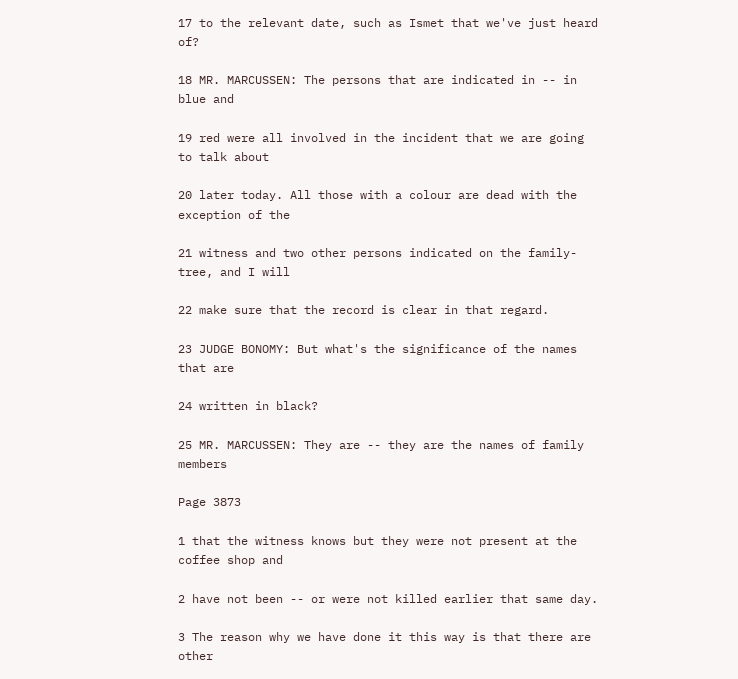17 to the relevant date, such as Ismet that we've just heard of?

18 MR. MARCUSSEN: The persons that are indicated in -- in blue and

19 red were all involved in the incident that we are going to talk about

20 later today. All those with a colour are dead with the exception of the

21 witness and two other persons indicated on the family-tree, and I will

22 make sure that the record is clear in that regard.

23 JUDGE BONOMY: But what's the significance of the names that are

24 written in black?

25 MR. MARCUSSEN: They are -- they are the names of family members

Page 3873

1 that the witness knows but they were not present at the coffee shop and

2 have not been -- or were not killed earlier that same day.

3 The reason why we have done it this way is that there are other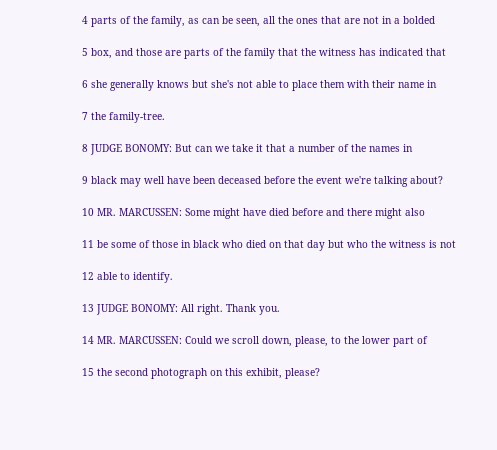4 parts of the family, as can be seen, all the ones that are not in a bolded

5 box, and those are parts of the family that the witness has indicated that

6 she generally knows but she's not able to place them with their name in

7 the family-tree.

8 JUDGE BONOMY: But can we take it that a number of the names in

9 black may well have been deceased before the event we're talking about?

10 MR. MARCUSSEN: Some might have died before and there might also

11 be some of those in black who died on that day but who the witness is not

12 able to identify.

13 JUDGE BONOMY: All right. Thank you.

14 MR. MARCUSSEN: Could we scroll down, please, to the lower part of

15 the second photograph on this exhibit, please?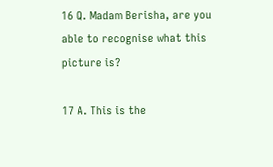16 Q. Madam Berisha, are you able to recognise what this picture is?

17 A. This is the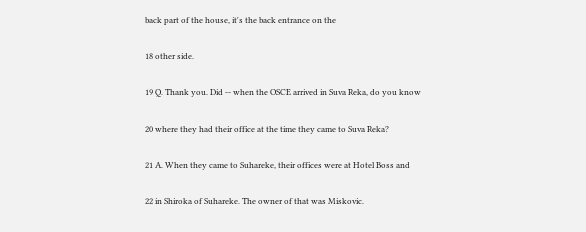back part of the house, it's the back entrance on the

18 other side.

19 Q. Thank you. Did -- when the OSCE arrived in Suva Reka, do you know

20 where they had their office at the time they came to Suva Reka?

21 A. When they came to Suhareke, their offices were at Hotel Boss and

22 in Shiroka of Suhareke. The owner of that was Miskovic.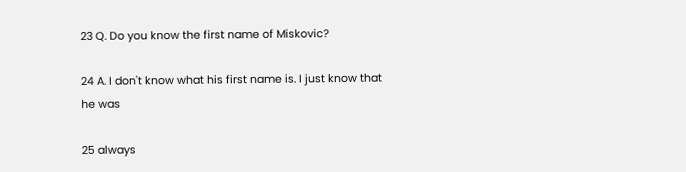23 Q. Do you know the first name of Miskovic?

24 A. I don't know what his first name is. I just know that he was

25 always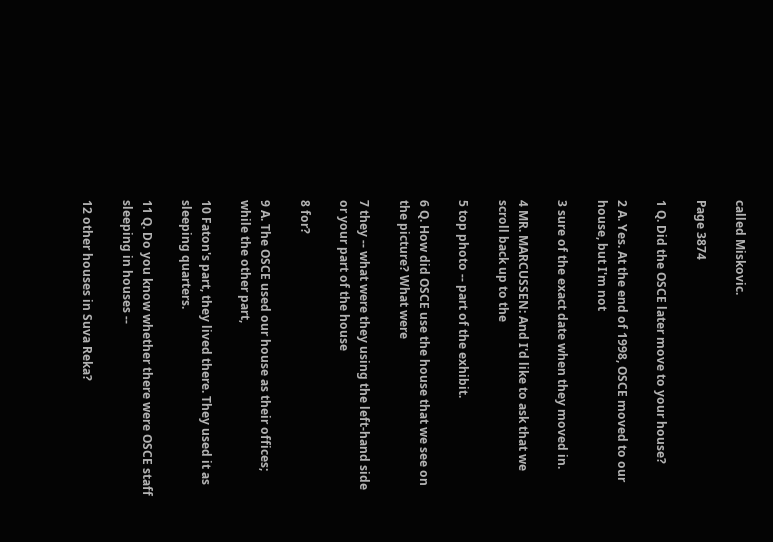called Miskovic.

Page 3874

1 Q. Did the OSCE later move to your house?

2 A. Yes. At the end of 1998, OSCE moved to our house, but I'm not

3 sure of the exact date when they moved in.

4 MR. MARCUSSEN: And I'd like to ask that we scroll back up to the

5 top photo -- part of the exhibit.

6 Q. How did OSCE use the house that we see on the picture? What were

7 they -- what were they using the left-hand side or your part of the house

8 for?

9 A. The OSCE used our house as their offices; while the other part,

10 Faton's part, they lived there. They used it as sleeping quarters.

11 Q. Do you know whether there were OSCE staff sleeping in houses --

12 other houses in Suva Reka?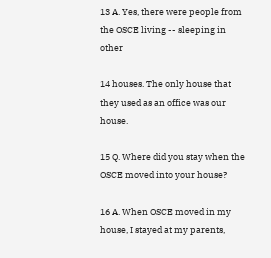13 A. Yes, there were people from the OSCE living -- sleeping in other

14 houses. The only house that they used as an office was our house.

15 Q. Where did you stay when the OSCE moved into your house?

16 A. When OSCE moved in my house, I stayed at my parents,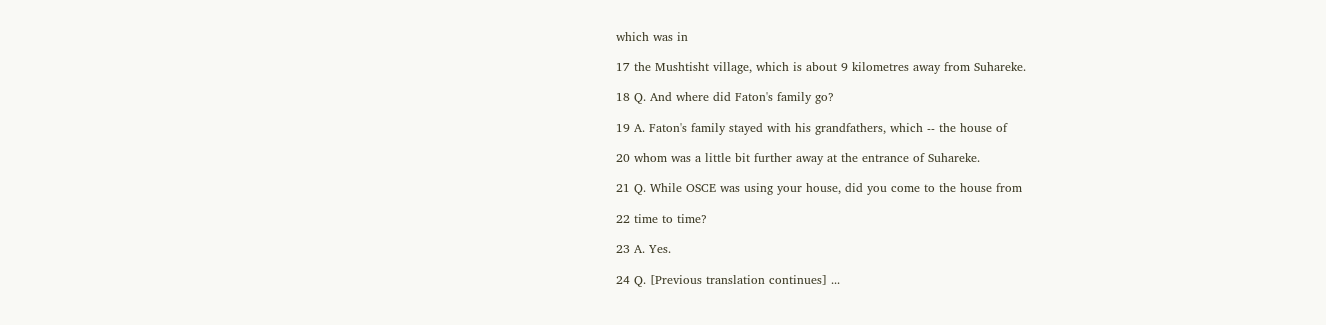which was in

17 the Mushtisht village, which is about 9 kilometres away from Suhareke.

18 Q. And where did Faton's family go?

19 A. Faton's family stayed with his grandfathers, which -- the house of

20 whom was a little bit further away at the entrance of Suhareke.

21 Q. While OSCE was using your house, did you come to the house from

22 time to time?

23 A. Yes.

24 Q. [Previous translation continues] ...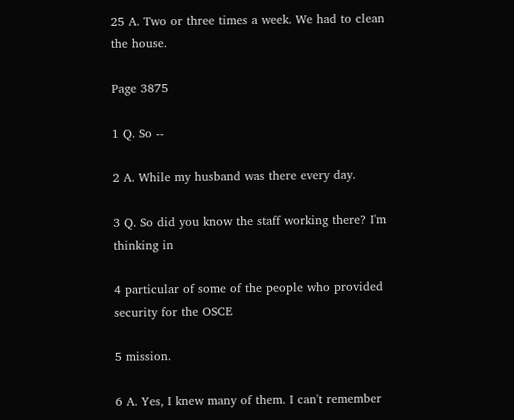25 A. Two or three times a week. We had to clean the house.

Page 3875

1 Q. So --

2 A. While my husband was there every day.

3 Q. So did you know the staff working there? I'm thinking in

4 particular of some of the people who provided security for the OSCE

5 mission.

6 A. Yes, I knew many of them. I can't remember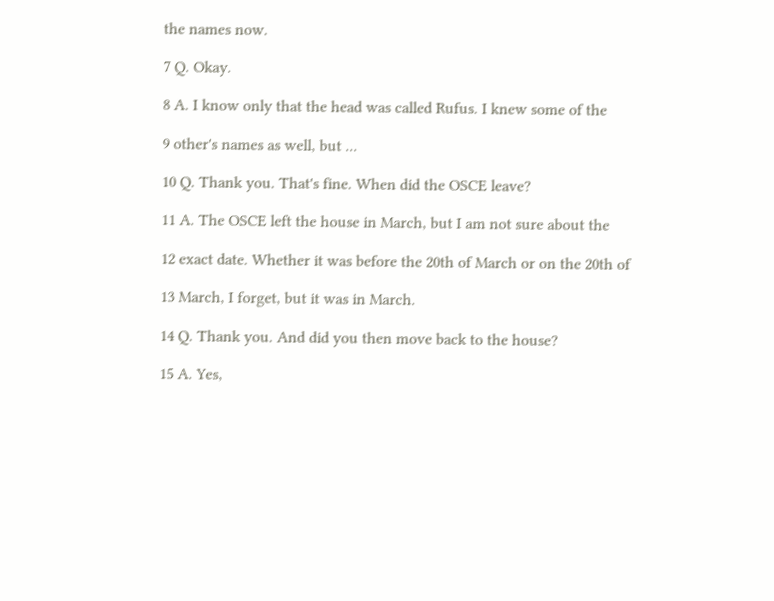the names now.

7 Q. Okay.

8 A. I know only that the head was called Rufus. I knew some of the

9 other's names as well, but ...

10 Q. Thank you. That's fine. When did the OSCE leave?

11 A. The OSCE left the house in March, but I am not sure about the

12 exact date. Whether it was before the 20th of March or on the 20th of

13 March, I forget, but it was in March.

14 Q. Thank you. And did you then move back to the house?

15 A. Yes,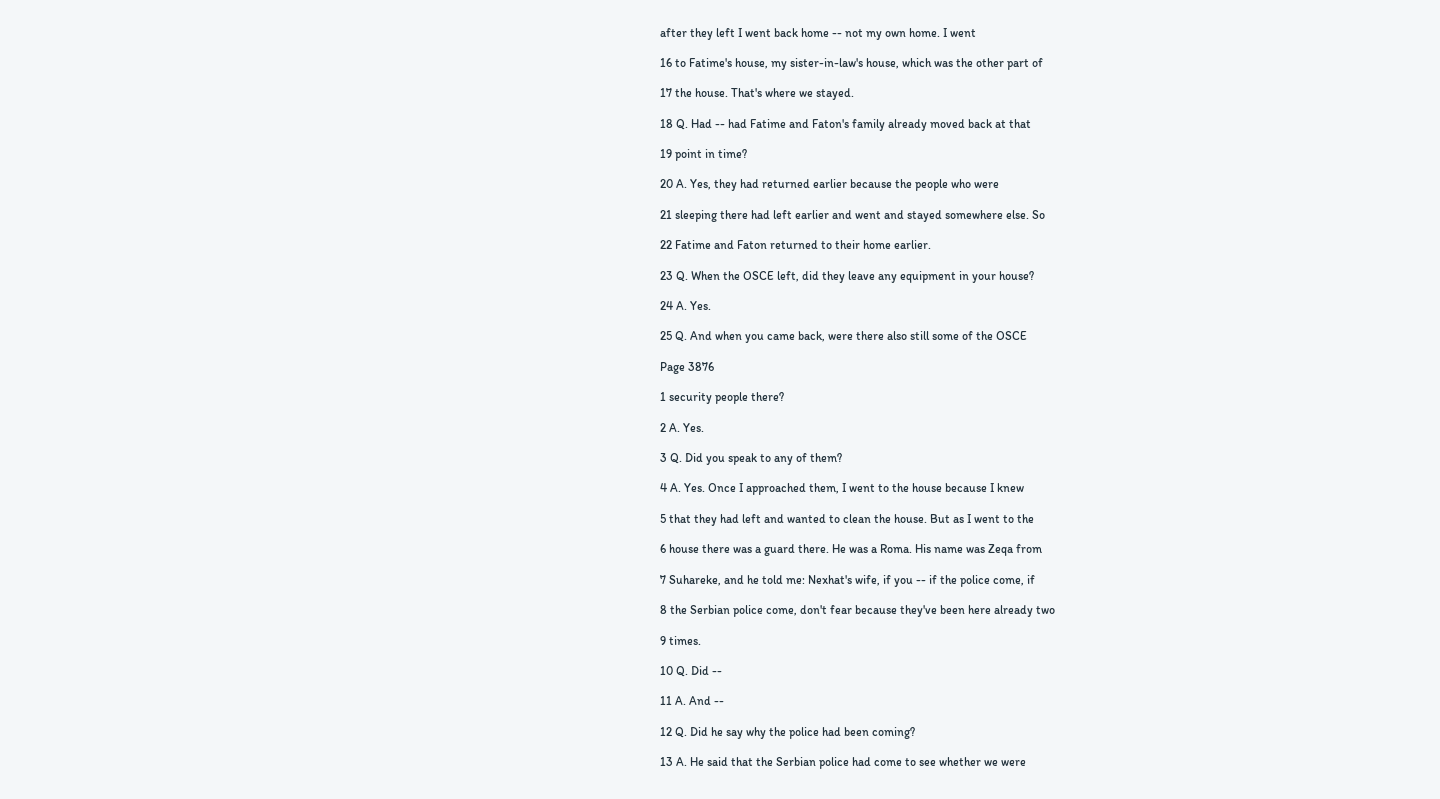after they left I went back home -- not my own home. I went

16 to Fatime's house, my sister-in-law's house, which was the other part of

17 the house. That's where we stayed.

18 Q. Had -- had Fatime and Faton's family already moved back at that

19 point in time?

20 A. Yes, they had returned earlier because the people who were

21 sleeping there had left earlier and went and stayed somewhere else. So

22 Fatime and Faton returned to their home earlier.

23 Q. When the OSCE left, did they leave any equipment in your house?

24 A. Yes.

25 Q. And when you came back, were there also still some of the OSCE

Page 3876

1 security people there?

2 A. Yes.

3 Q. Did you speak to any of them?

4 A. Yes. Once I approached them, I went to the house because I knew

5 that they had left and wanted to clean the house. But as I went to the

6 house there was a guard there. He was a Roma. His name was Zeqa from

7 Suhareke, and he told me: Nexhat's wife, if you -- if the police come, if

8 the Serbian police come, don't fear because they've been here already two

9 times.

10 Q. Did --

11 A. And --

12 Q. Did he say why the police had been coming?

13 A. He said that the Serbian police had come to see whether we were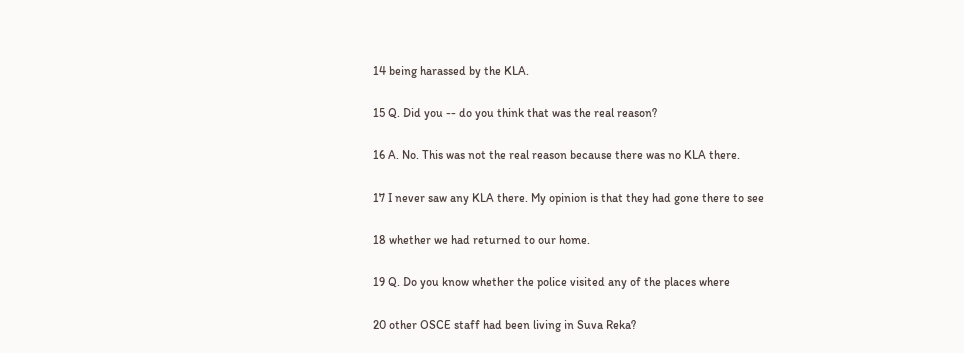14 being harassed by the KLA.

15 Q. Did you -- do you think that was the real reason?

16 A. No. This was not the real reason because there was no KLA there.

17 I never saw any KLA there. My opinion is that they had gone there to see

18 whether we had returned to our home.

19 Q. Do you know whether the police visited any of the places where

20 other OSCE staff had been living in Suva Reka?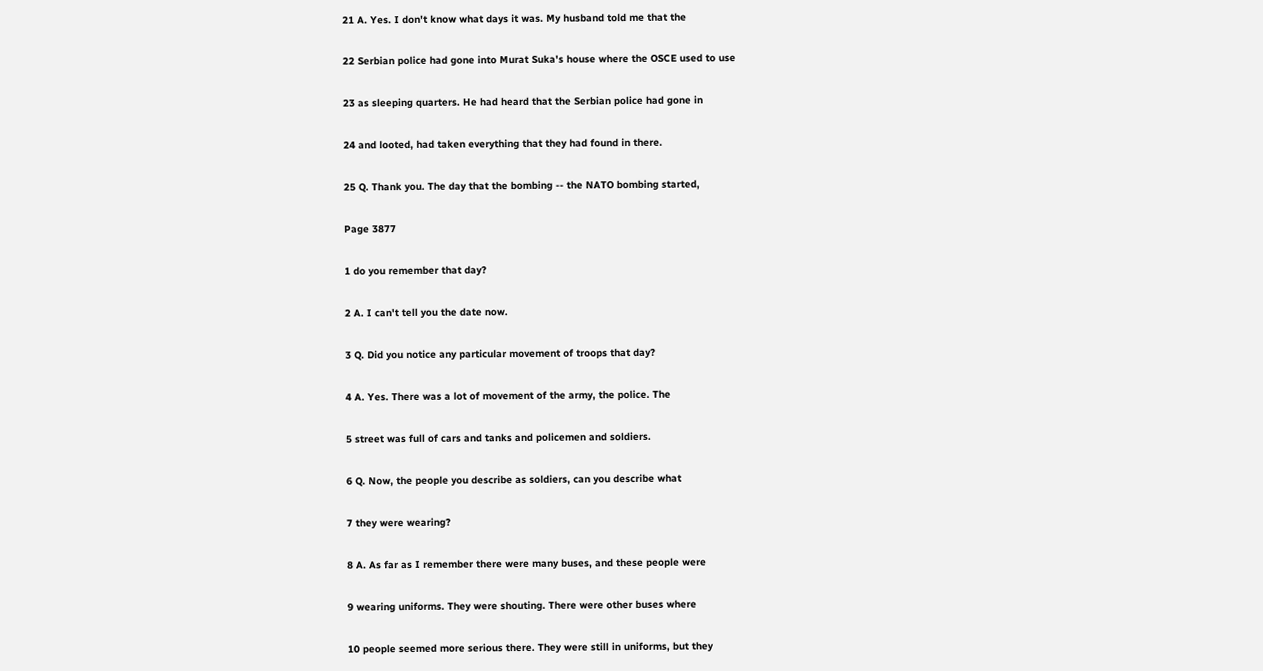21 A. Yes. I don't know what days it was. My husband told me that the

22 Serbian police had gone into Murat Suka's house where the OSCE used to use

23 as sleeping quarters. He had heard that the Serbian police had gone in

24 and looted, had taken everything that they had found in there.

25 Q. Thank you. The day that the bombing -- the NATO bombing started,

Page 3877

1 do you remember that day?

2 A. I can't tell you the date now.

3 Q. Did you notice any particular movement of troops that day?

4 A. Yes. There was a lot of movement of the army, the police. The

5 street was full of cars and tanks and policemen and soldiers.

6 Q. Now, the people you describe as soldiers, can you describe what

7 they were wearing?

8 A. As far as I remember there were many buses, and these people were

9 wearing uniforms. They were shouting. There were other buses where

10 people seemed more serious there. They were still in uniforms, but they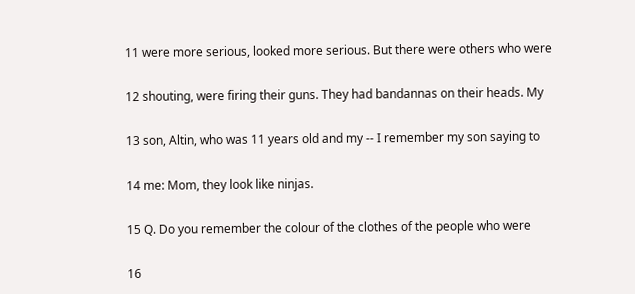11 were more serious, looked more serious. But there were others who were

12 shouting, were firing their guns. They had bandannas on their heads. My

13 son, Altin, who was 11 years old and my -- I remember my son saying to

14 me: Mom, they look like ninjas.

15 Q. Do you remember the colour of the clothes of the people who were

16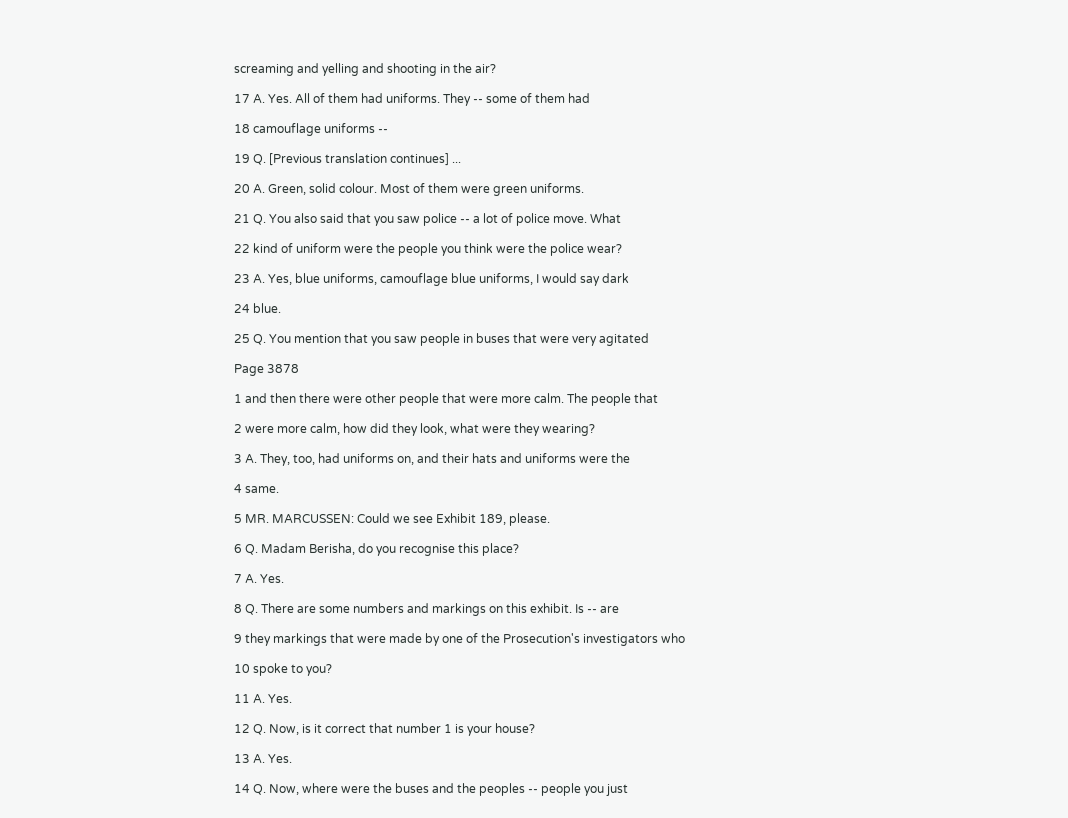screaming and yelling and shooting in the air?

17 A. Yes. All of them had uniforms. They -- some of them had

18 camouflage uniforms --

19 Q. [Previous translation continues] ...

20 A. Green, solid colour. Most of them were green uniforms.

21 Q. You also said that you saw police -- a lot of police move. What

22 kind of uniform were the people you think were the police wear?

23 A. Yes, blue uniforms, camouflage blue uniforms, I would say dark

24 blue.

25 Q. You mention that you saw people in buses that were very agitated

Page 3878

1 and then there were other people that were more calm. The people that

2 were more calm, how did they look, what were they wearing?

3 A. They, too, had uniforms on, and their hats and uniforms were the

4 same.

5 MR. MARCUSSEN: Could we see Exhibit 189, please.

6 Q. Madam Berisha, do you recognise this place?

7 A. Yes.

8 Q. There are some numbers and markings on this exhibit. Is -- are

9 they markings that were made by one of the Prosecution's investigators who

10 spoke to you?

11 A. Yes.

12 Q. Now, is it correct that number 1 is your house?

13 A. Yes.

14 Q. Now, where were the buses and the peoples -- people you just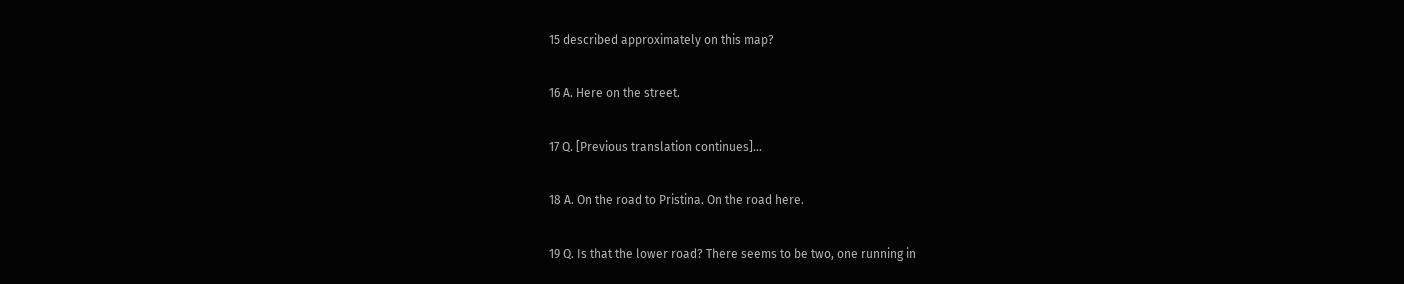15 described approximately on this map?

16 A. Here on the street.

17 Q. [Previous translation continues]...

18 A. On the road to Pristina. On the road here.

19 Q. Is that the lower road? There seems to be two, one running in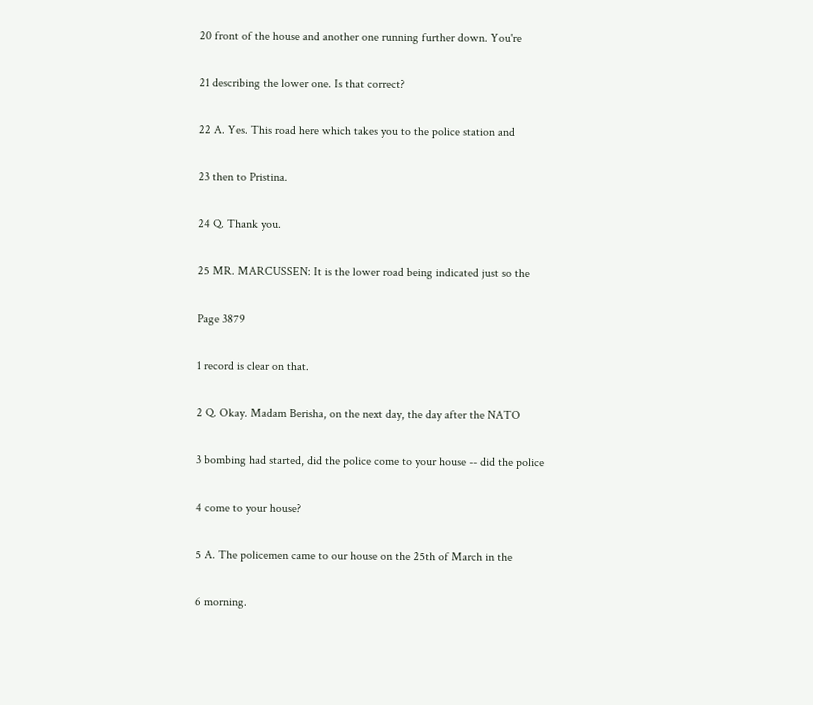20 front of the house and another one running further down. You're

21 describing the lower one. Is that correct?

22 A. Yes. This road here which takes you to the police station and

23 then to Pristina.

24 Q. Thank you.

25 MR. MARCUSSEN: It is the lower road being indicated just so the

Page 3879

1 record is clear on that.

2 Q. Okay. Madam Berisha, on the next day, the day after the NATO

3 bombing had started, did the police come to your house -- did the police

4 come to your house?

5 A. The policemen came to our house on the 25th of March in the

6 morning.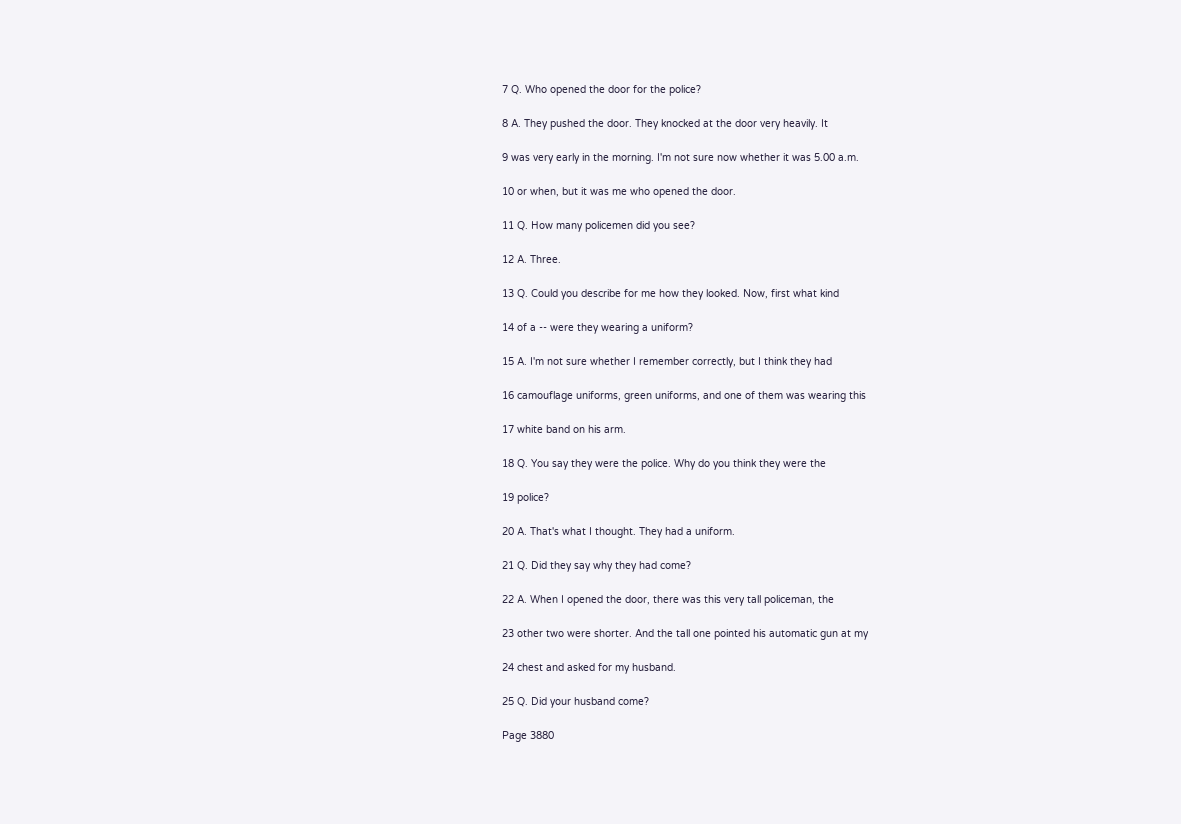7 Q. Who opened the door for the police?

8 A. They pushed the door. They knocked at the door very heavily. It

9 was very early in the morning. I'm not sure now whether it was 5.00 a.m.

10 or when, but it was me who opened the door.

11 Q. How many policemen did you see?

12 A. Three.

13 Q. Could you describe for me how they looked. Now, first what kind

14 of a -- were they wearing a uniform?

15 A. I'm not sure whether I remember correctly, but I think they had

16 camouflage uniforms, green uniforms, and one of them was wearing this

17 white band on his arm.

18 Q. You say they were the police. Why do you think they were the

19 police?

20 A. That's what I thought. They had a uniform.

21 Q. Did they say why they had come?

22 A. When I opened the door, there was this very tall policeman, the

23 other two were shorter. And the tall one pointed his automatic gun at my

24 chest and asked for my husband.

25 Q. Did your husband come?

Page 3880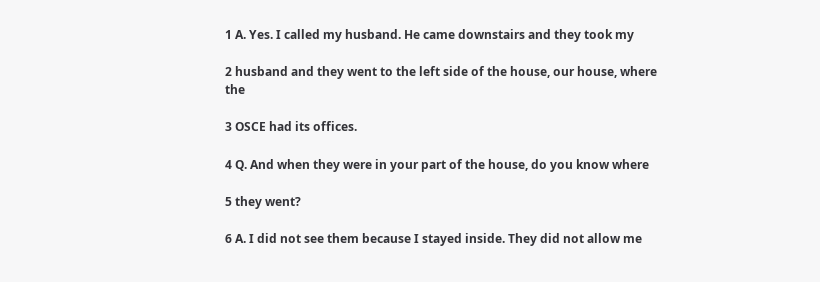1 A. Yes. I called my husband. He came downstairs and they took my

2 husband and they went to the left side of the house, our house, where the

3 OSCE had its offices.

4 Q. And when they were in your part of the house, do you know where

5 they went?

6 A. I did not see them because I stayed inside. They did not allow me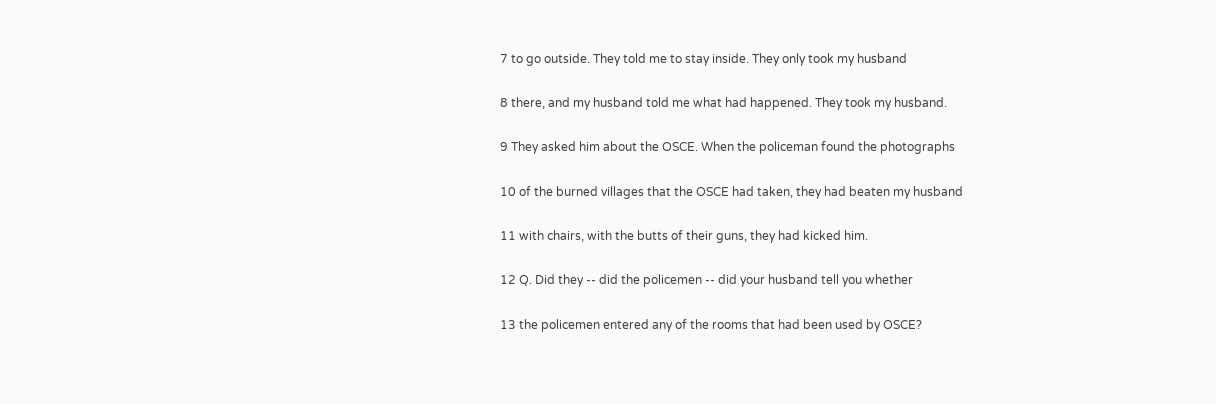7 to go outside. They told me to stay inside. They only took my husband

8 there, and my husband told me what had happened. They took my husband.

9 They asked him about the OSCE. When the policeman found the photographs

10 of the burned villages that the OSCE had taken, they had beaten my husband

11 with chairs, with the butts of their guns, they had kicked him.

12 Q. Did they -- did the policemen -- did your husband tell you whether

13 the policemen entered any of the rooms that had been used by OSCE?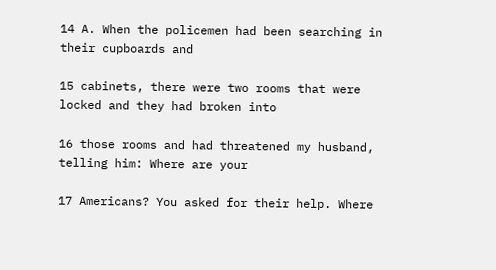14 A. When the policemen had been searching in their cupboards and

15 cabinets, there were two rooms that were locked and they had broken into

16 those rooms and had threatened my husband, telling him: Where are your

17 Americans? You asked for their help. Where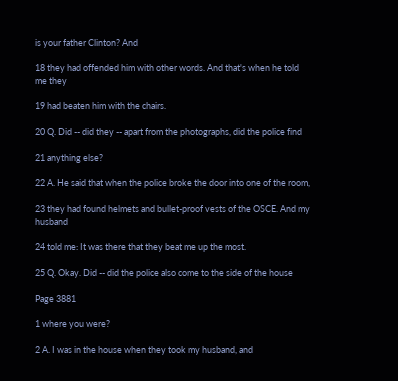is your father Clinton? And

18 they had offended him with other words. And that's when he told me they

19 had beaten him with the chairs.

20 Q. Did -- did they -- apart from the photographs, did the police find

21 anything else?

22 A. He said that when the police broke the door into one of the room,

23 they had found helmets and bullet-proof vests of the OSCE. And my husband

24 told me: It was there that they beat me up the most.

25 Q. Okay. Did -- did the police also come to the side of the house

Page 3881

1 where you were?

2 A. I was in the house when they took my husband, and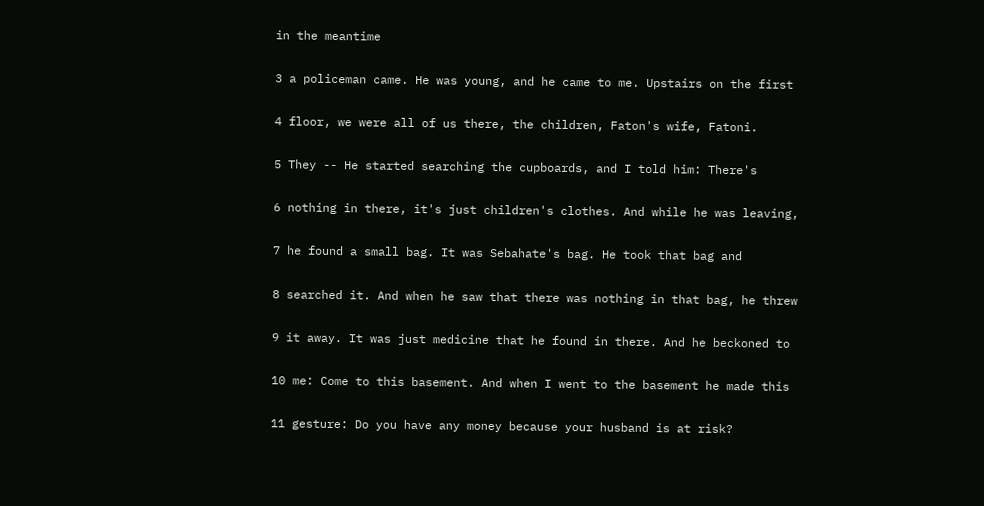in the meantime

3 a policeman came. He was young, and he came to me. Upstairs on the first

4 floor, we were all of us there, the children, Faton's wife, Fatoni.

5 They -- He started searching the cupboards, and I told him: There's

6 nothing in there, it's just children's clothes. And while he was leaving,

7 he found a small bag. It was Sebahate's bag. He took that bag and

8 searched it. And when he saw that there was nothing in that bag, he threw

9 it away. It was just medicine that he found in there. And he beckoned to

10 me: Come to this basement. And when I went to the basement he made this

11 gesture: Do you have any money because your husband is at risk?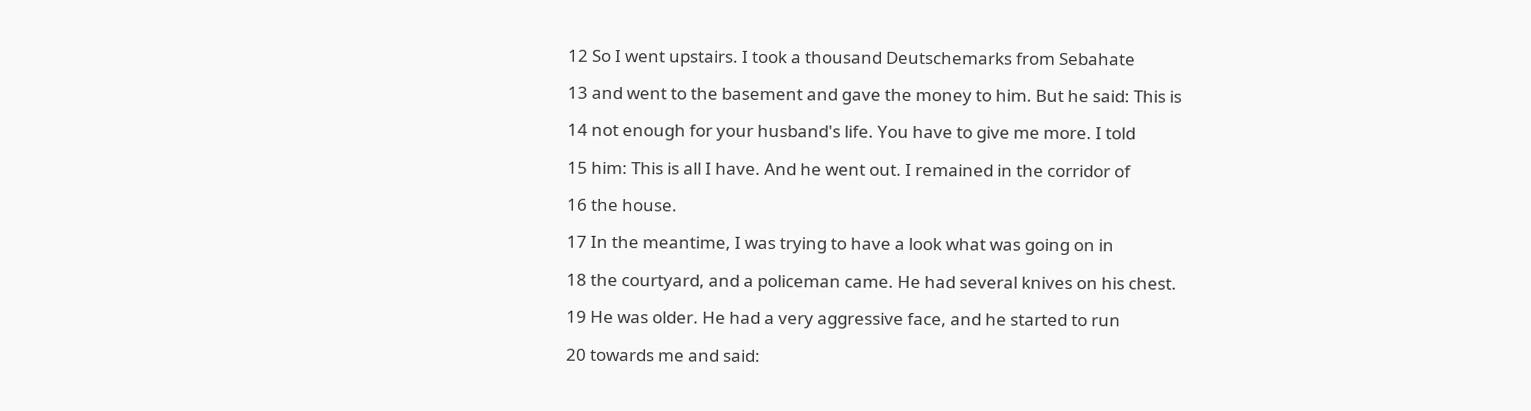12 So I went upstairs. I took a thousand Deutschemarks from Sebahate

13 and went to the basement and gave the money to him. But he said: This is

14 not enough for your husband's life. You have to give me more. I told

15 him: This is all I have. And he went out. I remained in the corridor of

16 the house.

17 In the meantime, I was trying to have a look what was going on in

18 the courtyard, and a policeman came. He had several knives on his chest.

19 He was older. He had a very aggressive face, and he started to run

20 towards me and said: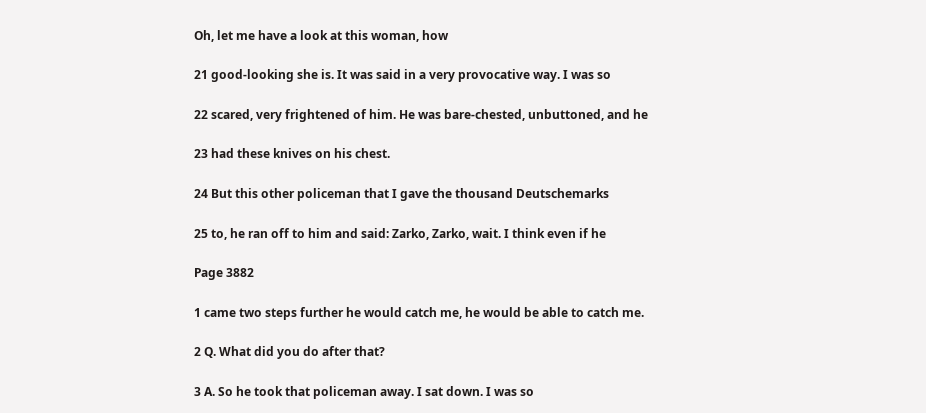Oh, let me have a look at this woman, how

21 good-looking she is. It was said in a very provocative way. I was so

22 scared, very frightened of him. He was bare-chested, unbuttoned, and he

23 had these knives on his chest.

24 But this other policeman that I gave the thousand Deutschemarks

25 to, he ran off to him and said: Zarko, Zarko, wait. I think even if he

Page 3882

1 came two steps further he would catch me, he would be able to catch me.

2 Q. What did you do after that?

3 A. So he took that policeman away. I sat down. I was so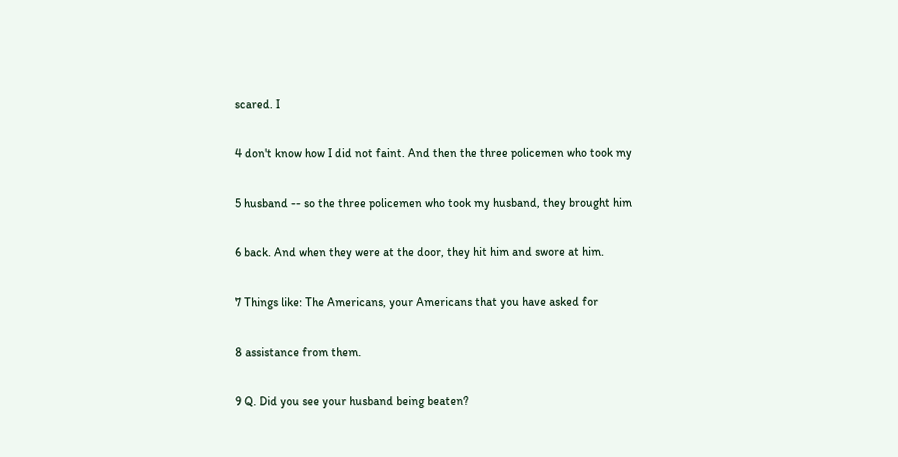scared. I

4 don't know how I did not faint. And then the three policemen who took my

5 husband -- so the three policemen who took my husband, they brought him

6 back. And when they were at the door, they hit him and swore at him.

7 Things like: The Americans, your Americans that you have asked for

8 assistance from them.

9 Q. Did you see your husband being beaten?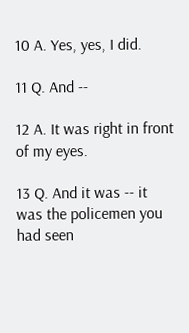10 A. Yes, yes, I did.

11 Q. And --

12 A. It was right in front of my eyes.

13 Q. And it was -- it was the policemen you had seen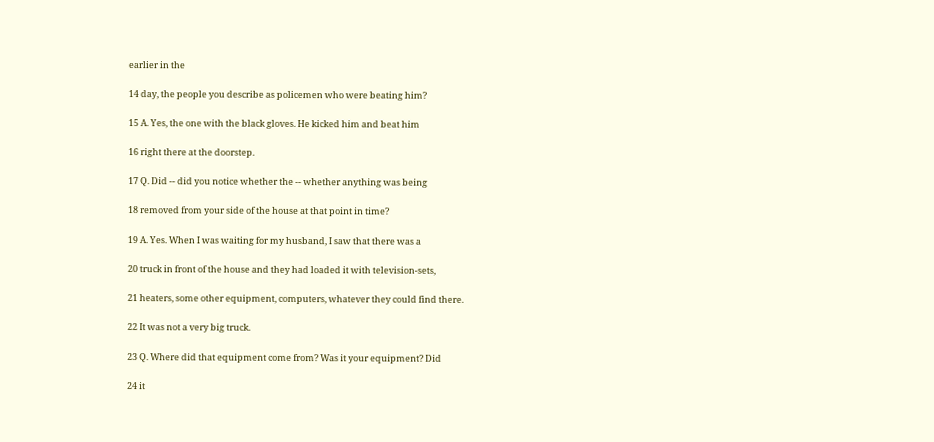earlier in the

14 day, the people you describe as policemen who were beating him?

15 A. Yes, the one with the black gloves. He kicked him and beat him

16 right there at the doorstep.

17 Q. Did -- did you notice whether the -- whether anything was being

18 removed from your side of the house at that point in time?

19 A. Yes. When I was waiting for my husband, I saw that there was a

20 truck in front of the house and they had loaded it with television-sets,

21 heaters, some other equipment, computers, whatever they could find there.

22 It was not a very big truck.

23 Q. Where did that equipment come from? Was it your equipment? Did

24 it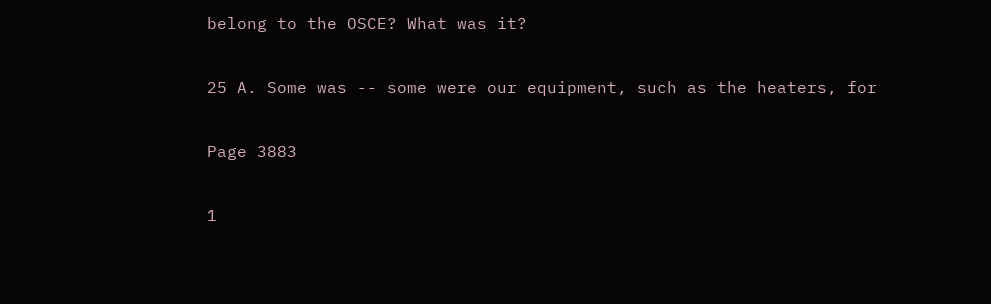belong to the OSCE? What was it?

25 A. Some was -- some were our equipment, such as the heaters, for

Page 3883

1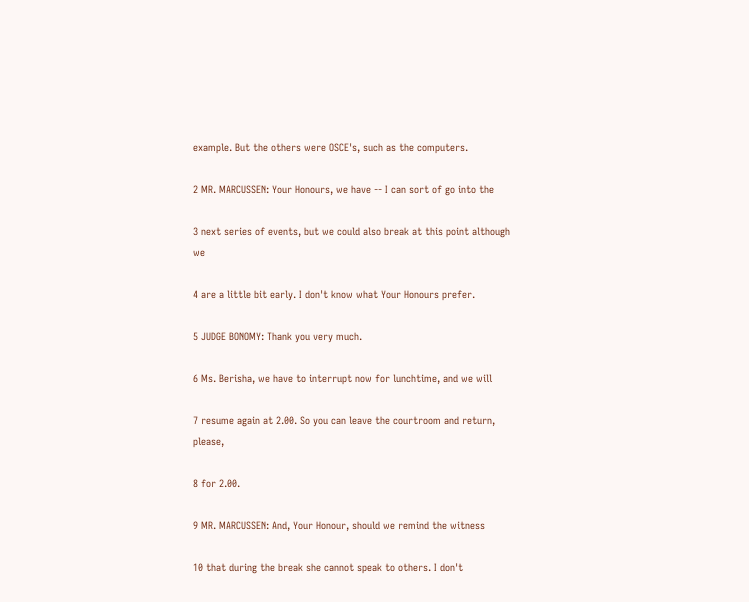example. But the others were OSCE's, such as the computers.

2 MR. MARCUSSEN: Your Honours, we have -- I can sort of go into the

3 next series of events, but we could also break at this point although we

4 are a little bit early. I don't know what Your Honours prefer.

5 JUDGE BONOMY: Thank you very much.

6 Ms. Berisha, we have to interrupt now for lunchtime, and we will

7 resume again at 2.00. So you can leave the courtroom and return, please,

8 for 2.00.

9 MR. MARCUSSEN: And, Your Honour, should we remind the witness

10 that during the break she cannot speak to others. I don't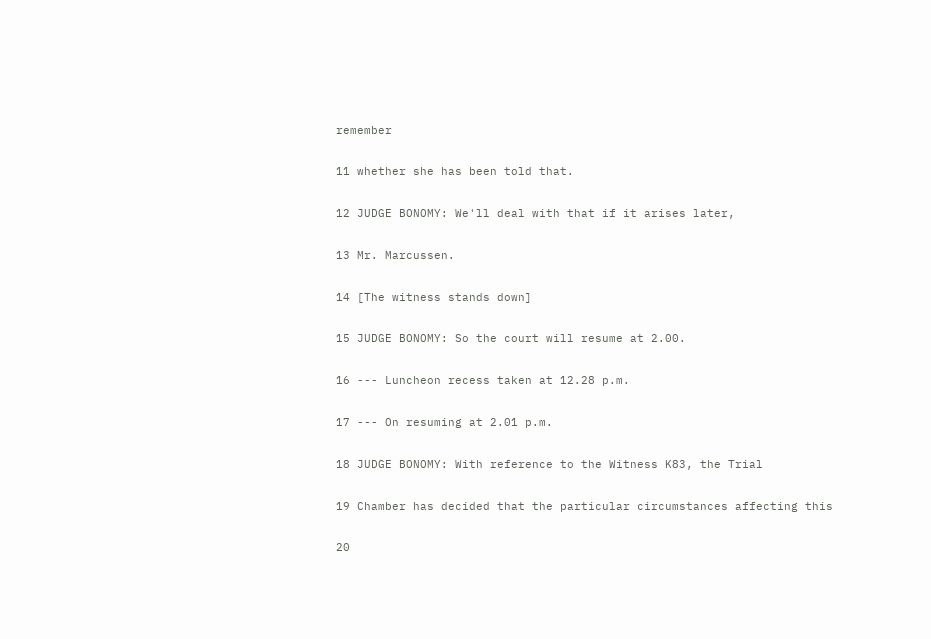remember

11 whether she has been told that.

12 JUDGE BONOMY: We'll deal with that if it arises later,

13 Mr. Marcussen.

14 [The witness stands down]

15 JUDGE BONOMY: So the court will resume at 2.00.

16 --- Luncheon recess taken at 12.28 p.m.

17 --- On resuming at 2.01 p.m.

18 JUDGE BONOMY: With reference to the Witness K83, the Trial

19 Chamber has decided that the particular circumstances affecting this

20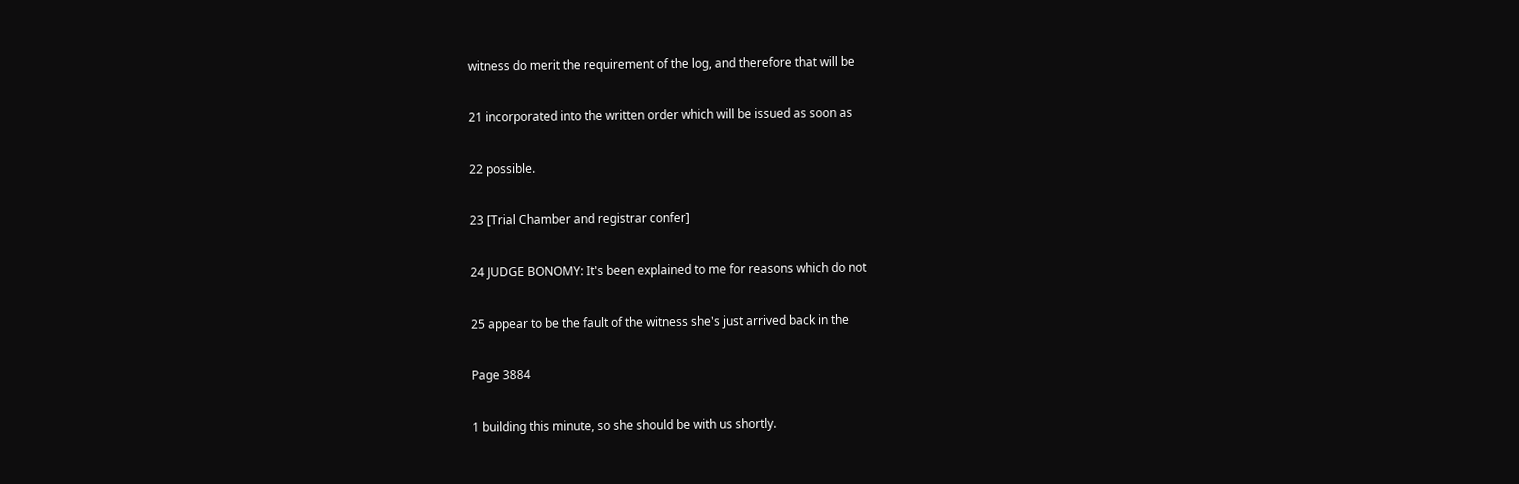witness do merit the requirement of the log, and therefore that will be

21 incorporated into the written order which will be issued as soon as

22 possible.

23 [Trial Chamber and registrar confer]

24 JUDGE BONOMY: It's been explained to me for reasons which do not

25 appear to be the fault of the witness she's just arrived back in the

Page 3884

1 building this minute, so she should be with us shortly.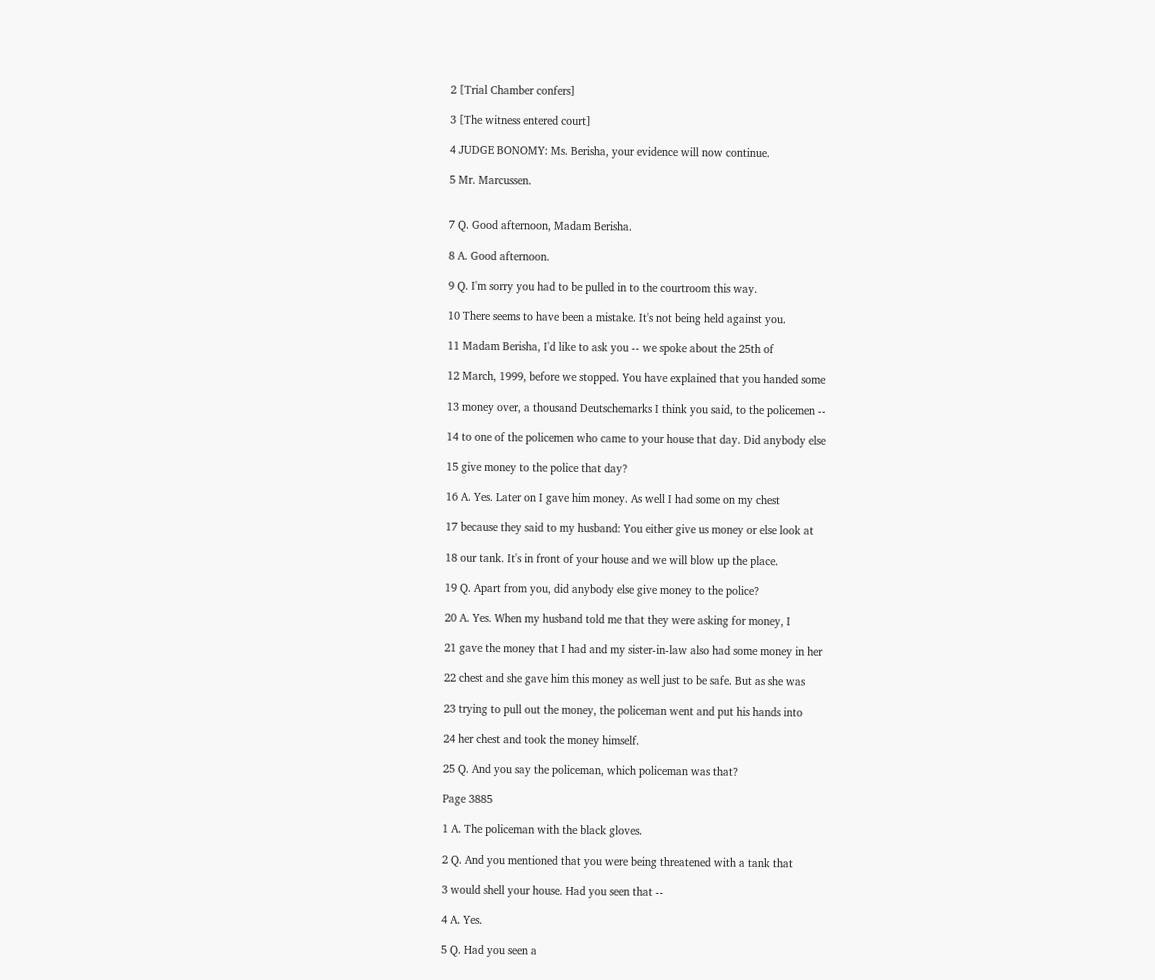2 [Trial Chamber confers]

3 [The witness entered court]

4 JUDGE BONOMY: Ms. Berisha, your evidence will now continue.

5 Mr. Marcussen.


7 Q. Good afternoon, Madam Berisha.

8 A. Good afternoon.

9 Q. I'm sorry you had to be pulled in to the courtroom this way.

10 There seems to have been a mistake. It's not being held against you.

11 Madam Berisha, I'd like to ask you -- we spoke about the 25th of

12 March, 1999, before we stopped. You have explained that you handed some

13 money over, a thousand Deutschemarks I think you said, to the policemen --

14 to one of the policemen who came to your house that day. Did anybody else

15 give money to the police that day?

16 A. Yes. Later on I gave him money. As well I had some on my chest

17 because they said to my husband: You either give us money or else look at

18 our tank. It's in front of your house and we will blow up the place.

19 Q. Apart from you, did anybody else give money to the police?

20 A. Yes. When my husband told me that they were asking for money, I

21 gave the money that I had and my sister-in-law also had some money in her

22 chest and she gave him this money as well just to be safe. But as she was

23 trying to pull out the money, the policeman went and put his hands into

24 her chest and took the money himself.

25 Q. And you say the policeman, which policeman was that?

Page 3885

1 A. The policeman with the black gloves.

2 Q. And you mentioned that you were being threatened with a tank that

3 would shell your house. Had you seen that --

4 A. Yes.

5 Q. Had you seen a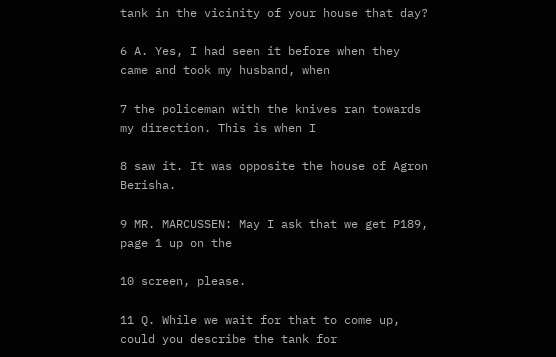tank in the vicinity of your house that day?

6 A. Yes, I had seen it before when they came and took my husband, when

7 the policeman with the knives ran towards my direction. This is when I

8 saw it. It was opposite the house of Agron Berisha.

9 MR. MARCUSSEN: May I ask that we get P189, page 1 up on the

10 screen, please.

11 Q. While we wait for that to come up, could you describe the tank for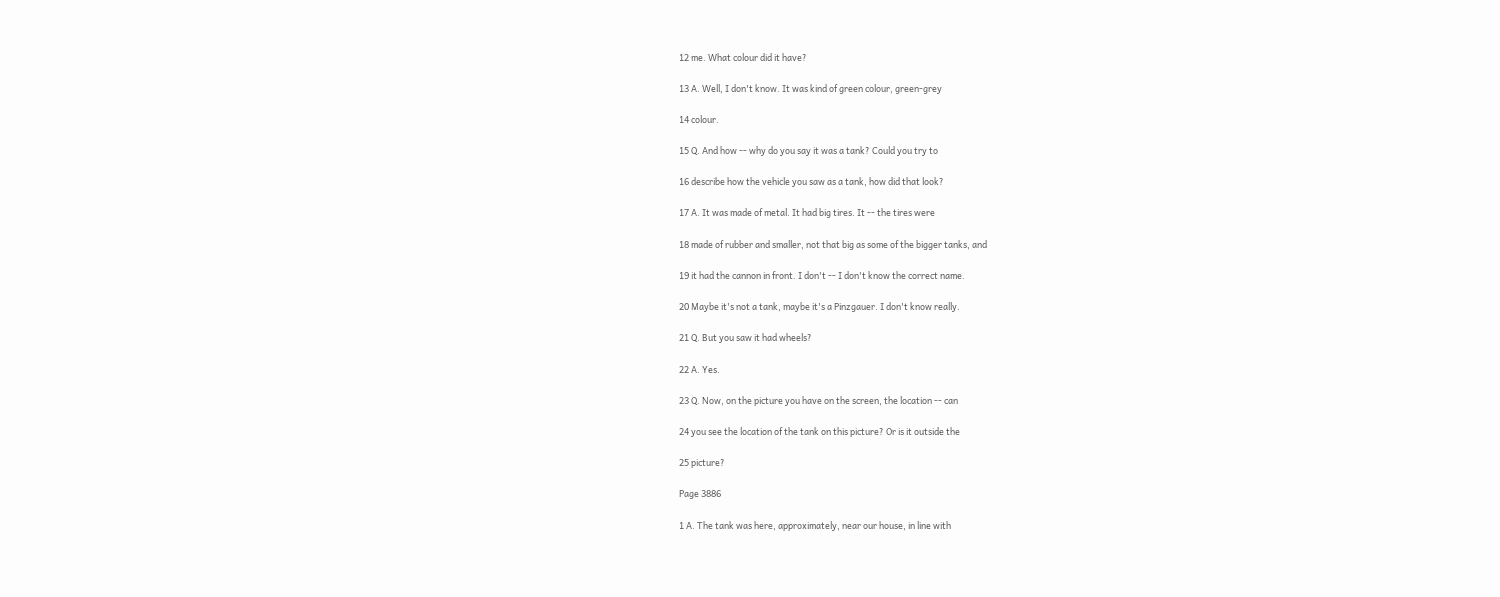12 me. What colour did it have?

13 A. Well, I don't know. It was kind of green colour, green-grey

14 colour.

15 Q. And how -- why do you say it was a tank? Could you try to

16 describe how the vehicle you saw as a tank, how did that look?

17 A. It was made of metal. It had big tires. It -- the tires were

18 made of rubber and smaller, not that big as some of the bigger tanks, and

19 it had the cannon in front. I don't -- I don't know the correct name.

20 Maybe it's not a tank, maybe it's a Pinzgauer. I don't know really.

21 Q. But you saw it had wheels?

22 A. Yes.

23 Q. Now, on the picture you have on the screen, the location -- can

24 you see the location of the tank on this picture? Or is it outside the

25 picture?

Page 3886

1 A. The tank was here, approximately, near our house, in line with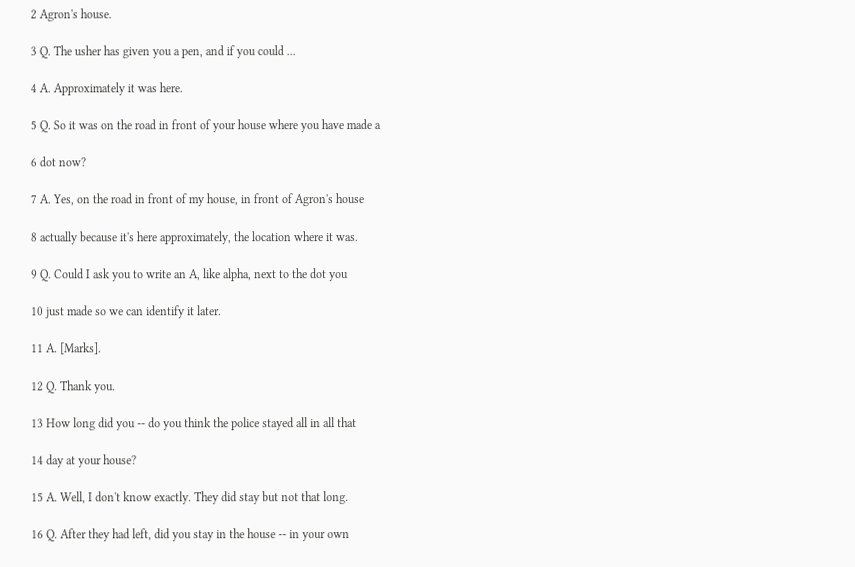2 Agron's house.

3 Q. The usher has given you a pen, and if you could ...

4 A. Approximately it was here.

5 Q. So it was on the road in front of your house where you have made a

6 dot now?

7 A. Yes, on the road in front of my house, in front of Agron's house

8 actually because it's here approximately, the location where it was.

9 Q. Could I ask you to write an A, like alpha, next to the dot you

10 just made so we can identify it later.

11 A. [Marks].

12 Q. Thank you.

13 How long did you -- do you think the police stayed all in all that

14 day at your house?

15 A. Well, I don't know exactly. They did stay but not that long.

16 Q. After they had left, did you stay in the house -- in your own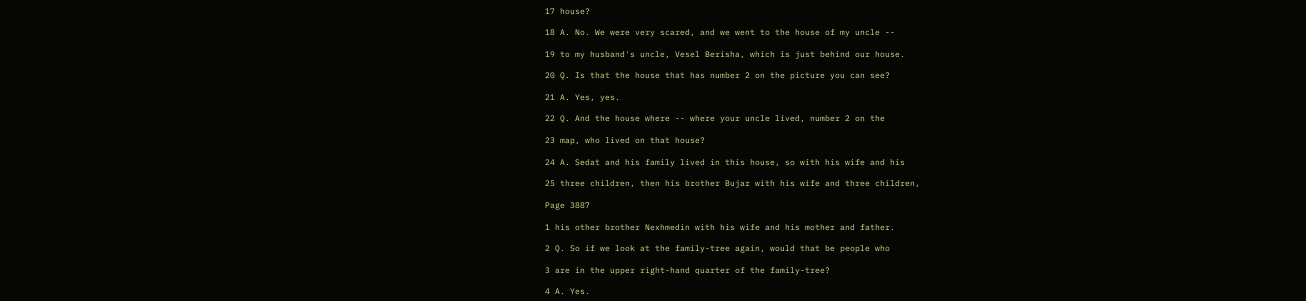17 house?

18 A. No. We were very scared, and we went to the house of my uncle --

19 to my husband's uncle, Vesel Berisha, which is just behind our house.

20 Q. Is that the house that has number 2 on the picture you can see?

21 A. Yes, yes.

22 Q. And the house where -- where your uncle lived, number 2 on the

23 map, who lived on that house?

24 A. Sedat and his family lived in this house, so with his wife and his

25 three children, then his brother Bujar with his wife and three children,

Page 3887

1 his other brother Nexhmedin with his wife and his mother and father.

2 Q. So if we look at the family-tree again, would that be people who

3 are in the upper right-hand quarter of the family-tree?

4 A. Yes.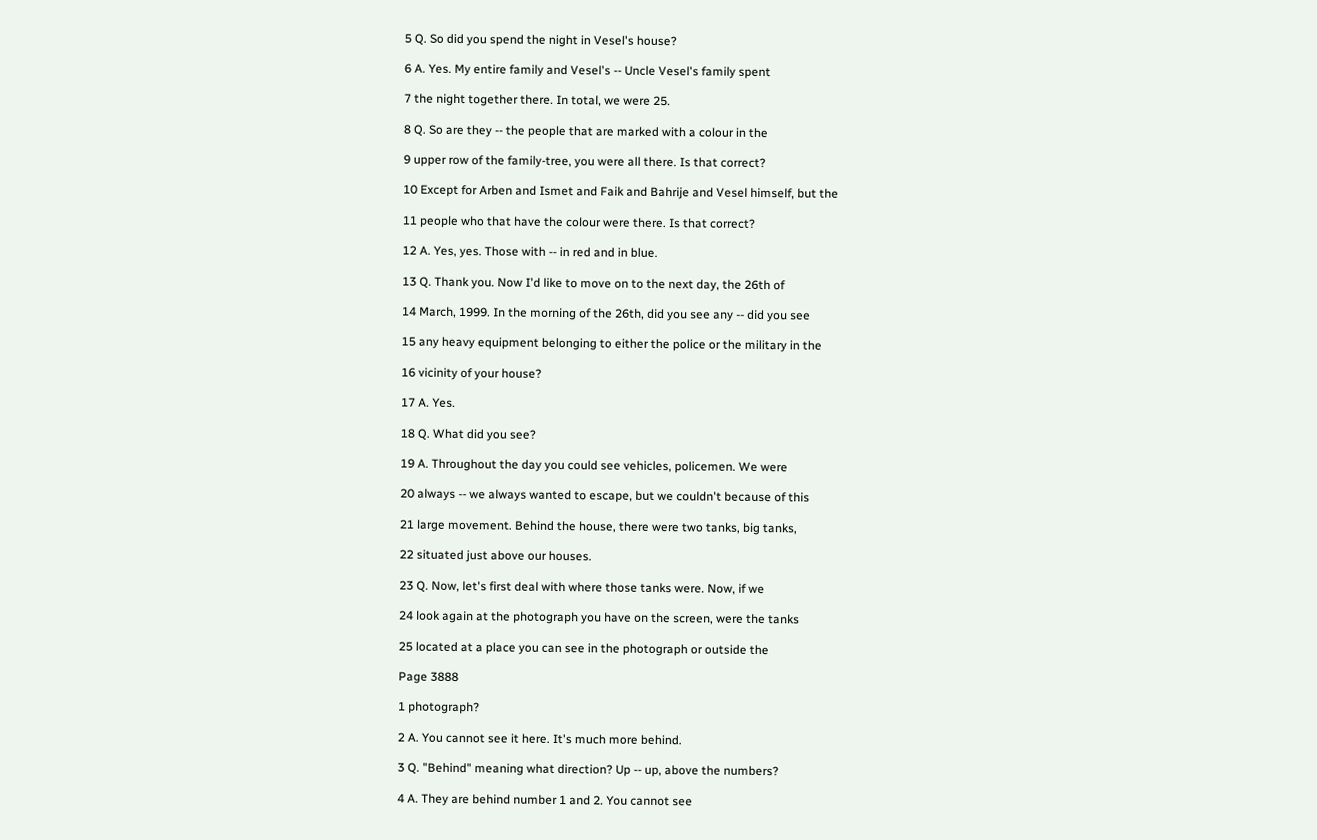5 Q. So did you spend the night in Vesel's house?

6 A. Yes. My entire family and Vesel's -- Uncle Vesel's family spent

7 the night together there. In total, we were 25.

8 Q. So are they -- the people that are marked with a colour in the

9 upper row of the family-tree, you were all there. Is that correct?

10 Except for Arben and Ismet and Faik and Bahrije and Vesel himself, but the

11 people who that have the colour were there. Is that correct?

12 A. Yes, yes. Those with -- in red and in blue.

13 Q. Thank you. Now I'd like to move on to the next day, the 26th of

14 March, 1999. In the morning of the 26th, did you see any -- did you see

15 any heavy equipment belonging to either the police or the military in the

16 vicinity of your house?

17 A. Yes.

18 Q. What did you see?

19 A. Throughout the day you could see vehicles, policemen. We were

20 always -- we always wanted to escape, but we couldn't because of this

21 large movement. Behind the house, there were two tanks, big tanks,

22 situated just above our houses.

23 Q. Now, let's first deal with where those tanks were. Now, if we

24 look again at the photograph you have on the screen, were the tanks

25 located at a place you can see in the photograph or outside the

Page 3888

1 photograph?

2 A. You cannot see it here. It's much more behind.

3 Q. "Behind" meaning what direction? Up -- up, above the numbers?

4 A. They are behind number 1 and 2. You cannot see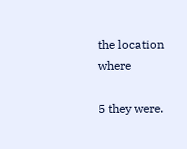the location where

5 they were.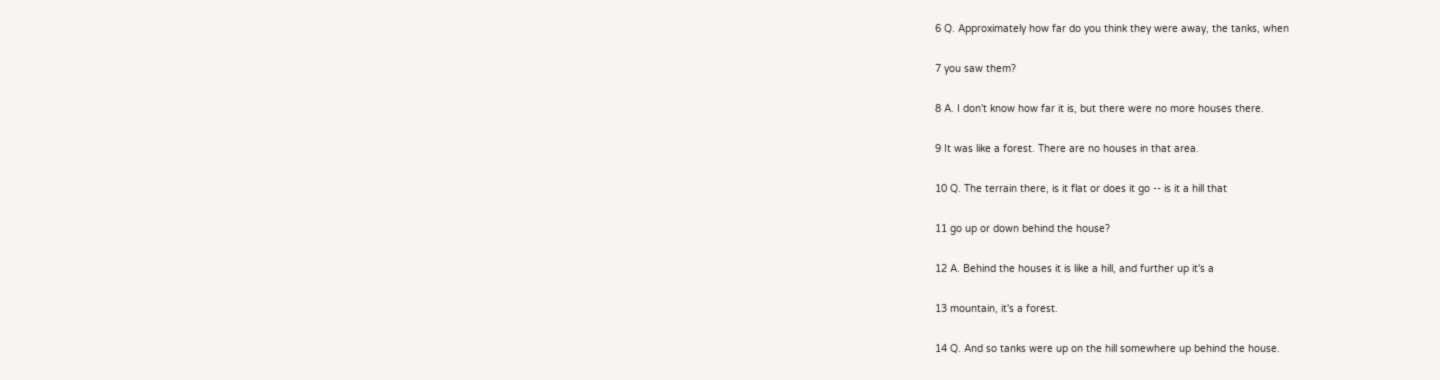6 Q. Approximately how far do you think they were away, the tanks, when

7 you saw them?

8 A. I don't know how far it is, but there were no more houses there.

9 It was like a forest. There are no houses in that area.

10 Q. The terrain there, is it flat or does it go -- is it a hill that

11 go up or down behind the house?

12 A. Behind the houses it is like a hill, and further up it's a

13 mountain, it's a forest.

14 Q. And so tanks were up on the hill somewhere up behind the house.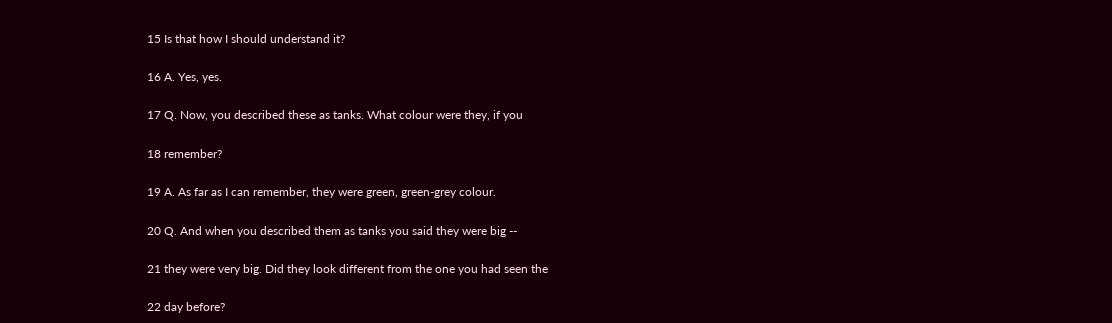15 Is that how I should understand it?

16 A. Yes, yes.

17 Q. Now, you described these as tanks. What colour were they, if you

18 remember?

19 A. As far as I can remember, they were green, green-grey colour.

20 Q. And when you described them as tanks you said they were big --

21 they were very big. Did they look different from the one you had seen the

22 day before?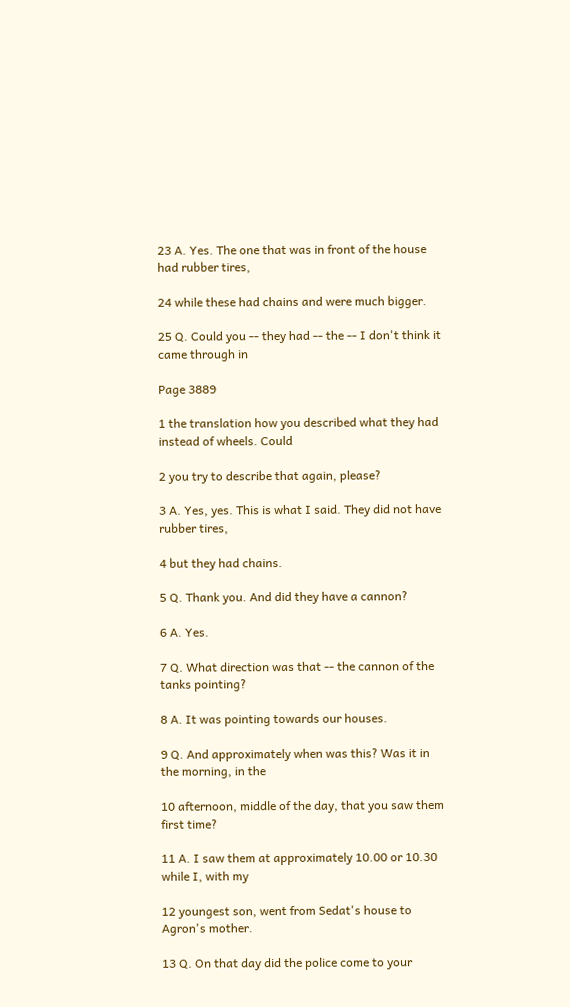23 A. Yes. The one that was in front of the house had rubber tires,

24 while these had chains and were much bigger.

25 Q. Could you -- they had -- the -- I don't think it came through in

Page 3889

1 the translation how you described what they had instead of wheels. Could

2 you try to describe that again, please?

3 A. Yes, yes. This is what I said. They did not have rubber tires,

4 but they had chains.

5 Q. Thank you. And did they have a cannon?

6 A. Yes.

7 Q. What direction was that -- the cannon of the tanks pointing?

8 A. It was pointing towards our houses.

9 Q. And approximately when was this? Was it in the morning, in the

10 afternoon, middle of the day, that you saw them first time?

11 A. I saw them at approximately 10.00 or 10.30 while I, with my

12 youngest son, went from Sedat's house to Agron's mother.

13 Q. On that day did the police come to your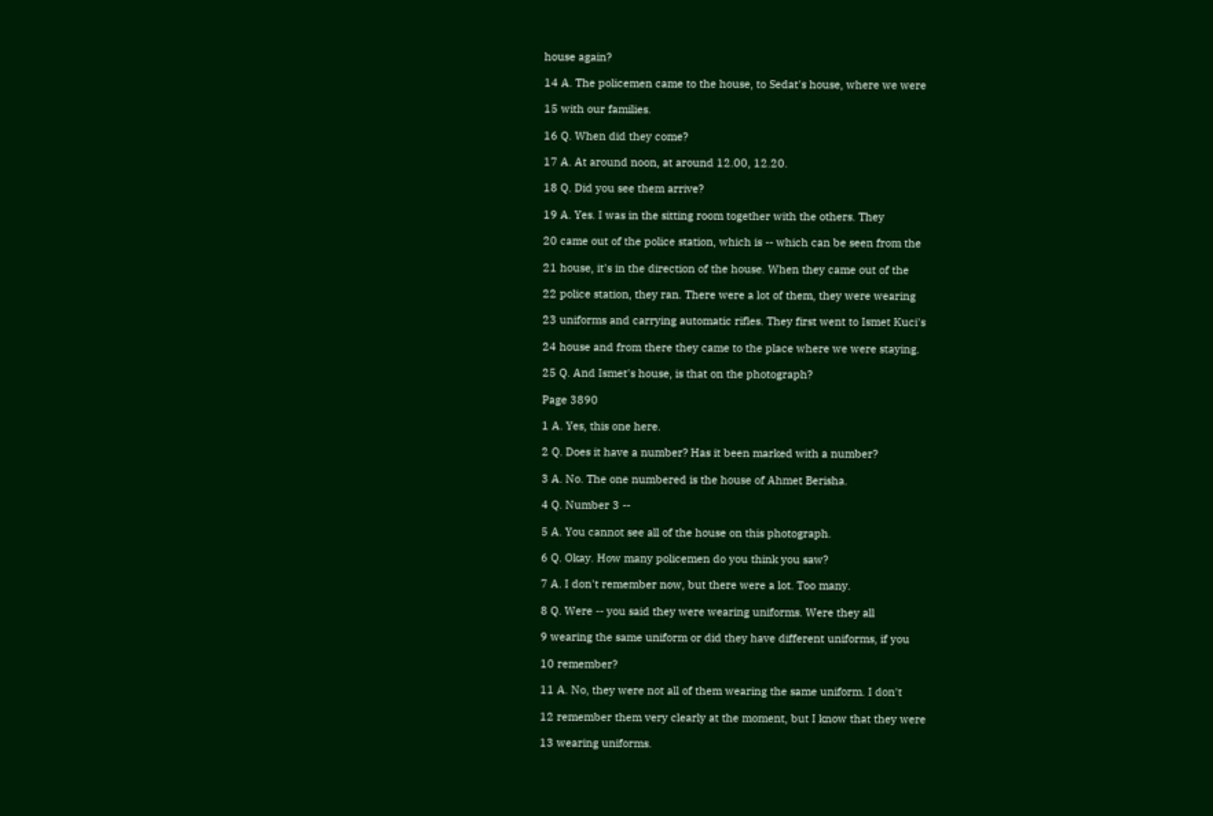house again?

14 A. The policemen came to the house, to Sedat's house, where we were

15 with our families.

16 Q. When did they come?

17 A. At around noon, at around 12.00, 12.20.

18 Q. Did you see them arrive?

19 A. Yes. I was in the sitting room together with the others. They

20 came out of the police station, which is -- which can be seen from the

21 house, it's in the direction of the house. When they came out of the

22 police station, they ran. There were a lot of them, they were wearing

23 uniforms and carrying automatic rifles. They first went to Ismet Kuci's

24 house and from there they came to the place where we were staying.

25 Q. And Ismet's house, is that on the photograph?

Page 3890

1 A. Yes, this one here.

2 Q. Does it have a number? Has it been marked with a number?

3 A. No. The one numbered is the house of Ahmet Berisha.

4 Q. Number 3 --

5 A. You cannot see all of the house on this photograph.

6 Q. Okay. How many policemen do you think you saw?

7 A. I don't remember now, but there were a lot. Too many.

8 Q. Were -- you said they were wearing uniforms. Were they all

9 wearing the same uniform or did they have different uniforms, if you

10 remember?

11 A. No, they were not all of them wearing the same uniform. I don't

12 remember them very clearly at the moment, but I know that they were

13 wearing uniforms.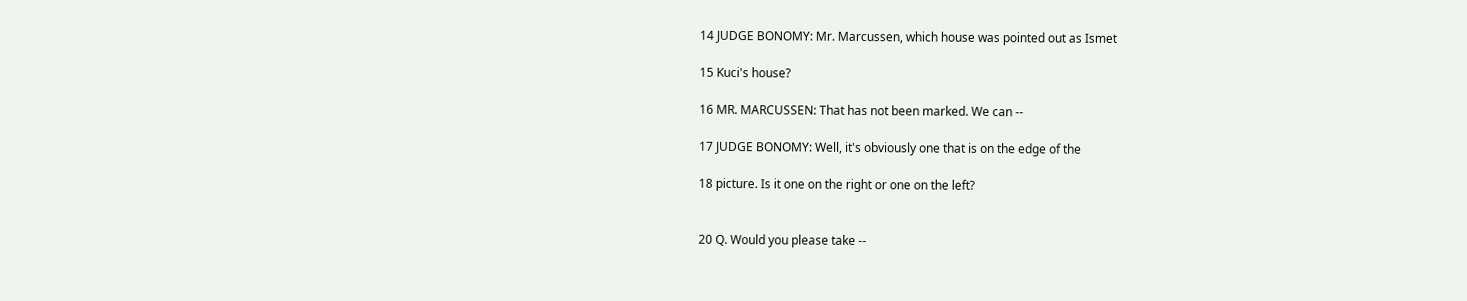14 JUDGE BONOMY: Mr. Marcussen, which house was pointed out as Ismet

15 Kuci's house?

16 MR. MARCUSSEN: That has not been marked. We can --

17 JUDGE BONOMY: Well, it's obviously one that is on the edge of the

18 picture. Is it one on the right or one on the left?


20 Q. Would you please take --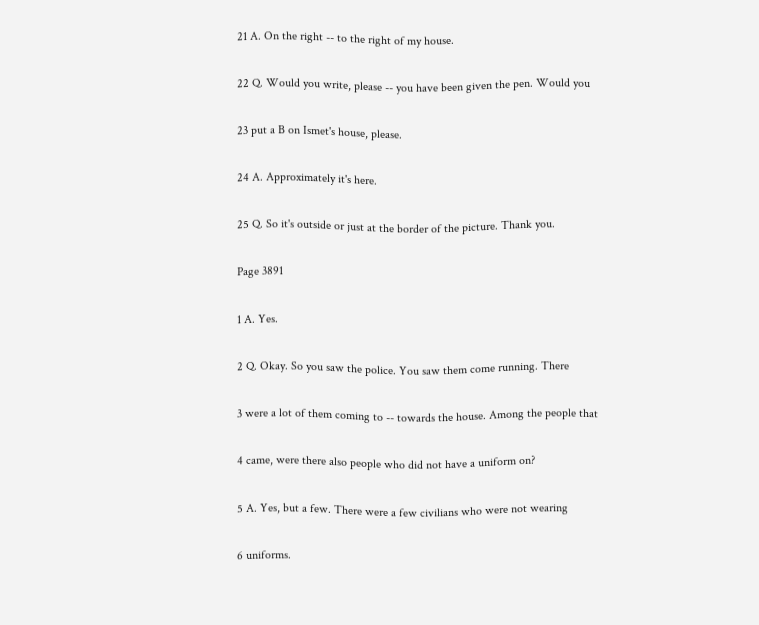21 A. On the right -- to the right of my house.

22 Q. Would you write, please -- you have been given the pen. Would you

23 put a B on Ismet's house, please.

24 A. Approximately it's here.

25 Q. So it's outside or just at the border of the picture. Thank you.

Page 3891

1 A. Yes.

2 Q. Okay. So you saw the police. You saw them come running. There

3 were a lot of them coming to -- towards the house. Among the people that

4 came, were there also people who did not have a uniform on?

5 A. Yes, but a few. There were a few civilians who were not wearing

6 uniforms.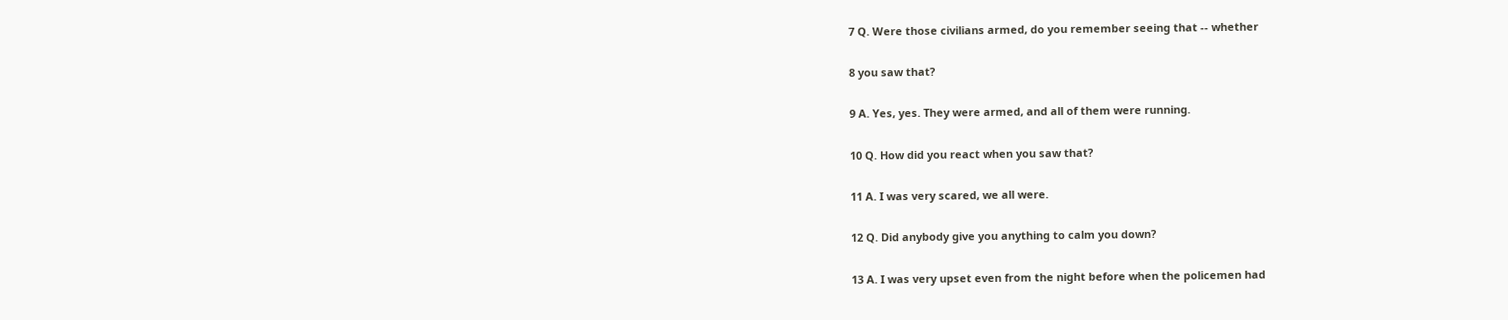7 Q. Were those civilians armed, do you remember seeing that -- whether

8 you saw that?

9 A. Yes, yes. They were armed, and all of them were running.

10 Q. How did you react when you saw that?

11 A. I was very scared, we all were.

12 Q. Did anybody give you anything to calm you down?

13 A. I was very upset even from the night before when the policemen had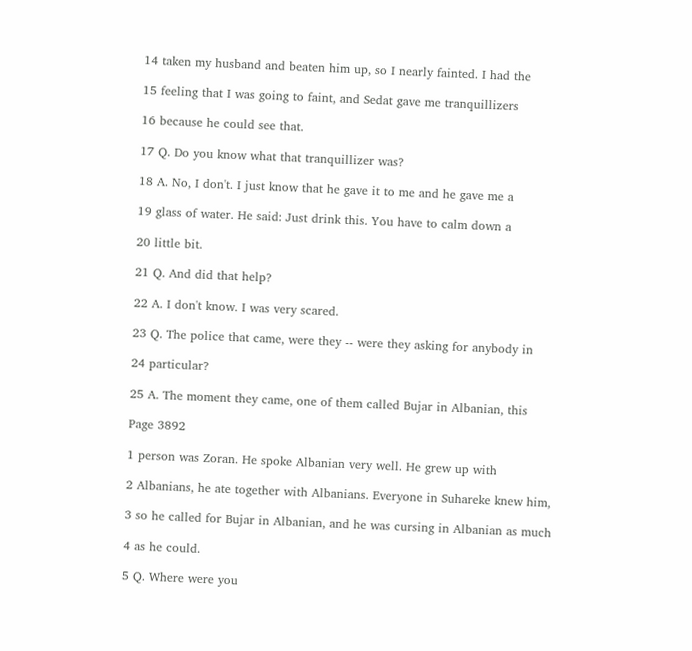14 taken my husband and beaten him up, so I nearly fainted. I had the

15 feeling that I was going to faint, and Sedat gave me tranquillizers

16 because he could see that.

17 Q. Do you know what that tranquillizer was?

18 A. No, I don't. I just know that he gave it to me and he gave me a

19 glass of water. He said: Just drink this. You have to calm down a

20 little bit.

21 Q. And did that help?

22 A. I don't know. I was very scared.

23 Q. The police that came, were they -- were they asking for anybody in

24 particular?

25 A. The moment they came, one of them called Bujar in Albanian, this

Page 3892

1 person was Zoran. He spoke Albanian very well. He grew up with

2 Albanians, he ate together with Albanians. Everyone in Suhareke knew him,

3 so he called for Bujar in Albanian, and he was cursing in Albanian as much

4 as he could.

5 Q. Where were you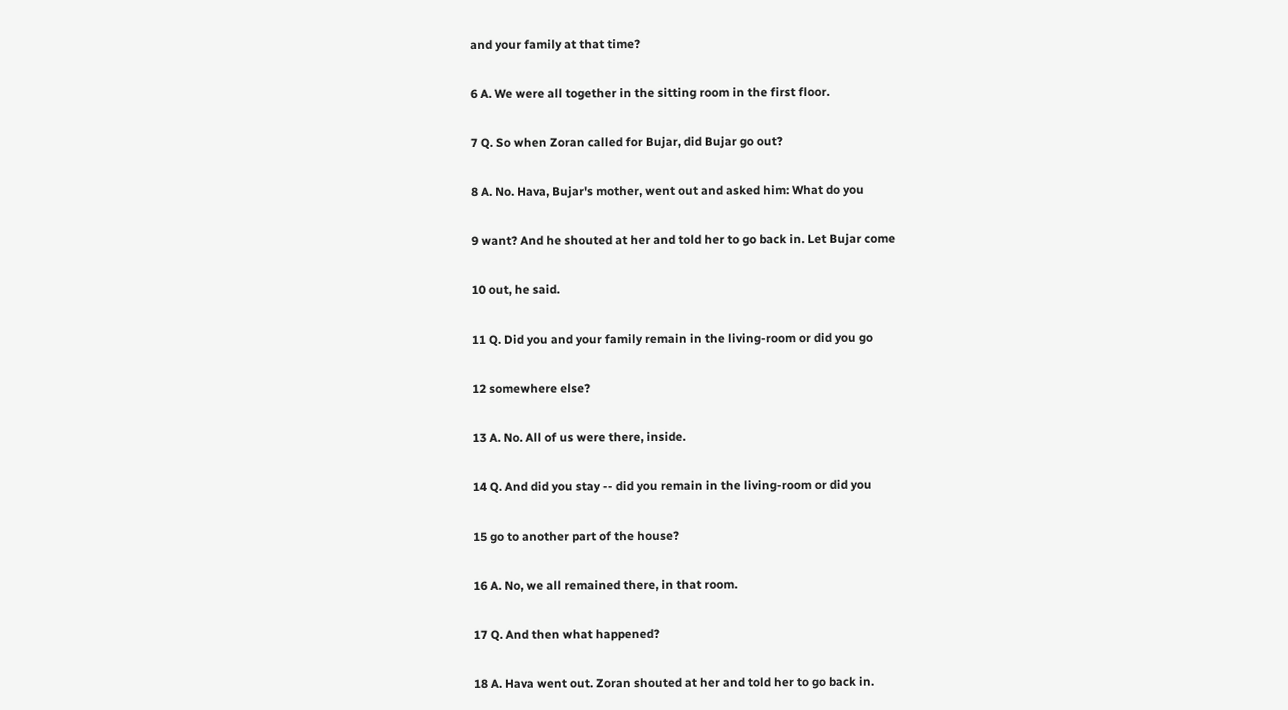and your family at that time?

6 A. We were all together in the sitting room in the first floor.

7 Q. So when Zoran called for Bujar, did Bujar go out?

8 A. No. Hava, Bujar's mother, went out and asked him: What do you

9 want? And he shouted at her and told her to go back in. Let Bujar come

10 out, he said.

11 Q. Did you and your family remain in the living-room or did you go

12 somewhere else?

13 A. No. All of us were there, inside.

14 Q. And did you stay -- did you remain in the living-room or did you

15 go to another part of the house?

16 A. No, we all remained there, in that room.

17 Q. And then what happened?

18 A. Hava went out. Zoran shouted at her and told her to go back in.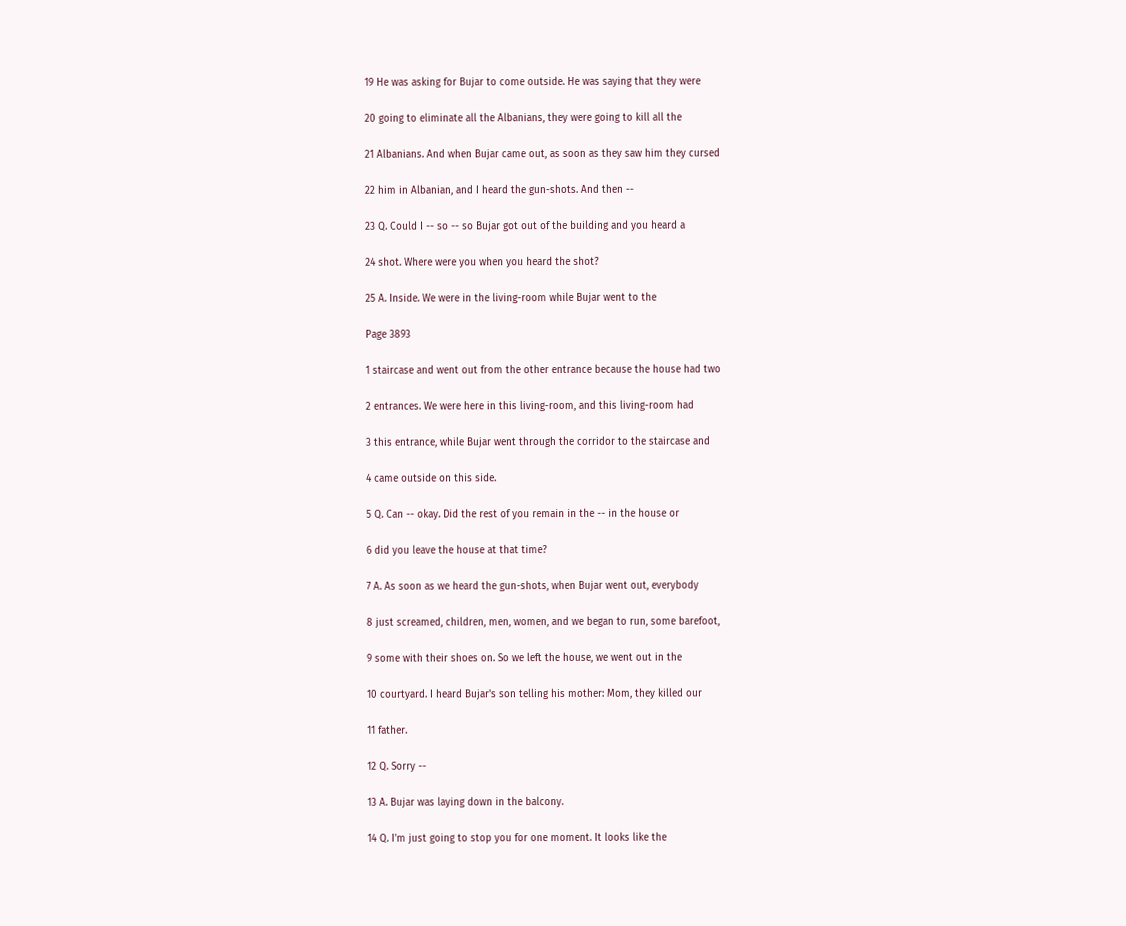19 He was asking for Bujar to come outside. He was saying that they were

20 going to eliminate all the Albanians, they were going to kill all the

21 Albanians. And when Bujar came out, as soon as they saw him they cursed

22 him in Albanian, and I heard the gun-shots. And then --

23 Q. Could I -- so -- so Bujar got out of the building and you heard a

24 shot. Where were you when you heard the shot?

25 A. Inside. We were in the living-room while Bujar went to the

Page 3893

1 staircase and went out from the other entrance because the house had two

2 entrances. We were here in this living-room, and this living-room had

3 this entrance, while Bujar went through the corridor to the staircase and

4 came outside on this side.

5 Q. Can -- okay. Did the rest of you remain in the -- in the house or

6 did you leave the house at that time?

7 A. As soon as we heard the gun-shots, when Bujar went out, everybody

8 just screamed, children, men, women, and we began to run, some barefoot,

9 some with their shoes on. So we left the house, we went out in the

10 courtyard. I heard Bujar's son telling his mother: Mom, they killed our

11 father.

12 Q. Sorry --

13 A. Bujar was laying down in the balcony.

14 Q. I'm just going to stop you for one moment. It looks like the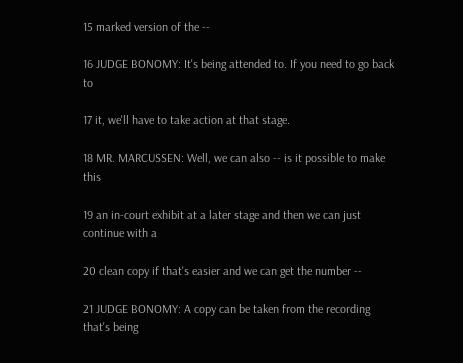15 marked version of the --

16 JUDGE BONOMY: It's being attended to. If you need to go back to

17 it, we'll have to take action at that stage.

18 MR. MARCUSSEN: Well, we can also -- is it possible to make this

19 an in-court exhibit at a later stage and then we can just continue with a

20 clean copy if that's easier and we can get the number --

21 JUDGE BONOMY: A copy can be taken from the recording that's being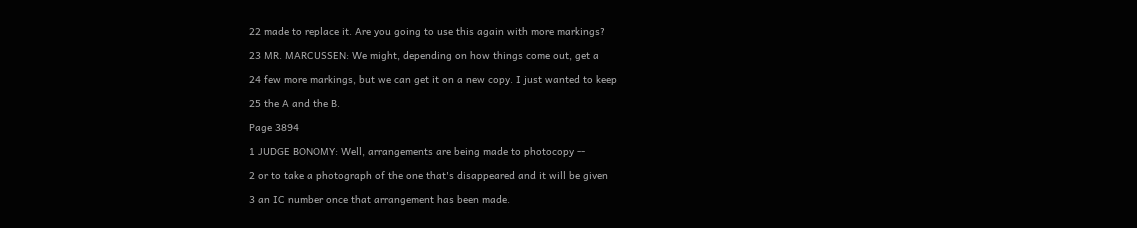22 made to replace it. Are you going to use this again with more markings?

23 MR. MARCUSSEN: We might, depending on how things come out, get a

24 few more markings, but we can get it on a new copy. I just wanted to keep

25 the A and the B.

Page 3894

1 JUDGE BONOMY: Well, arrangements are being made to photocopy --

2 or to take a photograph of the one that's disappeared and it will be given

3 an IC number once that arrangement has been made.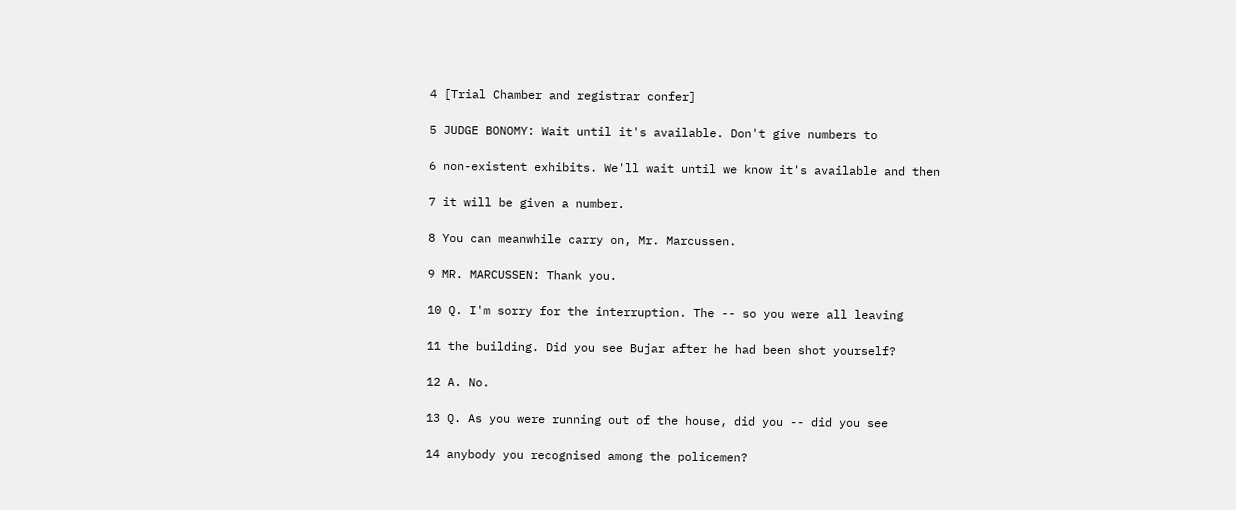4 [Trial Chamber and registrar confer]

5 JUDGE BONOMY: Wait until it's available. Don't give numbers to

6 non-existent exhibits. We'll wait until we know it's available and then

7 it will be given a number.

8 You can meanwhile carry on, Mr. Marcussen.

9 MR. MARCUSSEN: Thank you.

10 Q. I'm sorry for the interruption. The -- so you were all leaving

11 the building. Did you see Bujar after he had been shot yourself?

12 A. No.

13 Q. As you were running out of the house, did you -- did you see

14 anybody you recognised among the policemen?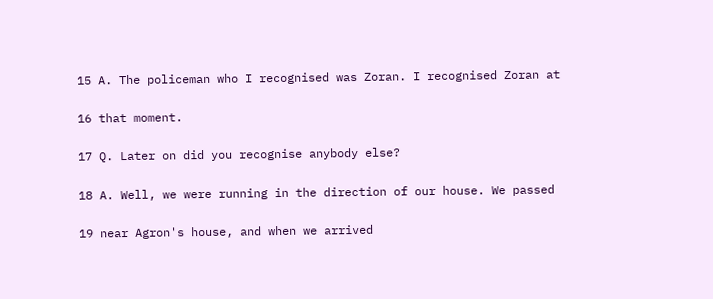15 A. The policeman who I recognised was Zoran. I recognised Zoran at

16 that moment.

17 Q. Later on did you recognise anybody else?

18 A. Well, we were running in the direction of our house. We passed

19 near Agron's house, and when we arrived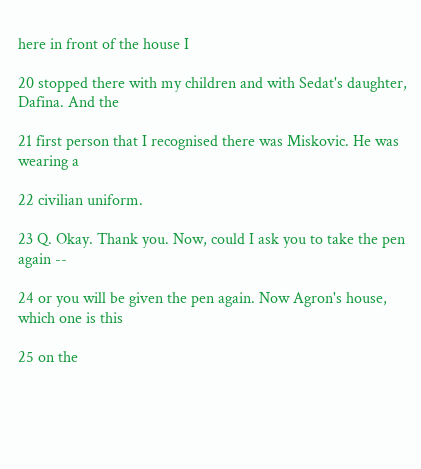here in front of the house I

20 stopped there with my children and with Sedat's daughter, Dafina. And the

21 first person that I recognised there was Miskovic. He was wearing a

22 civilian uniform.

23 Q. Okay. Thank you. Now, could I ask you to take the pen again --

24 or you will be given the pen again. Now Agron's house, which one is this

25 on the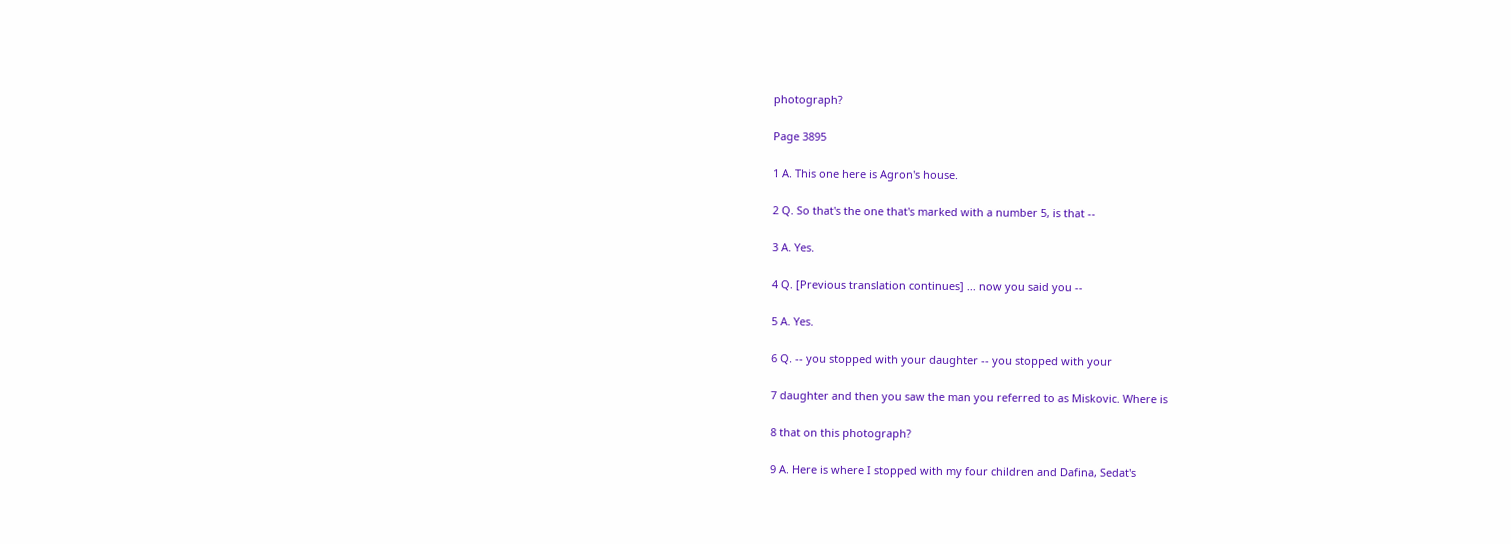photograph?

Page 3895

1 A. This one here is Agron's house.

2 Q. So that's the one that's marked with a number 5, is that --

3 A. Yes.

4 Q. [Previous translation continues] ... now you said you --

5 A. Yes.

6 Q. -- you stopped with your daughter -- you stopped with your

7 daughter and then you saw the man you referred to as Miskovic. Where is

8 that on this photograph?

9 A. Here is where I stopped with my four children and Dafina, Sedat's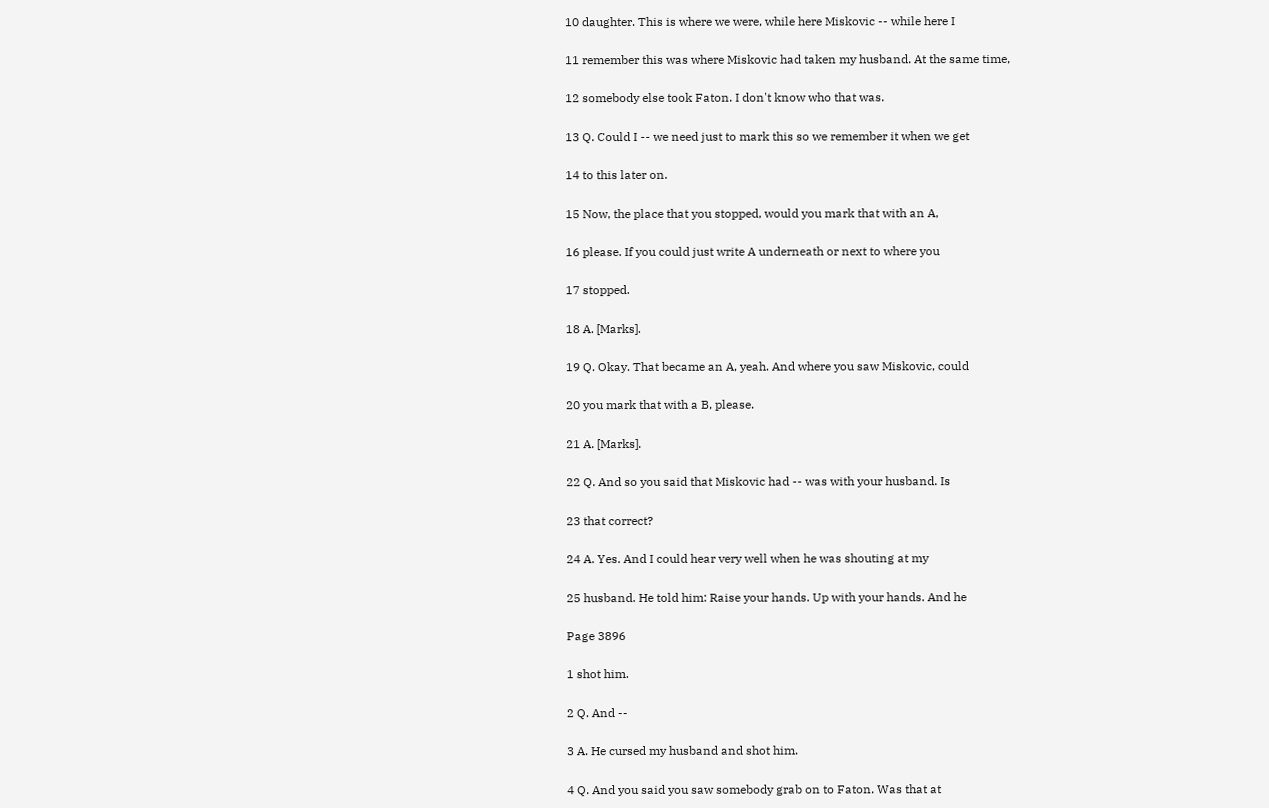10 daughter. This is where we were, while here Miskovic -- while here I

11 remember this was where Miskovic had taken my husband. At the same time,

12 somebody else took Faton. I don't know who that was.

13 Q. Could I -- we need just to mark this so we remember it when we get

14 to this later on.

15 Now, the place that you stopped, would you mark that with an A,

16 please. If you could just write A underneath or next to where you

17 stopped.

18 A. [Marks].

19 Q. Okay. That became an A, yeah. And where you saw Miskovic, could

20 you mark that with a B, please.

21 A. [Marks].

22 Q. And so you said that Miskovic had -- was with your husband. Is

23 that correct?

24 A. Yes. And I could hear very well when he was shouting at my

25 husband. He told him: Raise your hands. Up with your hands. And he

Page 3896

1 shot him.

2 Q. And --

3 A. He cursed my husband and shot him.

4 Q. And you said you saw somebody grab on to Faton. Was that at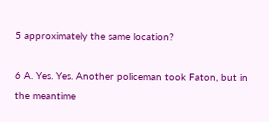5 approximately the same location?

6 A. Yes. Yes. Another policeman took Faton, but in the meantime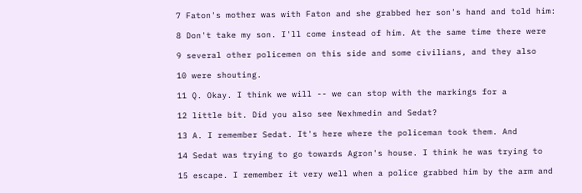7 Faton's mother was with Faton and she grabbed her son's hand and told him:

8 Don't take my son. I'll come instead of him. At the same time there were

9 several other policemen on this side and some civilians, and they also

10 were shouting.

11 Q. Okay. I think we will -- we can stop with the markings for a

12 little bit. Did you also see Nexhmedin and Sedat?

13 A. I remember Sedat. It's here where the policeman took them. And

14 Sedat was trying to go towards Agron's house. I think he was trying to

15 escape. I remember it very well when a police grabbed him by the arm and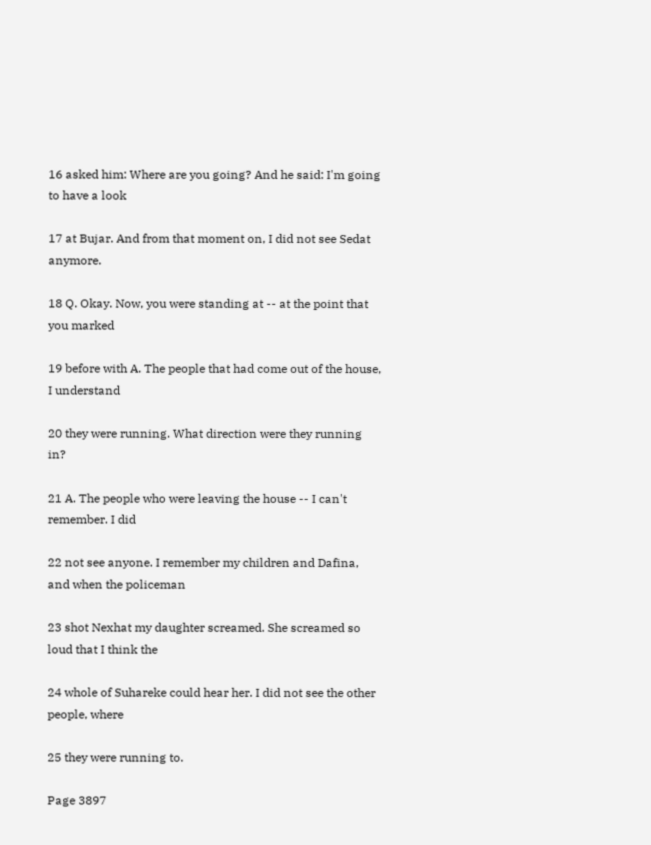16 asked him: Where are you going? And he said: I'm going to have a look

17 at Bujar. And from that moment on, I did not see Sedat anymore.

18 Q. Okay. Now, you were standing at -- at the point that you marked

19 before with A. The people that had come out of the house, I understand

20 they were running. What direction were they running in?

21 A. The people who were leaving the house -- I can't remember. I did

22 not see anyone. I remember my children and Dafina, and when the policeman

23 shot Nexhat my daughter screamed. She screamed so loud that I think the

24 whole of Suhareke could hear her. I did not see the other people, where

25 they were running to.

Page 3897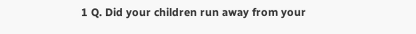1 Q. Did your children run away from your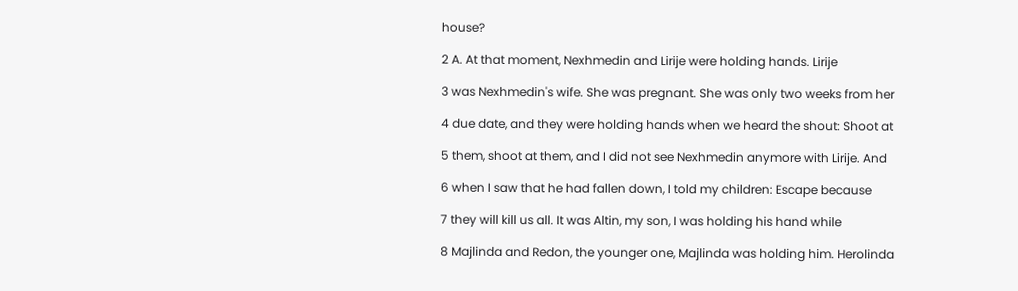house?

2 A. At that moment, Nexhmedin and Lirije were holding hands. Lirije

3 was Nexhmedin's wife. She was pregnant. She was only two weeks from her

4 due date, and they were holding hands when we heard the shout: Shoot at

5 them, shoot at them, and I did not see Nexhmedin anymore with Lirije. And

6 when I saw that he had fallen down, I told my children: Escape because

7 they will kill us all. It was Altin, my son, I was holding his hand while

8 Majlinda and Redon, the younger one, Majlinda was holding him. Herolinda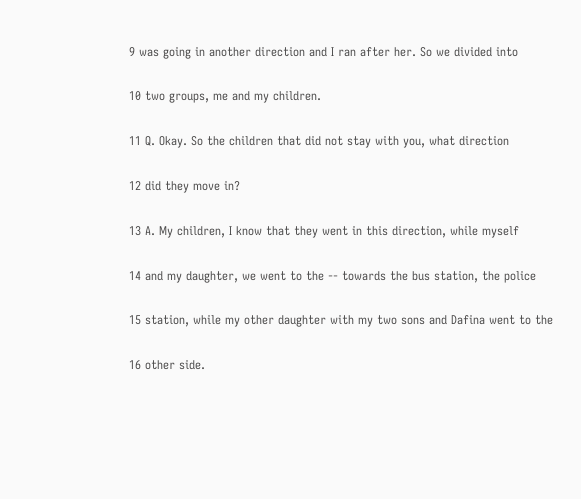9 was going in another direction and I ran after her. So we divided into

10 two groups, me and my children.

11 Q. Okay. So the children that did not stay with you, what direction

12 did they move in?

13 A. My children, I know that they went in this direction, while myself

14 and my daughter, we went to the -- towards the bus station, the police

15 station, while my other daughter with my two sons and Dafina went to the

16 other side.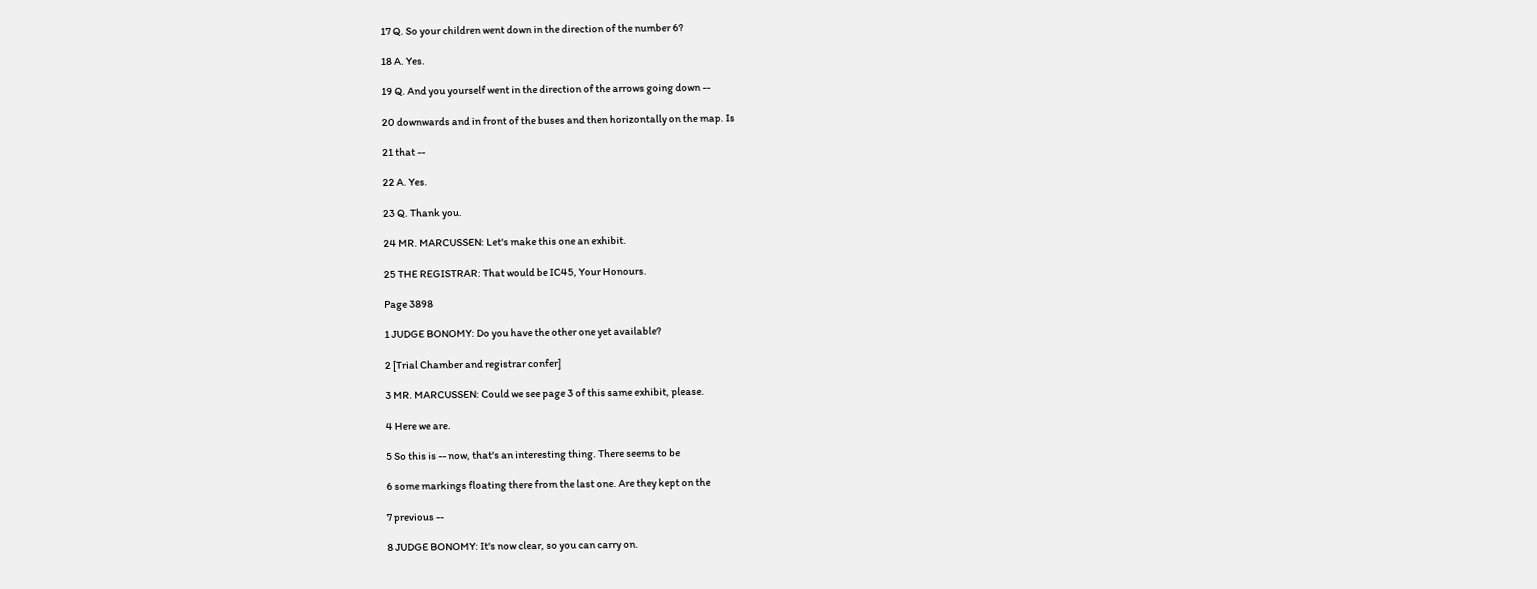17 Q. So your children went down in the direction of the number 6?

18 A. Yes.

19 Q. And you yourself went in the direction of the arrows going down --

20 downwards and in front of the buses and then horizontally on the map. Is

21 that --

22 A. Yes.

23 Q. Thank you.

24 MR. MARCUSSEN: Let's make this one an exhibit.

25 THE REGISTRAR: That would be IC45, Your Honours.

Page 3898

1 JUDGE BONOMY: Do you have the other one yet available?

2 [Trial Chamber and registrar confer]

3 MR. MARCUSSEN: Could we see page 3 of this same exhibit, please.

4 Here we are.

5 So this is -- now, that's an interesting thing. There seems to be

6 some markings floating there from the last one. Are they kept on the

7 previous --

8 JUDGE BONOMY: It's now clear, so you can carry on.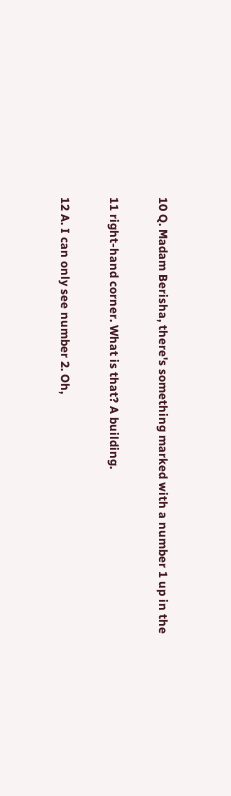10 Q. Madam Berisha, there's something marked with a number 1 up in the

11 right-hand corner. What is that? A building.

12 A. I can only see number 2. Oh,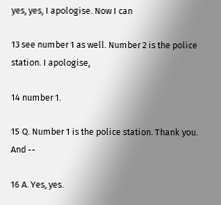yes, yes, I apologise. Now I can

13 see number 1 as well. Number 2 is the police station. I apologise,

14 number 1.

15 Q. Number 1 is the police station. Thank you. And --

16 A. Yes, yes.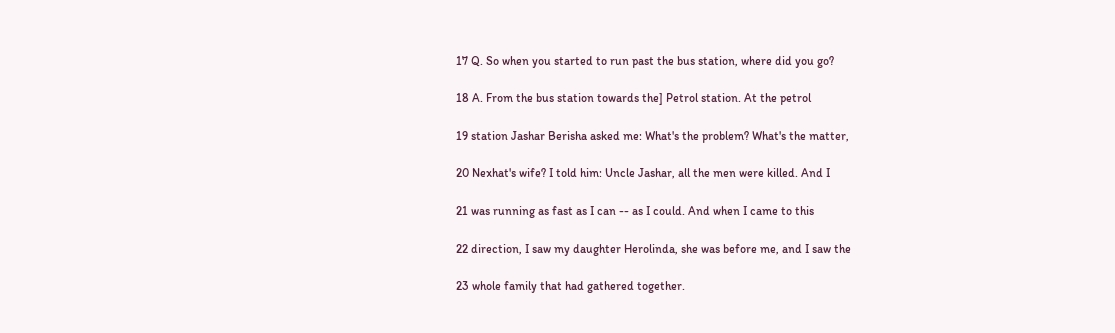17 Q. So when you started to run past the bus station, where did you go?

18 A. From the bus station towards the] Petrol station. At the petrol

19 station Jashar Berisha asked me: What's the problem? What's the matter,

20 Nexhat's wife? I told him: Uncle Jashar, all the men were killed. And I

21 was running as fast as I can -- as I could. And when I came to this

22 direction, I saw my daughter Herolinda, she was before me, and I saw the

23 whole family that had gathered together.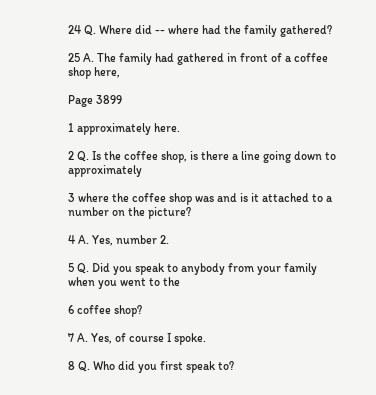24 Q. Where did -- where had the family gathered?

25 A. The family had gathered in front of a coffee shop here,

Page 3899

1 approximately here.

2 Q. Is the coffee shop, is there a line going down to approximately

3 where the coffee shop was and is it attached to a number on the picture?

4 A. Yes, number 2.

5 Q. Did you speak to anybody from your family when you went to the

6 coffee shop?

7 A. Yes, of course I spoke.

8 Q. Who did you first speak to?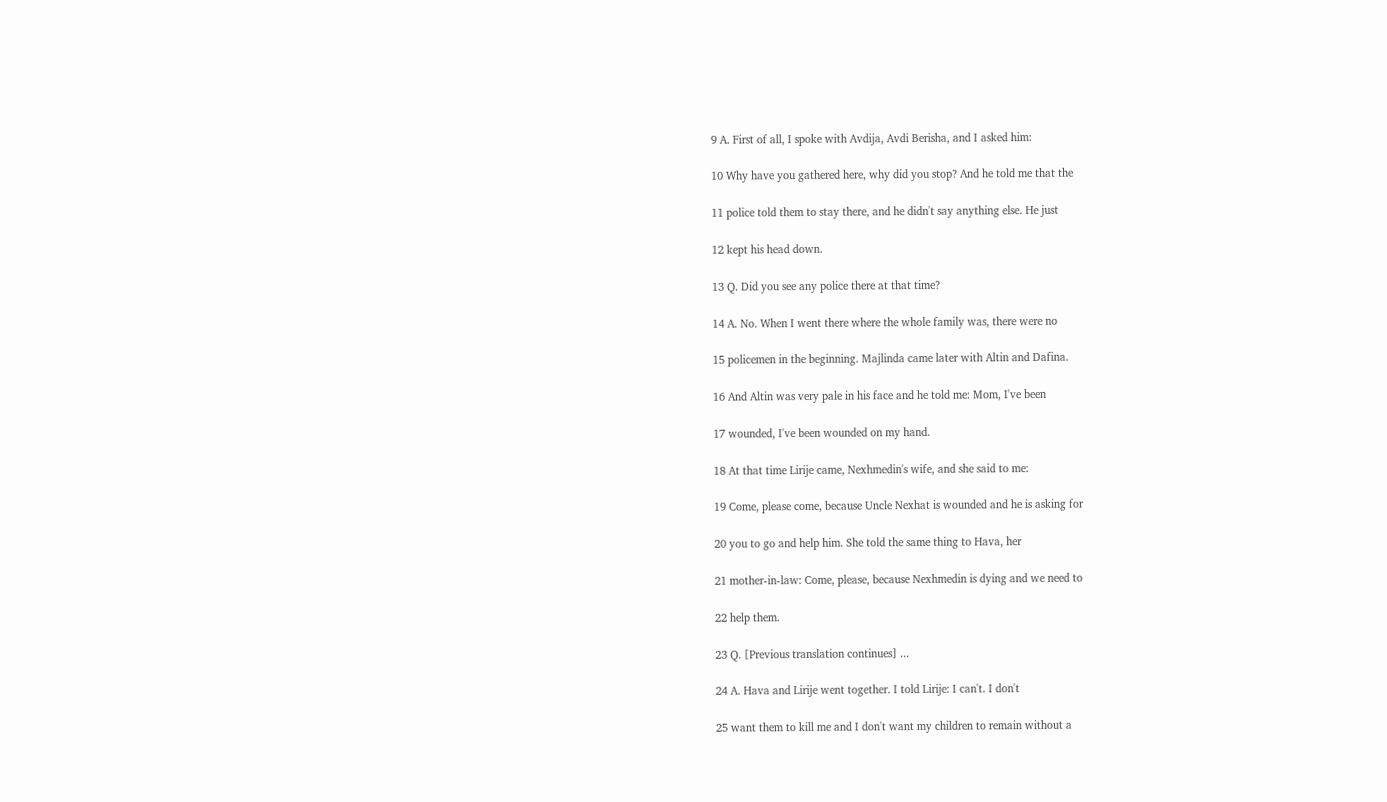9 A. First of all, I spoke with Avdija, Avdi Berisha, and I asked him:

10 Why have you gathered here, why did you stop? And he told me that the

11 police told them to stay there, and he didn't say anything else. He just

12 kept his head down.

13 Q. Did you see any police there at that time?

14 A. No. When I went there where the whole family was, there were no

15 policemen in the beginning. Majlinda came later with Altin and Dafina.

16 And Altin was very pale in his face and he told me: Mom, I've been

17 wounded, I've been wounded on my hand.

18 At that time Lirije came, Nexhmedin's wife, and she said to me:

19 Come, please come, because Uncle Nexhat is wounded and he is asking for

20 you to go and help him. She told the same thing to Hava, her

21 mother-in-law: Come, please, because Nexhmedin is dying and we need to

22 help them.

23 Q. [Previous translation continues] ...

24 A. Hava and Lirije went together. I told Lirije: I can't. I don't

25 want them to kill me and I don't want my children to remain without a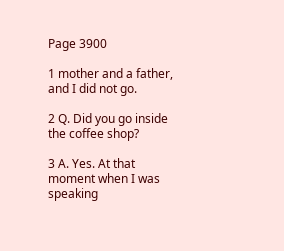Page 3900

1 mother and a father, and I did not go.

2 Q. Did you go inside the coffee shop?

3 A. Yes. At that moment when I was speaking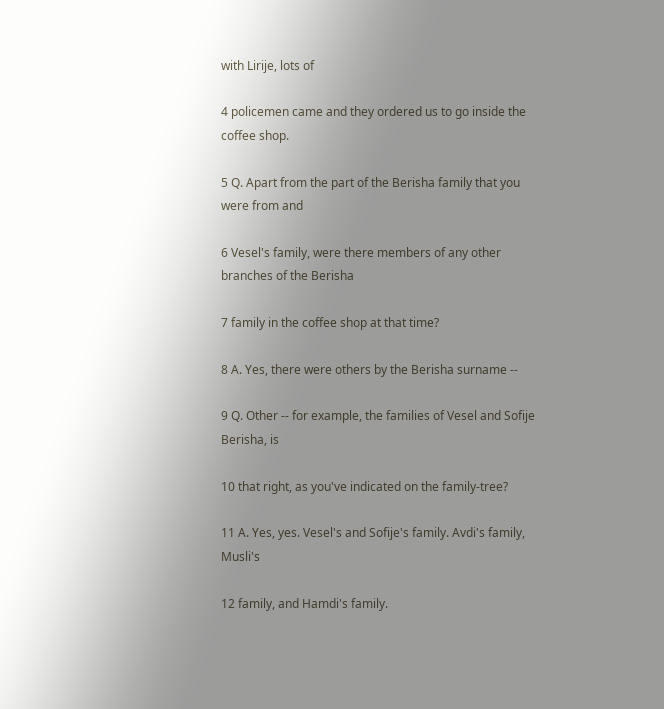with Lirije, lots of

4 policemen came and they ordered us to go inside the coffee shop.

5 Q. Apart from the part of the Berisha family that you were from and

6 Vesel's family, were there members of any other branches of the Berisha

7 family in the coffee shop at that time?

8 A. Yes, there were others by the Berisha surname --

9 Q. Other -- for example, the families of Vesel and Sofije Berisha, is

10 that right, as you've indicated on the family-tree?

11 A. Yes, yes. Vesel's and Sofije's family. Avdi's family, Musli's

12 family, and Hamdi's family.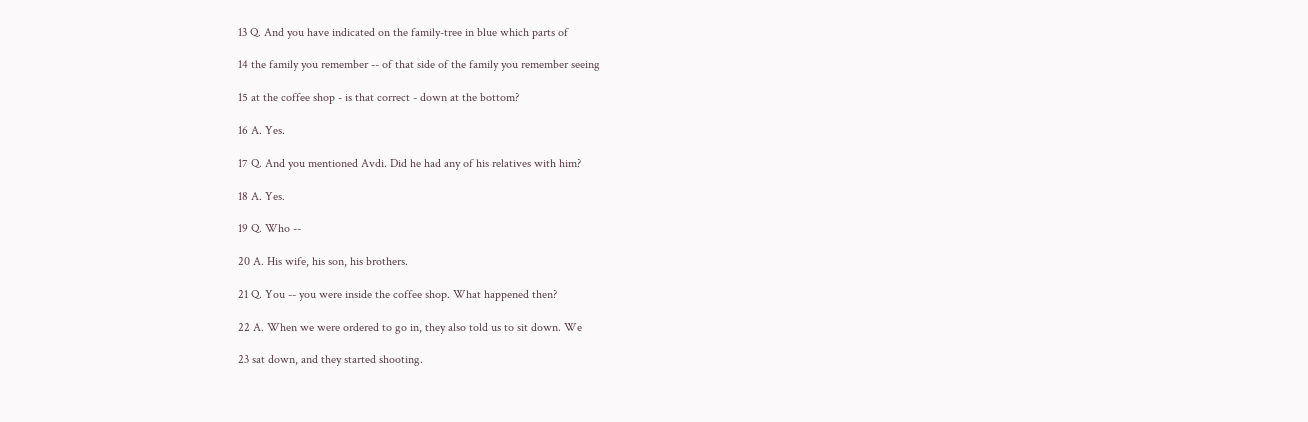13 Q. And you have indicated on the family-tree in blue which parts of

14 the family you remember -- of that side of the family you remember seeing

15 at the coffee shop - is that correct - down at the bottom?

16 A. Yes.

17 Q. And you mentioned Avdi. Did he had any of his relatives with him?

18 A. Yes.

19 Q. Who --

20 A. His wife, his son, his brothers.

21 Q. You -- you were inside the coffee shop. What happened then?

22 A. When we were ordered to go in, they also told us to sit down. We

23 sat down, and they started shooting.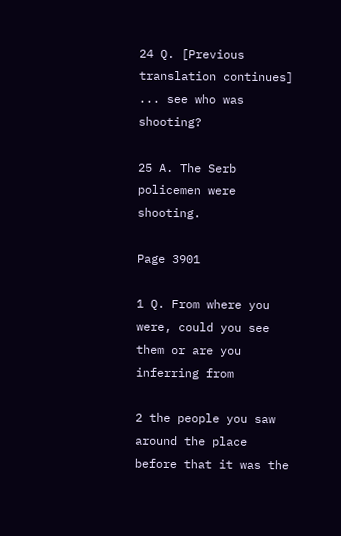24 Q. [Previous translation continues] ... see who was shooting?

25 A. The Serb policemen were shooting.

Page 3901

1 Q. From where you were, could you see them or are you inferring from

2 the people you saw around the place before that it was the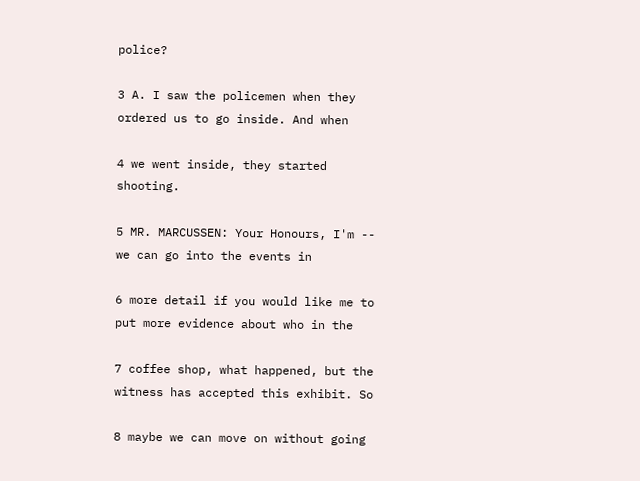police?

3 A. I saw the policemen when they ordered us to go inside. And when

4 we went inside, they started shooting.

5 MR. MARCUSSEN: Your Honours, I'm -- we can go into the events in

6 more detail if you would like me to put more evidence about who in the

7 coffee shop, what happened, but the witness has accepted this exhibit. So

8 maybe we can move on without going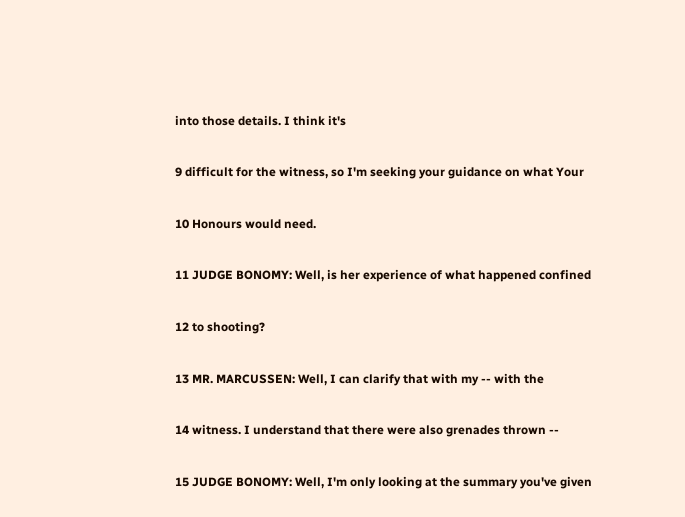into those details. I think it's

9 difficult for the witness, so I'm seeking your guidance on what Your

10 Honours would need.

11 JUDGE BONOMY: Well, is her experience of what happened confined

12 to shooting?

13 MR. MARCUSSEN: Well, I can clarify that with my -- with the

14 witness. I understand that there were also grenades thrown --

15 JUDGE BONOMY: Well, I'm only looking at the summary you've given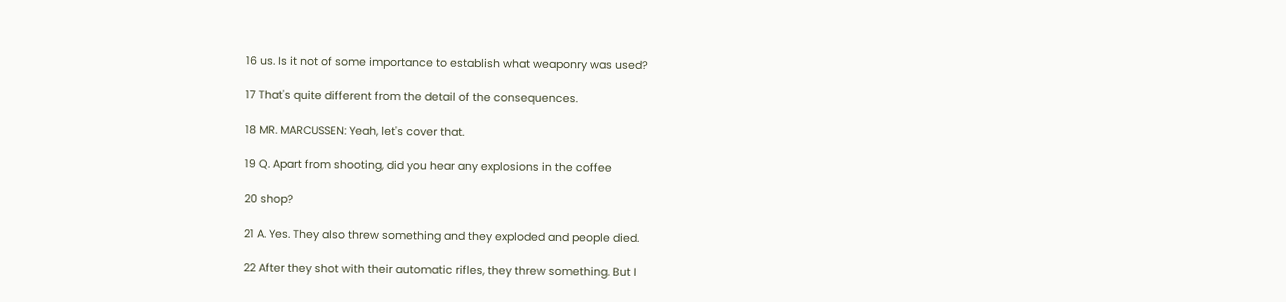16 us. Is it not of some importance to establish what weaponry was used?

17 That's quite different from the detail of the consequences.

18 MR. MARCUSSEN: Yeah, let's cover that.

19 Q. Apart from shooting, did you hear any explosions in the coffee

20 shop?

21 A. Yes. They also threw something and they exploded and people died.

22 After they shot with their automatic rifles, they threw something. But I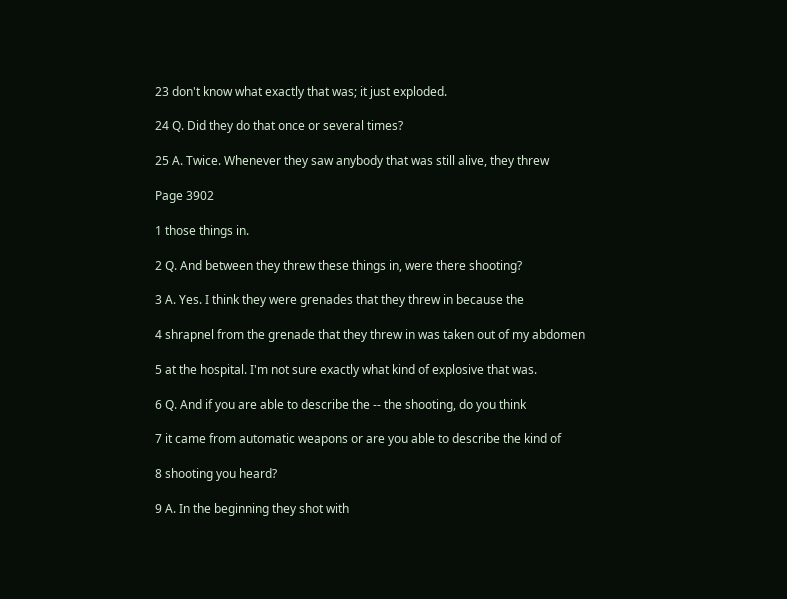23 don't know what exactly that was; it just exploded.

24 Q. Did they do that once or several times?

25 A. Twice. Whenever they saw anybody that was still alive, they threw

Page 3902

1 those things in.

2 Q. And between they threw these things in, were there shooting?

3 A. Yes. I think they were grenades that they threw in because the

4 shrapnel from the grenade that they threw in was taken out of my abdomen

5 at the hospital. I'm not sure exactly what kind of explosive that was.

6 Q. And if you are able to describe the -- the shooting, do you think

7 it came from automatic weapons or are you able to describe the kind of

8 shooting you heard?

9 A. In the beginning they shot with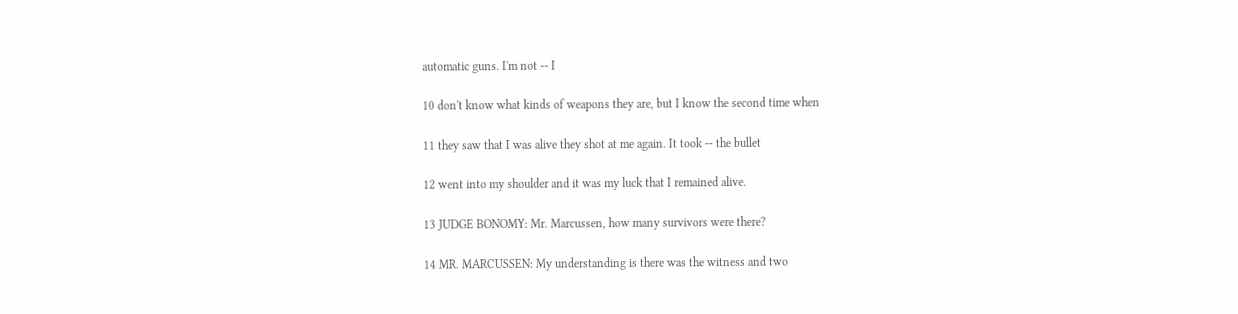automatic guns. I'm not -- I

10 don't know what kinds of weapons they are, but I know the second time when

11 they saw that I was alive they shot at me again. It took -- the bullet

12 went into my shoulder and it was my luck that I remained alive.

13 JUDGE BONOMY: Mr. Marcussen, how many survivors were there?

14 MR. MARCUSSEN: My understanding is there was the witness and two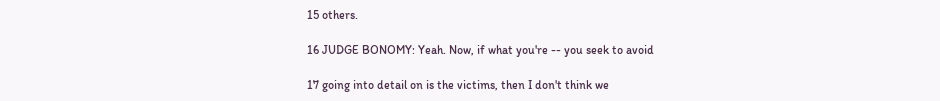15 others.

16 JUDGE BONOMY: Yeah. Now, if what you're -- you seek to avoid

17 going into detail on is the victims, then I don't think we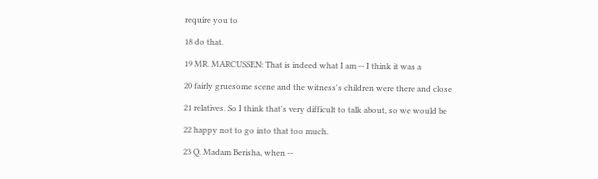require you to

18 do that.

19 MR. MARCUSSEN: That is indeed what I am -- I think it was a

20 fairly gruesome scene and the witness's children were there and close

21 relatives. So I think that's very difficult to talk about, so we would be

22 happy not to go into that too much.

23 Q. Madam Berisha, when --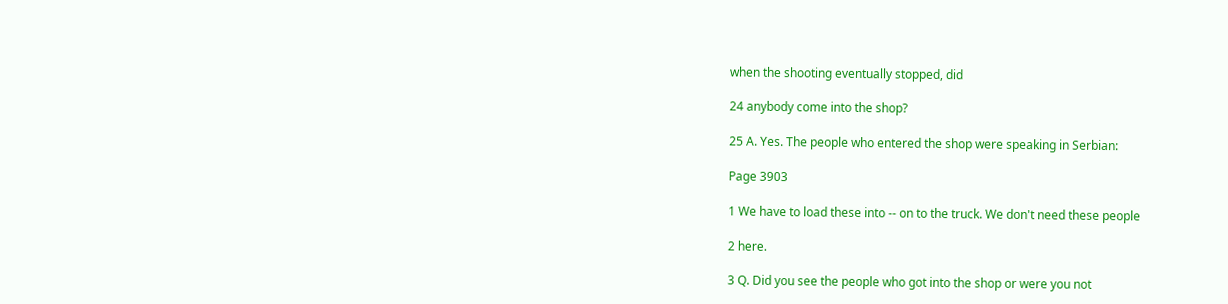when the shooting eventually stopped, did

24 anybody come into the shop?

25 A. Yes. The people who entered the shop were speaking in Serbian:

Page 3903

1 We have to load these into -- on to the truck. We don't need these people

2 here.

3 Q. Did you see the people who got into the shop or were you not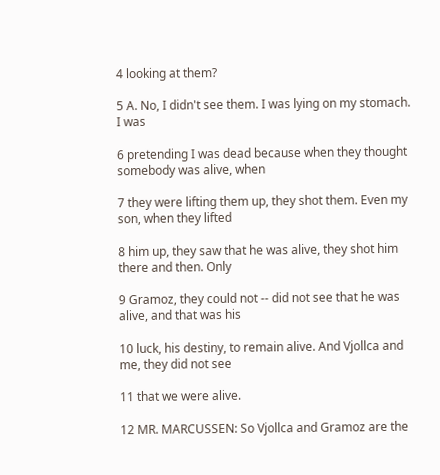4 looking at them?

5 A. No, I didn't see them. I was lying on my stomach. I was

6 pretending I was dead because when they thought somebody was alive, when

7 they were lifting them up, they shot them. Even my son, when they lifted

8 him up, they saw that he was alive, they shot him there and then. Only

9 Gramoz, they could not -- did not see that he was alive, and that was his

10 luck, his destiny, to remain alive. And Vjollca and me, they did not see

11 that we were alive.

12 MR. MARCUSSEN: So Vjollca and Gramoz are the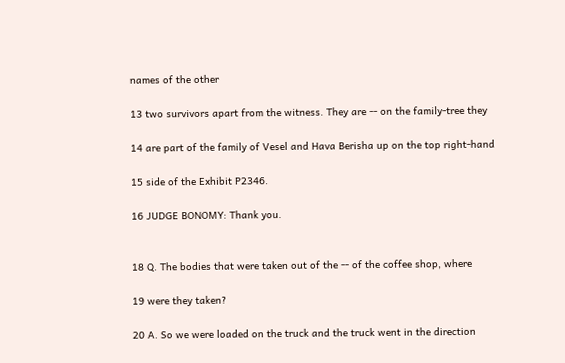names of the other

13 two survivors apart from the witness. They are -- on the family-tree they

14 are part of the family of Vesel and Hava Berisha up on the top right-hand

15 side of the Exhibit P2346.

16 JUDGE BONOMY: Thank you.


18 Q. The bodies that were taken out of the -- of the coffee shop, where

19 were they taken?

20 A. So we were loaded on the truck and the truck went in the direction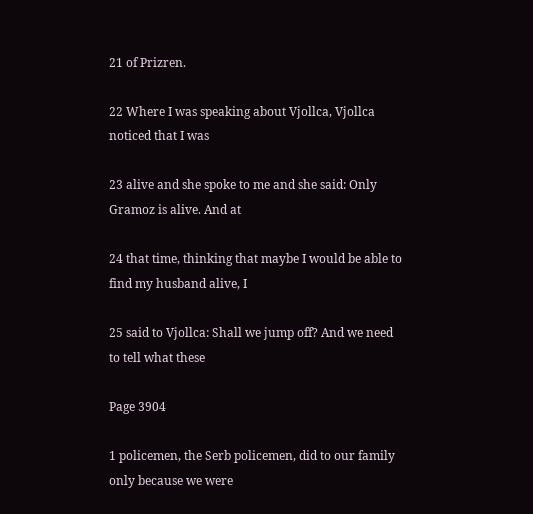21 of Prizren.

22 Where I was speaking about Vjollca, Vjollca noticed that I was

23 alive and she spoke to me and she said: Only Gramoz is alive. And at

24 that time, thinking that maybe I would be able to find my husband alive, I

25 said to Vjollca: Shall we jump off? And we need to tell what these

Page 3904

1 policemen, the Serb policemen, did to our family only because we were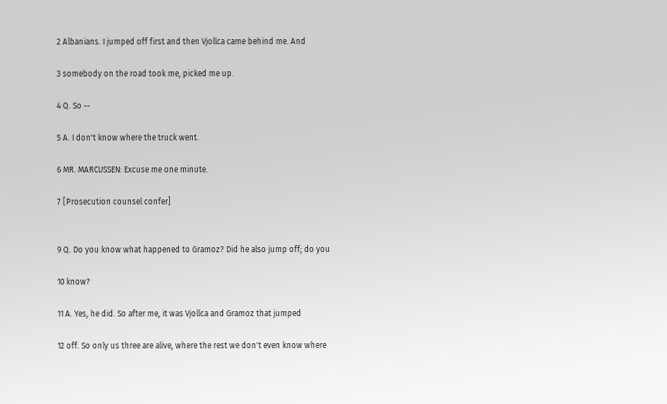2 Albanians. I jumped off first and then Vjollca came behind me. And

3 somebody on the road took me, picked me up.

4 Q. So --

5 A. I don't know where the truck went.

6 MR. MARCUSSEN: Excuse me one minute.

7 [Prosecution counsel confer]


9 Q. Do you know what happened to Gramoz? Did he also jump off; do you

10 know?

11 A. Yes, he did. So after me, it was Vjollca and Gramoz that jumped

12 off. So only us three are alive, where the rest we don't even know where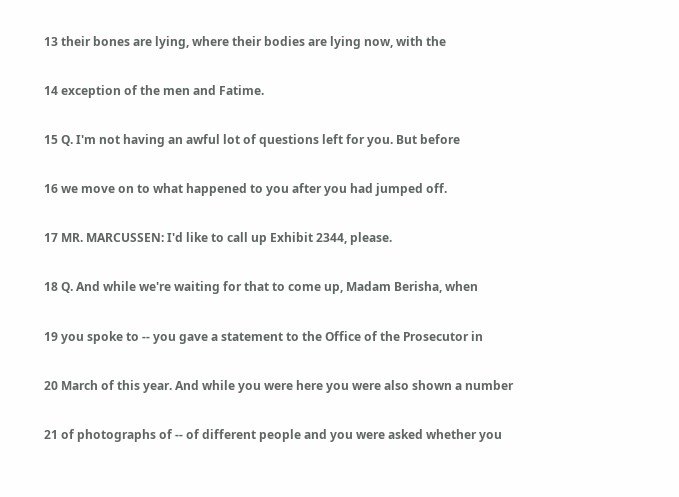13 their bones are lying, where their bodies are lying now, with the

14 exception of the men and Fatime.

15 Q. I'm not having an awful lot of questions left for you. But before

16 we move on to what happened to you after you had jumped off.

17 MR. MARCUSSEN: I'd like to call up Exhibit 2344, please.

18 Q. And while we're waiting for that to come up, Madam Berisha, when

19 you spoke to -- you gave a statement to the Office of the Prosecutor in

20 March of this year. And while you were here you were also shown a number

21 of photographs of -- of different people and you were asked whether you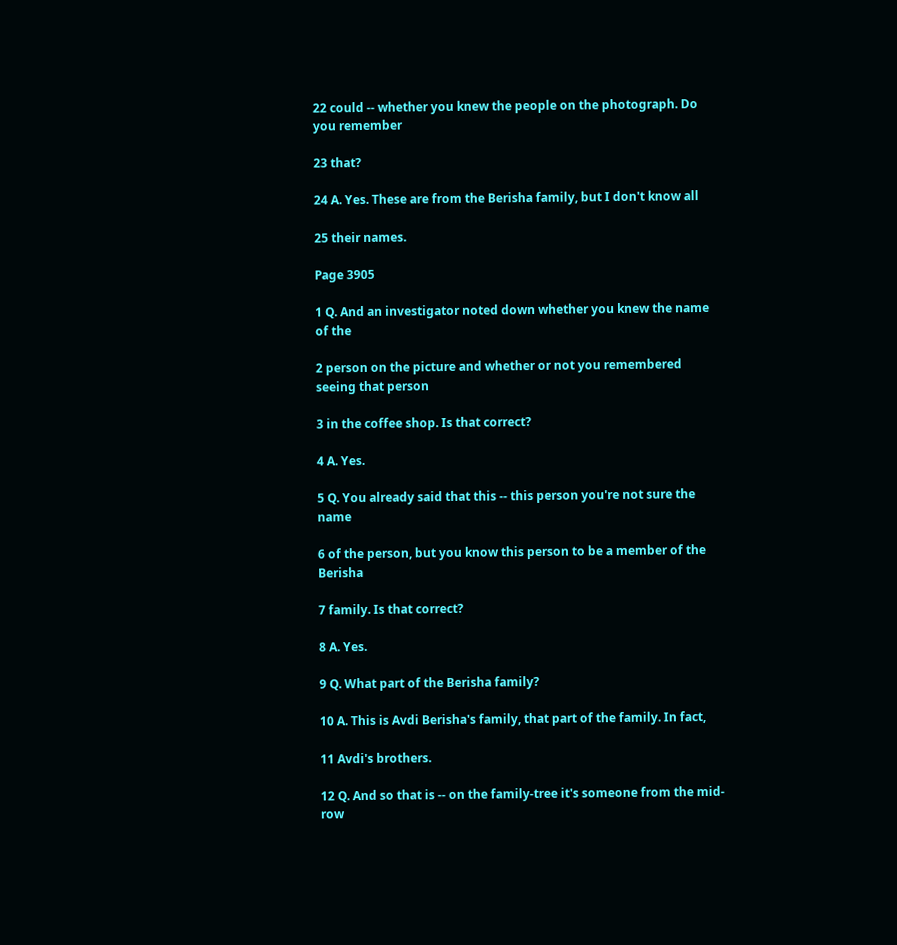22 could -- whether you knew the people on the photograph. Do you remember

23 that?

24 A. Yes. These are from the Berisha family, but I don't know all

25 their names.

Page 3905

1 Q. And an investigator noted down whether you knew the name of the

2 person on the picture and whether or not you remembered seeing that person

3 in the coffee shop. Is that correct?

4 A. Yes.

5 Q. You already said that this -- this person you're not sure the name

6 of the person, but you know this person to be a member of the Berisha

7 family. Is that correct?

8 A. Yes.

9 Q. What part of the Berisha family?

10 A. This is Avdi Berisha's family, that part of the family. In fact,

11 Avdi's brothers.

12 Q. And so that is -- on the family-tree it's someone from the mid-row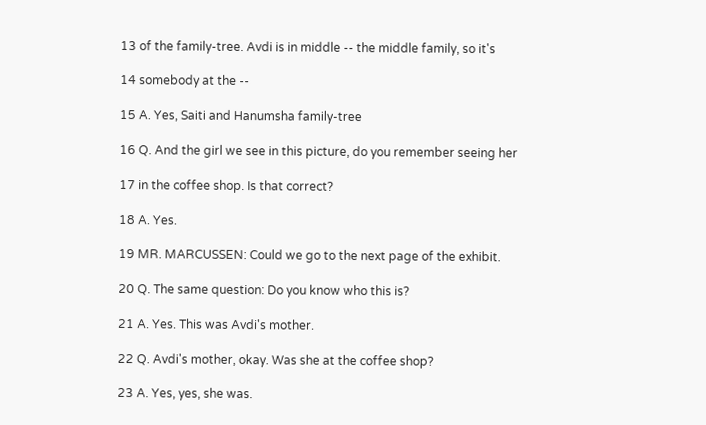13 of the family-tree. Avdi is in middle -- the middle family, so it's

14 somebody at the --

15 A. Yes, Saiti and Hanumsha family-tree

16 Q. And the girl we see in this picture, do you remember seeing her

17 in the coffee shop. Is that correct?

18 A. Yes.

19 MR. MARCUSSEN: Could we go to the next page of the exhibit.

20 Q. The same question: Do you know who this is?

21 A. Yes. This was Avdi's mother.

22 Q. Avdi's mother, okay. Was she at the coffee shop?

23 A. Yes, yes, she was.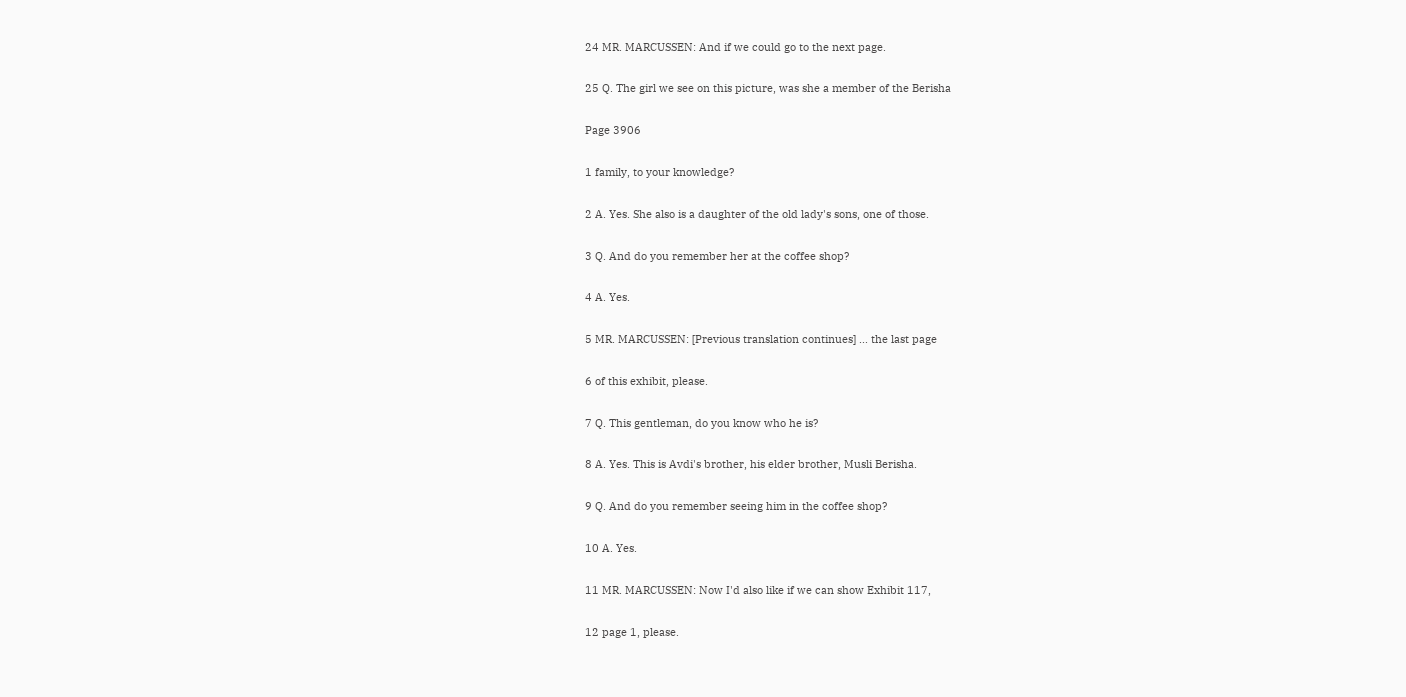24 MR. MARCUSSEN: And if we could go to the next page.

25 Q. The girl we see on this picture, was she a member of the Berisha

Page 3906

1 family, to your knowledge?

2 A. Yes. She also is a daughter of the old lady's sons, one of those.

3 Q. And do you remember her at the coffee shop?

4 A. Yes.

5 MR. MARCUSSEN: [Previous translation continues] ... the last page

6 of this exhibit, please.

7 Q. This gentleman, do you know who he is?

8 A. Yes. This is Avdi's brother, his elder brother, Musli Berisha.

9 Q. And do you remember seeing him in the coffee shop?

10 A. Yes.

11 MR. MARCUSSEN: Now I'd also like if we can show Exhibit 117,

12 page 1, please.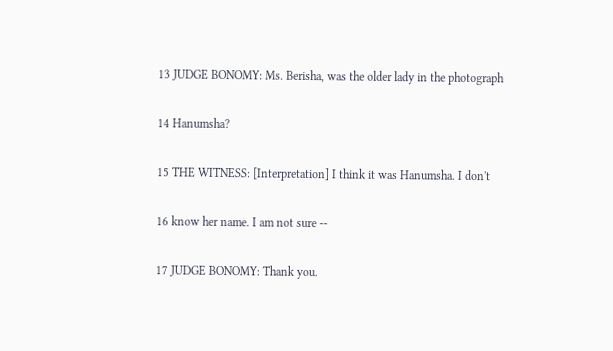13 JUDGE BONOMY: Ms. Berisha, was the older lady in the photograph

14 Hanumsha?

15 THE WITNESS: [Interpretation] I think it was Hanumsha. I don't

16 know her name. I am not sure --

17 JUDGE BONOMY: Thank you.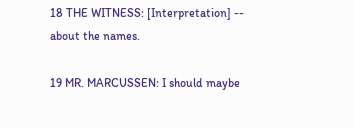18 THE WITNESS: [Interpretation] -- about the names.

19 MR. MARCUSSEN: I should maybe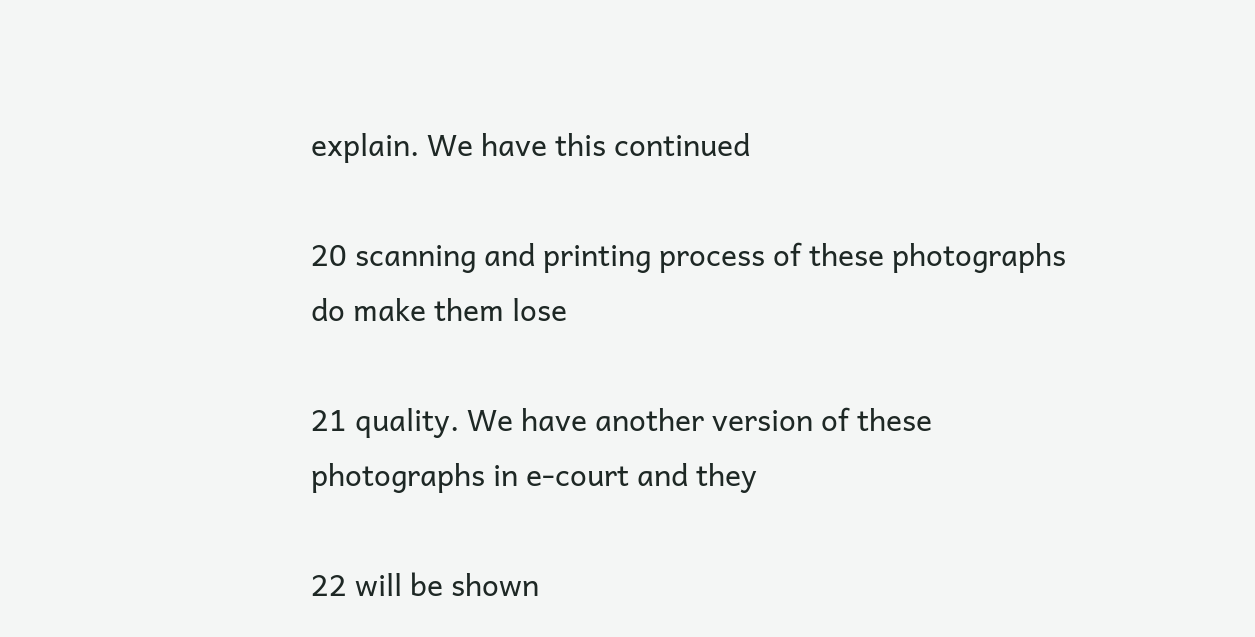explain. We have this continued

20 scanning and printing process of these photographs do make them lose

21 quality. We have another version of these photographs in e-court and they

22 will be shown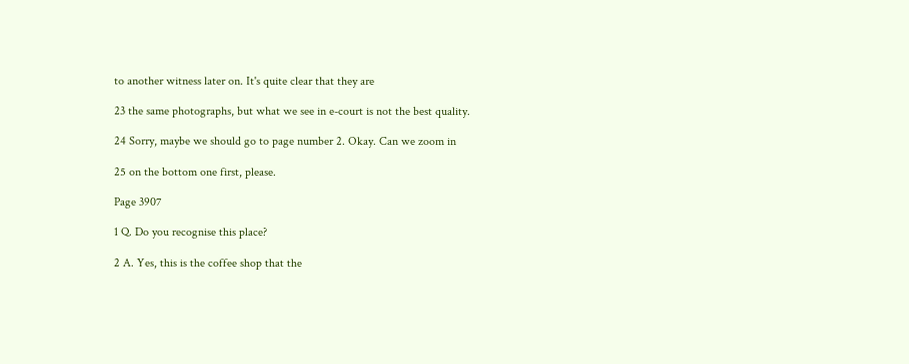to another witness later on. It's quite clear that they are

23 the same photographs, but what we see in e-court is not the best quality.

24 Sorry, maybe we should go to page number 2. Okay. Can we zoom in

25 on the bottom one first, please.

Page 3907

1 Q. Do you recognise this place?

2 A. Yes, this is the coffee shop that the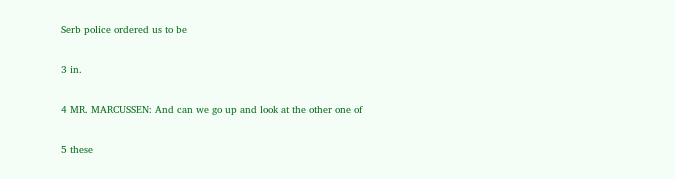Serb police ordered us to be

3 in.

4 MR. MARCUSSEN: And can we go up and look at the other one of

5 these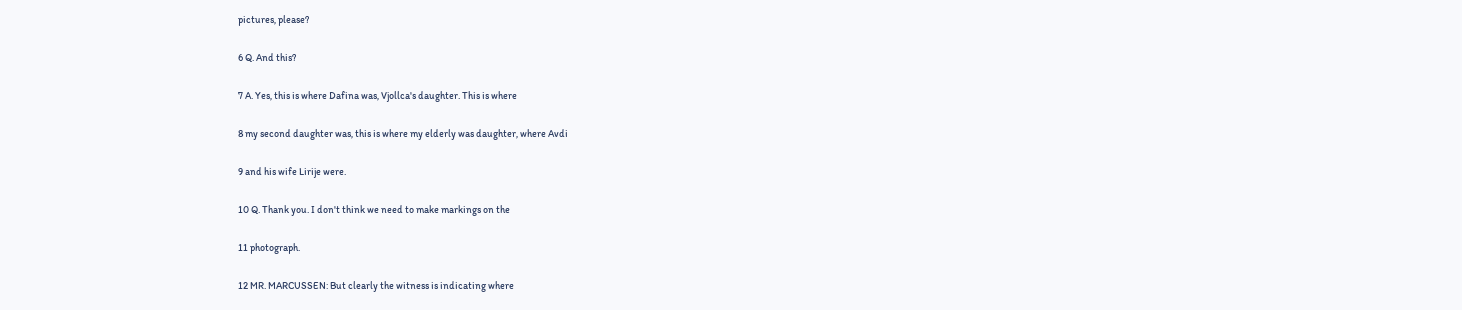pictures, please?

6 Q. And this?

7 A. Yes, this is where Dafina was, Vjollca's daughter. This is where

8 my second daughter was, this is where my elderly was daughter, where Avdi

9 and his wife Lirije were.

10 Q. Thank you. I don't think we need to make markings on the

11 photograph.

12 MR. MARCUSSEN: But clearly the witness is indicating where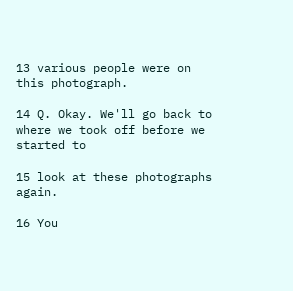13 various people were on this photograph.

14 Q. Okay. We'll go back to where we took off before we started to

15 look at these photographs again.

16 You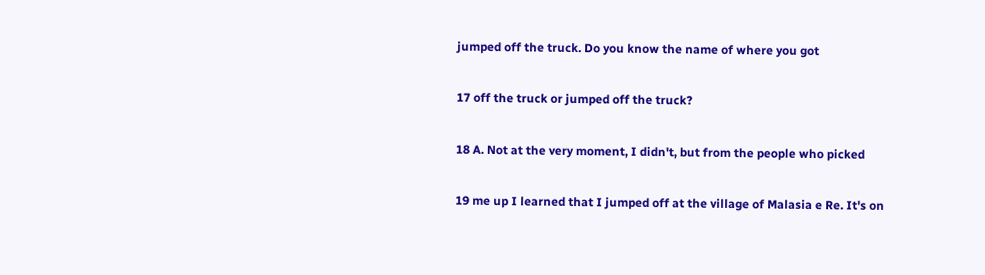jumped off the truck. Do you know the name of where you got

17 off the truck or jumped off the truck?

18 A. Not at the very moment, I didn't, but from the people who picked

19 me up I learned that I jumped off at the village of Malasia e Re. It's on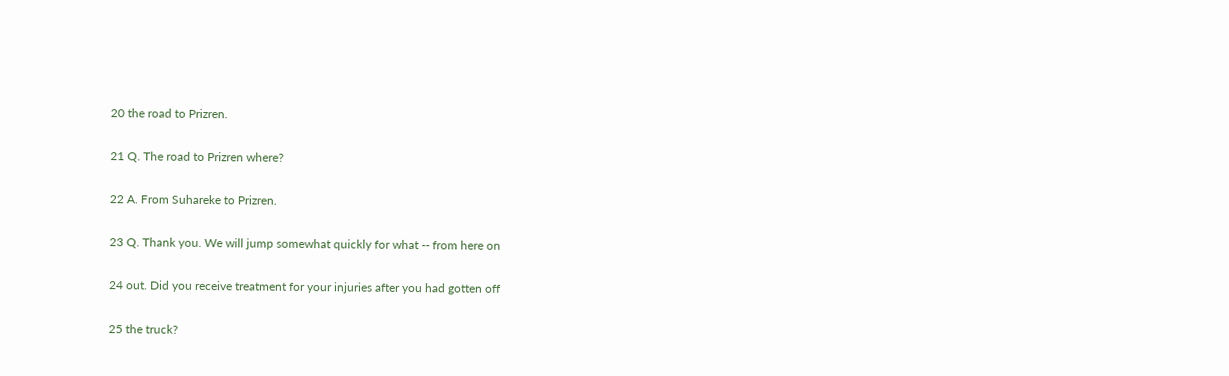20 the road to Prizren.

21 Q. The road to Prizren where?

22 A. From Suhareke to Prizren.

23 Q. Thank you. We will jump somewhat quickly for what -- from here on

24 out. Did you receive treatment for your injuries after you had gotten off

25 the truck?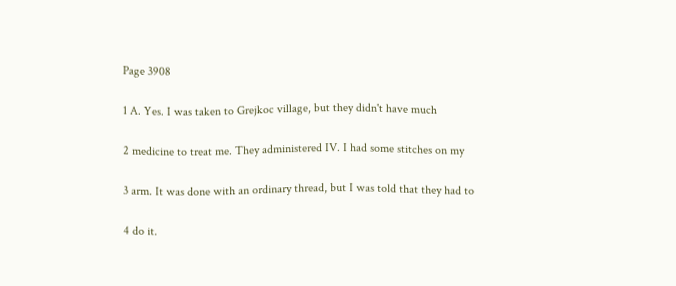Page 3908

1 A. Yes. I was taken to Grejkoc village, but they didn't have much

2 medicine to treat me. They administered IV. I had some stitches on my

3 arm. It was done with an ordinary thread, but I was told that they had to

4 do it.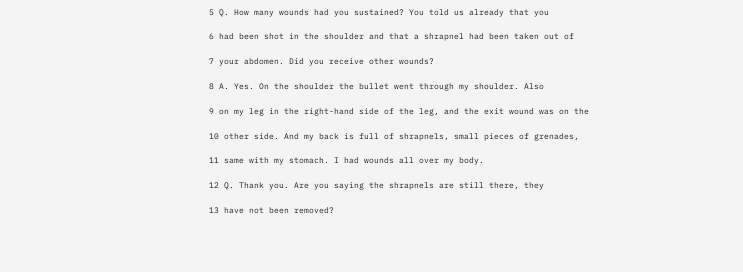5 Q. How many wounds had you sustained? You told us already that you

6 had been shot in the shoulder and that a shrapnel had been taken out of

7 your abdomen. Did you receive other wounds?

8 A. Yes. On the shoulder the bullet went through my shoulder. Also

9 on my leg in the right-hand side of the leg, and the exit wound was on the

10 other side. And my back is full of shrapnels, small pieces of grenades,

11 same with my stomach. I had wounds all over my body.

12 Q. Thank you. Are you saying the shrapnels are still there, they

13 have not been removed?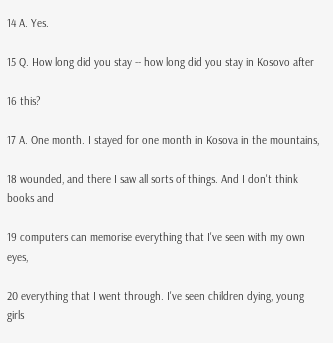14 A. Yes.

15 Q. How long did you stay -- how long did you stay in Kosovo after

16 this?

17 A. One month. I stayed for one month in Kosova in the mountains,

18 wounded, and there I saw all sorts of things. And I don't think books and

19 computers can memorise everything that I've seen with my own eyes,

20 everything that I went through. I've seen children dying, young girls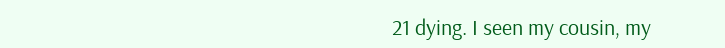21 dying. I seen my cousin, my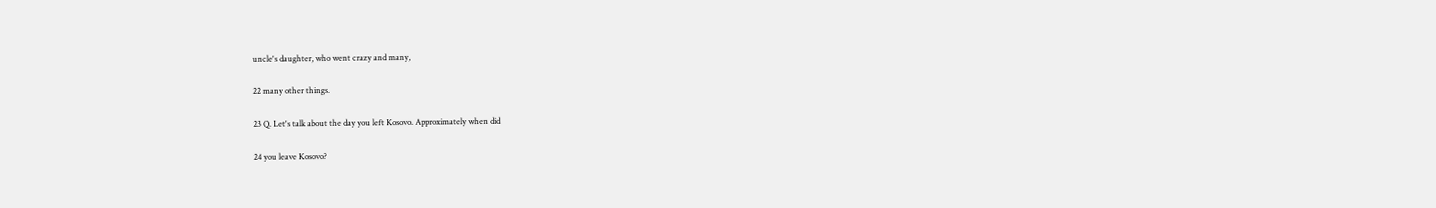uncle's daughter, who went crazy and many,

22 many other things.

23 Q. Let's talk about the day you left Kosovo. Approximately when did

24 you leave Kosovo?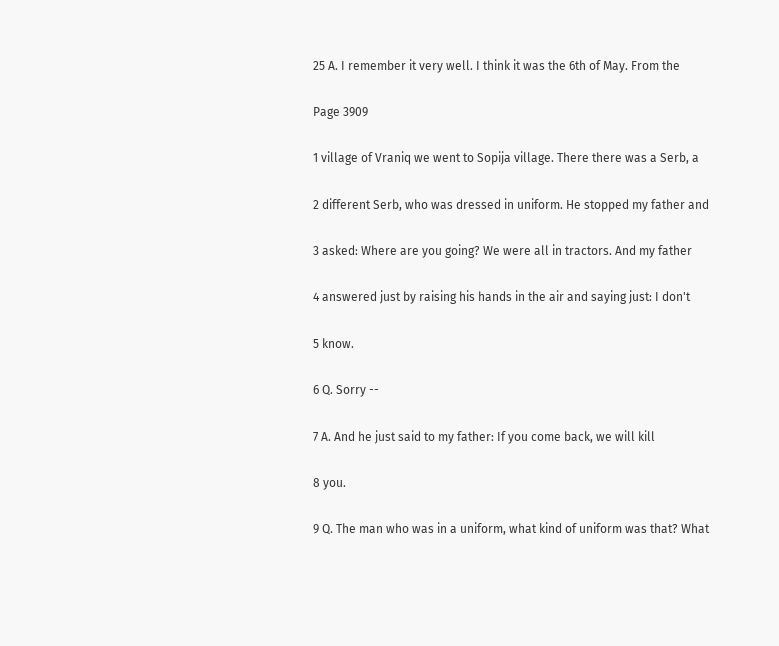25 A. I remember it very well. I think it was the 6th of May. From the

Page 3909

1 village of Vraniq we went to Sopija village. There there was a Serb, a

2 different Serb, who was dressed in uniform. He stopped my father and

3 asked: Where are you going? We were all in tractors. And my father

4 answered just by raising his hands in the air and saying just: I don't

5 know.

6 Q. Sorry --

7 A. And he just said to my father: If you come back, we will kill

8 you.

9 Q. The man who was in a uniform, what kind of uniform was that? What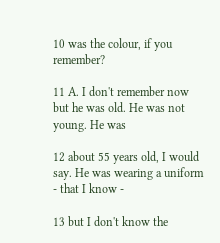10 was the colour, if you remember?

11 A. I don't remember now but he was old. He was not young. He was

12 about 55 years old, I would say. He was wearing a uniform - that I know -

13 but I don't know the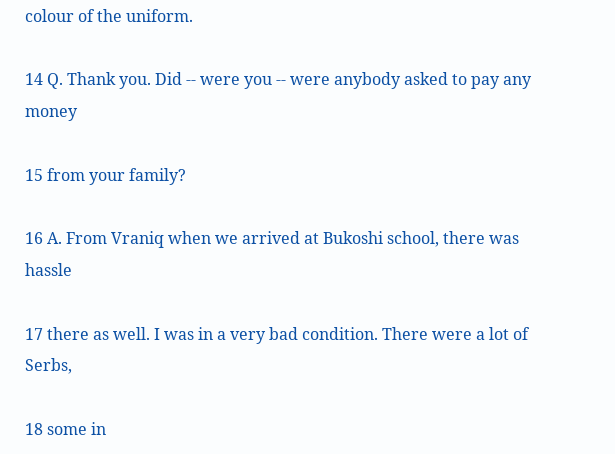colour of the uniform.

14 Q. Thank you. Did -- were you -- were anybody asked to pay any money

15 from your family?

16 A. From Vraniq when we arrived at Bukoshi school, there was hassle

17 there as well. I was in a very bad condition. There were a lot of Serbs,

18 some in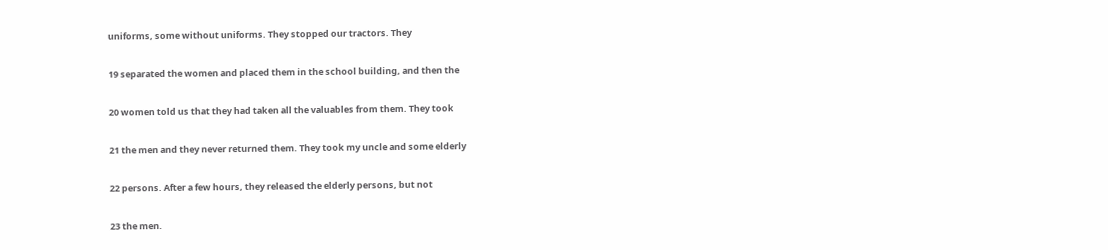uniforms, some without uniforms. They stopped our tractors. They

19 separated the women and placed them in the school building, and then the

20 women told us that they had taken all the valuables from them. They took

21 the men and they never returned them. They took my uncle and some elderly

22 persons. After a few hours, they released the elderly persons, but not

23 the men.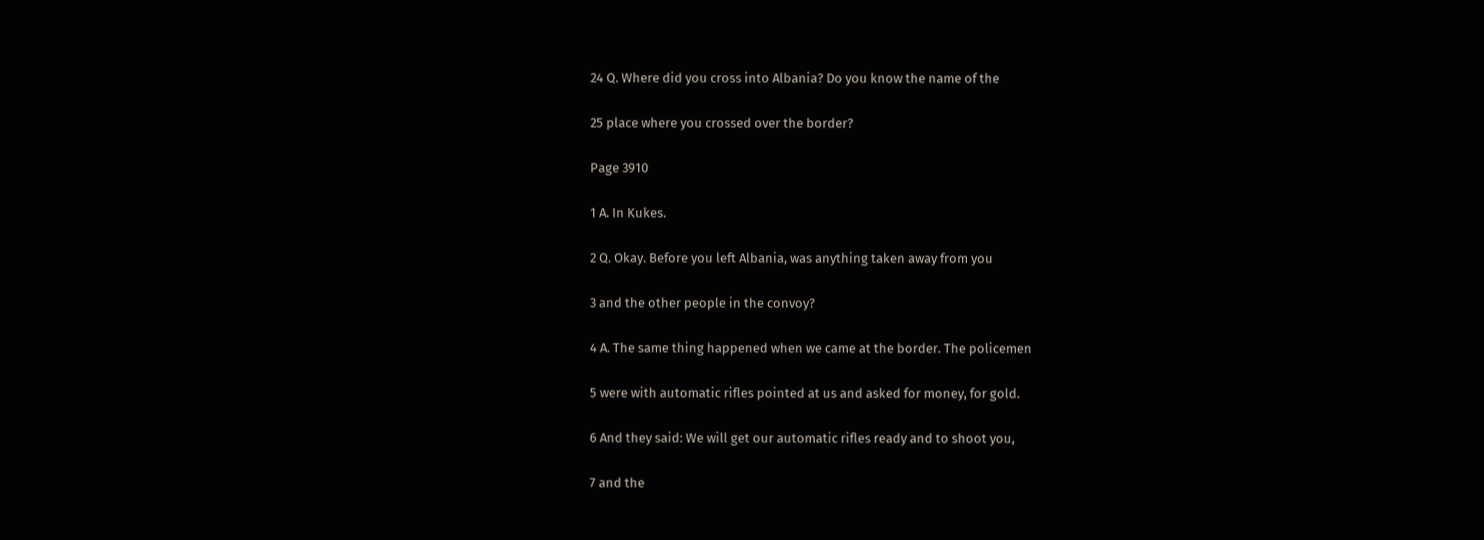24 Q. Where did you cross into Albania? Do you know the name of the

25 place where you crossed over the border?

Page 3910

1 A. In Kukes.

2 Q. Okay. Before you left Albania, was anything taken away from you

3 and the other people in the convoy?

4 A. The same thing happened when we came at the border. The policemen

5 were with automatic rifles pointed at us and asked for money, for gold.

6 And they said: We will get our automatic rifles ready and to shoot you,

7 and the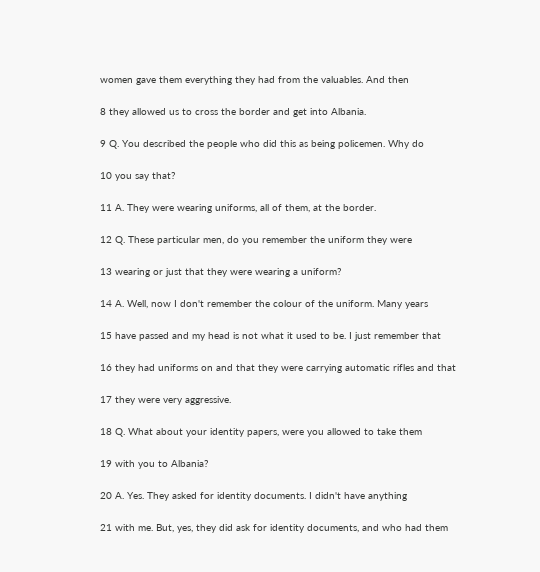women gave them everything they had from the valuables. And then

8 they allowed us to cross the border and get into Albania.

9 Q. You described the people who did this as being policemen. Why do

10 you say that?

11 A. They were wearing uniforms, all of them, at the border.

12 Q. These particular men, do you remember the uniform they were

13 wearing or just that they were wearing a uniform?

14 A. Well, now I don't remember the colour of the uniform. Many years

15 have passed and my head is not what it used to be. I just remember that

16 they had uniforms on and that they were carrying automatic rifles and that

17 they were very aggressive.

18 Q. What about your identity papers, were you allowed to take them

19 with you to Albania?

20 A. Yes. They asked for identity documents. I didn't have anything

21 with me. But, yes, they did ask for identity documents, and who had them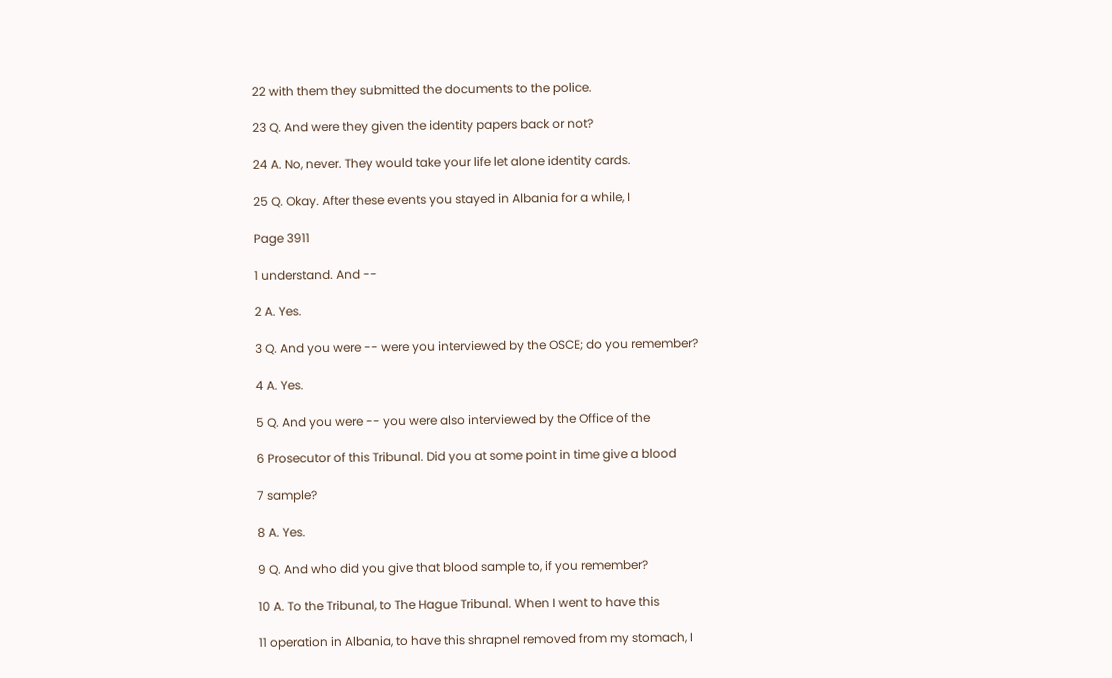22 with them they submitted the documents to the police.

23 Q. And were they given the identity papers back or not?

24 A. No, never. They would take your life let alone identity cards.

25 Q. Okay. After these events you stayed in Albania for a while, I

Page 3911

1 understand. And --

2 A. Yes.

3 Q. And you were -- were you interviewed by the OSCE; do you remember?

4 A. Yes.

5 Q. And you were -- you were also interviewed by the Office of the

6 Prosecutor of this Tribunal. Did you at some point in time give a blood

7 sample?

8 A. Yes.

9 Q. And who did you give that blood sample to, if you remember?

10 A. To the Tribunal, to The Hague Tribunal. When I went to have this

11 operation in Albania, to have this shrapnel removed from my stomach, I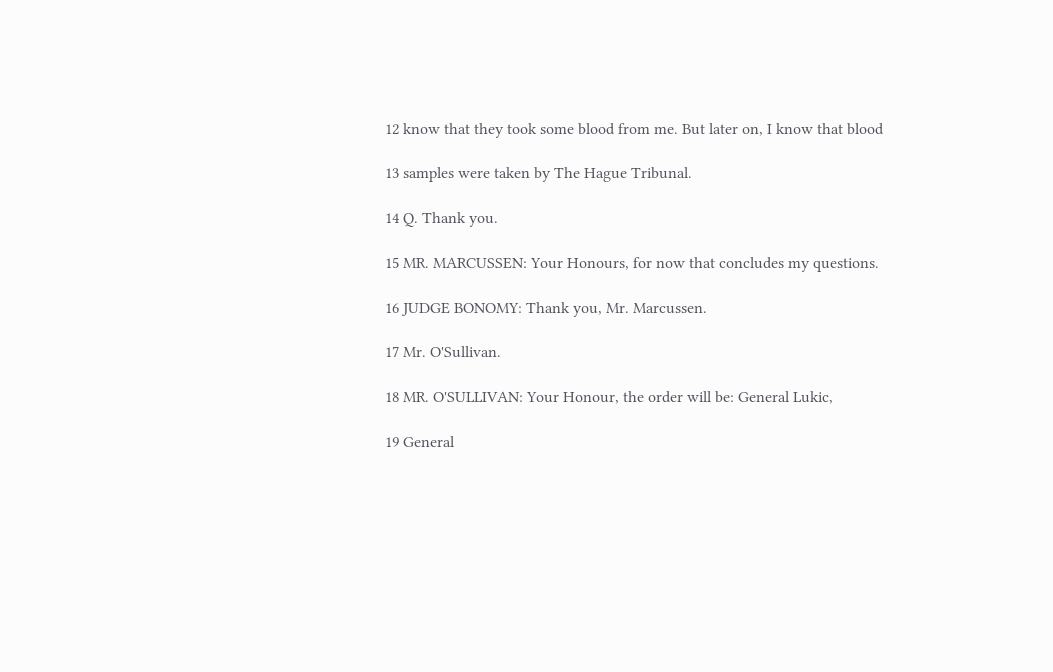12 know that they took some blood from me. But later on, I know that blood

13 samples were taken by The Hague Tribunal.

14 Q. Thank you.

15 MR. MARCUSSEN: Your Honours, for now that concludes my questions.

16 JUDGE BONOMY: Thank you, Mr. Marcussen.

17 Mr. O'Sullivan.

18 MR. O'SULLIVAN: Your Honour, the order will be: General Lukic,

19 General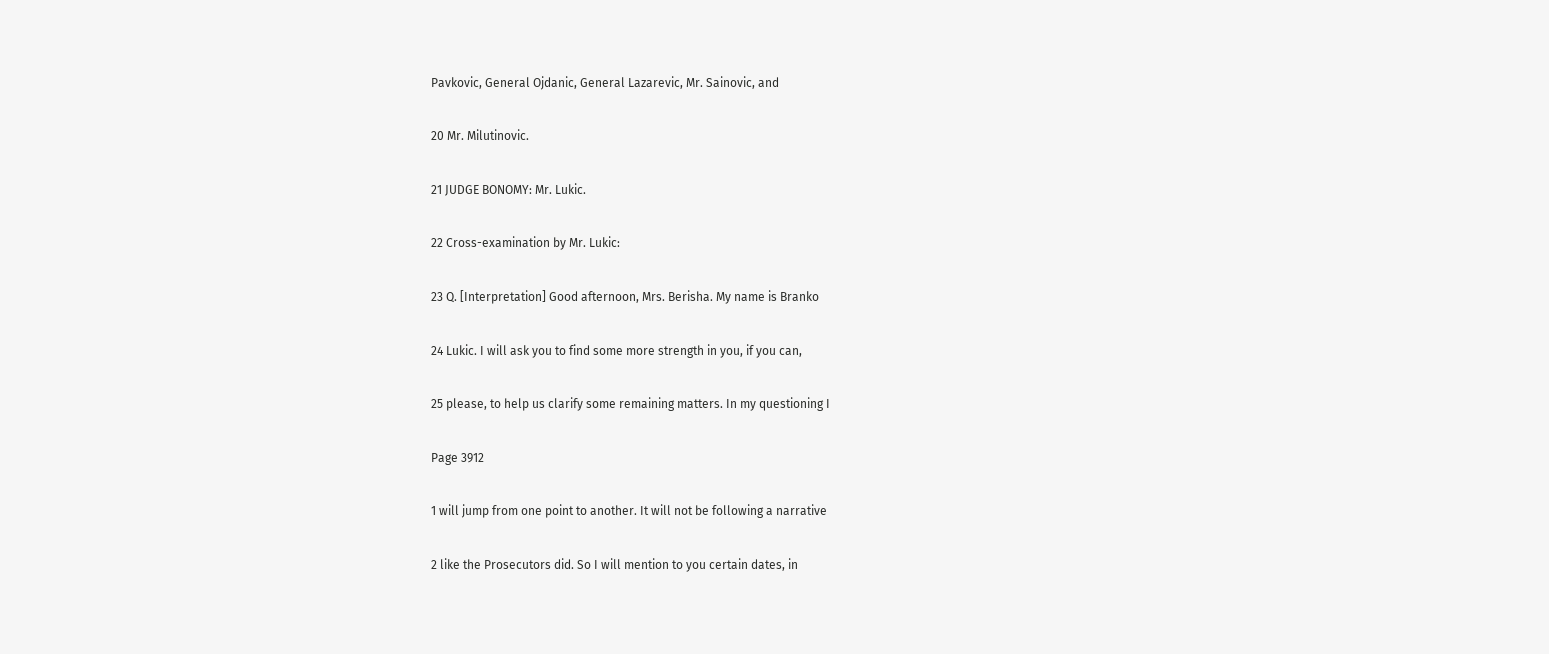Pavkovic, General Ojdanic, General Lazarevic, Mr. Sainovic, and

20 Mr. Milutinovic.

21 JUDGE BONOMY: Mr. Lukic.

22 Cross-examination by Mr. Lukic:

23 Q. [Interpretation] Good afternoon, Mrs. Berisha. My name is Branko

24 Lukic. I will ask you to find some more strength in you, if you can,

25 please, to help us clarify some remaining matters. In my questioning I

Page 3912

1 will jump from one point to another. It will not be following a narrative

2 like the Prosecutors did. So I will mention to you certain dates, in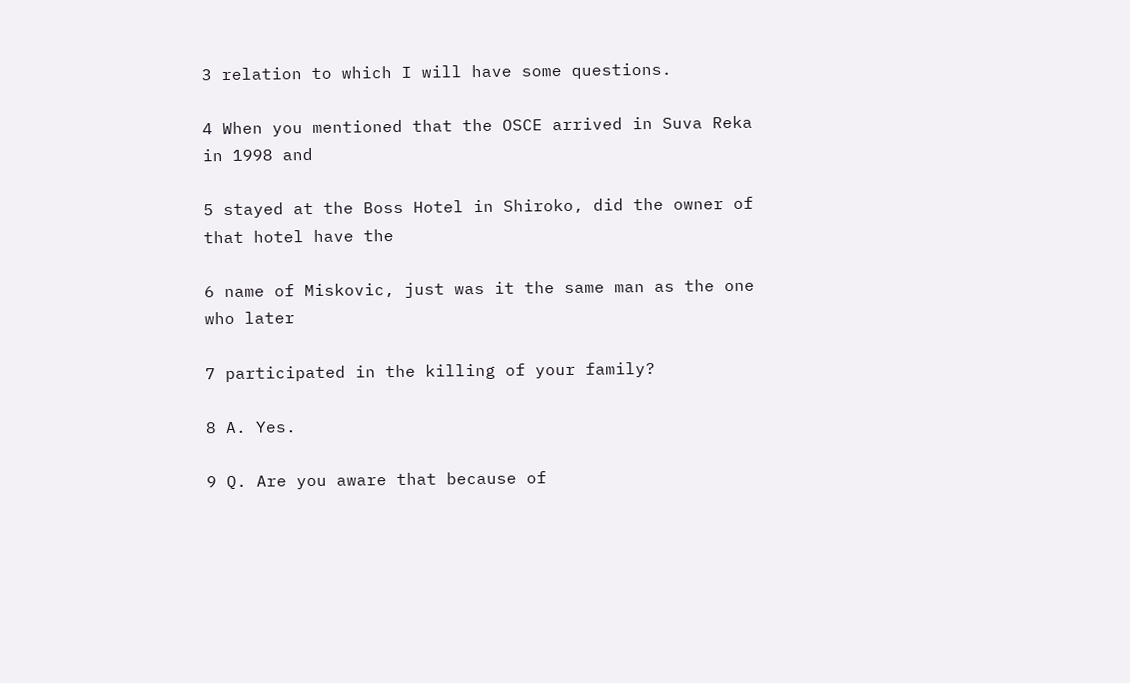3 relation to which I will have some questions.

4 When you mentioned that the OSCE arrived in Suva Reka in 1998 and

5 stayed at the Boss Hotel in Shiroko, did the owner of that hotel have the

6 name of Miskovic, just was it the same man as the one who later

7 participated in the killing of your family?

8 A. Yes.

9 Q. Are you aware that because of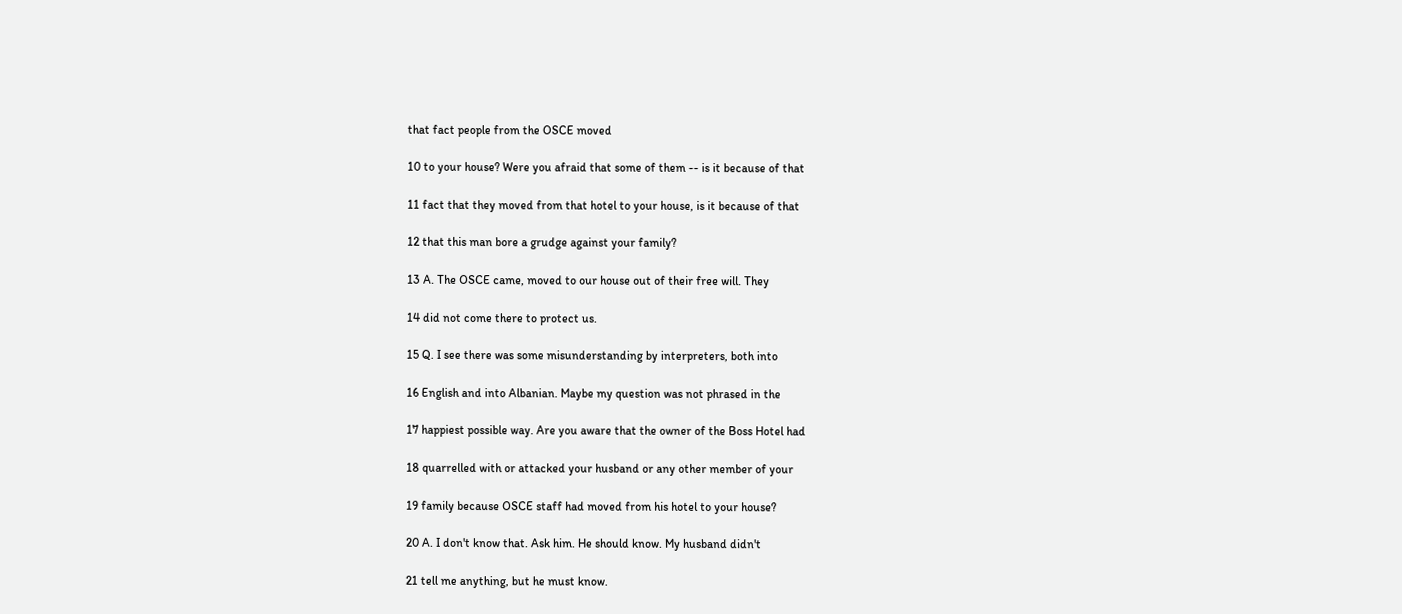that fact people from the OSCE moved

10 to your house? Were you afraid that some of them -- is it because of that

11 fact that they moved from that hotel to your house, is it because of that

12 that this man bore a grudge against your family?

13 A. The OSCE came, moved to our house out of their free will. They

14 did not come there to protect us.

15 Q. I see there was some misunderstanding by interpreters, both into

16 English and into Albanian. Maybe my question was not phrased in the

17 happiest possible way. Are you aware that the owner of the Boss Hotel had

18 quarrelled with or attacked your husband or any other member of your

19 family because OSCE staff had moved from his hotel to your house?

20 A. I don't know that. Ask him. He should know. My husband didn't

21 tell me anything, but he must know.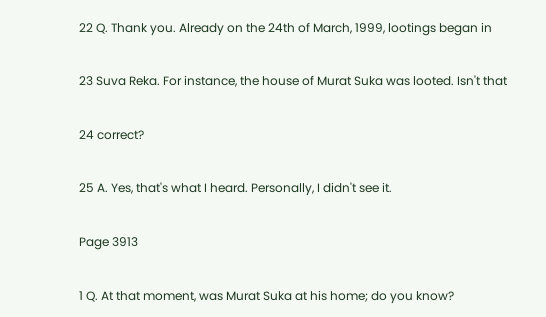22 Q. Thank you. Already on the 24th of March, 1999, lootings began in

23 Suva Reka. For instance, the house of Murat Suka was looted. Isn't that

24 correct?

25 A. Yes, that's what I heard. Personally, I didn't see it.

Page 3913

1 Q. At that moment, was Murat Suka at his home; do you know?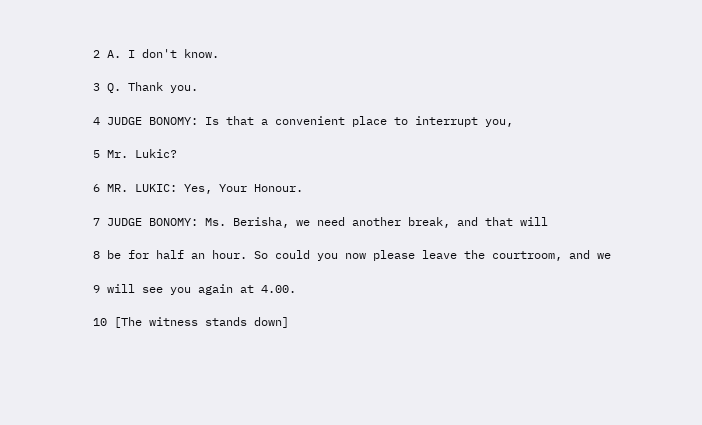2 A. I don't know.

3 Q. Thank you.

4 JUDGE BONOMY: Is that a convenient place to interrupt you,

5 Mr. Lukic?

6 MR. LUKIC: Yes, Your Honour.

7 JUDGE BONOMY: Ms. Berisha, we need another break, and that will

8 be for half an hour. So could you now please leave the courtroom, and we

9 will see you again at 4.00.

10 [The witness stands down]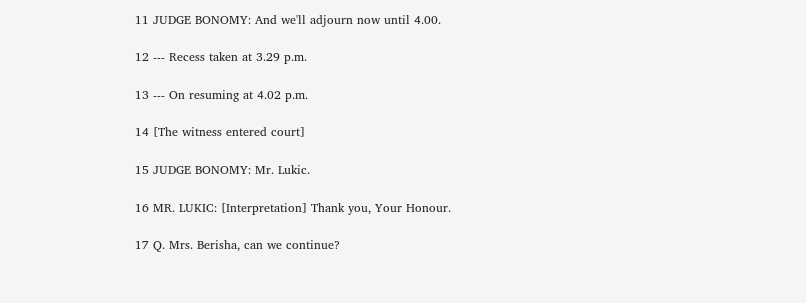11 JUDGE BONOMY: And we'll adjourn now until 4.00.

12 --- Recess taken at 3.29 p.m.

13 --- On resuming at 4.02 p.m.

14 [The witness entered court]

15 JUDGE BONOMY: Mr. Lukic.

16 MR. LUKIC: [Interpretation] Thank you, Your Honour.

17 Q. Mrs. Berisha, can we continue?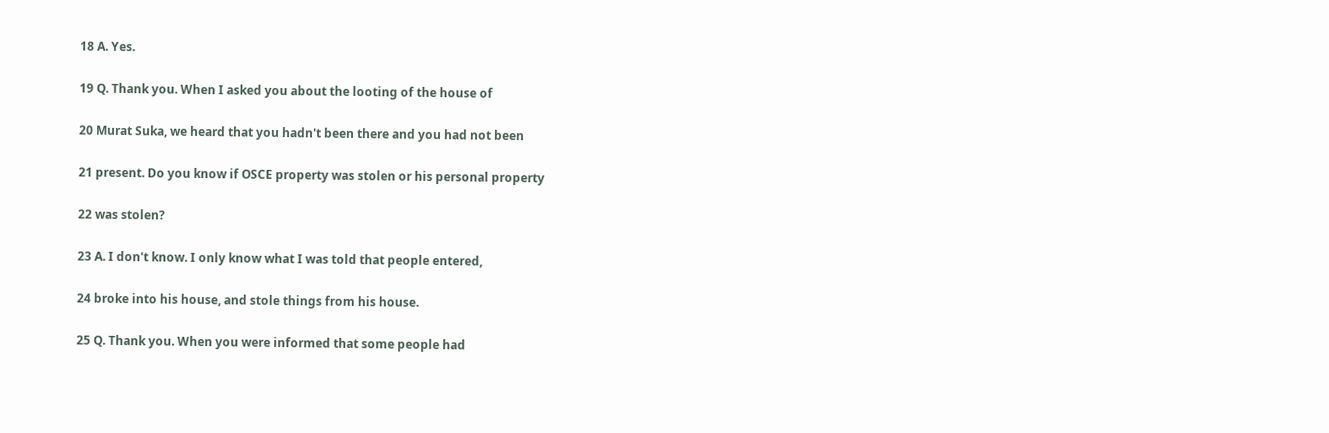18 A. Yes.

19 Q. Thank you. When I asked you about the looting of the house of

20 Murat Suka, we heard that you hadn't been there and you had not been

21 present. Do you know if OSCE property was stolen or his personal property

22 was stolen?

23 A. I don't know. I only know what I was told that people entered,

24 broke into his house, and stole things from his house.

25 Q. Thank you. When you were informed that some people had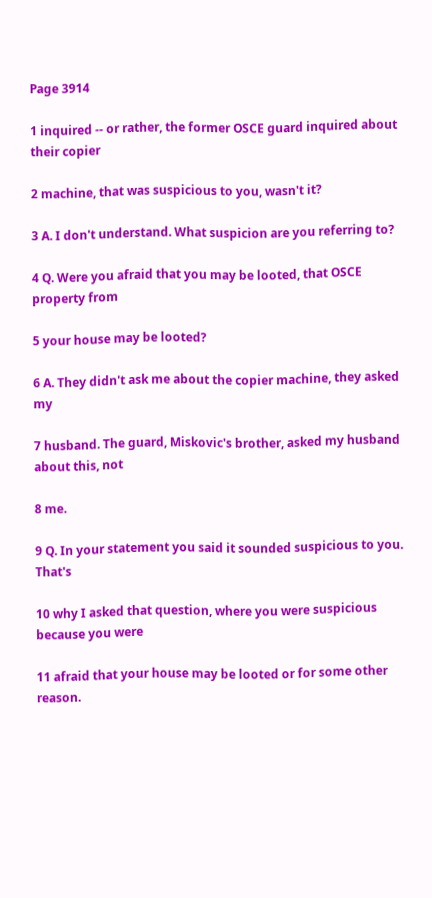Page 3914

1 inquired -- or rather, the former OSCE guard inquired about their copier

2 machine, that was suspicious to you, wasn't it?

3 A. I don't understand. What suspicion are you referring to?

4 Q. Were you afraid that you may be looted, that OSCE property from

5 your house may be looted?

6 A. They didn't ask me about the copier machine, they asked my

7 husband. The guard, Miskovic's brother, asked my husband about this, not

8 me.

9 Q. In your statement you said it sounded suspicious to you. That's

10 why I asked that question, where you were suspicious because you were

11 afraid that your house may be looted or for some other reason.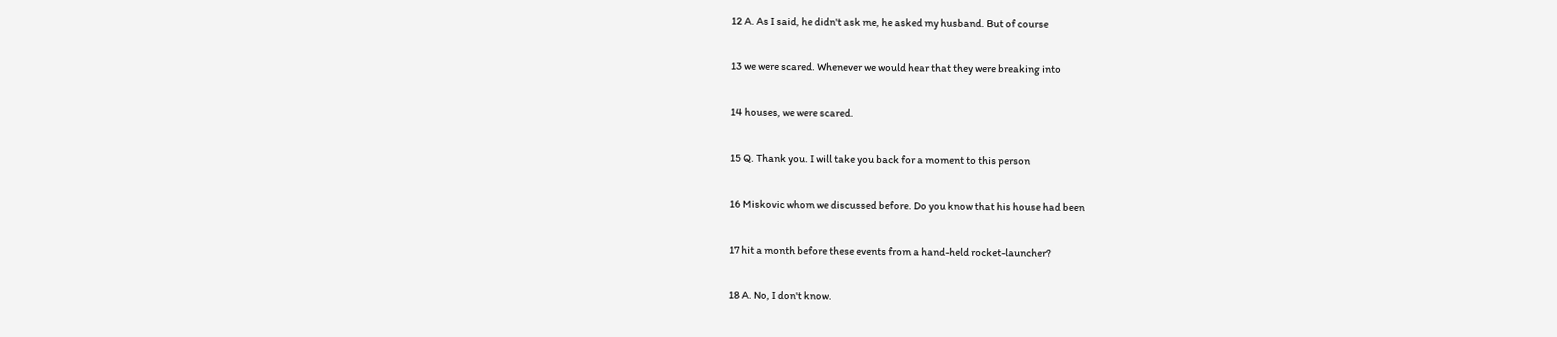12 A. As I said, he didn't ask me, he asked my husband. But of course

13 we were scared. Whenever we would hear that they were breaking into

14 houses, we were scared.

15 Q. Thank you. I will take you back for a moment to this person

16 Miskovic whom we discussed before. Do you know that his house had been

17 hit a month before these events from a hand-held rocket-launcher?

18 A. No, I don't know.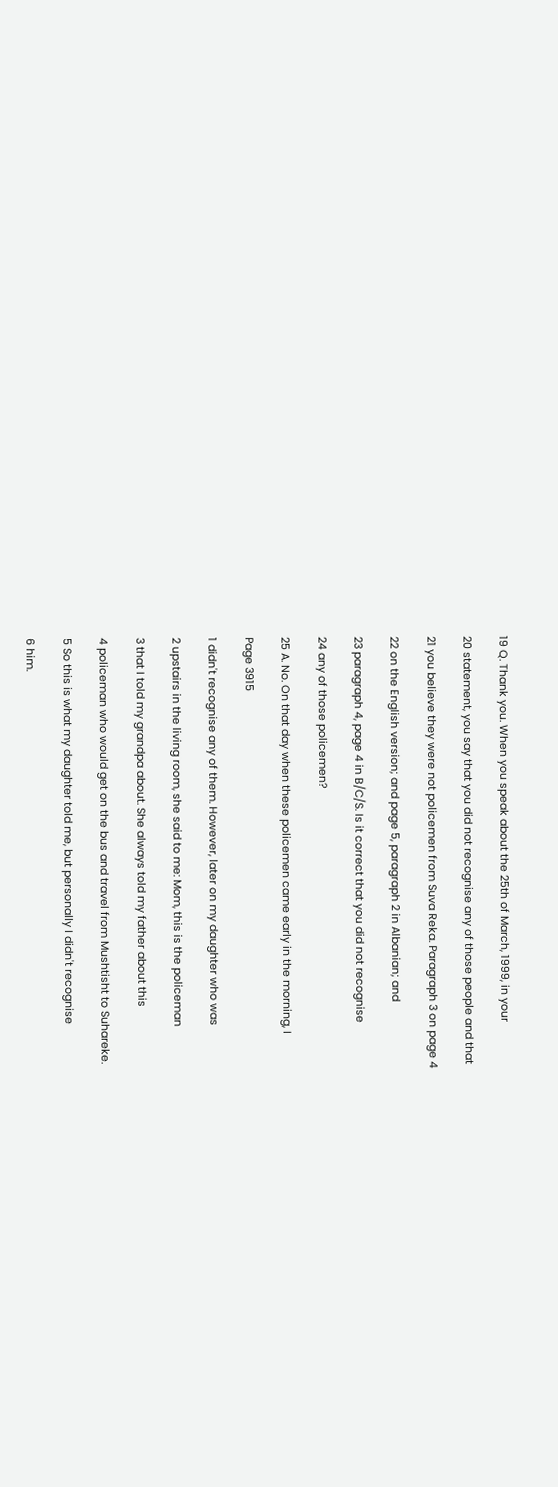19 Q. Thank you. When you speak about the 25th of March, 1999, in your

20 statement, you say that you did not recognise any of those people and that

21 you believe they were not policemen from Suva Reka. Paragraph 3 on page 4

22 on the English version; and page 5, paragraph 2 in Albanian; and

23 paragraph 4, page 4 in B/C/S. Is it correct that you did not recognise

24 any of those policemen?

25 A. No. On that day when these policemen came early in the morning, I

Page 3915

1 didn't recognise any of them. However, later on my daughter who was

2 upstairs in the living room, she said to me: Mom, this is the policeman

3 that I told my grandpa about. She always told my father about this

4 policeman who would get on the bus and travel from Mushtisht to Suhareke.

5 So this is what my daughter told me, but personally I didn't recognise

6 him.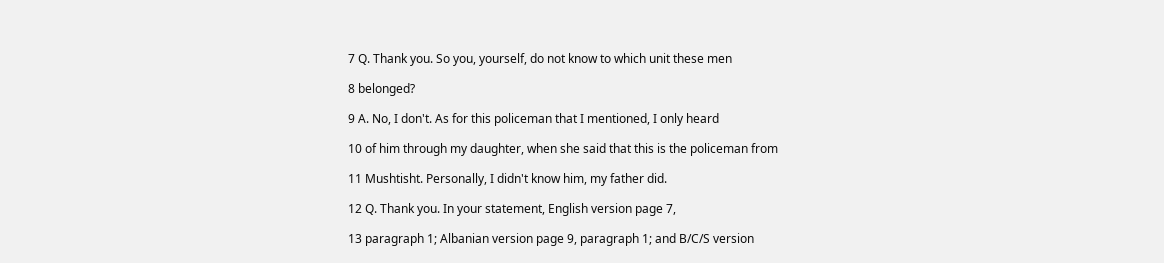7 Q. Thank you. So you, yourself, do not know to which unit these men

8 belonged?

9 A. No, I don't. As for this policeman that I mentioned, I only heard

10 of him through my daughter, when she said that this is the policeman from

11 Mushtisht. Personally, I didn't know him, my father did.

12 Q. Thank you. In your statement, English version page 7,

13 paragraph 1; Albanian version page 9, paragraph 1; and B/C/S version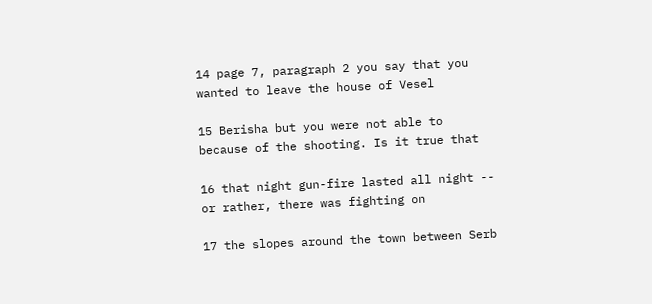14 page 7, paragraph 2 you say that you wanted to leave the house of Vesel

15 Berisha but you were not able to because of the shooting. Is it true that

16 that night gun-fire lasted all night -- or rather, there was fighting on

17 the slopes around the town between Serb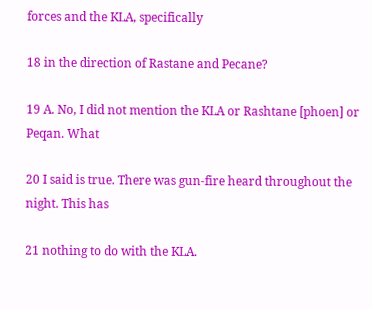forces and the KLA, specifically

18 in the direction of Rastane and Pecane?

19 A. No, I did not mention the KLA or Rashtane [phoen] or Peqan. What

20 I said is true. There was gun-fire heard throughout the night. This has

21 nothing to do with the KLA.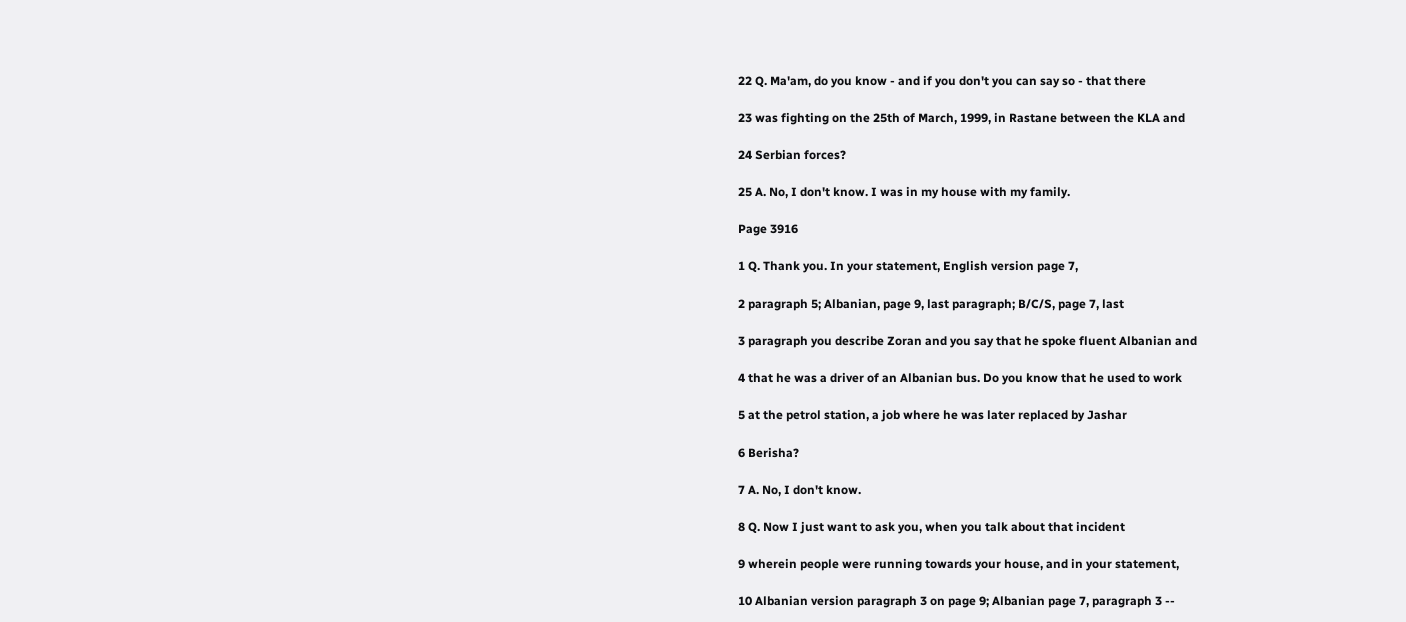22 Q. Ma'am, do you know - and if you don't you can say so - that there

23 was fighting on the 25th of March, 1999, in Rastane between the KLA and

24 Serbian forces?

25 A. No, I don't know. I was in my house with my family.

Page 3916

1 Q. Thank you. In your statement, English version page 7,

2 paragraph 5; Albanian, page 9, last paragraph; B/C/S, page 7, last

3 paragraph you describe Zoran and you say that he spoke fluent Albanian and

4 that he was a driver of an Albanian bus. Do you know that he used to work

5 at the petrol station, a job where he was later replaced by Jashar

6 Berisha?

7 A. No, I don't know.

8 Q. Now I just want to ask you, when you talk about that incident

9 wherein people were running towards your house, and in your statement,

10 Albanian version paragraph 3 on page 9; Albanian page 7, paragraph 3 --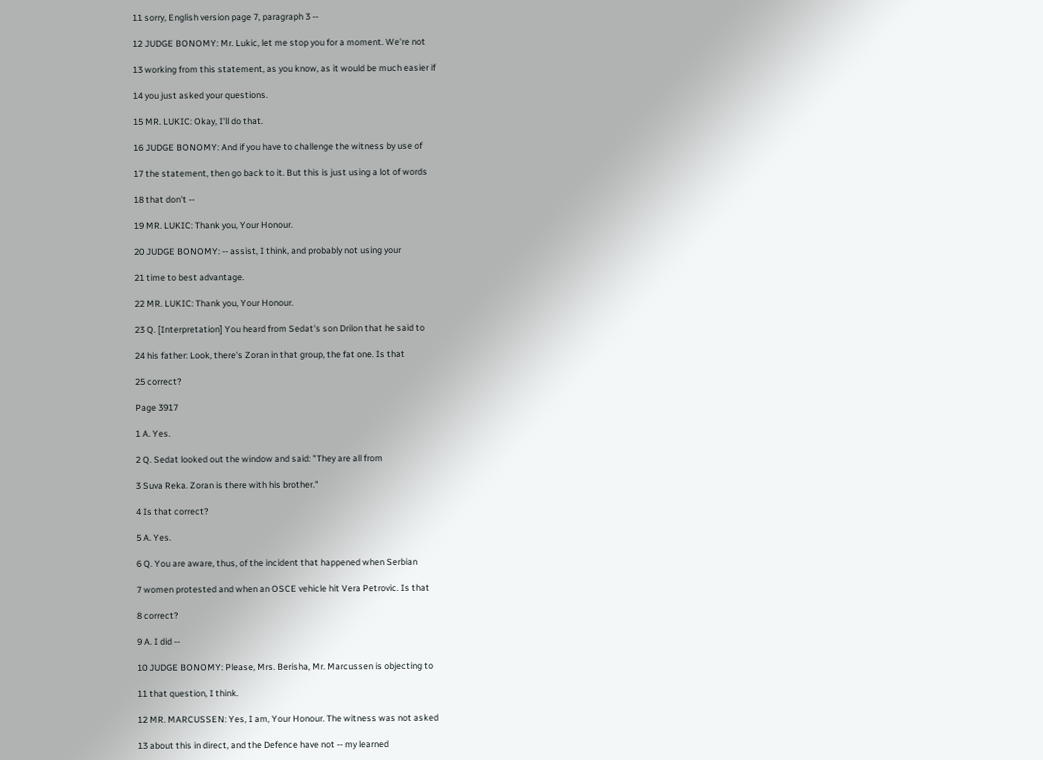11 sorry, English version page 7, paragraph 3 --

12 JUDGE BONOMY: Mr. Lukic, let me stop you for a moment. We're not

13 working from this statement, as you know, as it would be much easier if

14 you just asked your questions.

15 MR. LUKIC: Okay, I'll do that.

16 JUDGE BONOMY: And if you have to challenge the witness by use of

17 the statement, then go back to it. But this is just using a lot of words

18 that don't --

19 MR. LUKIC: Thank you, Your Honour.

20 JUDGE BONOMY: -- assist, I think, and probably not using your

21 time to best advantage.

22 MR. LUKIC: Thank you, Your Honour.

23 Q. [Interpretation] You heard from Sedat's son Drilon that he said to

24 his father: Look, there's Zoran in that group, the fat one. Is that

25 correct?

Page 3917

1 A. Yes.

2 Q. Sedat looked out the window and said: "They are all from

3 Suva Reka. Zoran is there with his brother."

4 Is that correct?

5 A. Yes.

6 Q. You are aware, thus, of the incident that happened when Serbian

7 women protested and when an OSCE vehicle hit Vera Petrovic. Is that

8 correct?

9 A. I did --

10 JUDGE BONOMY: Please, Mrs. Berisha, Mr. Marcussen is objecting to

11 that question, I think.

12 MR. MARCUSSEN: Yes, I am, Your Honour. The witness was not asked

13 about this in direct, and the Defence have not -- my learned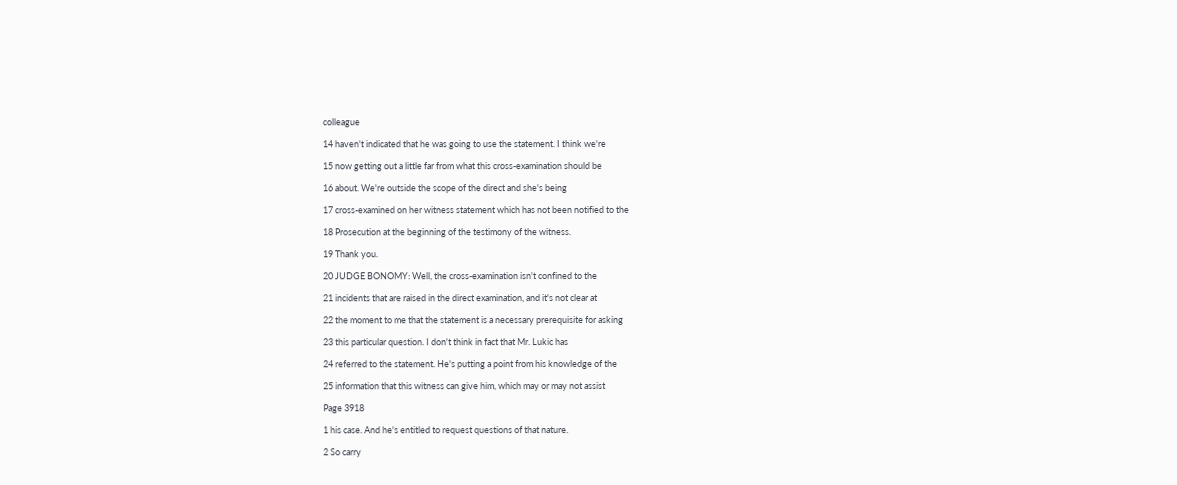colleague

14 haven't indicated that he was going to use the statement. I think we're

15 now getting out a little far from what this cross-examination should be

16 about. We're outside the scope of the direct and she's being

17 cross-examined on her witness statement which has not been notified to the

18 Prosecution at the beginning of the testimony of the witness.

19 Thank you.

20 JUDGE BONOMY: Well, the cross-examination isn't confined to the

21 incidents that are raised in the direct examination, and it's not clear at

22 the moment to me that the statement is a necessary prerequisite for asking

23 this particular question. I don't think in fact that Mr. Lukic has

24 referred to the statement. He's putting a point from his knowledge of the

25 information that this witness can give him, which may or may not assist

Page 3918

1 his case. And he's entitled to request questions of that nature.

2 So carry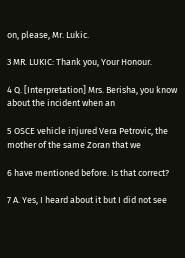on, please, Mr. Lukic.

3 MR. LUKIC: Thank you, Your Honour.

4 Q. [Interpretation] Mrs. Berisha, you know about the incident when an

5 OSCE vehicle injured Vera Petrovic, the mother of the same Zoran that we

6 have mentioned before. Is that correct?

7 A. Yes, I heard about it but I did not see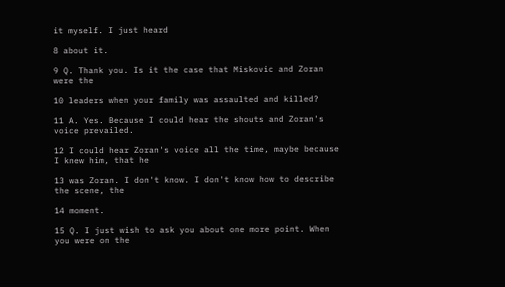it myself. I just heard

8 about it.

9 Q. Thank you. Is it the case that Miskovic and Zoran were the

10 leaders when your family was assaulted and killed?

11 A. Yes. Because I could hear the shouts and Zoran's voice prevailed.

12 I could hear Zoran's voice all the time, maybe because I knew him, that he

13 was Zoran. I don't know. I don't know how to describe the scene, the

14 moment.

15 Q. I just wish to ask you about one more point. When you were on the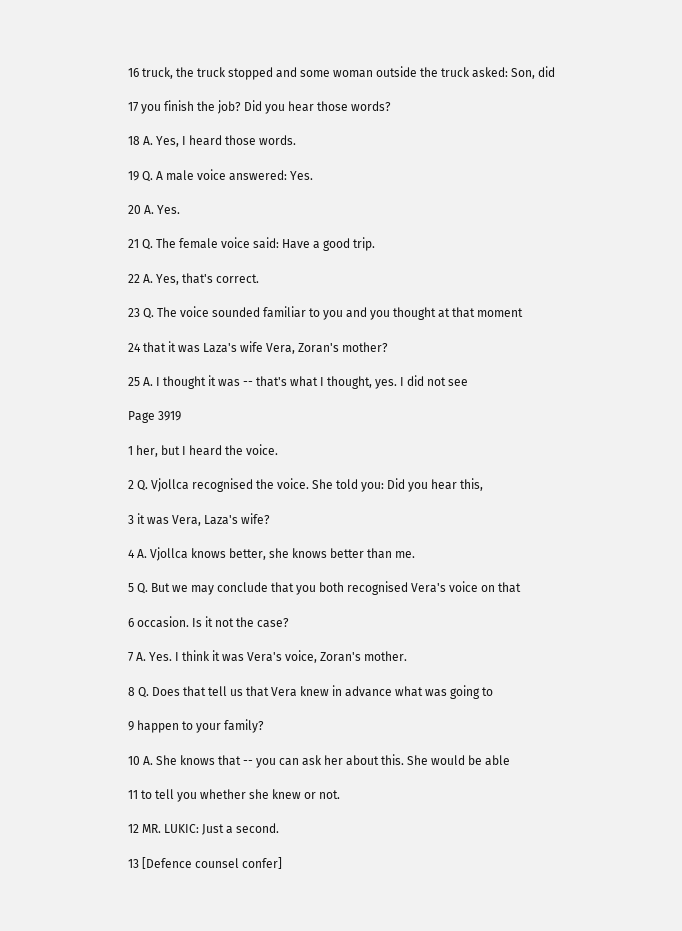16 truck, the truck stopped and some woman outside the truck asked: Son, did

17 you finish the job? Did you hear those words?

18 A. Yes, I heard those words.

19 Q. A male voice answered: Yes.

20 A. Yes.

21 Q. The female voice said: Have a good trip.

22 A. Yes, that's correct.

23 Q. The voice sounded familiar to you and you thought at that moment

24 that it was Laza's wife Vera, Zoran's mother?

25 A. I thought it was -- that's what I thought, yes. I did not see

Page 3919

1 her, but I heard the voice.

2 Q. Vjollca recognised the voice. She told you: Did you hear this,

3 it was Vera, Laza's wife?

4 A. Vjollca knows better, she knows better than me.

5 Q. But we may conclude that you both recognised Vera's voice on that

6 occasion. Is it not the case?

7 A. Yes. I think it was Vera's voice, Zoran's mother.

8 Q. Does that tell us that Vera knew in advance what was going to

9 happen to your family?

10 A. She knows that -- you can ask her about this. She would be able

11 to tell you whether she knew or not.

12 MR. LUKIC: Just a second.

13 [Defence counsel confer]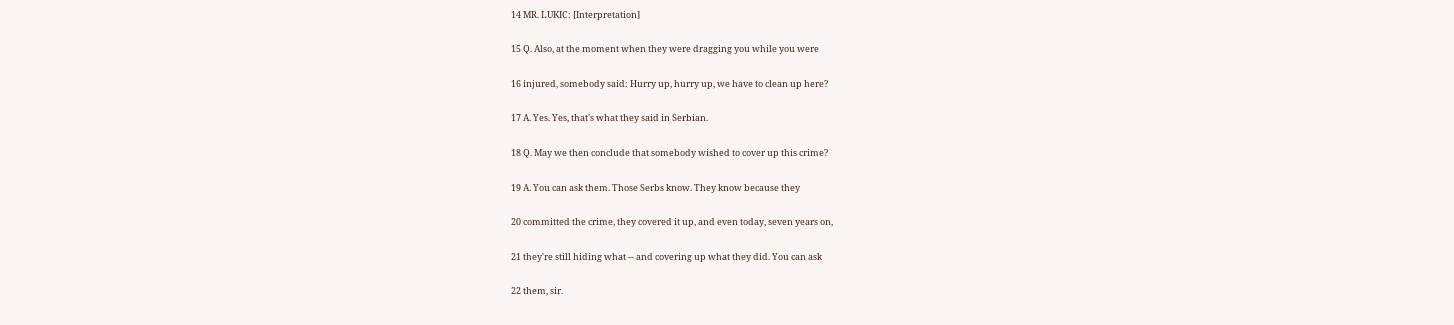14 MR. LUKIC: [Interpretation]

15 Q. Also, at the moment when they were dragging you while you were

16 injured, somebody said: Hurry up, hurry up, we have to clean up here?

17 A. Yes. Yes, that's what they said in Serbian.

18 Q. May we then conclude that somebody wished to cover up this crime?

19 A. You can ask them. Those Serbs know. They know because they

20 committed the crime, they covered it up, and even today, seven years on,

21 they're still hiding what -- and covering up what they did. You can ask

22 them, sir.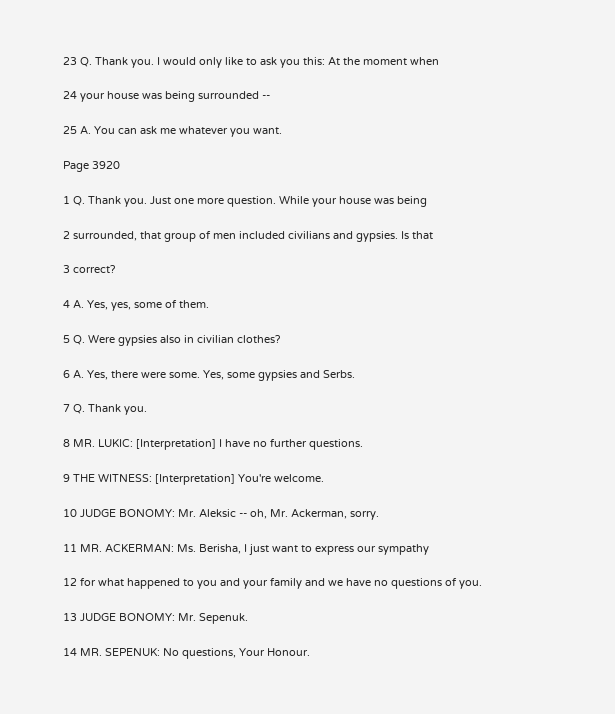23 Q. Thank you. I would only like to ask you this: At the moment when

24 your house was being surrounded --

25 A. You can ask me whatever you want.

Page 3920

1 Q. Thank you. Just one more question. While your house was being

2 surrounded, that group of men included civilians and gypsies. Is that

3 correct?

4 A. Yes, yes, some of them.

5 Q. Were gypsies also in civilian clothes?

6 A. Yes, there were some. Yes, some gypsies and Serbs.

7 Q. Thank you.

8 MR. LUKIC: [Interpretation] I have no further questions.

9 THE WITNESS: [Interpretation] You're welcome.

10 JUDGE BONOMY: Mr. Aleksic -- oh, Mr. Ackerman, sorry.

11 MR. ACKERMAN: Ms. Berisha, I just want to express our sympathy

12 for what happened to you and your family and we have no questions of you.

13 JUDGE BONOMY: Mr. Sepenuk.

14 MR. SEPENUK: No questions, Your Honour.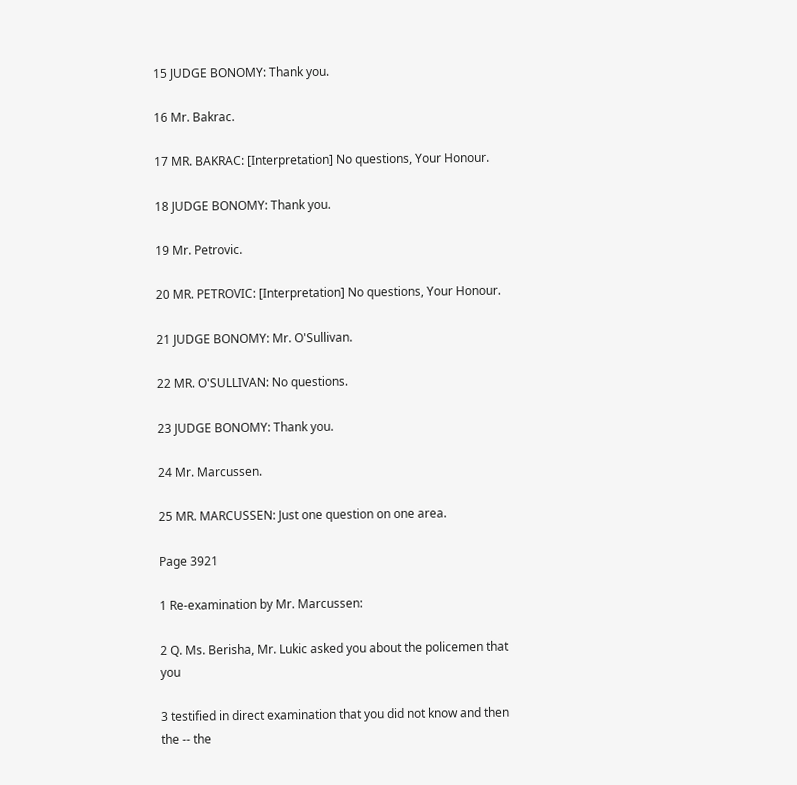15 JUDGE BONOMY: Thank you.

16 Mr. Bakrac.

17 MR. BAKRAC: [Interpretation] No questions, Your Honour.

18 JUDGE BONOMY: Thank you.

19 Mr. Petrovic.

20 MR. PETROVIC: [Interpretation] No questions, Your Honour.

21 JUDGE BONOMY: Mr. O'Sullivan.

22 MR. O'SULLIVAN: No questions.

23 JUDGE BONOMY: Thank you.

24 Mr. Marcussen.

25 MR. MARCUSSEN: Just one question on one area.

Page 3921

1 Re-examination by Mr. Marcussen:

2 Q. Ms. Berisha, Mr. Lukic asked you about the policemen that you

3 testified in direct examination that you did not know and then the -- the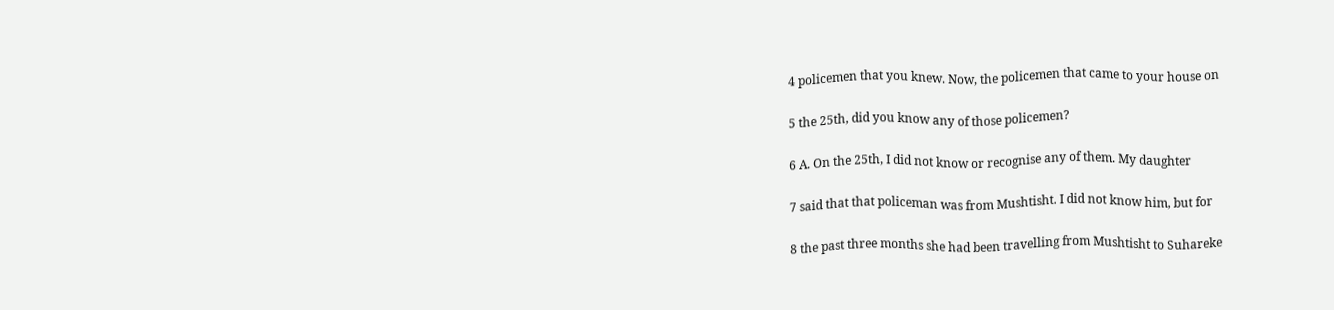4 policemen that you knew. Now, the policemen that came to your house on

5 the 25th, did you know any of those policemen?

6 A. On the 25th, I did not know or recognise any of them. My daughter

7 said that that policeman was from Mushtisht. I did not know him, but for

8 the past three months she had been travelling from Mushtisht to Suhareke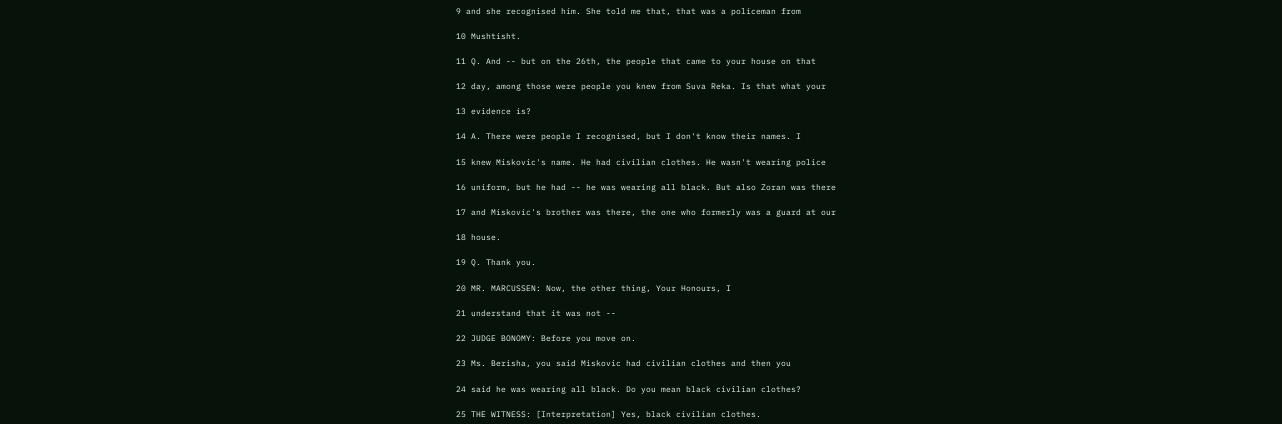9 and she recognised him. She told me that, that was a policeman from

10 Mushtisht.

11 Q. And -- but on the 26th, the people that came to your house on that

12 day, among those were people you knew from Suva Reka. Is that what your

13 evidence is?

14 A. There were people I recognised, but I don't know their names. I

15 knew Miskovic's name. He had civilian clothes. He wasn't wearing police

16 uniform, but he had -- he was wearing all black. But also Zoran was there

17 and Miskovic's brother was there, the one who formerly was a guard at our

18 house.

19 Q. Thank you.

20 MR. MARCUSSEN: Now, the other thing, Your Honours, I

21 understand that it was not --

22 JUDGE BONOMY: Before you move on.

23 Ms. Berisha, you said Miskovic had civilian clothes and then you

24 said he was wearing all black. Do you mean black civilian clothes?

25 THE WITNESS: [Interpretation] Yes, black civilian clothes.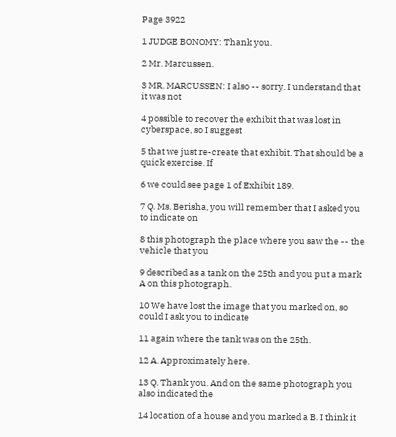Page 3922

1 JUDGE BONOMY: Thank you.

2 Mr. Marcussen.

3 MR. MARCUSSEN: I also -- sorry. I understand that it was not

4 possible to recover the exhibit that was lost in cyberspace, so I suggest

5 that we just re-create that exhibit. That should be a quick exercise. If

6 we could see page 1 of Exhibit 189.

7 Q. Ms. Berisha, you will remember that I asked you to indicate on

8 this photograph the place where you saw the -- the vehicle that you

9 described as a tank on the 25th and you put a mark A on this photograph.

10 We have lost the image that you marked on, so could I ask you to indicate

11 again where the tank was on the 25th.

12 A. Approximately here.

13 Q. Thank you. And on the same photograph you also indicated the

14 location of a house and you marked a B. I think it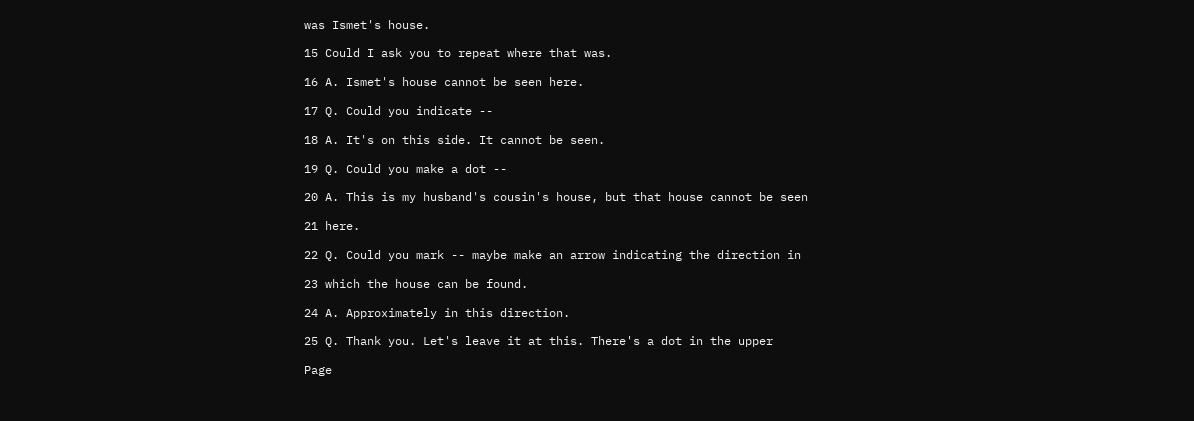was Ismet's house.

15 Could I ask you to repeat where that was.

16 A. Ismet's house cannot be seen here.

17 Q. Could you indicate --

18 A. It's on this side. It cannot be seen.

19 Q. Could you make a dot --

20 A. This is my husband's cousin's house, but that house cannot be seen

21 here.

22 Q. Could you mark -- maybe make an arrow indicating the direction in

23 which the house can be found.

24 A. Approximately in this direction.

25 Q. Thank you. Let's leave it at this. There's a dot in the upper

Page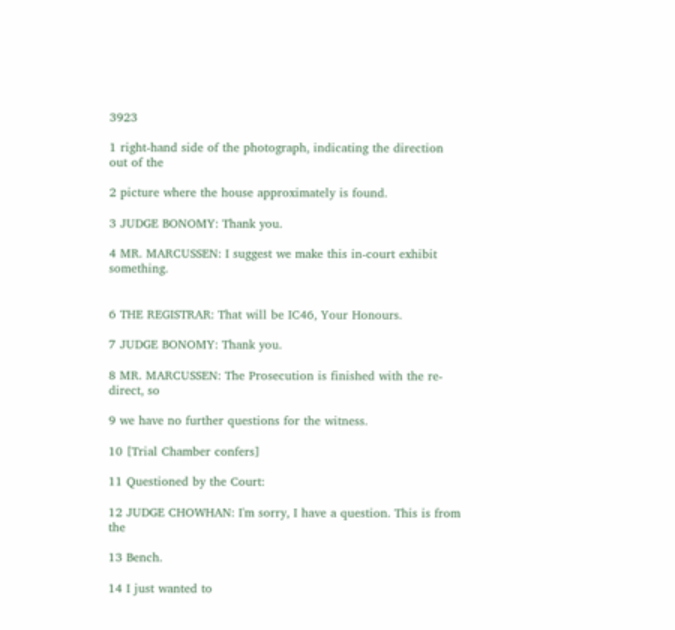3923

1 right-hand side of the photograph, indicating the direction out of the

2 picture where the house approximately is found.

3 JUDGE BONOMY: Thank you.

4 MR. MARCUSSEN: I suggest we make this in-court exhibit something.


6 THE REGISTRAR: That will be IC46, Your Honours.

7 JUDGE BONOMY: Thank you.

8 MR. MARCUSSEN: The Prosecution is finished with the re-direct, so

9 we have no further questions for the witness.

10 [Trial Chamber confers]

11 Questioned by the Court:

12 JUDGE CHOWHAN: I'm sorry, I have a question. This is from the

13 Bench.

14 I just wanted to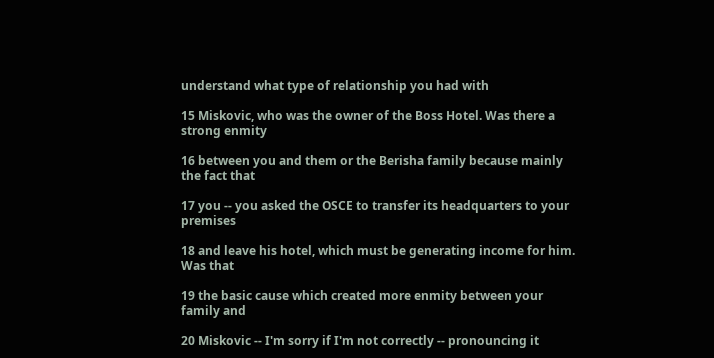understand what type of relationship you had with

15 Miskovic, who was the owner of the Boss Hotel. Was there a strong enmity

16 between you and them or the Berisha family because mainly the fact that

17 you -- you asked the OSCE to transfer its headquarters to your premises

18 and leave his hotel, which must be generating income for him. Was that

19 the basic cause which created more enmity between your family and

20 Miskovic -- I'm sorry if I'm not correctly -- pronouncing it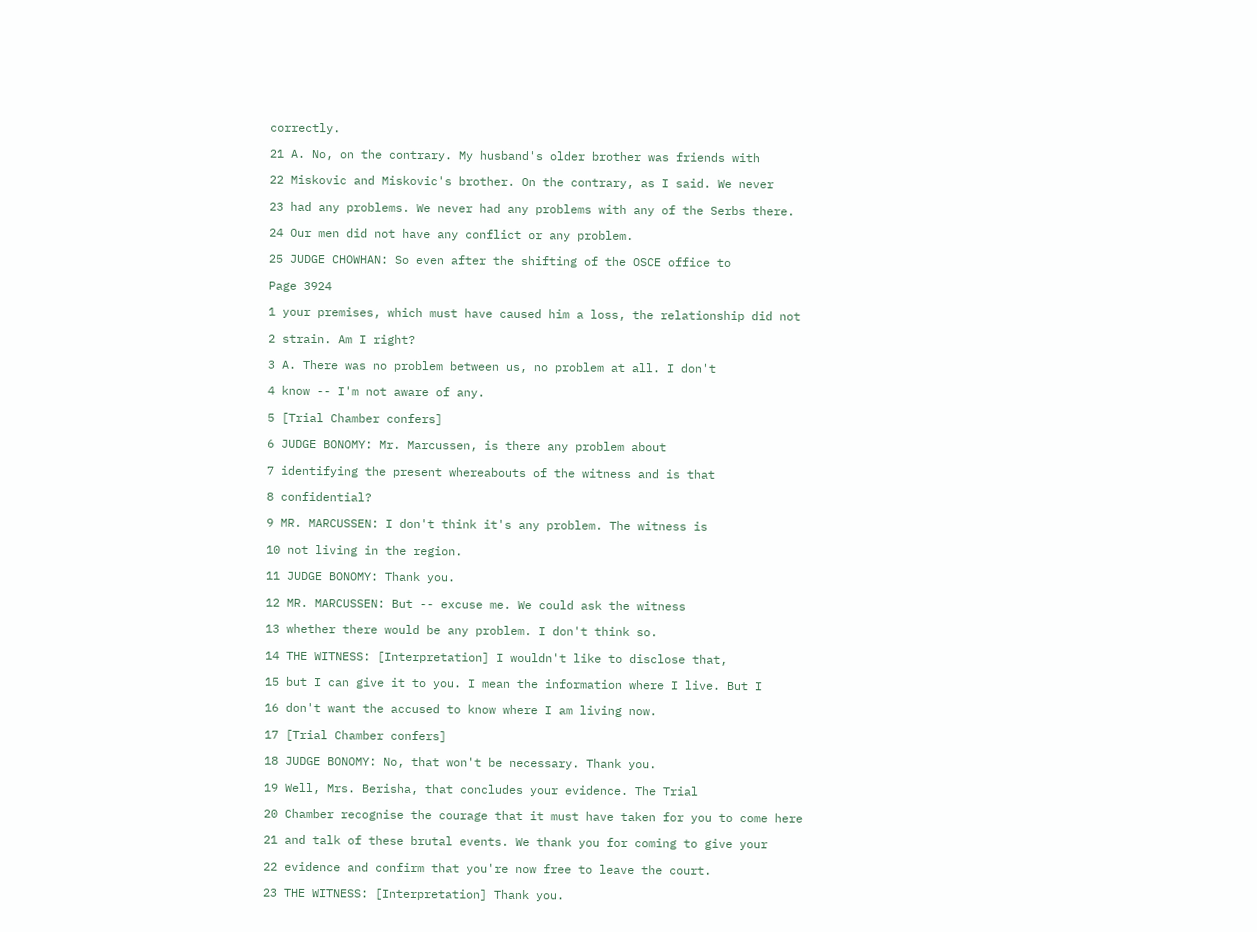correctly.

21 A. No, on the contrary. My husband's older brother was friends with

22 Miskovic and Miskovic's brother. On the contrary, as I said. We never

23 had any problems. We never had any problems with any of the Serbs there.

24 Our men did not have any conflict or any problem.

25 JUDGE CHOWHAN: So even after the shifting of the OSCE office to

Page 3924

1 your premises, which must have caused him a loss, the relationship did not

2 strain. Am I right?

3 A. There was no problem between us, no problem at all. I don't

4 know -- I'm not aware of any.

5 [Trial Chamber confers]

6 JUDGE BONOMY: Mr. Marcussen, is there any problem about

7 identifying the present whereabouts of the witness and is that

8 confidential?

9 MR. MARCUSSEN: I don't think it's any problem. The witness is

10 not living in the region.

11 JUDGE BONOMY: Thank you.

12 MR. MARCUSSEN: But -- excuse me. We could ask the witness

13 whether there would be any problem. I don't think so.

14 THE WITNESS: [Interpretation] I wouldn't like to disclose that,

15 but I can give it to you. I mean the information where I live. But I

16 don't want the accused to know where I am living now.

17 [Trial Chamber confers]

18 JUDGE BONOMY: No, that won't be necessary. Thank you.

19 Well, Mrs. Berisha, that concludes your evidence. The Trial

20 Chamber recognise the courage that it must have taken for you to come here

21 and talk of these brutal events. We thank you for coming to give your

22 evidence and confirm that you're now free to leave the court.

23 THE WITNESS: [Interpretation] Thank you.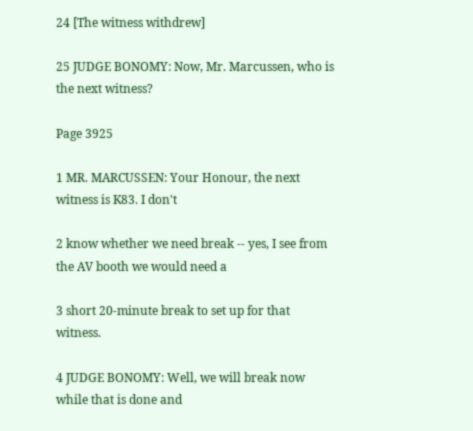24 [The witness withdrew]

25 JUDGE BONOMY: Now, Mr. Marcussen, who is the next witness?

Page 3925

1 MR. MARCUSSEN: Your Honour, the next witness is K83. I don't

2 know whether we need break -- yes, I see from the AV booth we would need a

3 short 20-minute break to set up for that witness.

4 JUDGE BONOMY: Well, we will break now while that is done and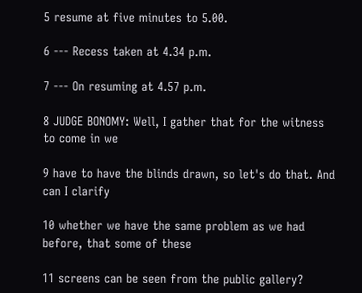5 resume at five minutes to 5.00.

6 --- Recess taken at 4.34 p.m.

7 --- On resuming at 4.57 p.m.

8 JUDGE BONOMY: Well, I gather that for the witness to come in we

9 have to have the blinds drawn, so let's do that. And can I clarify

10 whether we have the same problem as we had before, that some of these

11 screens can be seen from the public gallery?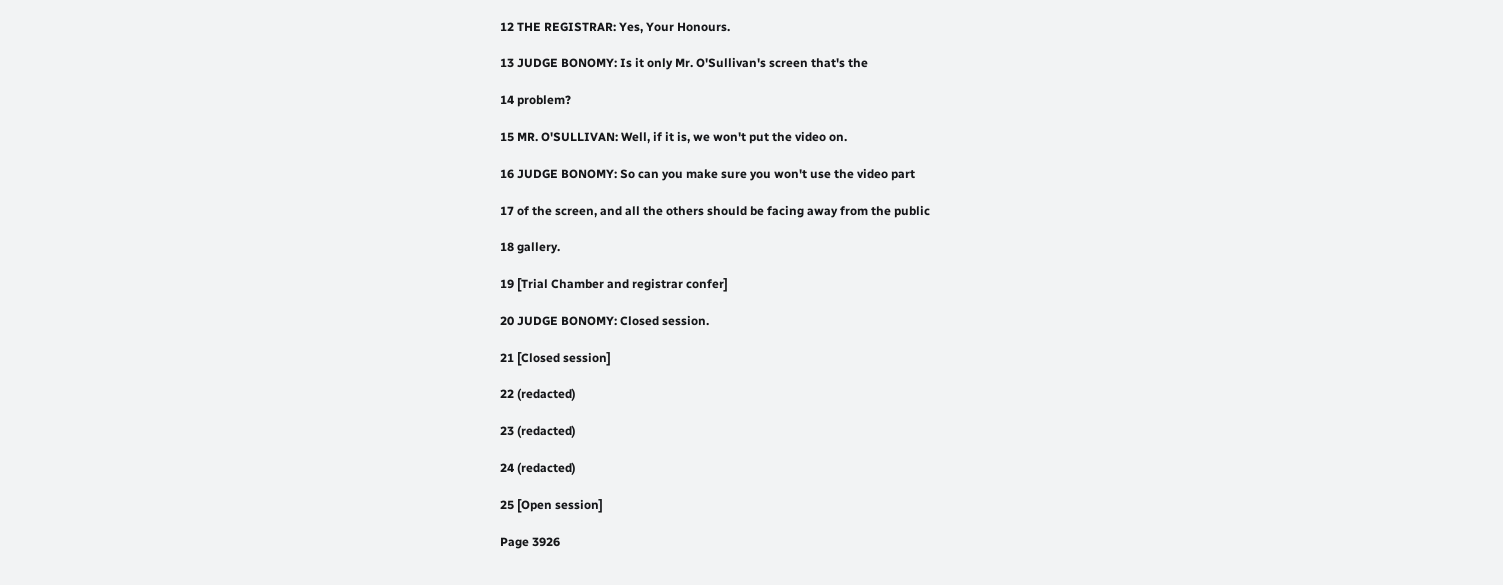12 THE REGISTRAR: Yes, Your Honours.

13 JUDGE BONOMY: Is it only Mr. O'Sullivan's screen that's the

14 problem?

15 MR. O'SULLIVAN: Well, if it is, we won't put the video on.

16 JUDGE BONOMY: So can you make sure you won't use the video part

17 of the screen, and all the others should be facing away from the public

18 gallery.

19 [Trial Chamber and registrar confer]

20 JUDGE BONOMY: Closed session.

21 [Closed session]

22 (redacted)

23 (redacted)

24 (redacted)

25 [Open session]

Page 3926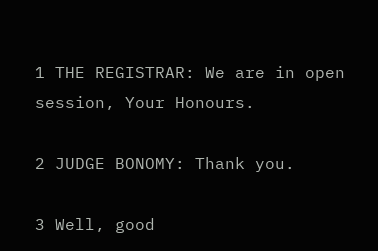1 THE REGISTRAR: We are in open session, Your Honours.

2 JUDGE BONOMY: Thank you.

3 Well, good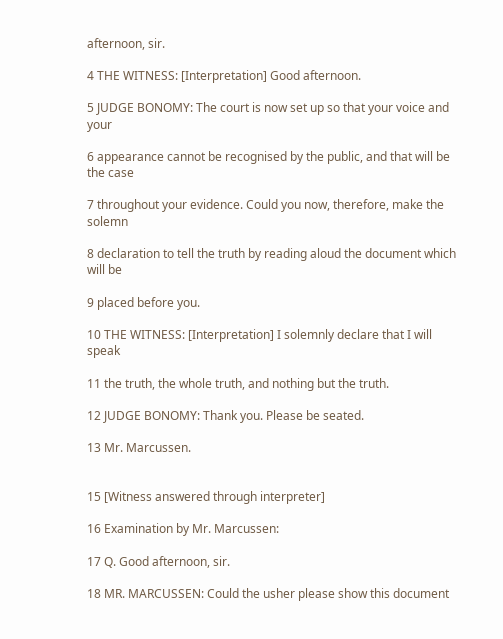afternoon, sir.

4 THE WITNESS: [Interpretation] Good afternoon.

5 JUDGE BONOMY: The court is now set up so that your voice and your

6 appearance cannot be recognised by the public, and that will be the case

7 throughout your evidence. Could you now, therefore, make the solemn

8 declaration to tell the truth by reading aloud the document which will be

9 placed before you.

10 THE WITNESS: [Interpretation] I solemnly declare that I will speak

11 the truth, the whole truth, and nothing but the truth.

12 JUDGE BONOMY: Thank you. Please be seated.

13 Mr. Marcussen.


15 [Witness answered through interpreter]

16 Examination by Mr. Marcussen:

17 Q. Good afternoon, sir.

18 MR. MARCUSSEN: Could the usher please show this document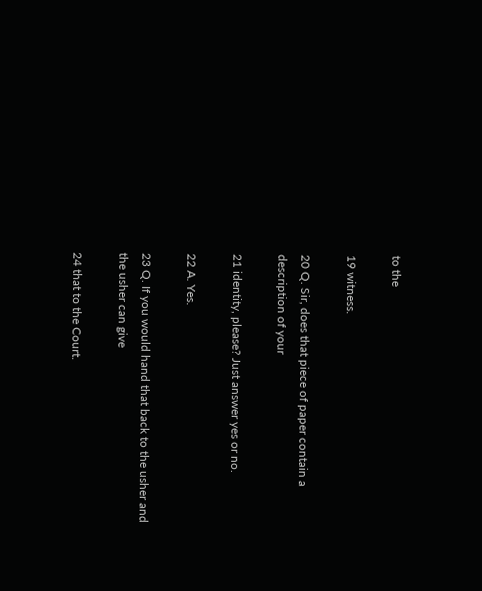to the

19 witness.

20 Q. Sir, does that piece of paper contain a description of your

21 identity, please? Just answer yes or no.

22 A. Yes.

23 Q. If you would hand that back to the usher and the usher can give

24 that to the Court.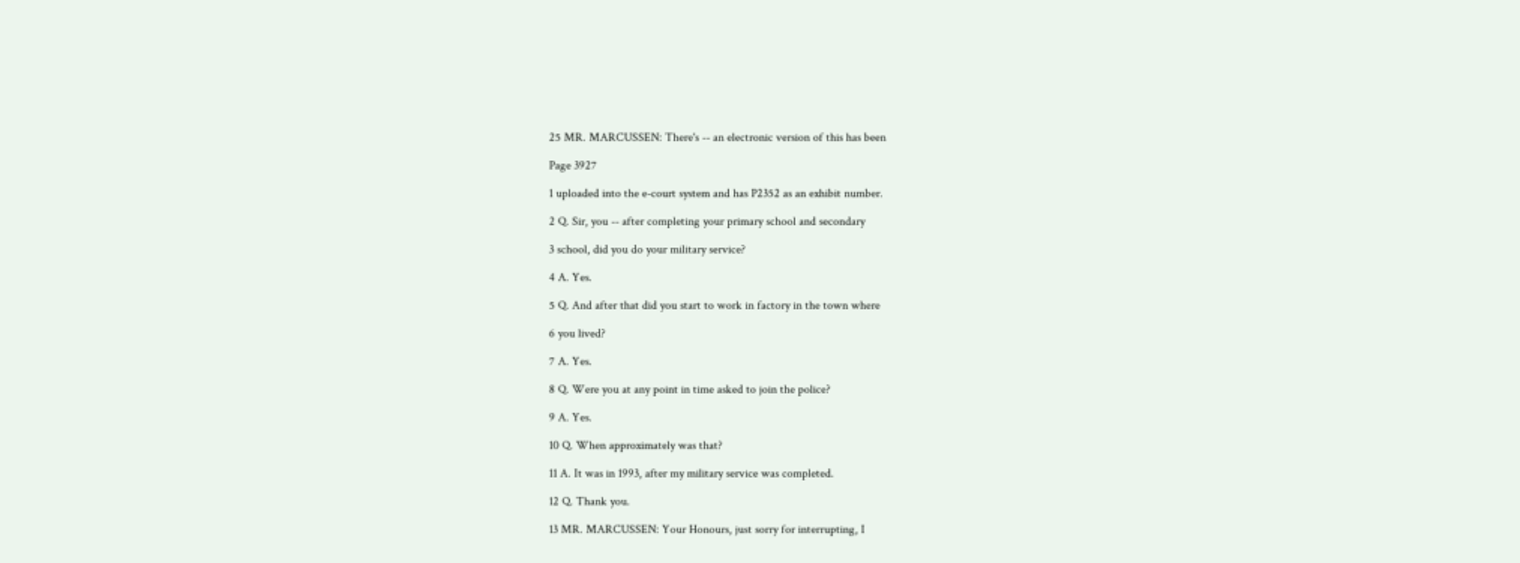25 MR. MARCUSSEN: There's -- an electronic version of this has been

Page 3927

1 uploaded into the e-court system and has P2352 as an exhibit number.

2 Q. Sir, you -- after completing your primary school and secondary

3 school, did you do your military service?

4 A. Yes.

5 Q. And after that did you start to work in factory in the town where

6 you lived?

7 A. Yes.

8 Q. Were you at any point in time asked to join the police?

9 A. Yes.

10 Q. When approximately was that?

11 A. It was in 1993, after my military service was completed.

12 Q. Thank you.

13 MR. MARCUSSEN: Your Honours, just sorry for interrupting, I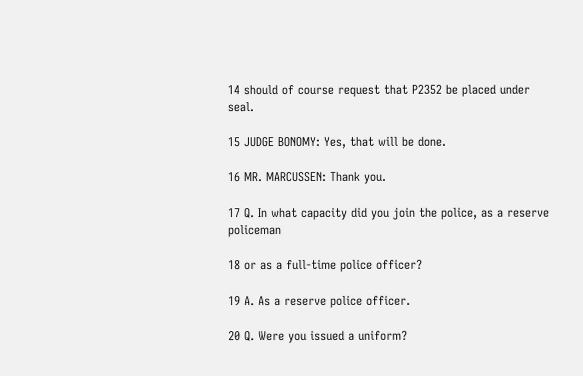14 should of course request that P2352 be placed under seal.

15 JUDGE BONOMY: Yes, that will be done.

16 MR. MARCUSSEN: Thank you.

17 Q. In what capacity did you join the police, as a reserve policeman

18 or as a full-time police officer?

19 A. As a reserve police officer.

20 Q. Were you issued a uniform?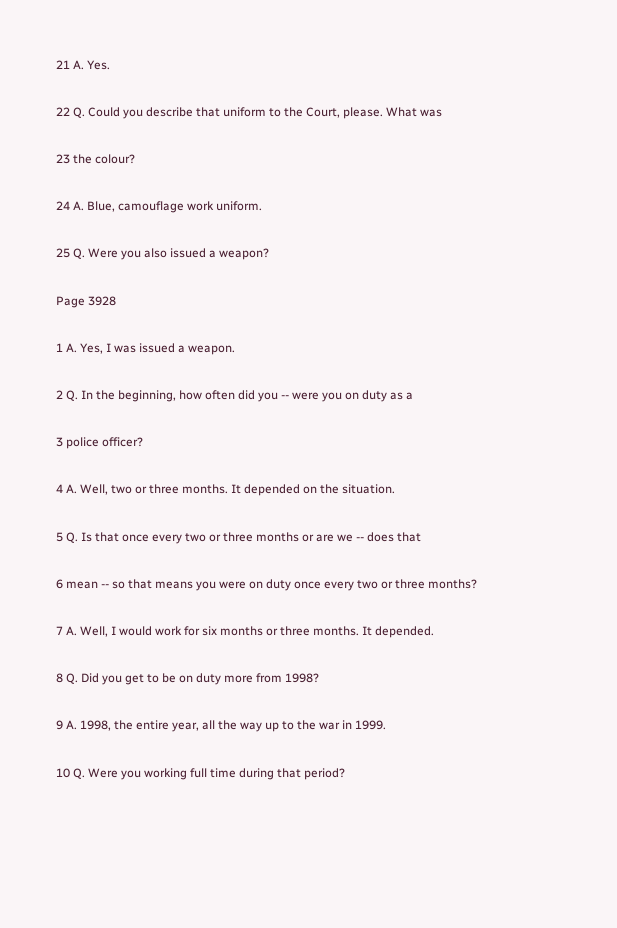21 A. Yes.

22 Q. Could you describe that uniform to the Court, please. What was

23 the colour?

24 A. Blue, camouflage work uniform.

25 Q. Were you also issued a weapon?

Page 3928

1 A. Yes, I was issued a weapon.

2 Q. In the beginning, how often did you -- were you on duty as a

3 police officer?

4 A. Well, two or three months. It depended on the situation.

5 Q. Is that once every two or three months or are we -- does that

6 mean -- so that means you were on duty once every two or three months?

7 A. Well, I would work for six months or three months. It depended.

8 Q. Did you get to be on duty more from 1998?

9 A. 1998, the entire year, all the way up to the war in 1999.

10 Q. Were you working full time during that period?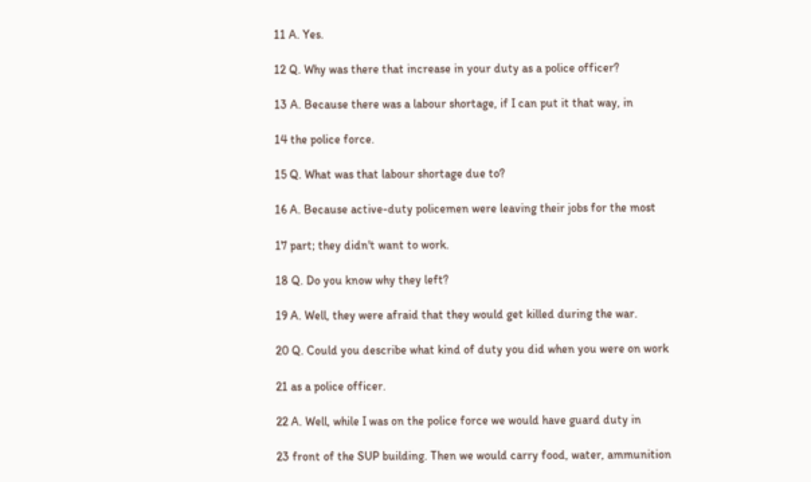11 A. Yes.

12 Q. Why was there that increase in your duty as a police officer?

13 A. Because there was a labour shortage, if I can put it that way, in

14 the police force.

15 Q. What was that labour shortage due to?

16 A. Because active-duty policemen were leaving their jobs for the most

17 part; they didn't want to work.

18 Q. Do you know why they left?

19 A. Well, they were afraid that they would get killed during the war.

20 Q. Could you describe what kind of duty you did when you were on work

21 as a police officer.

22 A. Well, while I was on the police force we would have guard duty in

23 front of the SUP building. Then we would carry food, water, ammunition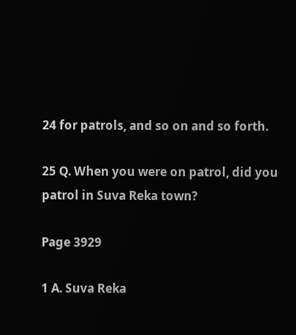24 for patrols, and so on and so forth.

25 Q. When you were on patrol, did you patrol in Suva Reka town?

Page 3929

1 A. Suva Reka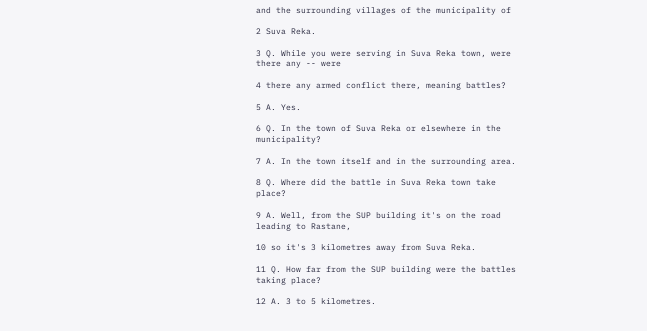and the surrounding villages of the municipality of

2 Suva Reka.

3 Q. While you were serving in Suva Reka town, were there any -- were

4 there any armed conflict there, meaning battles?

5 A. Yes.

6 Q. In the town of Suva Reka or elsewhere in the municipality?

7 A. In the town itself and in the surrounding area.

8 Q. Where did the battle in Suva Reka town take place?

9 A. Well, from the SUP building it's on the road leading to Rastane,

10 so it's 3 kilometres away from Suva Reka.

11 Q. How far from the SUP building were the battles taking place?

12 A. 3 to 5 kilometres.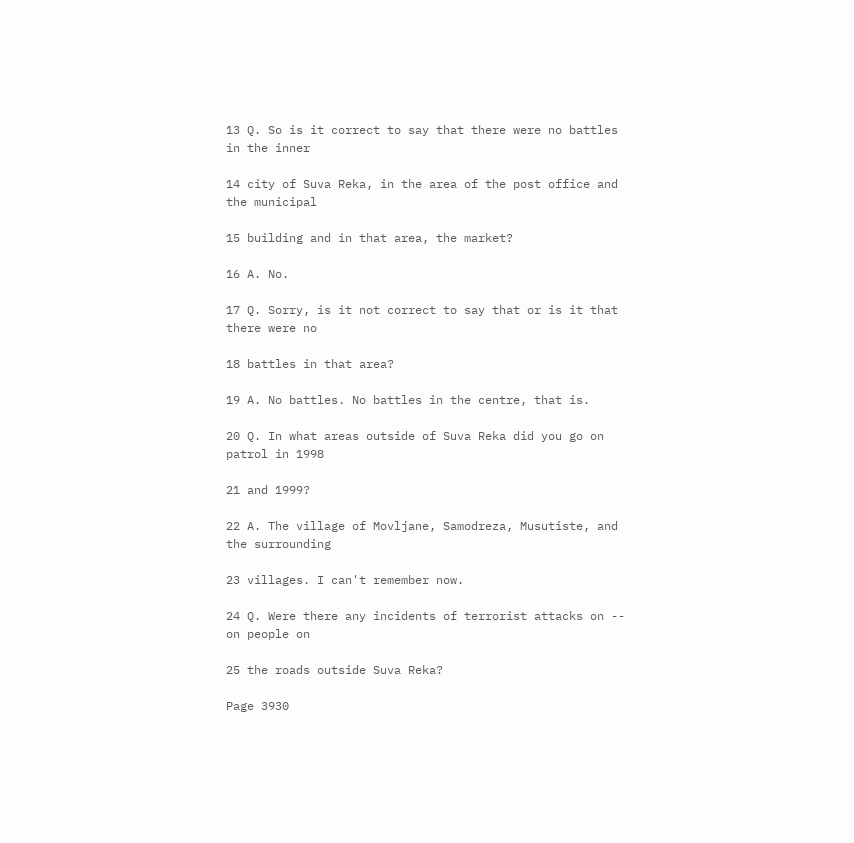13 Q. So is it correct to say that there were no battles in the inner

14 city of Suva Reka, in the area of the post office and the municipal

15 building and in that area, the market?

16 A. No.

17 Q. Sorry, is it not correct to say that or is it that there were no

18 battles in that area?

19 A. No battles. No battles in the centre, that is.

20 Q. In what areas outside of Suva Reka did you go on patrol in 1998

21 and 1999?

22 A. The village of Movljane, Samodreza, Musutiste, and the surrounding

23 villages. I can't remember now.

24 Q. Were there any incidents of terrorist attacks on -- on people on

25 the roads outside Suva Reka?

Page 3930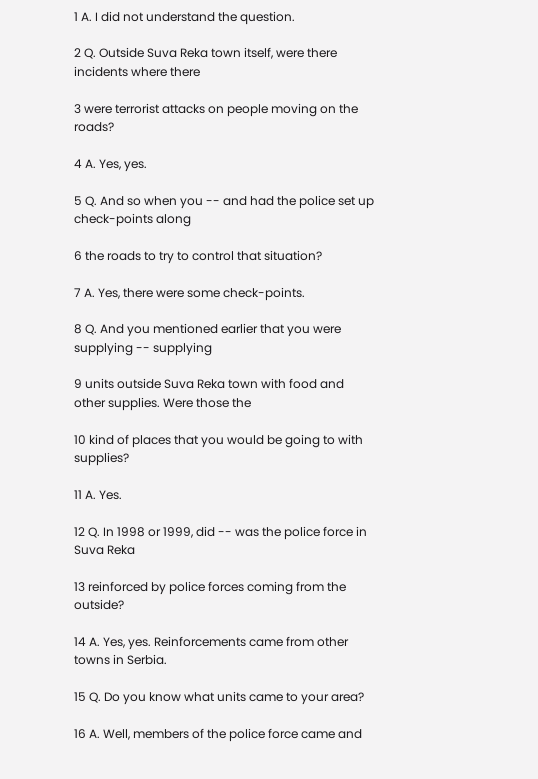1 A. I did not understand the question.

2 Q. Outside Suva Reka town itself, were there incidents where there

3 were terrorist attacks on people moving on the roads?

4 A. Yes, yes.

5 Q. And so when you -- and had the police set up check-points along

6 the roads to try to control that situation?

7 A. Yes, there were some check-points.

8 Q. And you mentioned earlier that you were supplying -- supplying

9 units outside Suva Reka town with food and other supplies. Were those the

10 kind of places that you would be going to with supplies?

11 A. Yes.

12 Q. In 1998 or 1999, did -- was the police force in Suva Reka

13 reinforced by police forces coming from the outside?

14 A. Yes, yes. Reinforcements came from other towns in Serbia.

15 Q. Do you know what units came to your area?

16 A. Well, members of the police force came and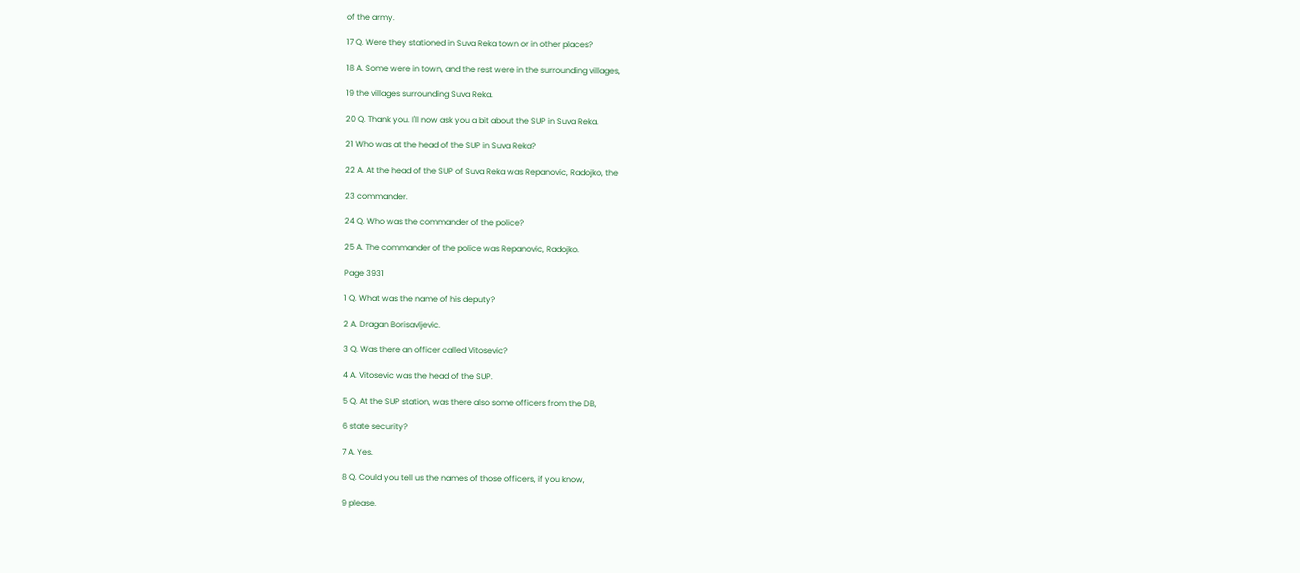of the army.

17 Q. Were they stationed in Suva Reka town or in other places?

18 A. Some were in town, and the rest were in the surrounding villages,

19 the villages surrounding Suva Reka.

20 Q. Thank you. I'll now ask you a bit about the SUP in Suva Reka.

21 Who was at the head of the SUP in Suva Reka?

22 A. At the head of the SUP of Suva Reka was Repanovic, Radojko, the

23 commander.

24 Q. Who was the commander of the police?

25 A. The commander of the police was Repanovic, Radojko.

Page 3931

1 Q. What was the name of his deputy?

2 A. Dragan Borisavljevic.

3 Q. Was there an officer called Vitosevic?

4 A. Vitosevic was the head of the SUP.

5 Q. At the SUP station, was there also some officers from the DB,

6 state security?

7 A. Yes.

8 Q. Could you tell us the names of those officers, if you know,

9 please.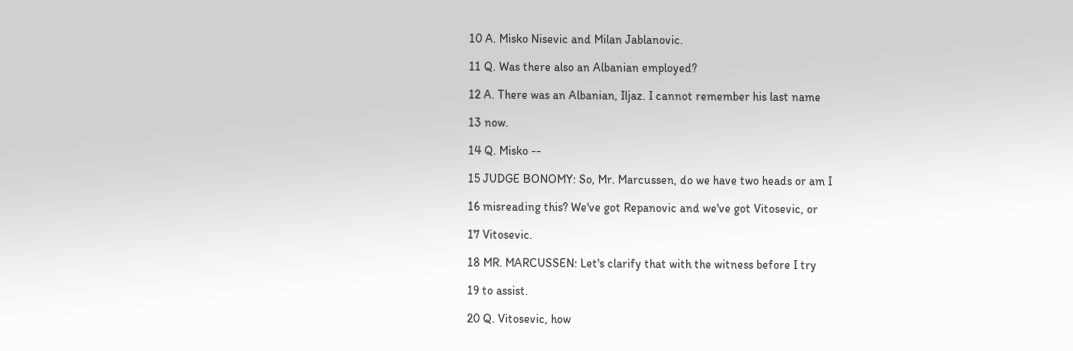10 A. Misko Nisevic and Milan Jablanovic.

11 Q. Was there also an Albanian employed?

12 A. There was an Albanian, Iljaz. I cannot remember his last name

13 now.

14 Q. Misko --

15 JUDGE BONOMY: So, Mr. Marcussen, do we have two heads or am I

16 misreading this? We've got Repanovic and we've got Vitosevic, or

17 Vitosevic.

18 MR. MARCUSSEN: Let's clarify that with the witness before I try

19 to assist.

20 Q. Vitosevic, how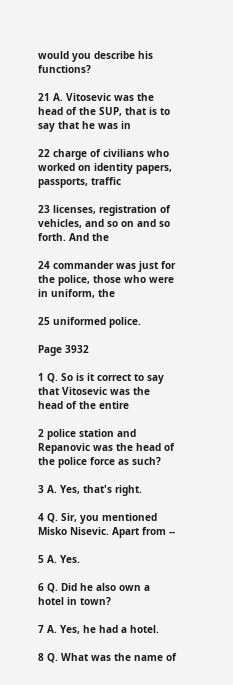would you describe his functions?

21 A. Vitosevic was the head of the SUP, that is to say that he was in

22 charge of civilians who worked on identity papers, passports, traffic

23 licenses, registration of vehicles, and so on and so forth. And the

24 commander was just for the police, those who were in uniform, the

25 uniformed police.

Page 3932

1 Q. So is it correct to say that Vitosevic was the head of the entire

2 police station and Repanovic was the head of the police force as such?

3 A. Yes, that's right.

4 Q. Sir, you mentioned Misko Nisevic. Apart from --

5 A. Yes.

6 Q. Did he also own a hotel in town?

7 A. Yes, he had a hotel.

8 Q. What was the name of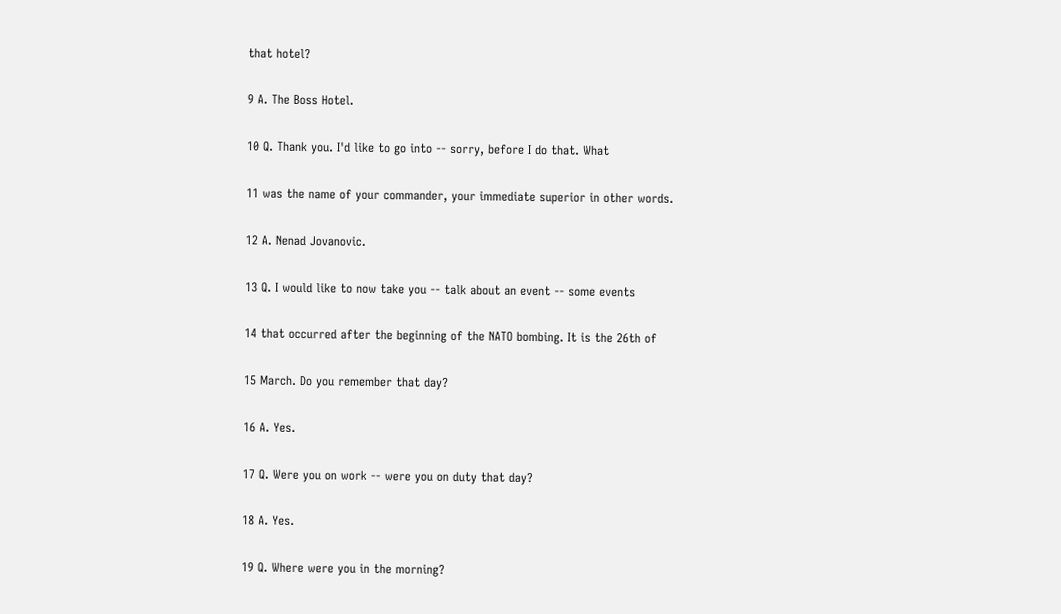that hotel?

9 A. The Boss Hotel.

10 Q. Thank you. I'd like to go into -- sorry, before I do that. What

11 was the name of your commander, your immediate superior in other words.

12 A. Nenad Jovanovic.

13 Q. I would like to now take you -- talk about an event -- some events

14 that occurred after the beginning of the NATO bombing. It is the 26th of

15 March. Do you remember that day?

16 A. Yes.

17 Q. Were you on work -- were you on duty that day?

18 A. Yes.

19 Q. Where were you in the morning?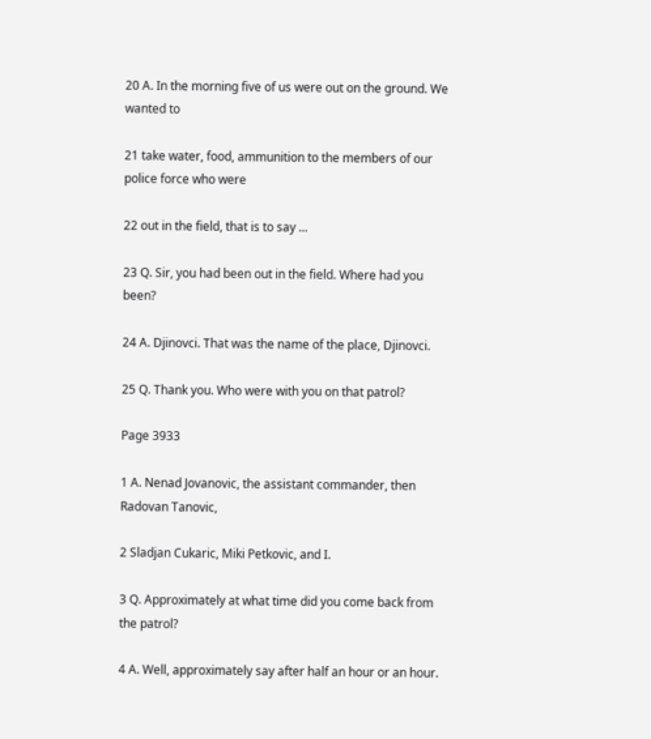20 A. In the morning five of us were out on the ground. We wanted to

21 take water, food, ammunition to the members of our police force who were

22 out in the field, that is to say ...

23 Q. Sir, you had been out in the field. Where had you been?

24 A. Djinovci. That was the name of the place, Djinovci.

25 Q. Thank you. Who were with you on that patrol?

Page 3933

1 A. Nenad Jovanovic, the assistant commander, then Radovan Tanovic,

2 Sladjan Cukaric, Miki Petkovic, and I.

3 Q. Approximately at what time did you come back from the patrol?

4 A. Well, approximately say after half an hour or an hour.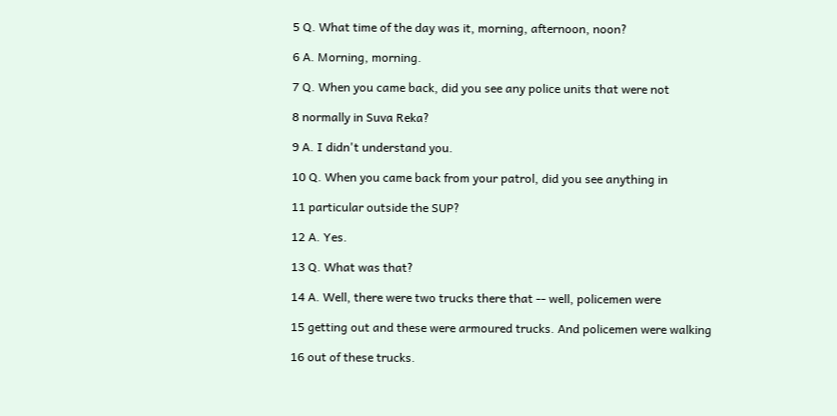5 Q. What time of the day was it, morning, afternoon, noon?

6 A. Morning, morning.

7 Q. When you came back, did you see any police units that were not

8 normally in Suva Reka?

9 A. I didn't understand you.

10 Q. When you came back from your patrol, did you see anything in

11 particular outside the SUP?

12 A. Yes.

13 Q. What was that?

14 A. Well, there were two trucks there that -- well, policemen were

15 getting out and these were armoured trucks. And policemen were walking

16 out of these trucks.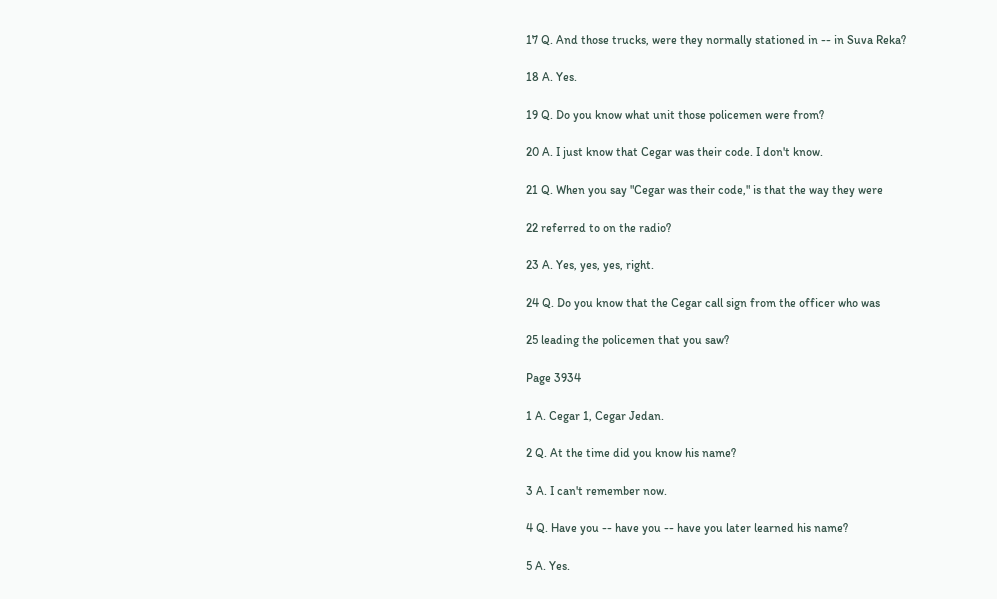17 Q. And those trucks, were they normally stationed in -- in Suva Reka?

18 A. Yes.

19 Q. Do you know what unit those policemen were from?

20 A. I just know that Cegar was their code. I don't know.

21 Q. When you say "Cegar was their code," is that the way they were

22 referred to on the radio?

23 A. Yes, yes, yes, right.

24 Q. Do you know that the Cegar call sign from the officer who was

25 leading the policemen that you saw?

Page 3934

1 A. Cegar 1, Cegar Jedan.

2 Q. At the time did you know his name?

3 A. I can't remember now.

4 Q. Have you -- have you -- have you later learned his name?

5 A. Yes.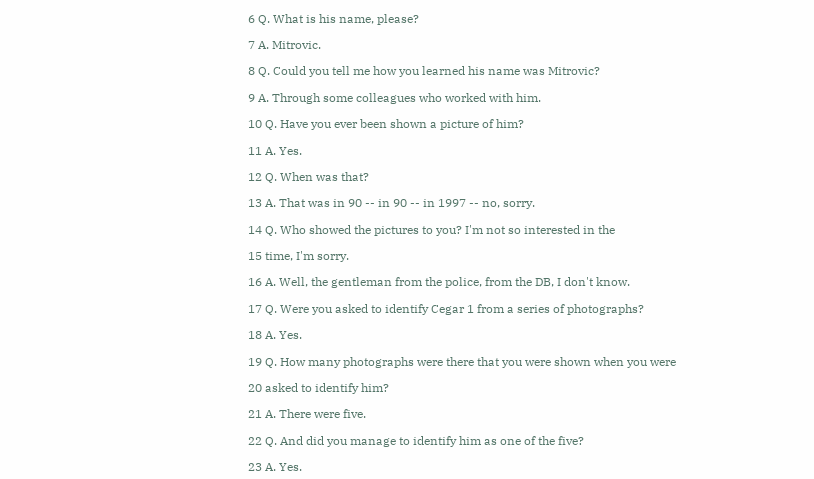6 Q. What is his name, please?

7 A. Mitrovic.

8 Q. Could you tell me how you learned his name was Mitrovic?

9 A. Through some colleagues who worked with him.

10 Q. Have you ever been shown a picture of him?

11 A. Yes.

12 Q. When was that?

13 A. That was in 90 -- in 90 -- in 1997 -- no, sorry.

14 Q. Who showed the pictures to you? I'm not so interested in the

15 time, I'm sorry.

16 A. Well, the gentleman from the police, from the DB, I don't know.

17 Q. Were you asked to identify Cegar 1 from a series of photographs?

18 A. Yes.

19 Q. How many photographs were there that you were shown when you were

20 asked to identify him?

21 A. There were five.

22 Q. And did you manage to identify him as one of the five?

23 A. Yes.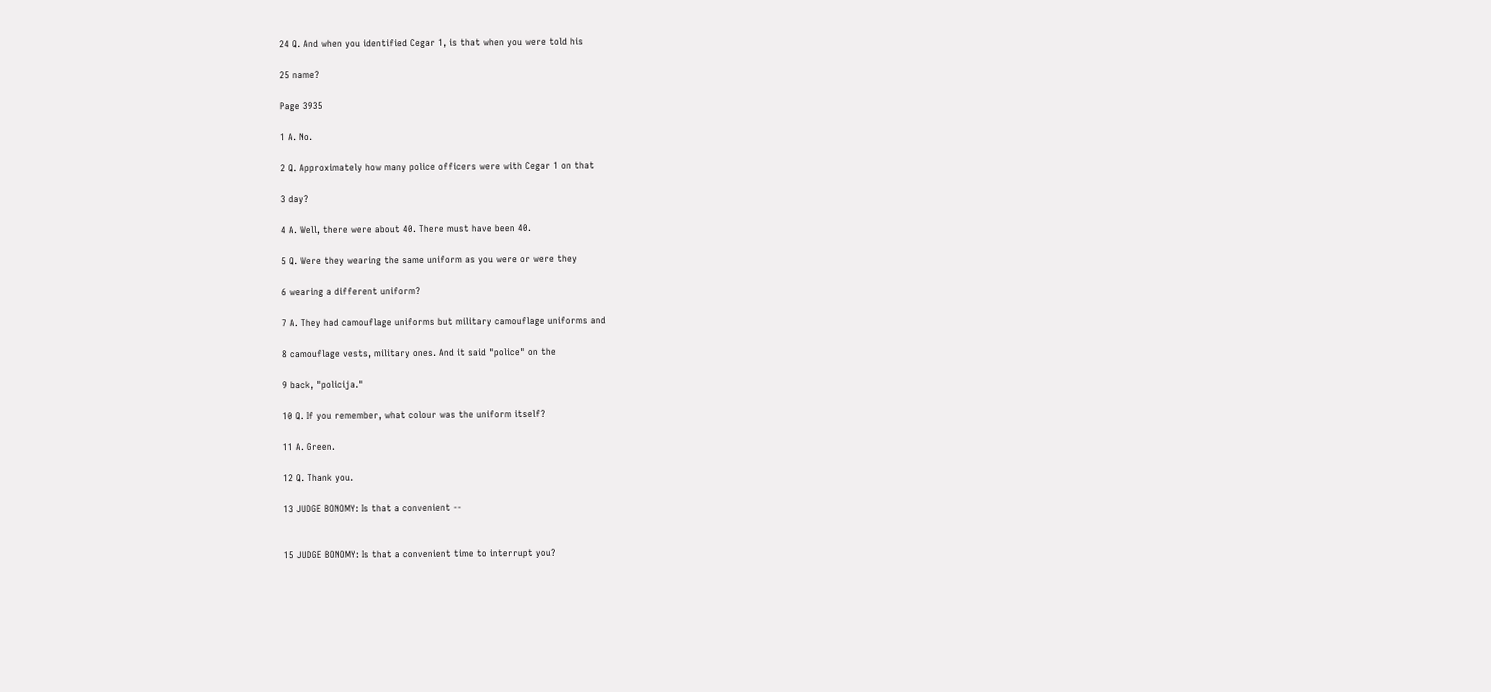24 Q. And when you identified Cegar 1, is that when you were told his

25 name?

Page 3935

1 A. No.

2 Q. Approximately how many police officers were with Cegar 1 on that

3 day?

4 A. Well, there were about 40. There must have been 40.

5 Q. Were they wearing the same uniform as you were or were they

6 wearing a different uniform?

7 A. They had camouflage uniforms but military camouflage uniforms and

8 camouflage vests, military ones. And it said "police" on the

9 back, "policija."

10 Q. If you remember, what colour was the uniform itself?

11 A. Green.

12 Q. Thank you.

13 JUDGE BONOMY: Is that a convenient --


15 JUDGE BONOMY: Is that a convenient time to interrupt you?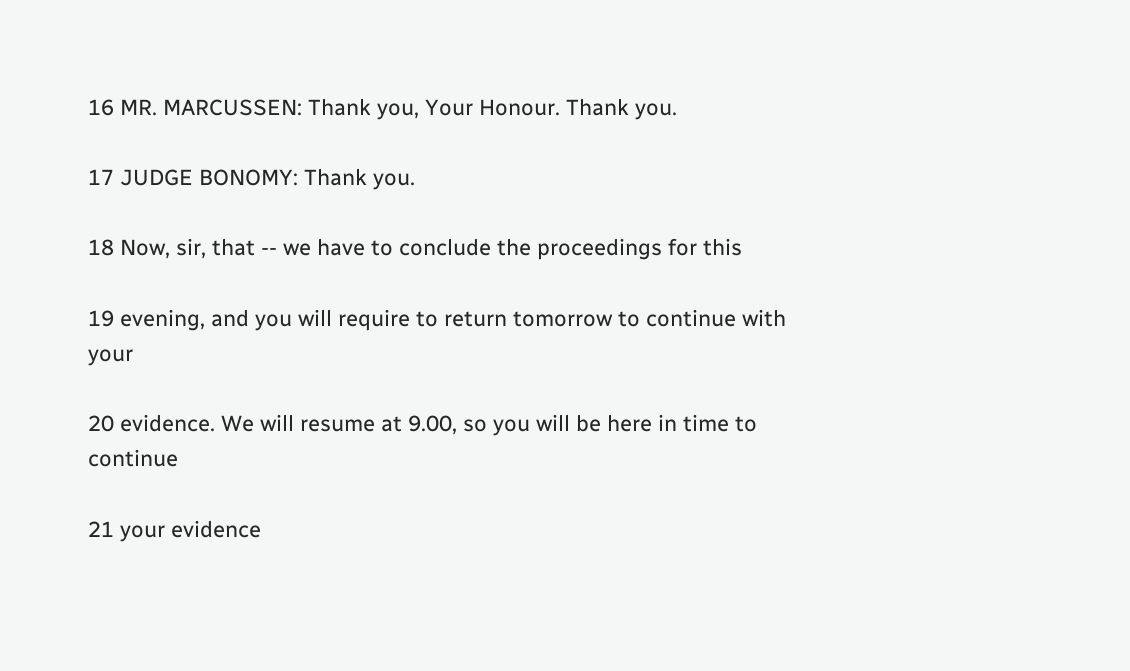16 MR. MARCUSSEN: Thank you, Your Honour. Thank you.

17 JUDGE BONOMY: Thank you.

18 Now, sir, that -- we have to conclude the proceedings for this

19 evening, and you will require to return tomorrow to continue with your

20 evidence. We will resume at 9.00, so you will be here in time to continue

21 your evidence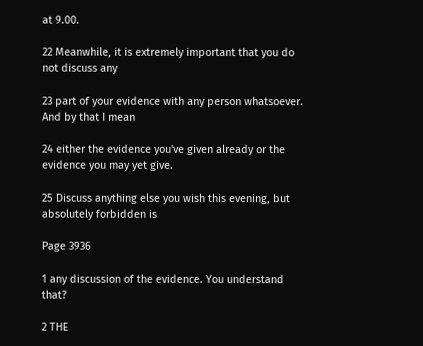at 9.00.

22 Meanwhile, it is extremely important that you do not discuss any

23 part of your evidence with any person whatsoever. And by that I mean

24 either the evidence you've given already or the evidence you may yet give.

25 Discuss anything else you wish this evening, but absolutely forbidden is

Page 3936

1 any discussion of the evidence. You understand that?

2 THE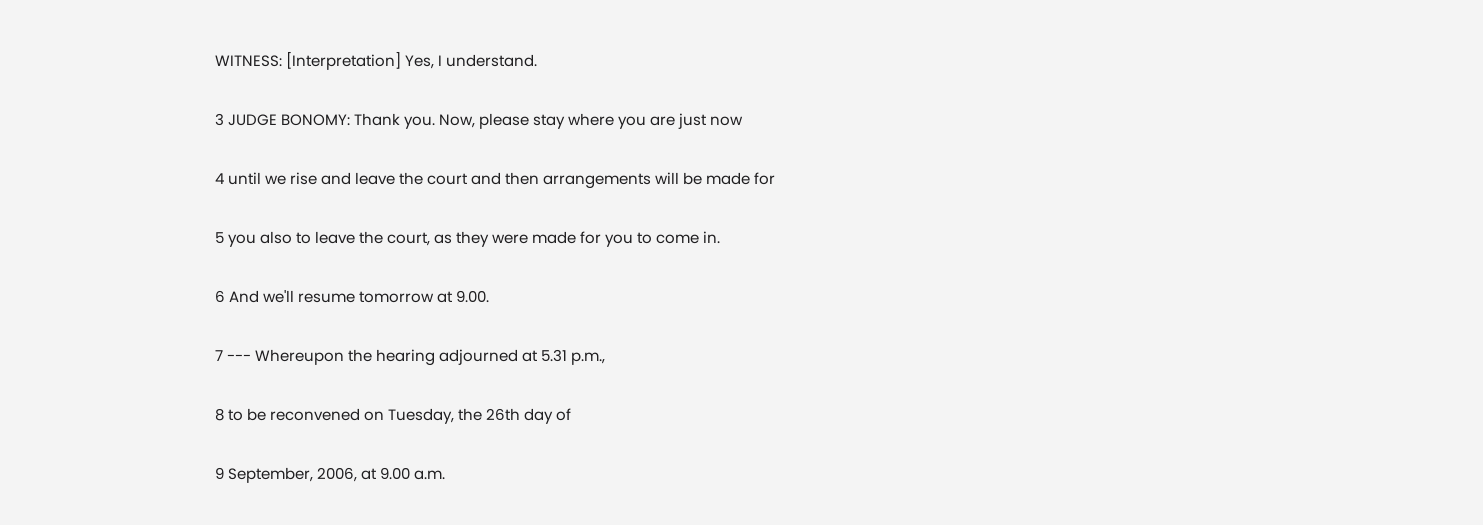WITNESS: [Interpretation] Yes, I understand.

3 JUDGE BONOMY: Thank you. Now, please stay where you are just now

4 until we rise and leave the court and then arrangements will be made for

5 you also to leave the court, as they were made for you to come in.

6 And we'll resume tomorrow at 9.00.

7 --- Whereupon the hearing adjourned at 5.31 p.m.,

8 to be reconvened on Tuesday, the 26th day of

9 September, 2006, at 9.00 a.m.